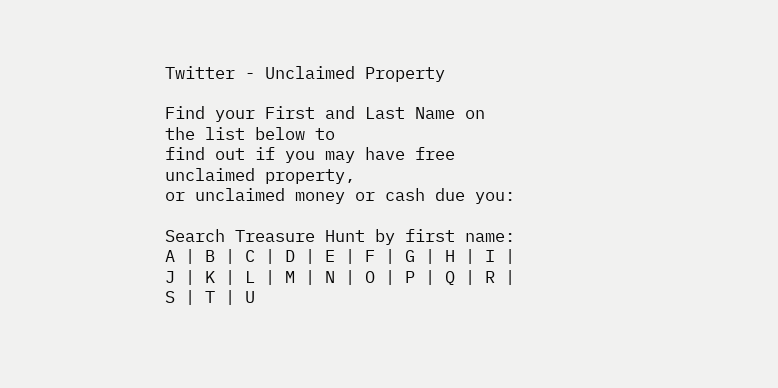Twitter - Unclaimed Property

Find your First and Last Name on the list below to
find out if you may have free unclaimed property,
or unclaimed money or cash due you:

Search Treasure Hunt by first name: A | B | C | D | E | F | G | H | I | J | K | L | M | N | O | P | Q | R | S | T | U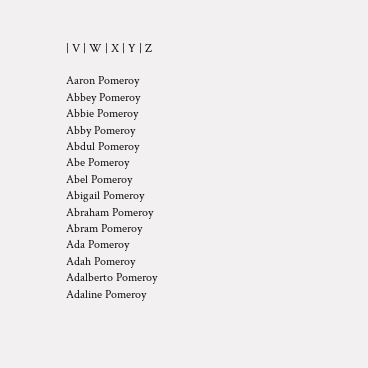| V | W | X | Y | Z

Aaron Pomeroy
Abbey Pomeroy
Abbie Pomeroy
Abby Pomeroy
Abdul Pomeroy
Abe Pomeroy
Abel Pomeroy
Abigail Pomeroy
Abraham Pomeroy
Abram Pomeroy
Ada Pomeroy
Adah Pomeroy
Adalberto Pomeroy
Adaline Pomeroy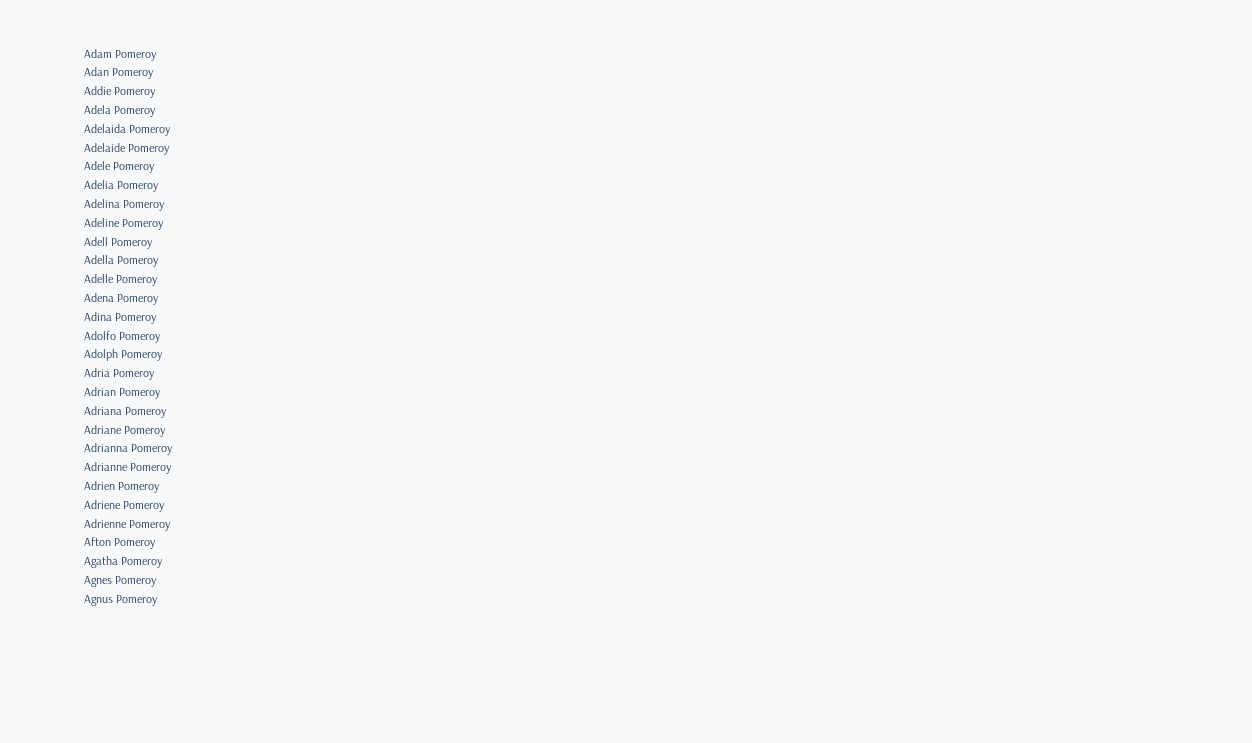Adam Pomeroy
Adan Pomeroy
Addie Pomeroy
Adela Pomeroy
Adelaida Pomeroy
Adelaide Pomeroy
Adele Pomeroy
Adelia Pomeroy
Adelina Pomeroy
Adeline Pomeroy
Adell Pomeroy
Adella Pomeroy
Adelle Pomeroy
Adena Pomeroy
Adina Pomeroy
Adolfo Pomeroy
Adolph Pomeroy
Adria Pomeroy
Adrian Pomeroy
Adriana Pomeroy
Adriane Pomeroy
Adrianna Pomeroy
Adrianne Pomeroy
Adrien Pomeroy
Adriene Pomeroy
Adrienne Pomeroy
Afton Pomeroy
Agatha Pomeroy
Agnes Pomeroy
Agnus Pomeroy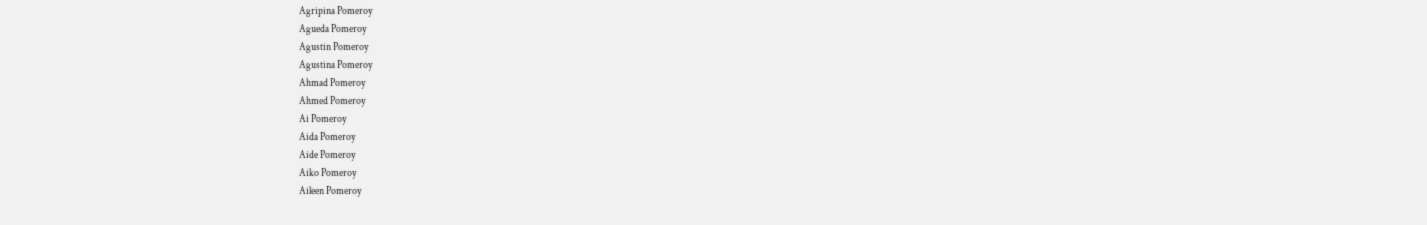Agripina Pomeroy
Agueda Pomeroy
Agustin Pomeroy
Agustina Pomeroy
Ahmad Pomeroy
Ahmed Pomeroy
Ai Pomeroy
Aida Pomeroy
Aide Pomeroy
Aiko Pomeroy
Aileen Pomeroy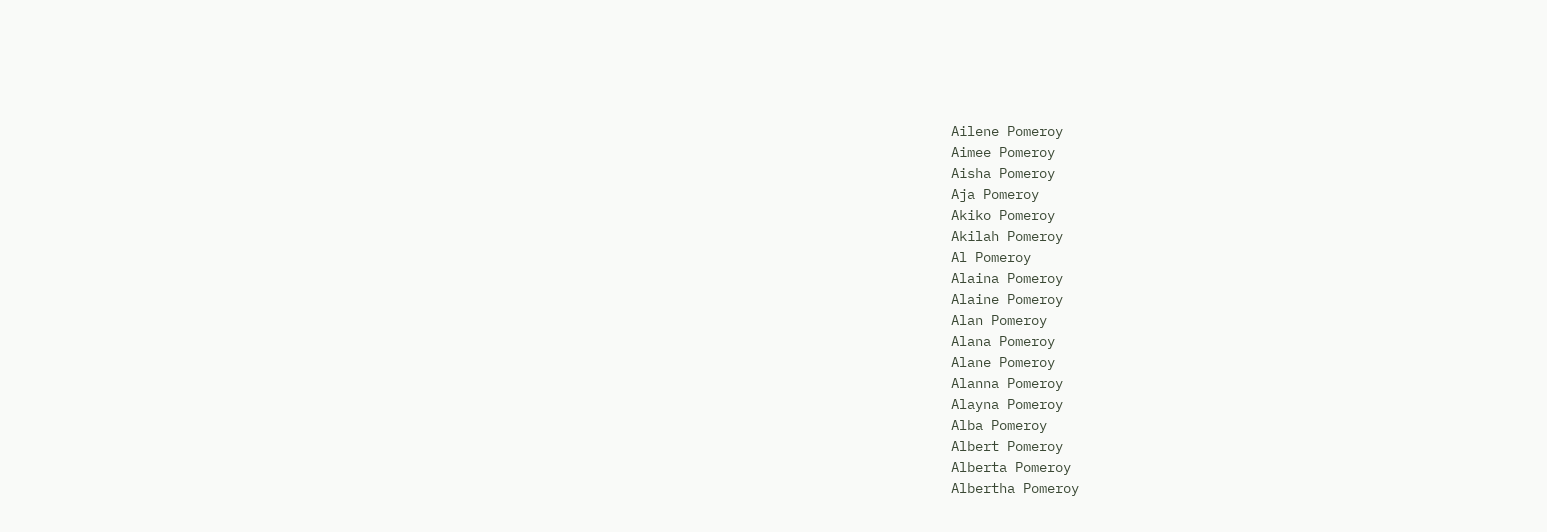Ailene Pomeroy
Aimee Pomeroy
Aisha Pomeroy
Aja Pomeroy
Akiko Pomeroy
Akilah Pomeroy
Al Pomeroy
Alaina Pomeroy
Alaine Pomeroy
Alan Pomeroy
Alana Pomeroy
Alane Pomeroy
Alanna Pomeroy
Alayna Pomeroy
Alba Pomeroy
Albert Pomeroy
Alberta Pomeroy
Albertha Pomeroy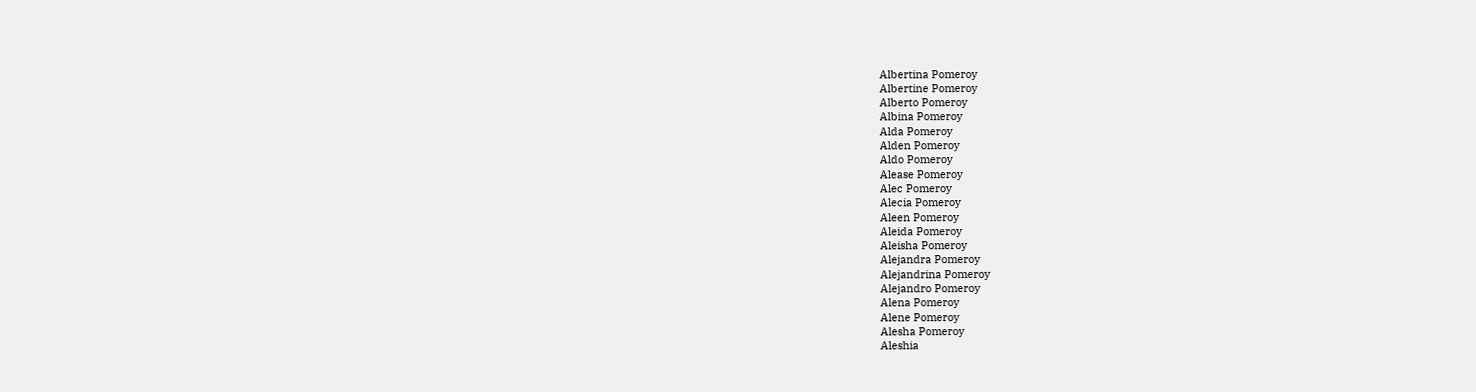Albertina Pomeroy
Albertine Pomeroy
Alberto Pomeroy
Albina Pomeroy
Alda Pomeroy
Alden Pomeroy
Aldo Pomeroy
Alease Pomeroy
Alec Pomeroy
Alecia Pomeroy
Aleen Pomeroy
Aleida Pomeroy
Aleisha Pomeroy
Alejandra Pomeroy
Alejandrina Pomeroy
Alejandro Pomeroy
Alena Pomeroy
Alene Pomeroy
Alesha Pomeroy
Aleshia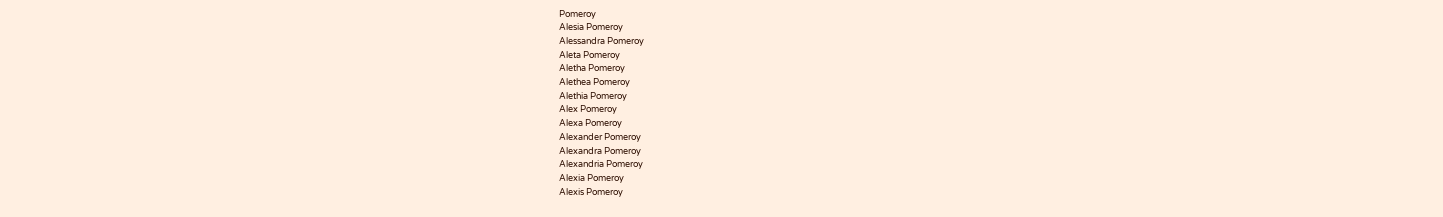Pomeroy
Alesia Pomeroy
Alessandra Pomeroy
Aleta Pomeroy
Aletha Pomeroy
Alethea Pomeroy
Alethia Pomeroy
Alex Pomeroy
Alexa Pomeroy
Alexander Pomeroy
Alexandra Pomeroy
Alexandria Pomeroy
Alexia Pomeroy
Alexis Pomeroy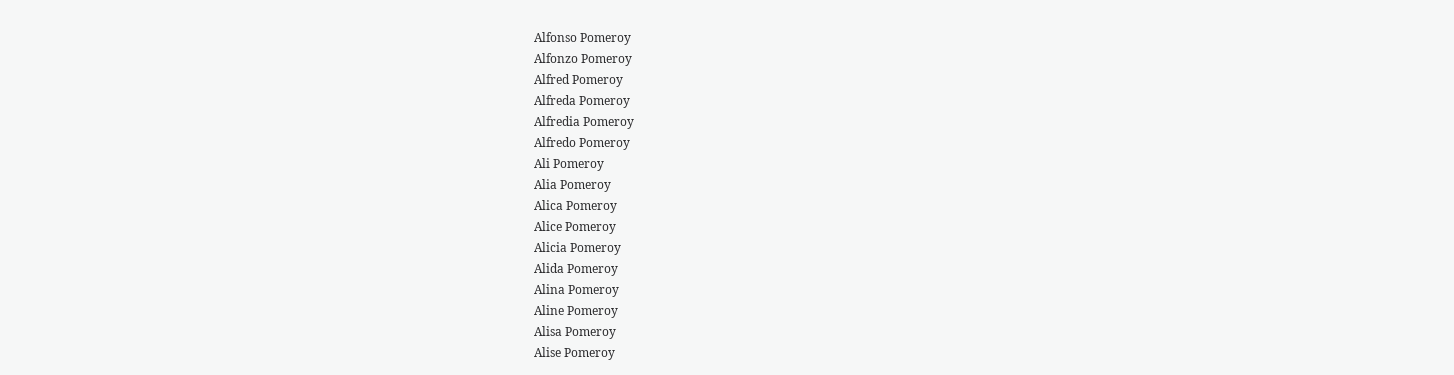Alfonso Pomeroy
Alfonzo Pomeroy
Alfred Pomeroy
Alfreda Pomeroy
Alfredia Pomeroy
Alfredo Pomeroy
Ali Pomeroy
Alia Pomeroy
Alica Pomeroy
Alice Pomeroy
Alicia Pomeroy
Alida Pomeroy
Alina Pomeroy
Aline Pomeroy
Alisa Pomeroy
Alise Pomeroy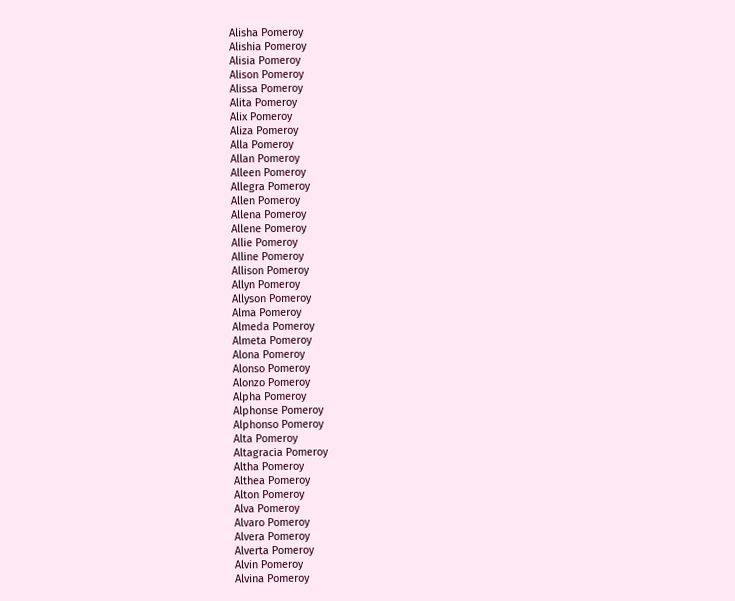Alisha Pomeroy
Alishia Pomeroy
Alisia Pomeroy
Alison Pomeroy
Alissa Pomeroy
Alita Pomeroy
Alix Pomeroy
Aliza Pomeroy
Alla Pomeroy
Allan Pomeroy
Alleen Pomeroy
Allegra Pomeroy
Allen Pomeroy
Allena Pomeroy
Allene Pomeroy
Allie Pomeroy
Alline Pomeroy
Allison Pomeroy
Allyn Pomeroy
Allyson Pomeroy
Alma Pomeroy
Almeda Pomeroy
Almeta Pomeroy
Alona Pomeroy
Alonso Pomeroy
Alonzo Pomeroy
Alpha Pomeroy
Alphonse Pomeroy
Alphonso Pomeroy
Alta Pomeroy
Altagracia Pomeroy
Altha Pomeroy
Althea Pomeroy
Alton Pomeroy
Alva Pomeroy
Alvaro Pomeroy
Alvera Pomeroy
Alverta Pomeroy
Alvin Pomeroy
Alvina Pomeroy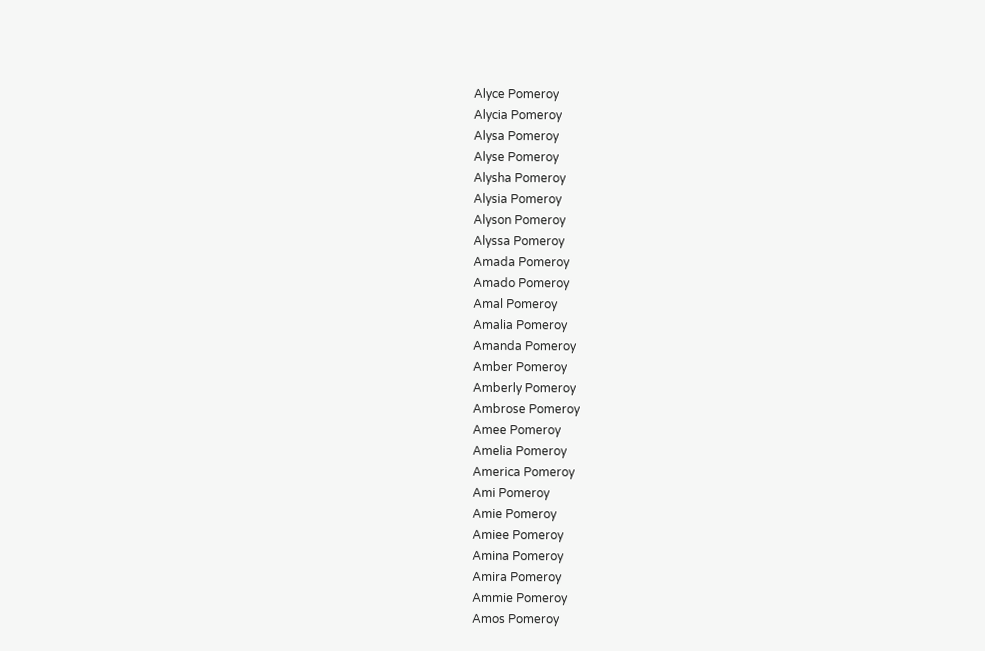Alyce Pomeroy
Alycia Pomeroy
Alysa Pomeroy
Alyse Pomeroy
Alysha Pomeroy
Alysia Pomeroy
Alyson Pomeroy
Alyssa Pomeroy
Amada Pomeroy
Amado Pomeroy
Amal Pomeroy
Amalia Pomeroy
Amanda Pomeroy
Amber Pomeroy
Amberly Pomeroy
Ambrose Pomeroy
Amee Pomeroy
Amelia Pomeroy
America Pomeroy
Ami Pomeroy
Amie Pomeroy
Amiee Pomeroy
Amina Pomeroy
Amira Pomeroy
Ammie Pomeroy
Amos Pomeroy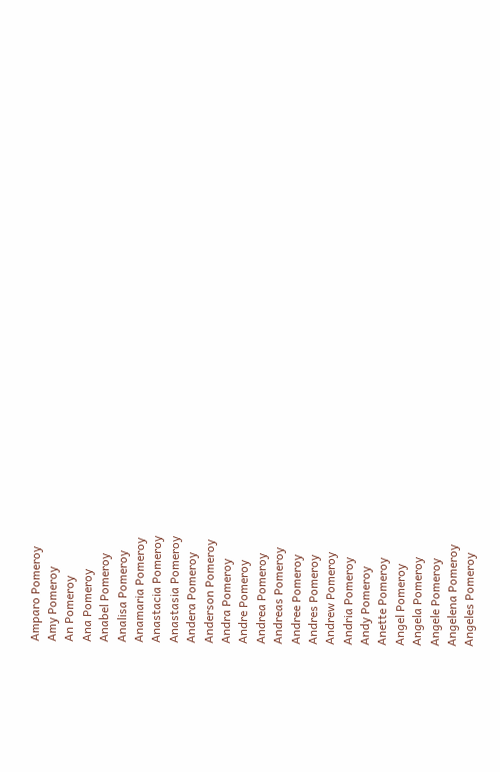Amparo Pomeroy
Amy Pomeroy
An Pomeroy
Ana Pomeroy
Anabel Pomeroy
Analisa Pomeroy
Anamaria Pomeroy
Anastacia Pomeroy
Anastasia Pomeroy
Andera Pomeroy
Anderson Pomeroy
Andra Pomeroy
Andre Pomeroy
Andrea Pomeroy
Andreas Pomeroy
Andree Pomeroy
Andres Pomeroy
Andrew Pomeroy
Andria Pomeroy
Andy Pomeroy
Anette Pomeroy
Angel Pomeroy
Angela Pomeroy
Angele Pomeroy
Angelena Pomeroy
Angeles Pomeroy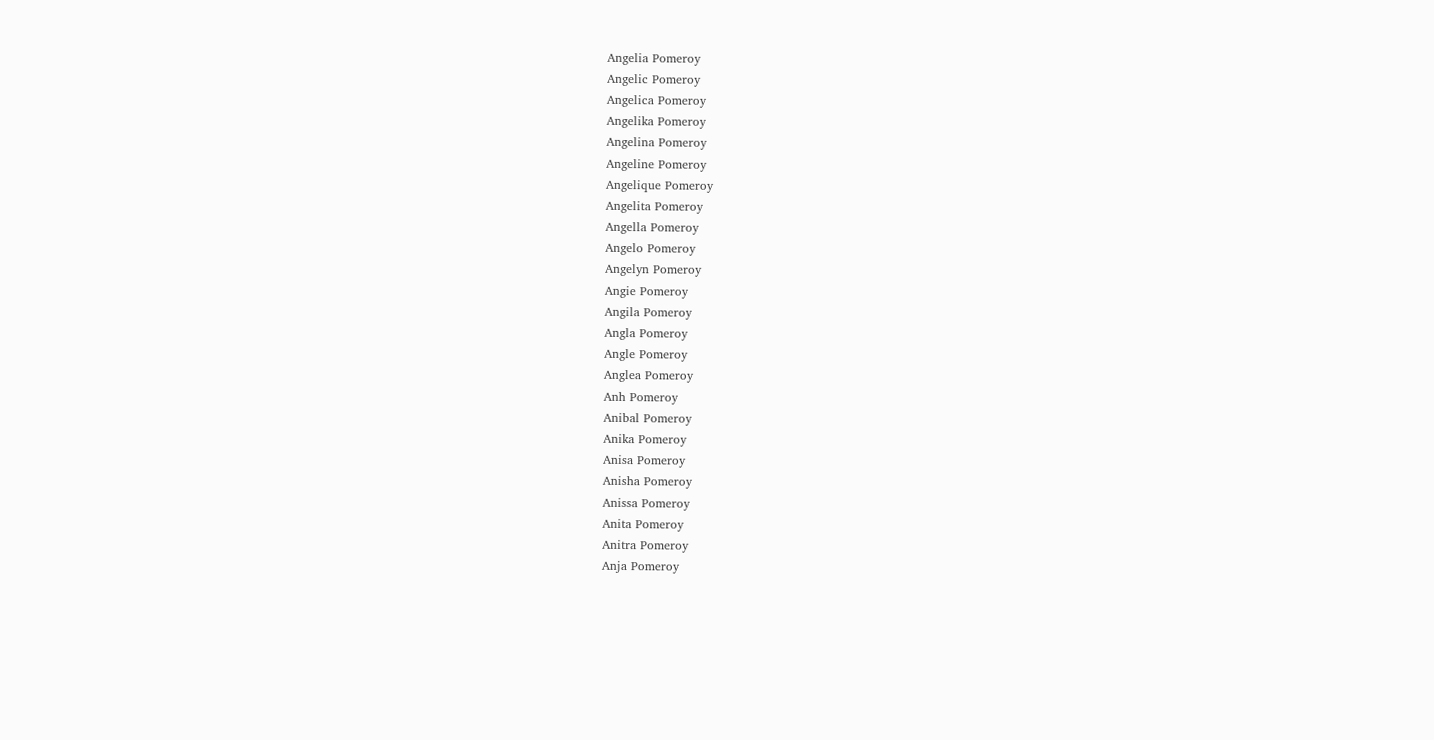Angelia Pomeroy
Angelic Pomeroy
Angelica Pomeroy
Angelika Pomeroy
Angelina Pomeroy
Angeline Pomeroy
Angelique Pomeroy
Angelita Pomeroy
Angella Pomeroy
Angelo Pomeroy
Angelyn Pomeroy
Angie Pomeroy
Angila Pomeroy
Angla Pomeroy
Angle Pomeroy
Anglea Pomeroy
Anh Pomeroy
Anibal Pomeroy
Anika Pomeroy
Anisa Pomeroy
Anisha Pomeroy
Anissa Pomeroy
Anita Pomeroy
Anitra Pomeroy
Anja Pomeroy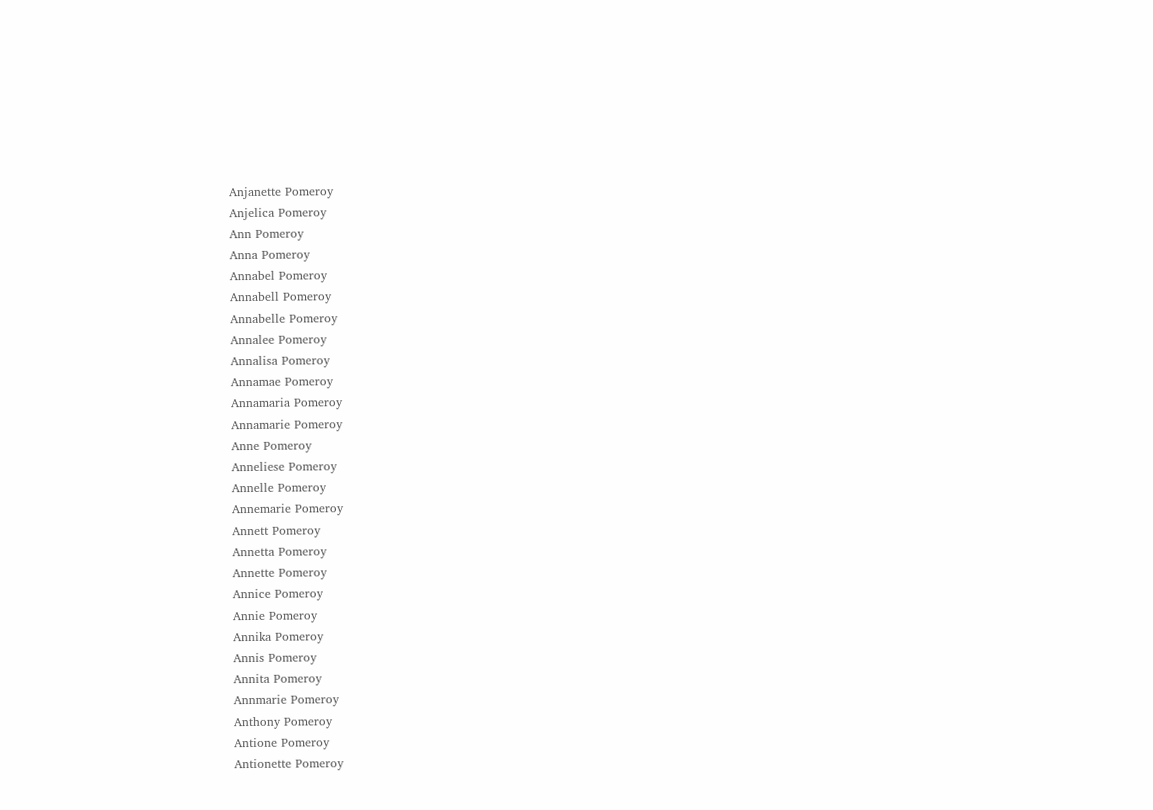Anjanette Pomeroy
Anjelica Pomeroy
Ann Pomeroy
Anna Pomeroy
Annabel Pomeroy
Annabell Pomeroy
Annabelle Pomeroy
Annalee Pomeroy
Annalisa Pomeroy
Annamae Pomeroy
Annamaria Pomeroy
Annamarie Pomeroy
Anne Pomeroy
Anneliese Pomeroy
Annelle Pomeroy
Annemarie Pomeroy
Annett Pomeroy
Annetta Pomeroy
Annette Pomeroy
Annice Pomeroy
Annie Pomeroy
Annika Pomeroy
Annis Pomeroy
Annita Pomeroy
Annmarie Pomeroy
Anthony Pomeroy
Antione Pomeroy
Antionette Pomeroy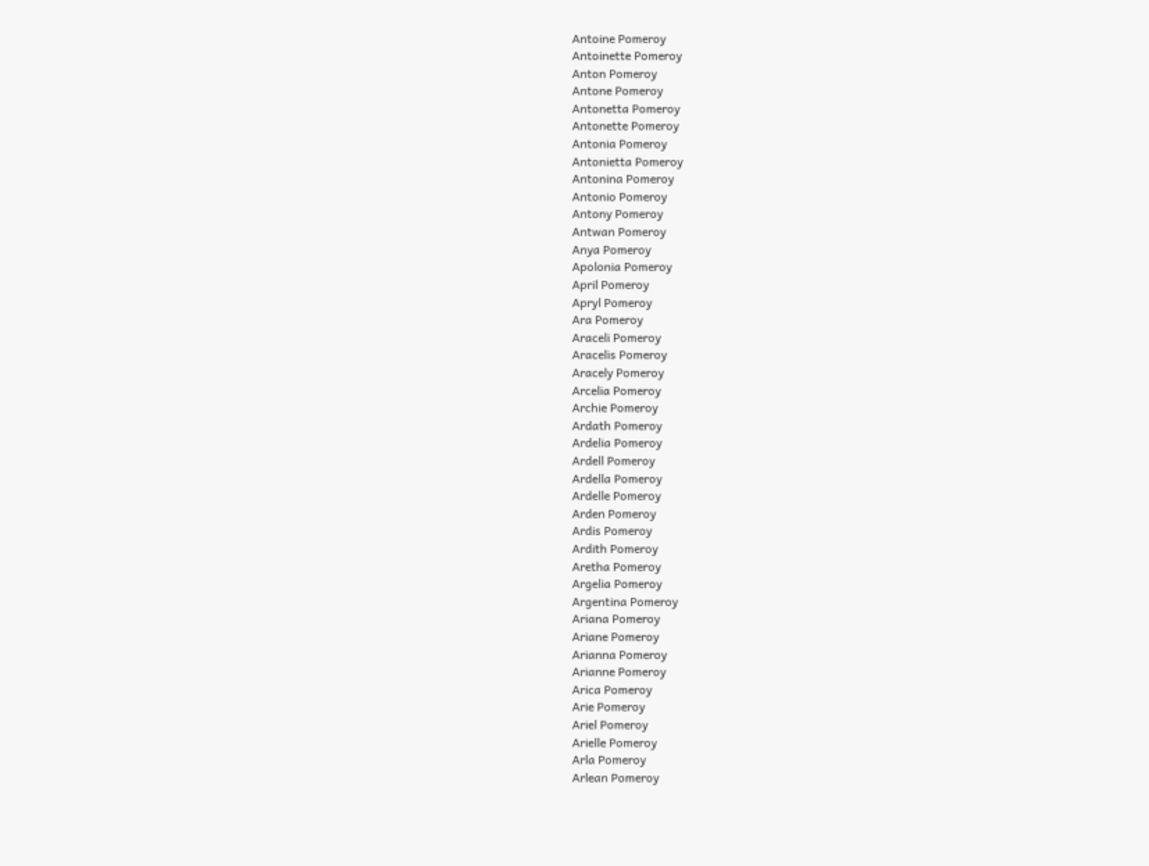Antoine Pomeroy
Antoinette Pomeroy
Anton Pomeroy
Antone Pomeroy
Antonetta Pomeroy
Antonette Pomeroy
Antonia Pomeroy
Antonietta Pomeroy
Antonina Pomeroy
Antonio Pomeroy
Antony Pomeroy
Antwan Pomeroy
Anya Pomeroy
Apolonia Pomeroy
April Pomeroy
Apryl Pomeroy
Ara Pomeroy
Araceli Pomeroy
Aracelis Pomeroy
Aracely Pomeroy
Arcelia Pomeroy
Archie Pomeroy
Ardath Pomeroy
Ardelia Pomeroy
Ardell Pomeroy
Ardella Pomeroy
Ardelle Pomeroy
Arden Pomeroy
Ardis Pomeroy
Ardith Pomeroy
Aretha Pomeroy
Argelia Pomeroy
Argentina Pomeroy
Ariana Pomeroy
Ariane Pomeroy
Arianna Pomeroy
Arianne Pomeroy
Arica Pomeroy
Arie Pomeroy
Ariel Pomeroy
Arielle Pomeroy
Arla Pomeroy
Arlean Pomeroy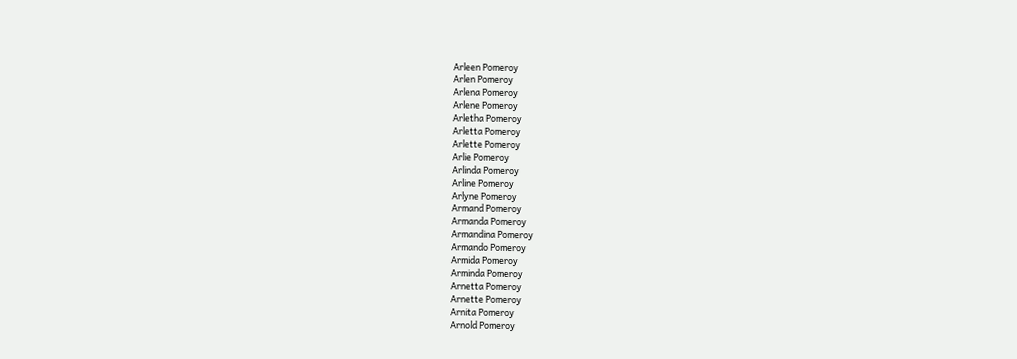Arleen Pomeroy
Arlen Pomeroy
Arlena Pomeroy
Arlene Pomeroy
Arletha Pomeroy
Arletta Pomeroy
Arlette Pomeroy
Arlie Pomeroy
Arlinda Pomeroy
Arline Pomeroy
Arlyne Pomeroy
Armand Pomeroy
Armanda Pomeroy
Armandina Pomeroy
Armando Pomeroy
Armida Pomeroy
Arminda Pomeroy
Arnetta Pomeroy
Arnette Pomeroy
Arnita Pomeroy
Arnold Pomeroy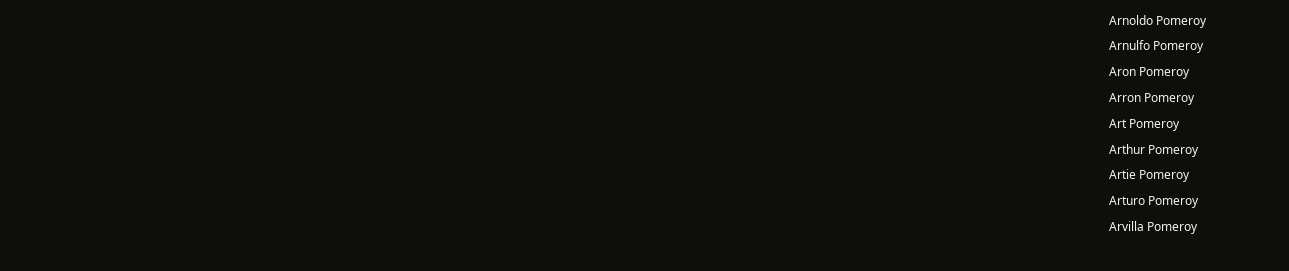Arnoldo Pomeroy
Arnulfo Pomeroy
Aron Pomeroy
Arron Pomeroy
Art Pomeroy
Arthur Pomeroy
Artie Pomeroy
Arturo Pomeroy
Arvilla Pomeroy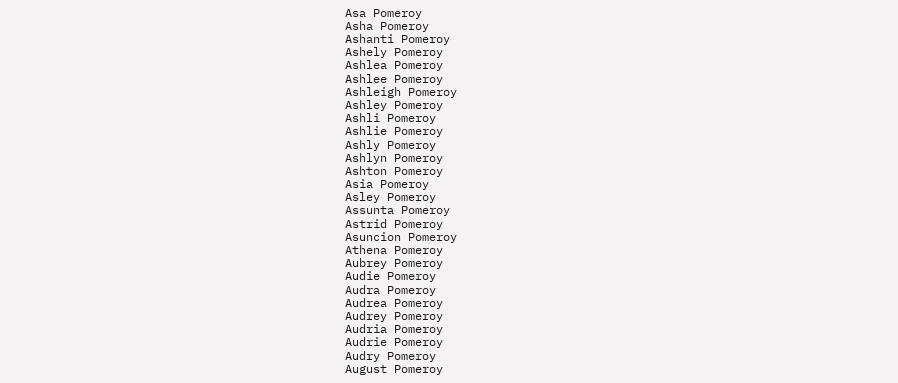Asa Pomeroy
Asha Pomeroy
Ashanti Pomeroy
Ashely Pomeroy
Ashlea Pomeroy
Ashlee Pomeroy
Ashleigh Pomeroy
Ashley Pomeroy
Ashli Pomeroy
Ashlie Pomeroy
Ashly Pomeroy
Ashlyn Pomeroy
Ashton Pomeroy
Asia Pomeroy
Asley Pomeroy
Assunta Pomeroy
Astrid Pomeroy
Asuncion Pomeroy
Athena Pomeroy
Aubrey Pomeroy
Audie Pomeroy
Audra Pomeroy
Audrea Pomeroy
Audrey Pomeroy
Audria Pomeroy
Audrie Pomeroy
Audry Pomeroy
August Pomeroy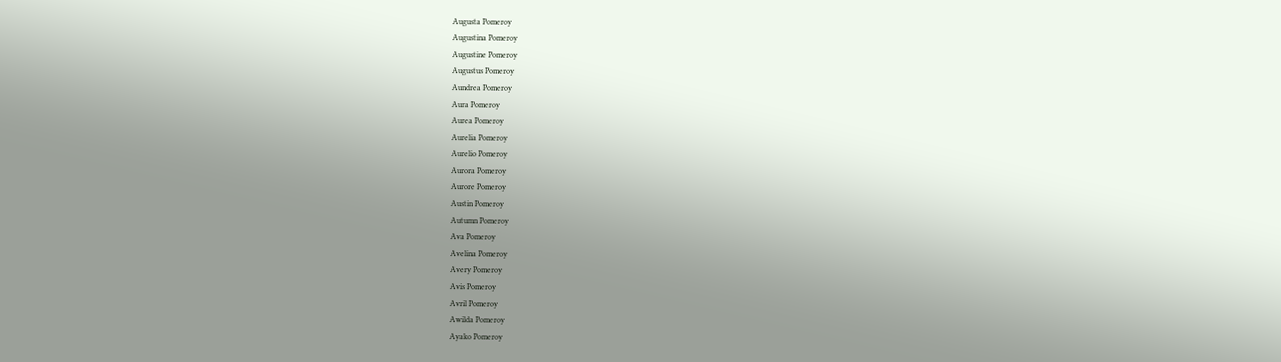Augusta Pomeroy
Augustina Pomeroy
Augustine Pomeroy
Augustus Pomeroy
Aundrea Pomeroy
Aura Pomeroy
Aurea Pomeroy
Aurelia Pomeroy
Aurelio Pomeroy
Aurora Pomeroy
Aurore Pomeroy
Austin Pomeroy
Autumn Pomeroy
Ava Pomeroy
Avelina Pomeroy
Avery Pomeroy
Avis Pomeroy
Avril Pomeroy
Awilda Pomeroy
Ayako Pomeroy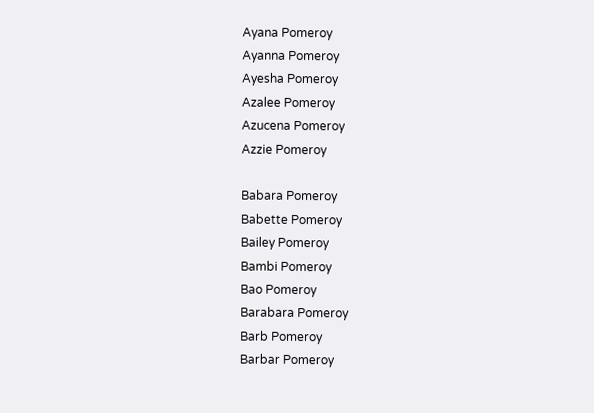Ayana Pomeroy
Ayanna Pomeroy
Ayesha Pomeroy
Azalee Pomeroy
Azucena Pomeroy
Azzie Pomeroy

Babara Pomeroy
Babette Pomeroy
Bailey Pomeroy
Bambi Pomeroy
Bao Pomeroy
Barabara Pomeroy
Barb Pomeroy
Barbar Pomeroy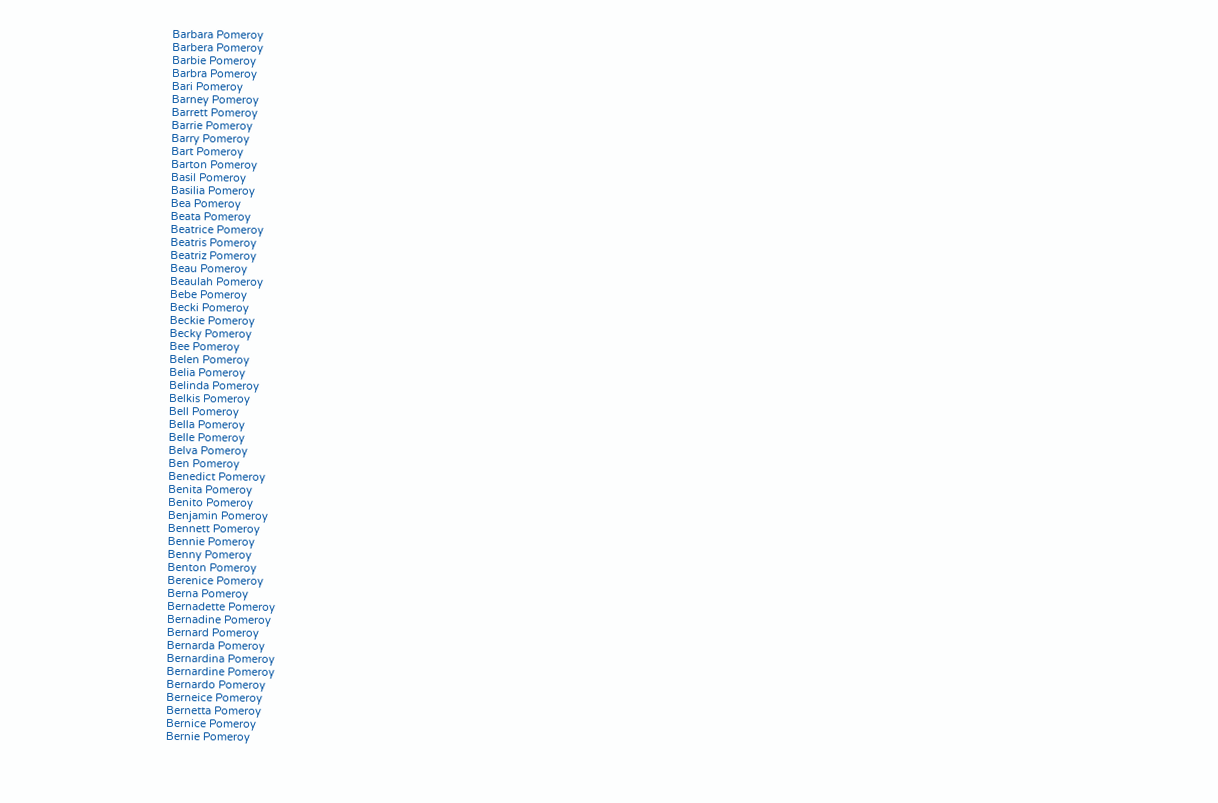Barbara Pomeroy
Barbera Pomeroy
Barbie Pomeroy
Barbra Pomeroy
Bari Pomeroy
Barney Pomeroy
Barrett Pomeroy
Barrie Pomeroy
Barry Pomeroy
Bart Pomeroy
Barton Pomeroy
Basil Pomeroy
Basilia Pomeroy
Bea Pomeroy
Beata Pomeroy
Beatrice Pomeroy
Beatris Pomeroy
Beatriz Pomeroy
Beau Pomeroy
Beaulah Pomeroy
Bebe Pomeroy
Becki Pomeroy
Beckie Pomeroy
Becky Pomeroy
Bee Pomeroy
Belen Pomeroy
Belia Pomeroy
Belinda Pomeroy
Belkis Pomeroy
Bell Pomeroy
Bella Pomeroy
Belle Pomeroy
Belva Pomeroy
Ben Pomeroy
Benedict Pomeroy
Benita Pomeroy
Benito Pomeroy
Benjamin Pomeroy
Bennett Pomeroy
Bennie Pomeroy
Benny Pomeroy
Benton Pomeroy
Berenice Pomeroy
Berna Pomeroy
Bernadette Pomeroy
Bernadine Pomeroy
Bernard Pomeroy
Bernarda Pomeroy
Bernardina Pomeroy
Bernardine Pomeroy
Bernardo Pomeroy
Berneice Pomeroy
Bernetta Pomeroy
Bernice Pomeroy
Bernie Pomeroy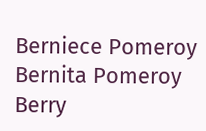Berniece Pomeroy
Bernita Pomeroy
Berry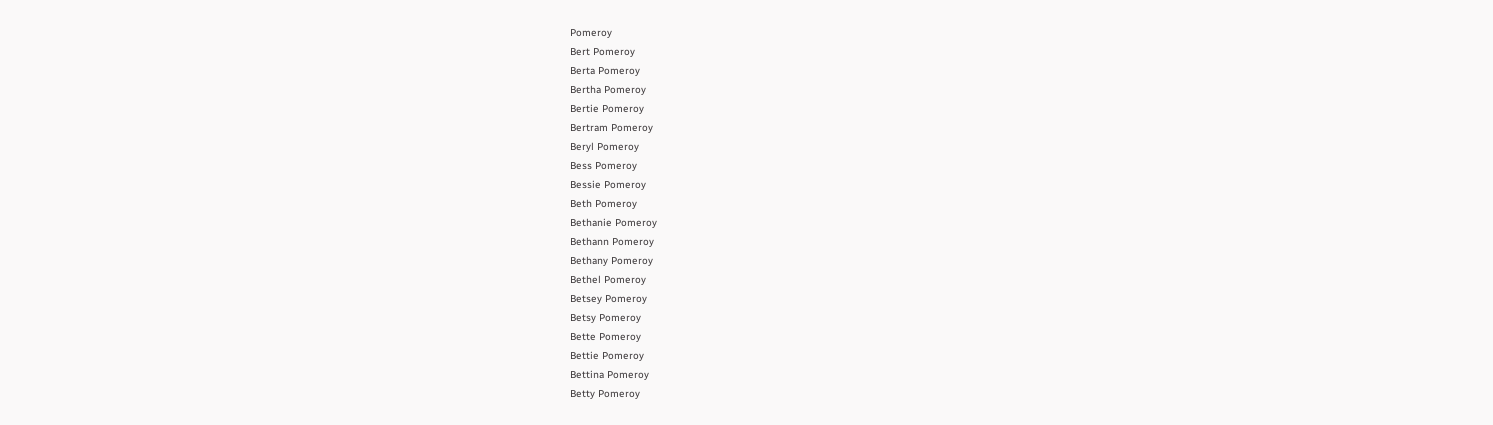Pomeroy
Bert Pomeroy
Berta Pomeroy
Bertha Pomeroy
Bertie Pomeroy
Bertram Pomeroy
Beryl Pomeroy
Bess Pomeroy
Bessie Pomeroy
Beth Pomeroy
Bethanie Pomeroy
Bethann Pomeroy
Bethany Pomeroy
Bethel Pomeroy
Betsey Pomeroy
Betsy Pomeroy
Bette Pomeroy
Bettie Pomeroy
Bettina Pomeroy
Betty Pomeroy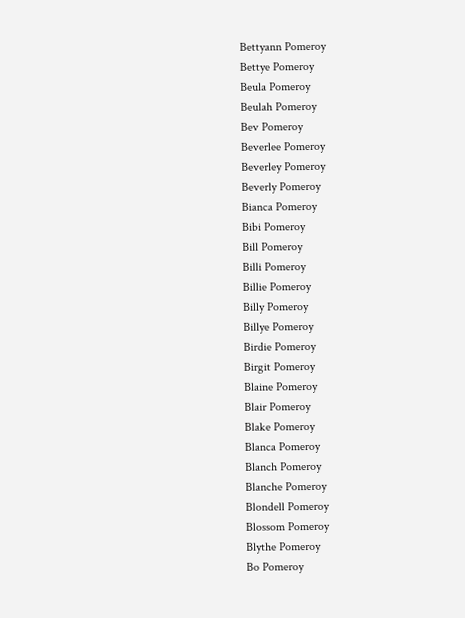Bettyann Pomeroy
Bettye Pomeroy
Beula Pomeroy
Beulah Pomeroy
Bev Pomeroy
Beverlee Pomeroy
Beverley Pomeroy
Beverly Pomeroy
Bianca Pomeroy
Bibi Pomeroy
Bill Pomeroy
Billi Pomeroy
Billie Pomeroy
Billy Pomeroy
Billye Pomeroy
Birdie Pomeroy
Birgit Pomeroy
Blaine Pomeroy
Blair Pomeroy
Blake Pomeroy
Blanca Pomeroy
Blanch Pomeroy
Blanche Pomeroy
Blondell Pomeroy
Blossom Pomeroy
Blythe Pomeroy
Bo Pomeroy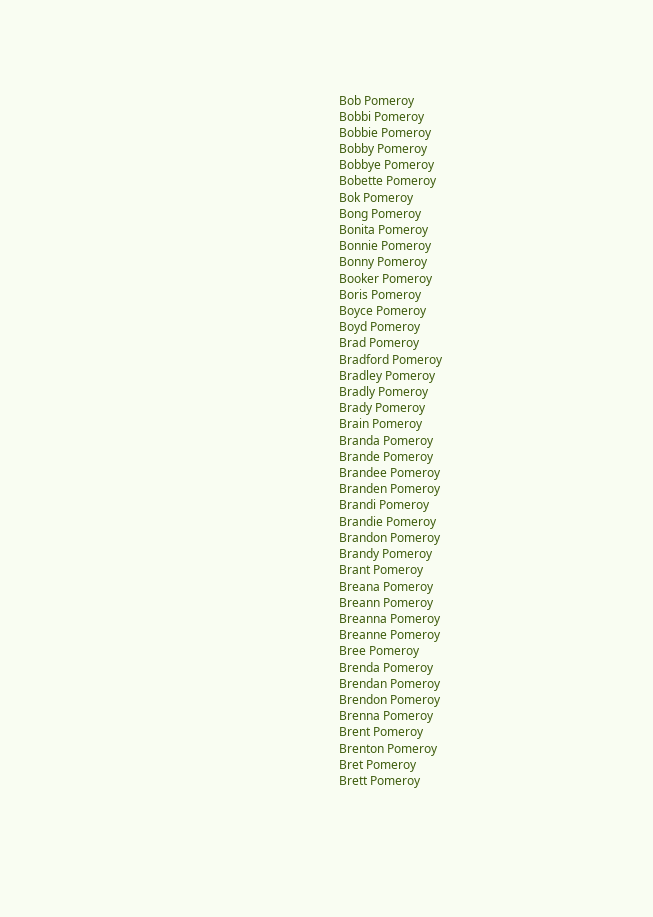Bob Pomeroy
Bobbi Pomeroy
Bobbie Pomeroy
Bobby Pomeroy
Bobbye Pomeroy
Bobette Pomeroy
Bok Pomeroy
Bong Pomeroy
Bonita Pomeroy
Bonnie Pomeroy
Bonny Pomeroy
Booker Pomeroy
Boris Pomeroy
Boyce Pomeroy
Boyd Pomeroy
Brad Pomeroy
Bradford Pomeroy
Bradley Pomeroy
Bradly Pomeroy
Brady Pomeroy
Brain Pomeroy
Branda Pomeroy
Brande Pomeroy
Brandee Pomeroy
Branden Pomeroy
Brandi Pomeroy
Brandie Pomeroy
Brandon Pomeroy
Brandy Pomeroy
Brant Pomeroy
Breana Pomeroy
Breann Pomeroy
Breanna Pomeroy
Breanne Pomeroy
Bree Pomeroy
Brenda Pomeroy
Brendan Pomeroy
Brendon Pomeroy
Brenna Pomeroy
Brent Pomeroy
Brenton Pomeroy
Bret Pomeroy
Brett Pomeroy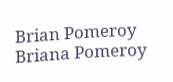Brian Pomeroy
Briana Pomeroy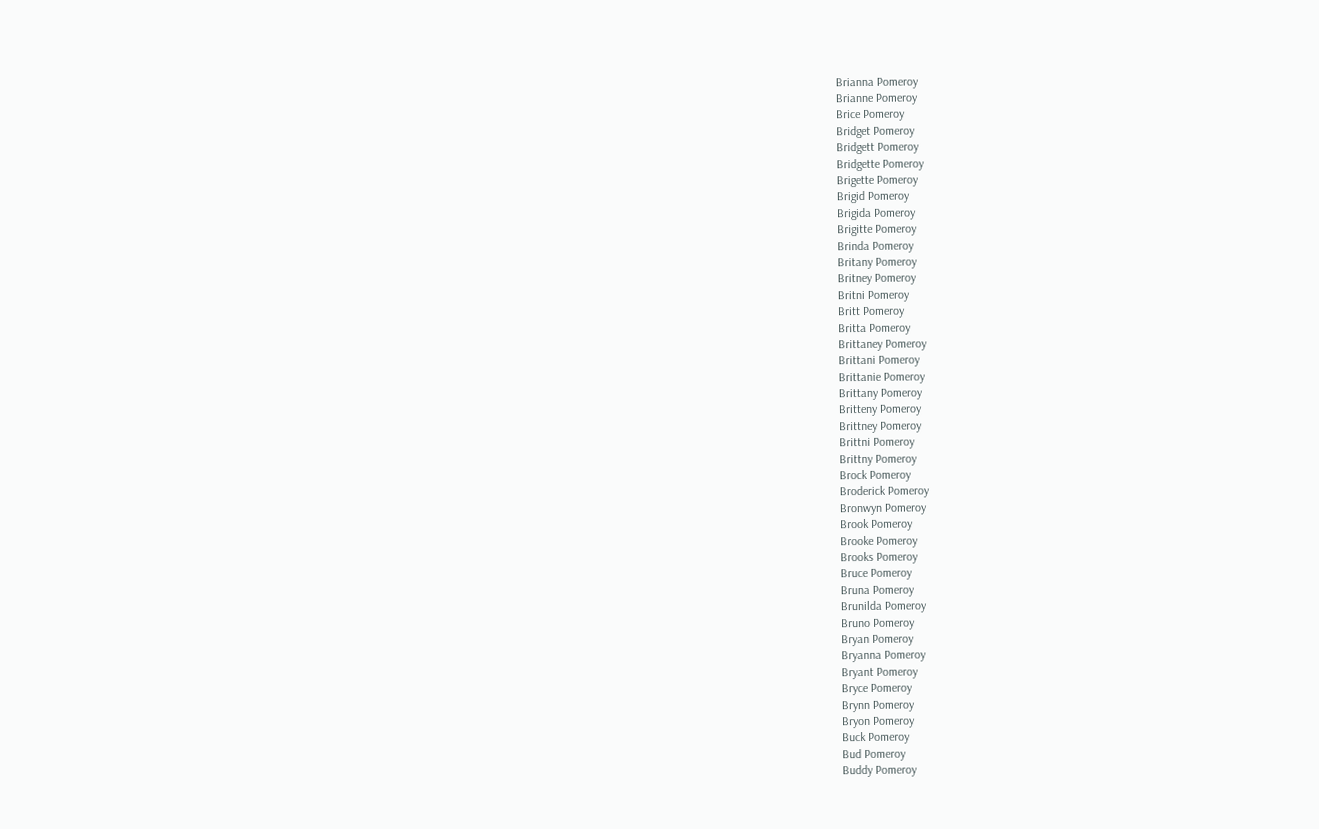Brianna Pomeroy
Brianne Pomeroy
Brice Pomeroy
Bridget Pomeroy
Bridgett Pomeroy
Bridgette Pomeroy
Brigette Pomeroy
Brigid Pomeroy
Brigida Pomeroy
Brigitte Pomeroy
Brinda Pomeroy
Britany Pomeroy
Britney Pomeroy
Britni Pomeroy
Britt Pomeroy
Britta Pomeroy
Brittaney Pomeroy
Brittani Pomeroy
Brittanie Pomeroy
Brittany Pomeroy
Britteny Pomeroy
Brittney Pomeroy
Brittni Pomeroy
Brittny Pomeroy
Brock Pomeroy
Broderick Pomeroy
Bronwyn Pomeroy
Brook Pomeroy
Brooke Pomeroy
Brooks Pomeroy
Bruce Pomeroy
Bruna Pomeroy
Brunilda Pomeroy
Bruno Pomeroy
Bryan Pomeroy
Bryanna Pomeroy
Bryant Pomeroy
Bryce Pomeroy
Brynn Pomeroy
Bryon Pomeroy
Buck Pomeroy
Bud Pomeroy
Buddy Pomeroy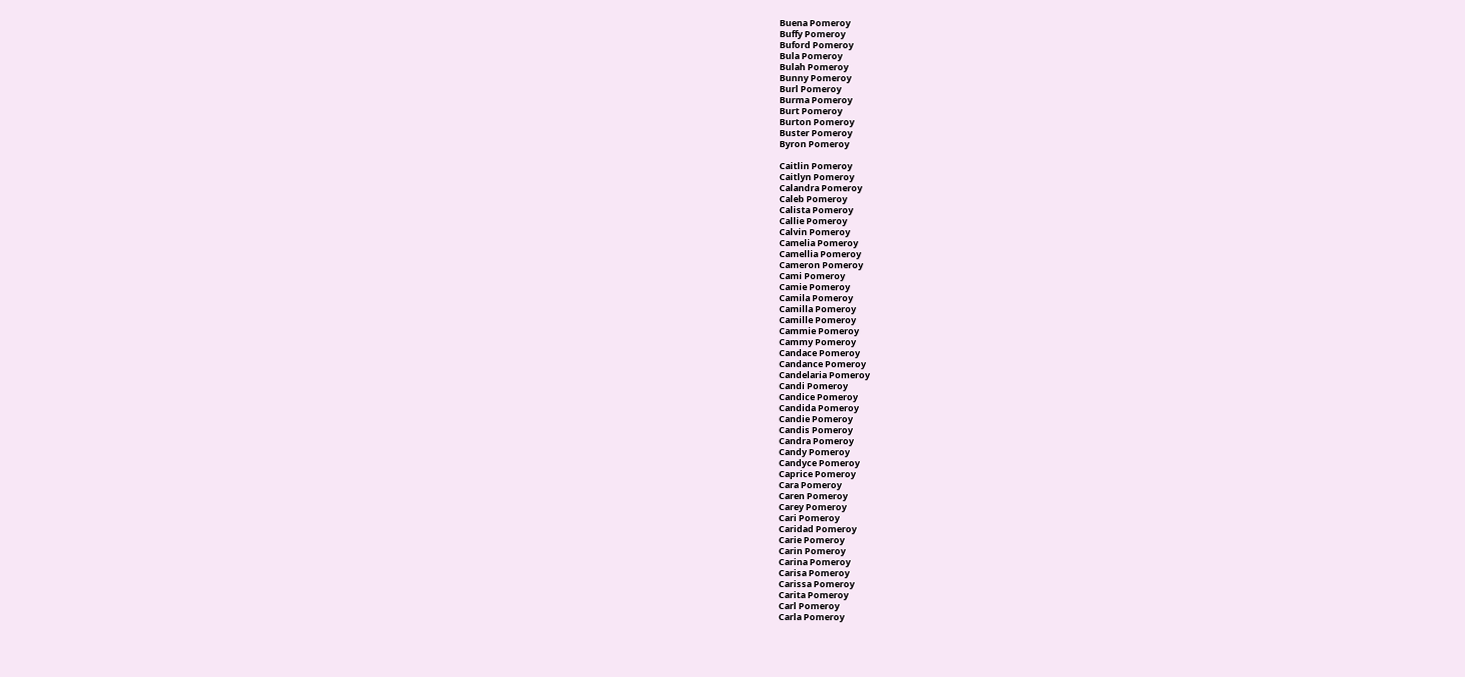Buena Pomeroy
Buffy Pomeroy
Buford Pomeroy
Bula Pomeroy
Bulah Pomeroy
Bunny Pomeroy
Burl Pomeroy
Burma Pomeroy
Burt Pomeroy
Burton Pomeroy
Buster Pomeroy
Byron Pomeroy

Caitlin Pomeroy
Caitlyn Pomeroy
Calandra Pomeroy
Caleb Pomeroy
Calista Pomeroy
Callie Pomeroy
Calvin Pomeroy
Camelia Pomeroy
Camellia Pomeroy
Cameron Pomeroy
Cami Pomeroy
Camie Pomeroy
Camila Pomeroy
Camilla Pomeroy
Camille Pomeroy
Cammie Pomeroy
Cammy Pomeroy
Candace Pomeroy
Candance Pomeroy
Candelaria Pomeroy
Candi Pomeroy
Candice Pomeroy
Candida Pomeroy
Candie Pomeroy
Candis Pomeroy
Candra Pomeroy
Candy Pomeroy
Candyce Pomeroy
Caprice Pomeroy
Cara Pomeroy
Caren Pomeroy
Carey Pomeroy
Cari Pomeroy
Caridad Pomeroy
Carie Pomeroy
Carin Pomeroy
Carina Pomeroy
Carisa Pomeroy
Carissa Pomeroy
Carita Pomeroy
Carl Pomeroy
Carla Pomeroy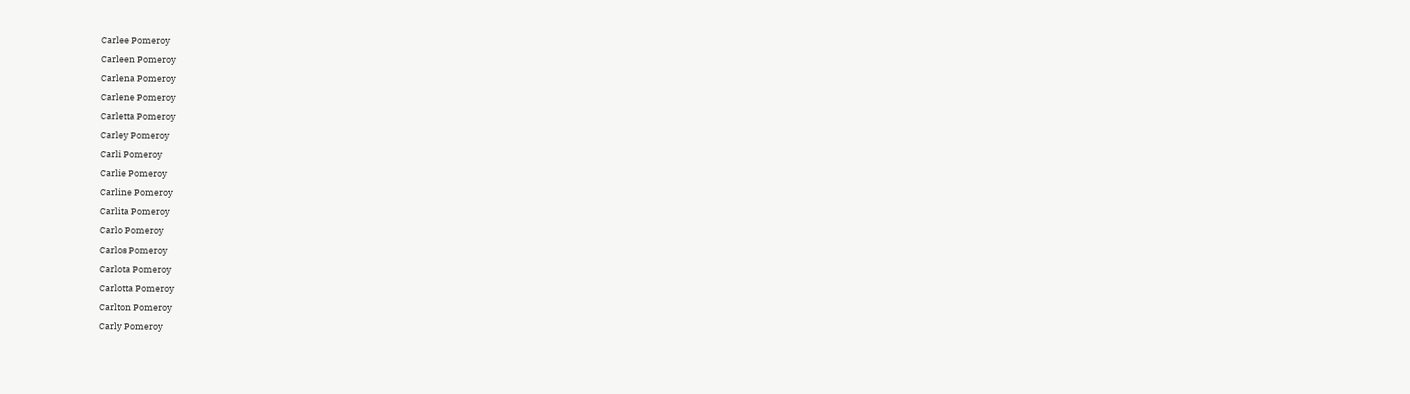Carlee Pomeroy
Carleen Pomeroy
Carlena Pomeroy
Carlene Pomeroy
Carletta Pomeroy
Carley Pomeroy
Carli Pomeroy
Carlie Pomeroy
Carline Pomeroy
Carlita Pomeroy
Carlo Pomeroy
Carlos Pomeroy
Carlota Pomeroy
Carlotta Pomeroy
Carlton Pomeroy
Carly Pomeroy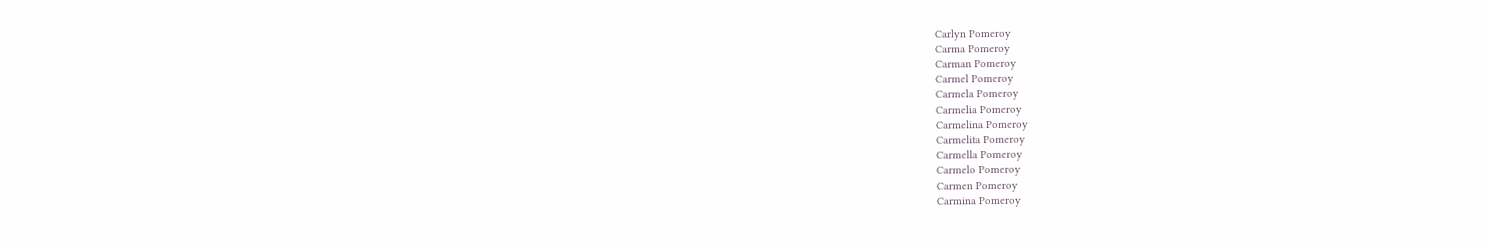Carlyn Pomeroy
Carma Pomeroy
Carman Pomeroy
Carmel Pomeroy
Carmela Pomeroy
Carmelia Pomeroy
Carmelina Pomeroy
Carmelita Pomeroy
Carmella Pomeroy
Carmelo Pomeroy
Carmen Pomeroy
Carmina Pomeroy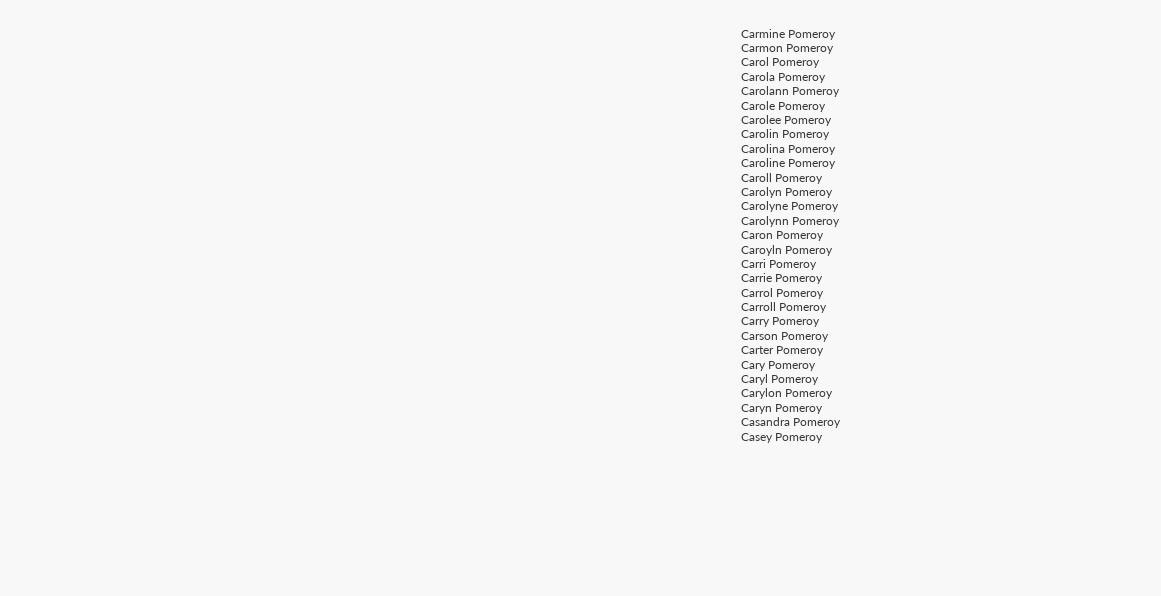Carmine Pomeroy
Carmon Pomeroy
Carol Pomeroy
Carola Pomeroy
Carolann Pomeroy
Carole Pomeroy
Carolee Pomeroy
Carolin Pomeroy
Carolina Pomeroy
Caroline Pomeroy
Caroll Pomeroy
Carolyn Pomeroy
Carolyne Pomeroy
Carolynn Pomeroy
Caron Pomeroy
Caroyln Pomeroy
Carri Pomeroy
Carrie Pomeroy
Carrol Pomeroy
Carroll Pomeroy
Carry Pomeroy
Carson Pomeroy
Carter Pomeroy
Cary Pomeroy
Caryl Pomeroy
Carylon Pomeroy
Caryn Pomeroy
Casandra Pomeroy
Casey Pomeroy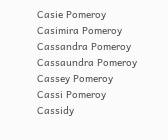Casie Pomeroy
Casimira Pomeroy
Cassandra Pomeroy
Cassaundra Pomeroy
Cassey Pomeroy
Cassi Pomeroy
Cassidy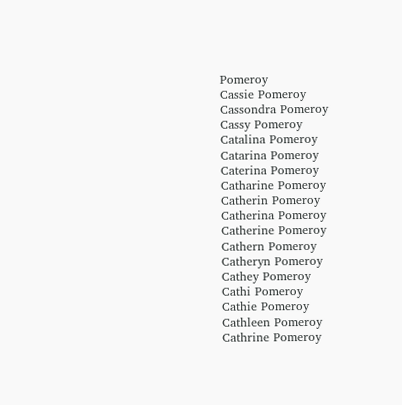Pomeroy
Cassie Pomeroy
Cassondra Pomeroy
Cassy Pomeroy
Catalina Pomeroy
Catarina Pomeroy
Caterina Pomeroy
Catharine Pomeroy
Catherin Pomeroy
Catherina Pomeroy
Catherine Pomeroy
Cathern Pomeroy
Catheryn Pomeroy
Cathey Pomeroy
Cathi Pomeroy
Cathie Pomeroy
Cathleen Pomeroy
Cathrine Pomeroy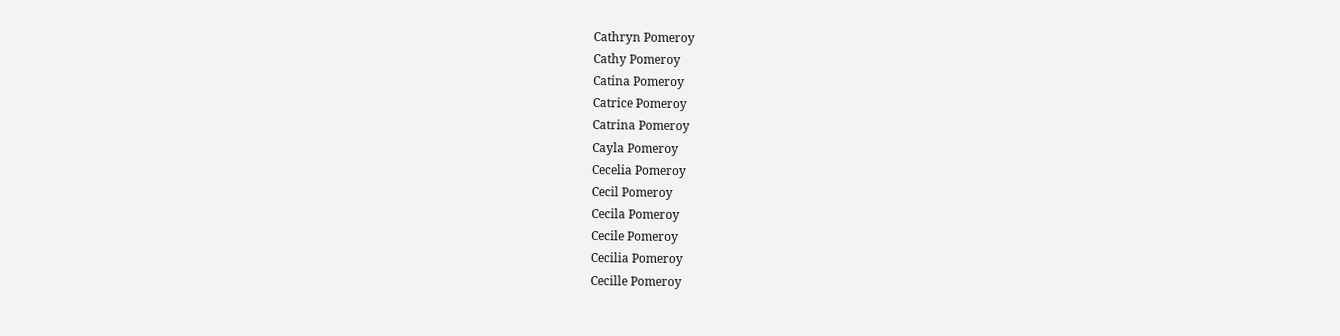Cathryn Pomeroy
Cathy Pomeroy
Catina Pomeroy
Catrice Pomeroy
Catrina Pomeroy
Cayla Pomeroy
Cecelia Pomeroy
Cecil Pomeroy
Cecila Pomeroy
Cecile Pomeroy
Cecilia Pomeroy
Cecille Pomeroy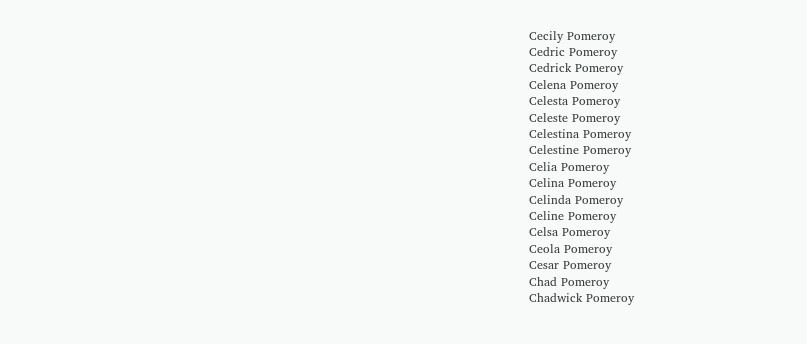Cecily Pomeroy
Cedric Pomeroy
Cedrick Pomeroy
Celena Pomeroy
Celesta Pomeroy
Celeste Pomeroy
Celestina Pomeroy
Celestine Pomeroy
Celia Pomeroy
Celina Pomeroy
Celinda Pomeroy
Celine Pomeroy
Celsa Pomeroy
Ceola Pomeroy
Cesar Pomeroy
Chad Pomeroy
Chadwick Pomeroy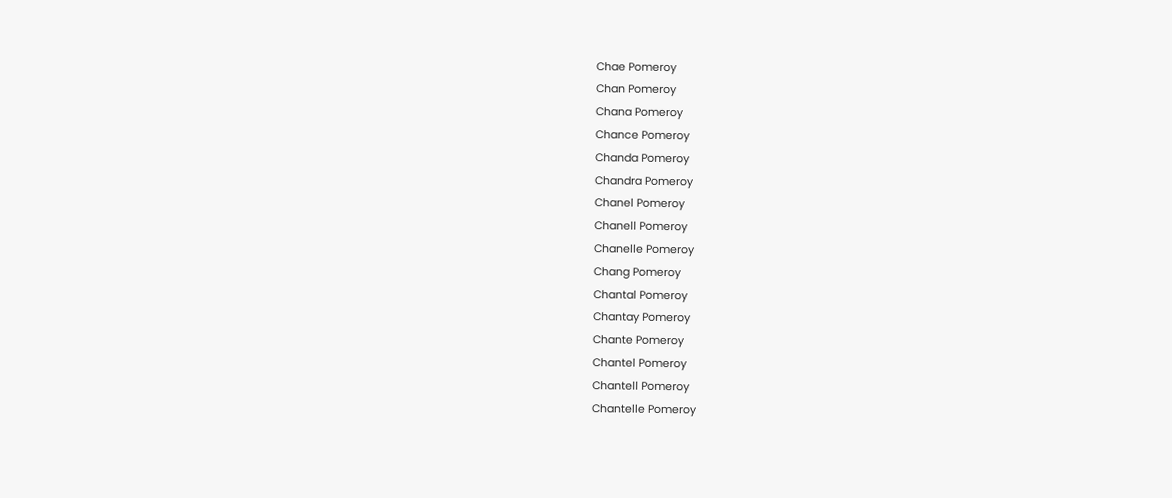Chae Pomeroy
Chan Pomeroy
Chana Pomeroy
Chance Pomeroy
Chanda Pomeroy
Chandra Pomeroy
Chanel Pomeroy
Chanell Pomeroy
Chanelle Pomeroy
Chang Pomeroy
Chantal Pomeroy
Chantay Pomeroy
Chante Pomeroy
Chantel Pomeroy
Chantell Pomeroy
Chantelle Pomeroy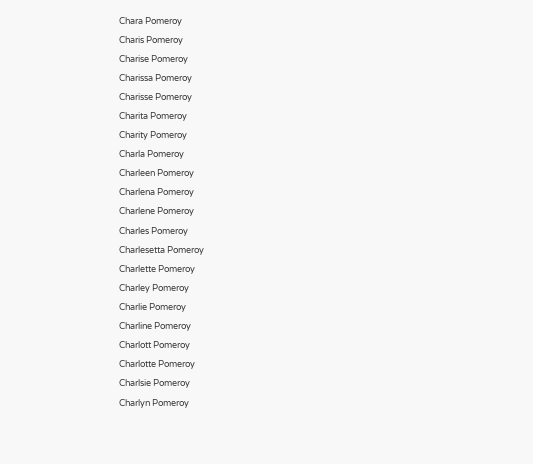Chara Pomeroy
Charis Pomeroy
Charise Pomeroy
Charissa Pomeroy
Charisse Pomeroy
Charita Pomeroy
Charity Pomeroy
Charla Pomeroy
Charleen Pomeroy
Charlena Pomeroy
Charlene Pomeroy
Charles Pomeroy
Charlesetta Pomeroy
Charlette Pomeroy
Charley Pomeroy
Charlie Pomeroy
Charline Pomeroy
Charlott Pomeroy
Charlotte Pomeroy
Charlsie Pomeroy
Charlyn Pomeroy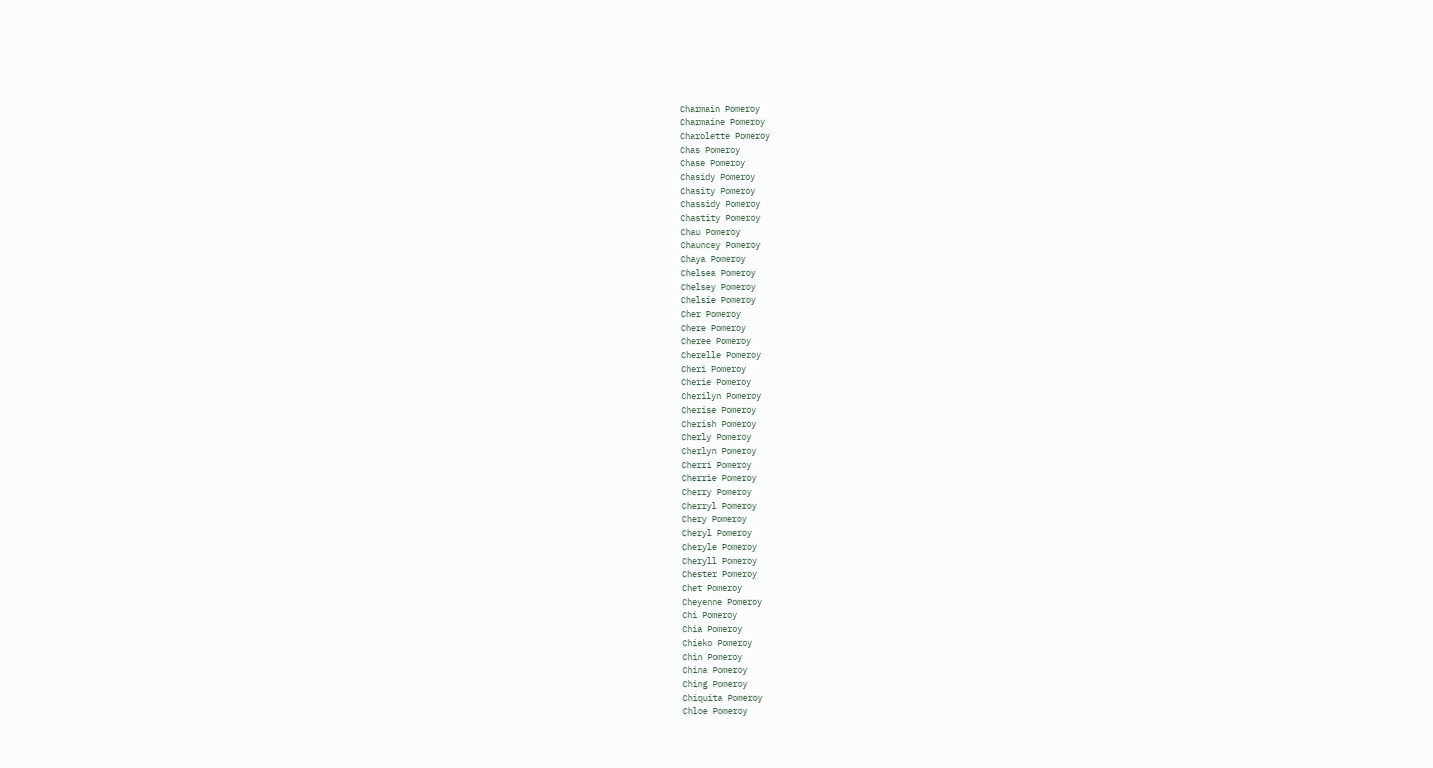Charmain Pomeroy
Charmaine Pomeroy
Charolette Pomeroy
Chas Pomeroy
Chase Pomeroy
Chasidy Pomeroy
Chasity Pomeroy
Chassidy Pomeroy
Chastity Pomeroy
Chau Pomeroy
Chauncey Pomeroy
Chaya Pomeroy
Chelsea Pomeroy
Chelsey Pomeroy
Chelsie Pomeroy
Cher Pomeroy
Chere Pomeroy
Cheree Pomeroy
Cherelle Pomeroy
Cheri Pomeroy
Cherie Pomeroy
Cherilyn Pomeroy
Cherise Pomeroy
Cherish Pomeroy
Cherly Pomeroy
Cherlyn Pomeroy
Cherri Pomeroy
Cherrie Pomeroy
Cherry Pomeroy
Cherryl Pomeroy
Chery Pomeroy
Cheryl Pomeroy
Cheryle Pomeroy
Cheryll Pomeroy
Chester Pomeroy
Chet Pomeroy
Cheyenne Pomeroy
Chi Pomeroy
Chia Pomeroy
Chieko Pomeroy
Chin Pomeroy
China Pomeroy
Ching Pomeroy
Chiquita Pomeroy
Chloe Pomeroy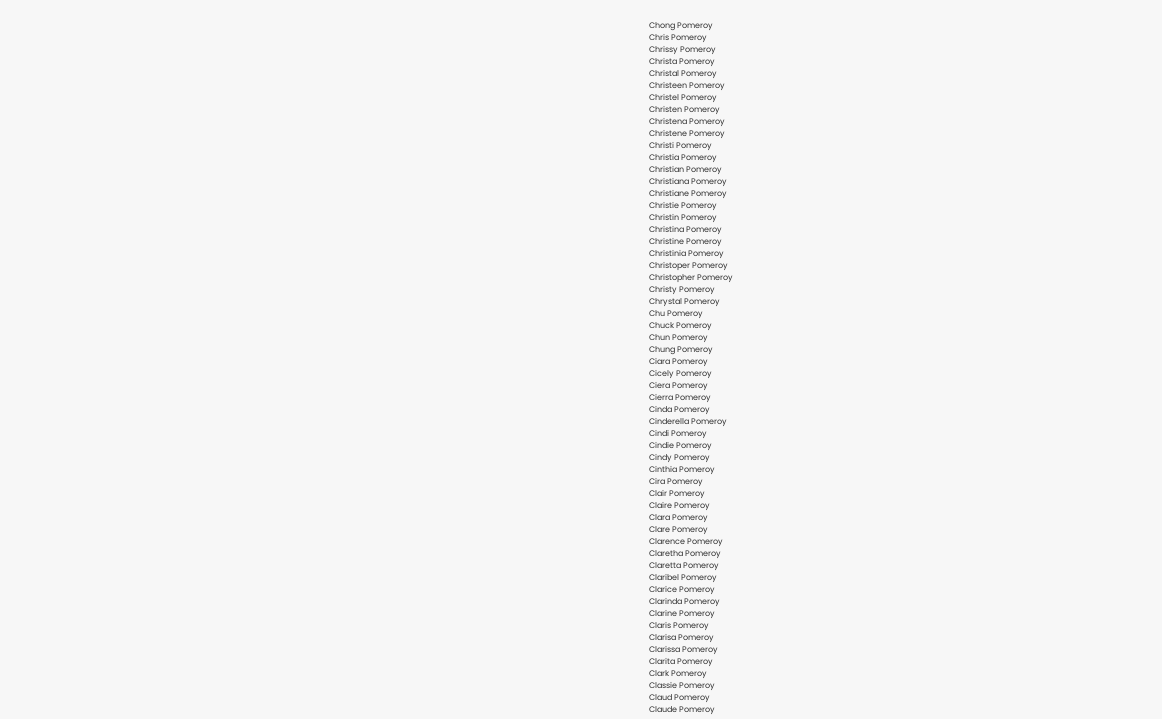Chong Pomeroy
Chris Pomeroy
Chrissy Pomeroy
Christa Pomeroy
Christal Pomeroy
Christeen Pomeroy
Christel Pomeroy
Christen Pomeroy
Christena Pomeroy
Christene Pomeroy
Christi Pomeroy
Christia Pomeroy
Christian Pomeroy
Christiana Pomeroy
Christiane Pomeroy
Christie Pomeroy
Christin Pomeroy
Christina Pomeroy
Christine Pomeroy
Christinia Pomeroy
Christoper Pomeroy
Christopher Pomeroy
Christy Pomeroy
Chrystal Pomeroy
Chu Pomeroy
Chuck Pomeroy
Chun Pomeroy
Chung Pomeroy
Ciara Pomeroy
Cicely Pomeroy
Ciera Pomeroy
Cierra Pomeroy
Cinda Pomeroy
Cinderella Pomeroy
Cindi Pomeroy
Cindie Pomeroy
Cindy Pomeroy
Cinthia Pomeroy
Cira Pomeroy
Clair Pomeroy
Claire Pomeroy
Clara Pomeroy
Clare Pomeroy
Clarence Pomeroy
Claretha Pomeroy
Claretta Pomeroy
Claribel Pomeroy
Clarice Pomeroy
Clarinda Pomeroy
Clarine Pomeroy
Claris Pomeroy
Clarisa Pomeroy
Clarissa Pomeroy
Clarita Pomeroy
Clark Pomeroy
Classie Pomeroy
Claud Pomeroy
Claude Pomeroy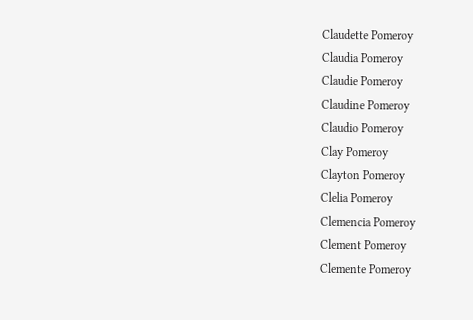Claudette Pomeroy
Claudia Pomeroy
Claudie Pomeroy
Claudine Pomeroy
Claudio Pomeroy
Clay Pomeroy
Clayton Pomeroy
Clelia Pomeroy
Clemencia Pomeroy
Clement Pomeroy
Clemente Pomeroy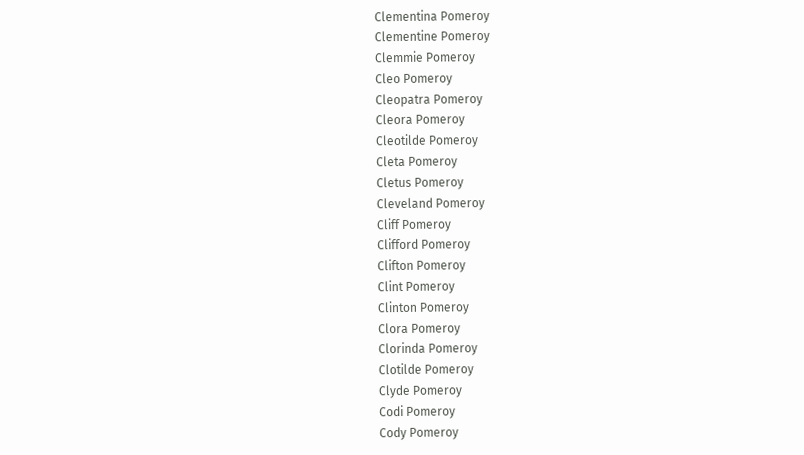Clementina Pomeroy
Clementine Pomeroy
Clemmie Pomeroy
Cleo Pomeroy
Cleopatra Pomeroy
Cleora Pomeroy
Cleotilde Pomeroy
Cleta Pomeroy
Cletus Pomeroy
Cleveland Pomeroy
Cliff Pomeroy
Clifford Pomeroy
Clifton Pomeroy
Clint Pomeroy
Clinton Pomeroy
Clora Pomeroy
Clorinda Pomeroy
Clotilde Pomeroy
Clyde Pomeroy
Codi Pomeroy
Cody Pomeroy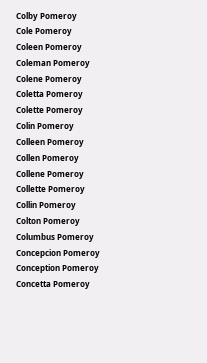Colby Pomeroy
Cole Pomeroy
Coleen Pomeroy
Coleman Pomeroy
Colene Pomeroy
Coletta Pomeroy
Colette Pomeroy
Colin Pomeroy
Colleen Pomeroy
Collen Pomeroy
Collene Pomeroy
Collette Pomeroy
Collin Pomeroy
Colton Pomeroy
Columbus Pomeroy
Concepcion Pomeroy
Conception Pomeroy
Concetta Pomeroy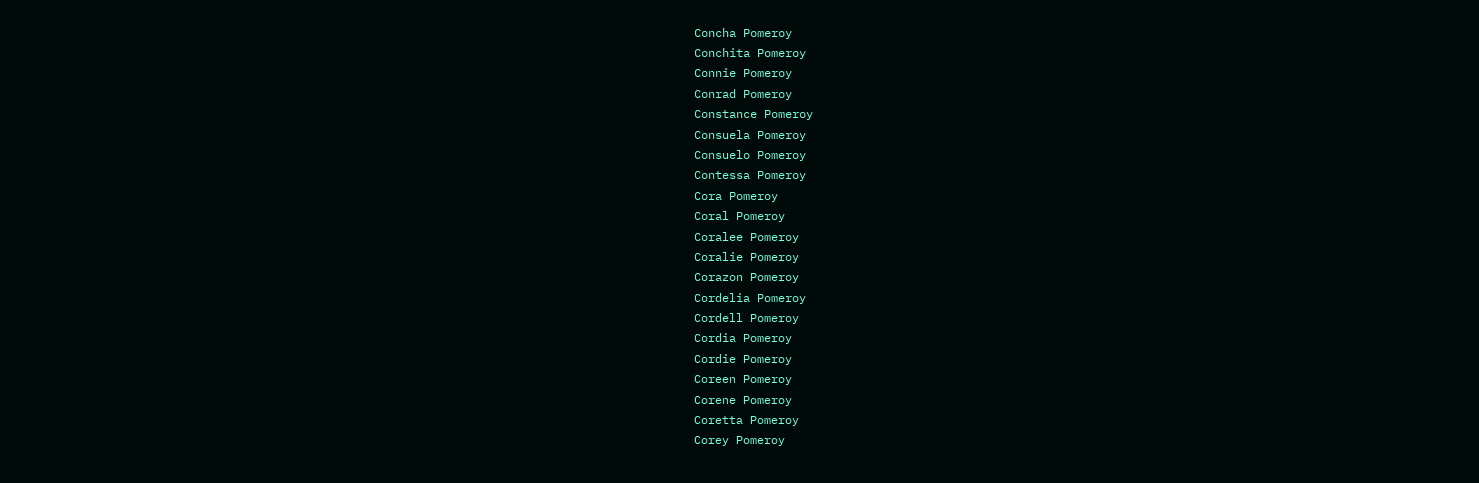Concha Pomeroy
Conchita Pomeroy
Connie Pomeroy
Conrad Pomeroy
Constance Pomeroy
Consuela Pomeroy
Consuelo Pomeroy
Contessa Pomeroy
Cora Pomeroy
Coral Pomeroy
Coralee Pomeroy
Coralie Pomeroy
Corazon Pomeroy
Cordelia Pomeroy
Cordell Pomeroy
Cordia Pomeroy
Cordie Pomeroy
Coreen Pomeroy
Corene Pomeroy
Coretta Pomeroy
Corey Pomeroy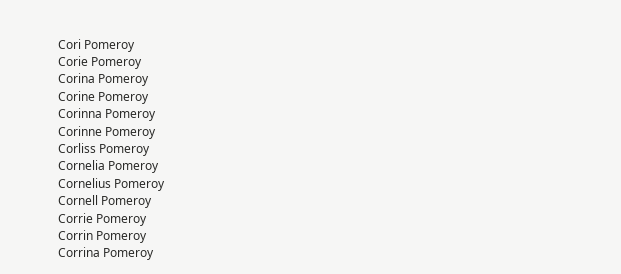Cori Pomeroy
Corie Pomeroy
Corina Pomeroy
Corine Pomeroy
Corinna Pomeroy
Corinne Pomeroy
Corliss Pomeroy
Cornelia Pomeroy
Cornelius Pomeroy
Cornell Pomeroy
Corrie Pomeroy
Corrin Pomeroy
Corrina Pomeroy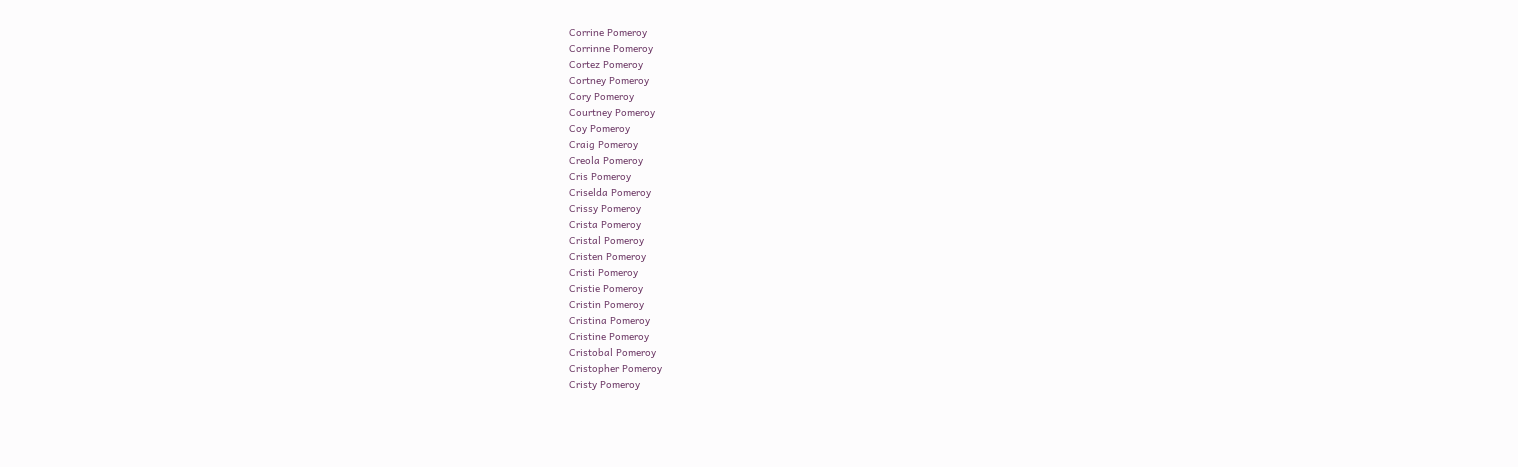Corrine Pomeroy
Corrinne Pomeroy
Cortez Pomeroy
Cortney Pomeroy
Cory Pomeroy
Courtney Pomeroy
Coy Pomeroy
Craig Pomeroy
Creola Pomeroy
Cris Pomeroy
Criselda Pomeroy
Crissy Pomeroy
Crista Pomeroy
Cristal Pomeroy
Cristen Pomeroy
Cristi Pomeroy
Cristie Pomeroy
Cristin Pomeroy
Cristina Pomeroy
Cristine Pomeroy
Cristobal Pomeroy
Cristopher Pomeroy
Cristy Pomeroy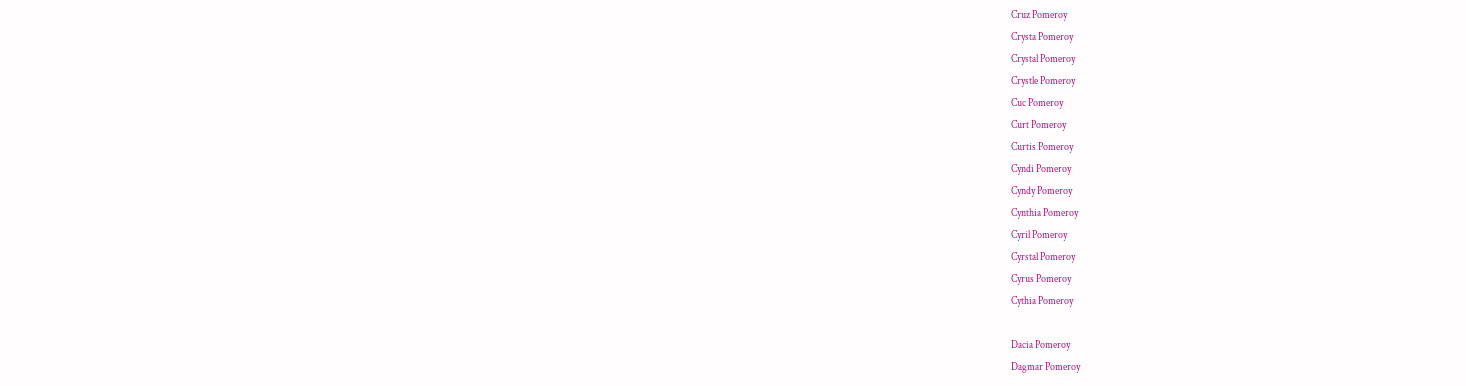Cruz Pomeroy
Crysta Pomeroy
Crystal Pomeroy
Crystle Pomeroy
Cuc Pomeroy
Curt Pomeroy
Curtis Pomeroy
Cyndi Pomeroy
Cyndy Pomeroy
Cynthia Pomeroy
Cyril Pomeroy
Cyrstal Pomeroy
Cyrus Pomeroy
Cythia Pomeroy

Dacia Pomeroy
Dagmar Pomeroy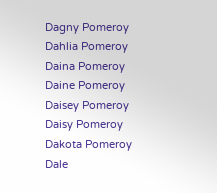Dagny Pomeroy
Dahlia Pomeroy
Daina Pomeroy
Daine Pomeroy
Daisey Pomeroy
Daisy Pomeroy
Dakota Pomeroy
Dale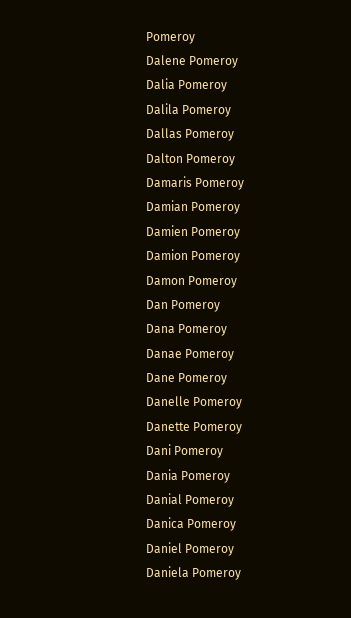Pomeroy
Dalene Pomeroy
Dalia Pomeroy
Dalila Pomeroy
Dallas Pomeroy
Dalton Pomeroy
Damaris Pomeroy
Damian Pomeroy
Damien Pomeroy
Damion Pomeroy
Damon Pomeroy
Dan Pomeroy
Dana Pomeroy
Danae Pomeroy
Dane Pomeroy
Danelle Pomeroy
Danette Pomeroy
Dani Pomeroy
Dania Pomeroy
Danial Pomeroy
Danica Pomeroy
Daniel Pomeroy
Daniela Pomeroy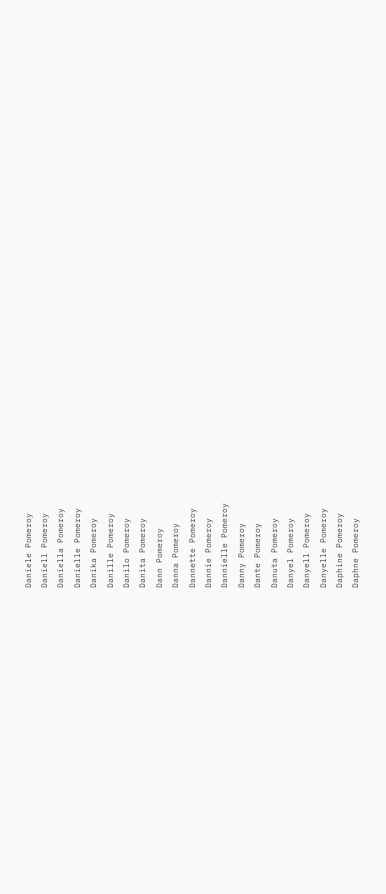Daniele Pomeroy
Daniell Pomeroy
Daniella Pomeroy
Danielle Pomeroy
Danika Pomeroy
Danille Pomeroy
Danilo Pomeroy
Danita Pomeroy
Dann Pomeroy
Danna Pomeroy
Dannette Pomeroy
Dannie Pomeroy
Dannielle Pomeroy
Danny Pomeroy
Dante Pomeroy
Danuta Pomeroy
Danyel Pomeroy
Danyell Pomeroy
Danyelle Pomeroy
Daphine Pomeroy
Daphne Pomeroy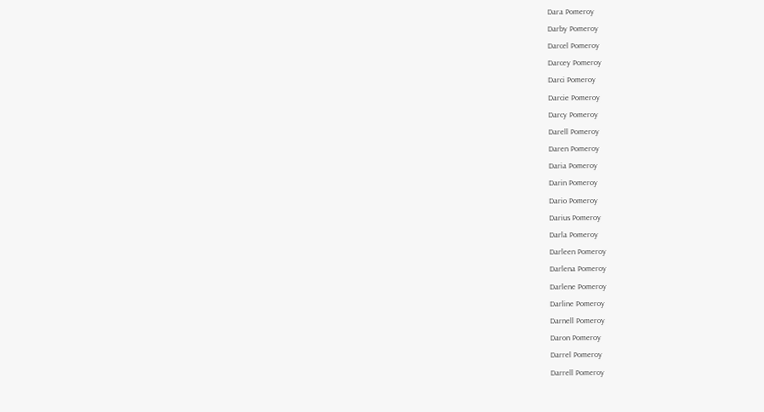Dara Pomeroy
Darby Pomeroy
Darcel Pomeroy
Darcey Pomeroy
Darci Pomeroy
Darcie Pomeroy
Darcy Pomeroy
Darell Pomeroy
Daren Pomeroy
Daria Pomeroy
Darin Pomeroy
Dario Pomeroy
Darius Pomeroy
Darla Pomeroy
Darleen Pomeroy
Darlena Pomeroy
Darlene Pomeroy
Darline Pomeroy
Darnell Pomeroy
Daron Pomeroy
Darrel Pomeroy
Darrell Pomeroy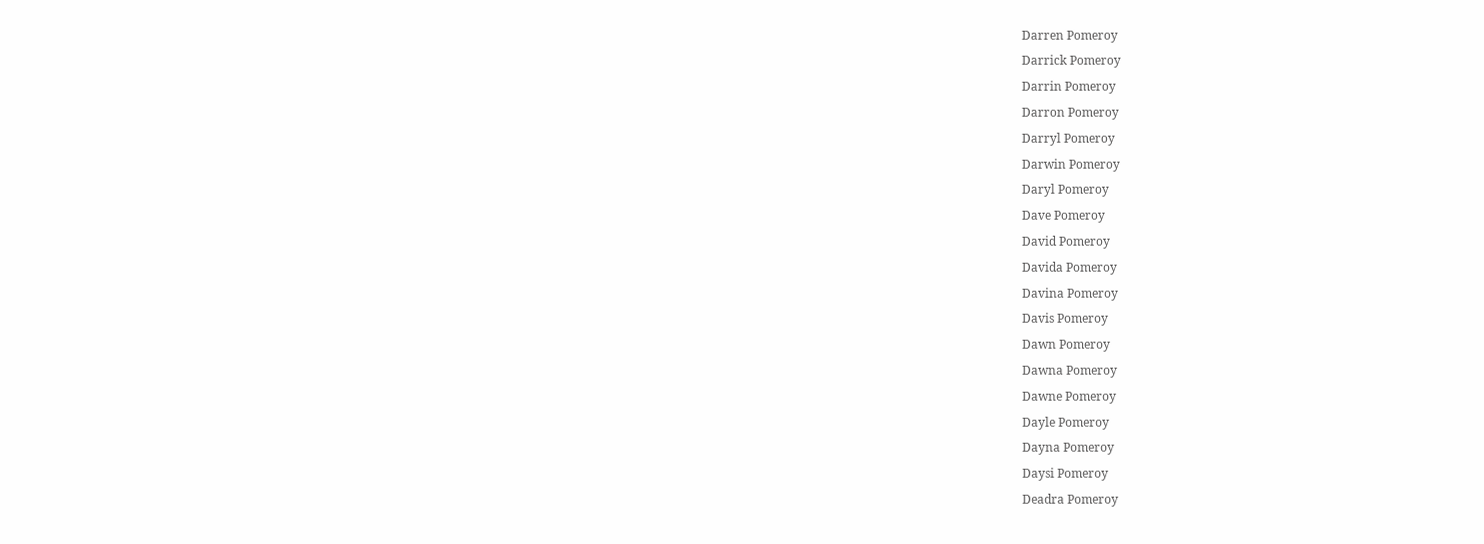Darren Pomeroy
Darrick Pomeroy
Darrin Pomeroy
Darron Pomeroy
Darryl Pomeroy
Darwin Pomeroy
Daryl Pomeroy
Dave Pomeroy
David Pomeroy
Davida Pomeroy
Davina Pomeroy
Davis Pomeroy
Dawn Pomeroy
Dawna Pomeroy
Dawne Pomeroy
Dayle Pomeroy
Dayna Pomeroy
Daysi Pomeroy
Deadra Pomeroy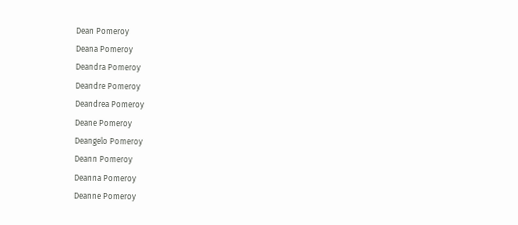Dean Pomeroy
Deana Pomeroy
Deandra Pomeroy
Deandre Pomeroy
Deandrea Pomeroy
Deane Pomeroy
Deangelo Pomeroy
Deann Pomeroy
Deanna Pomeroy
Deanne Pomeroy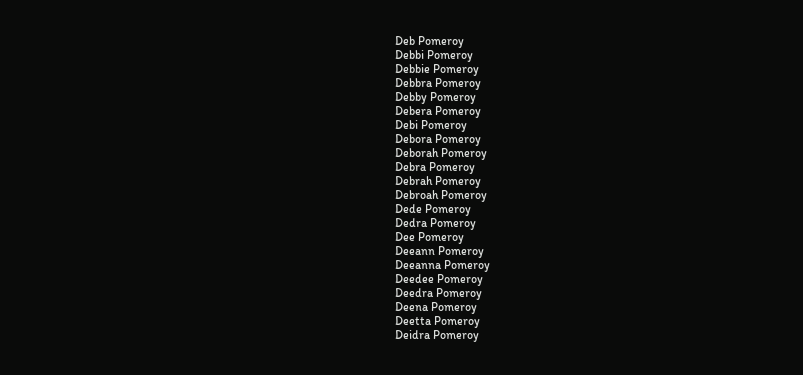Deb Pomeroy
Debbi Pomeroy
Debbie Pomeroy
Debbra Pomeroy
Debby Pomeroy
Debera Pomeroy
Debi Pomeroy
Debora Pomeroy
Deborah Pomeroy
Debra Pomeroy
Debrah Pomeroy
Debroah Pomeroy
Dede Pomeroy
Dedra Pomeroy
Dee Pomeroy
Deeann Pomeroy
Deeanna Pomeroy
Deedee Pomeroy
Deedra Pomeroy
Deena Pomeroy
Deetta Pomeroy
Deidra Pomeroy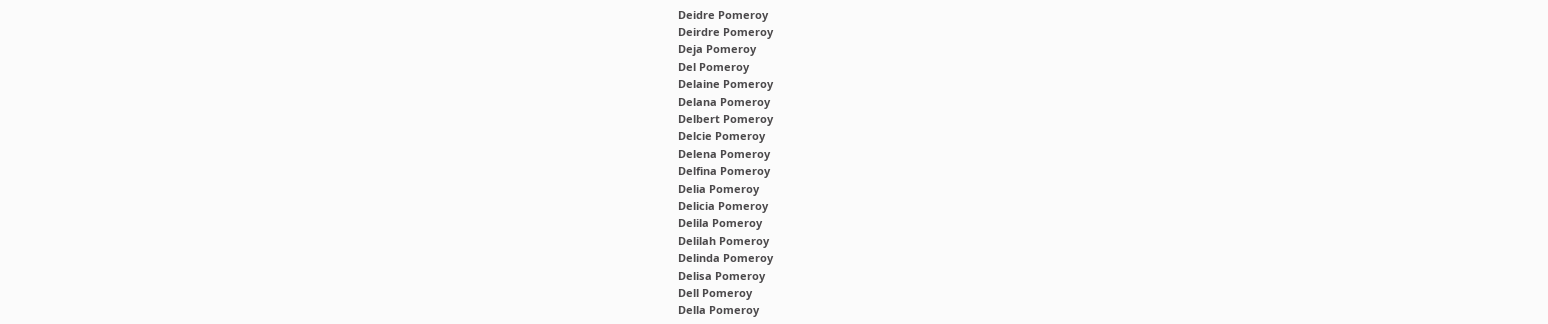Deidre Pomeroy
Deirdre Pomeroy
Deja Pomeroy
Del Pomeroy
Delaine Pomeroy
Delana Pomeroy
Delbert Pomeroy
Delcie Pomeroy
Delena Pomeroy
Delfina Pomeroy
Delia Pomeroy
Delicia Pomeroy
Delila Pomeroy
Delilah Pomeroy
Delinda Pomeroy
Delisa Pomeroy
Dell Pomeroy
Della Pomeroy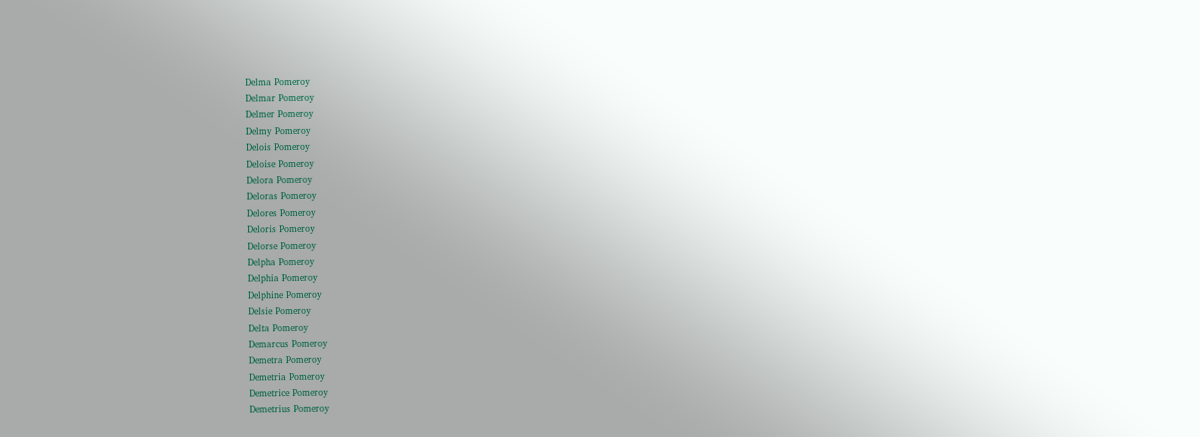Delma Pomeroy
Delmar Pomeroy
Delmer Pomeroy
Delmy Pomeroy
Delois Pomeroy
Deloise Pomeroy
Delora Pomeroy
Deloras Pomeroy
Delores Pomeroy
Deloris Pomeroy
Delorse Pomeroy
Delpha Pomeroy
Delphia Pomeroy
Delphine Pomeroy
Delsie Pomeroy
Delta Pomeroy
Demarcus Pomeroy
Demetra Pomeroy
Demetria Pomeroy
Demetrice Pomeroy
Demetrius Pomeroy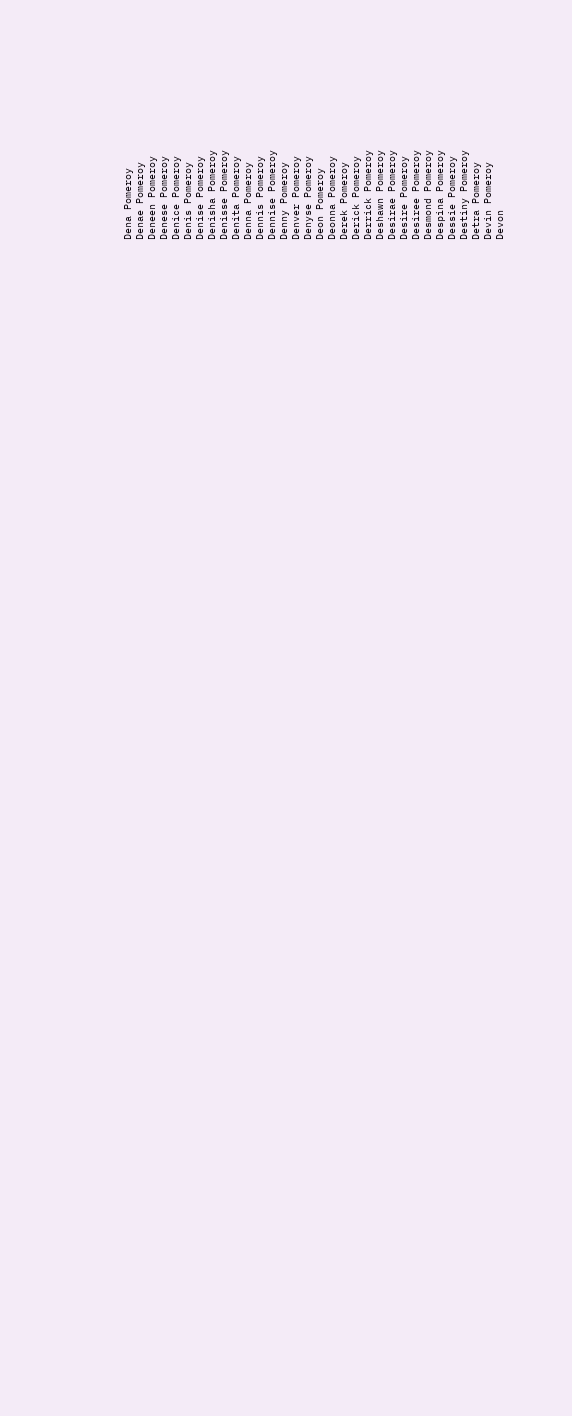Dena Pomeroy
Denae Pomeroy
Deneen Pomeroy
Denese Pomeroy
Denice Pomeroy
Denis Pomeroy
Denise Pomeroy
Denisha Pomeroy
Denisse Pomeroy
Denita Pomeroy
Denna Pomeroy
Dennis Pomeroy
Dennise Pomeroy
Denny Pomeroy
Denver Pomeroy
Denyse Pomeroy
Deon Pomeroy
Deonna Pomeroy
Derek Pomeroy
Derick Pomeroy
Derrick Pomeroy
Deshawn Pomeroy
Desirae Pomeroy
Desire Pomeroy
Desiree Pomeroy
Desmond Pomeroy
Despina Pomeroy
Dessie Pomeroy
Destiny Pomeroy
Detra Pomeroy
Devin Pomeroy
Devon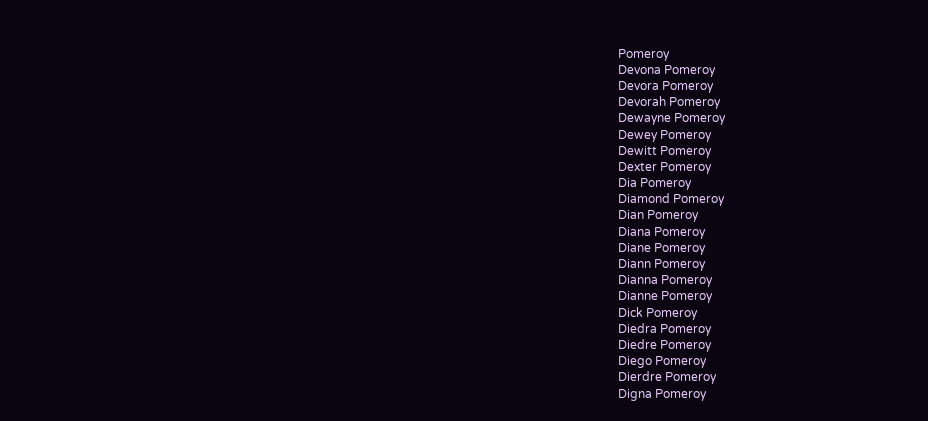Pomeroy
Devona Pomeroy
Devora Pomeroy
Devorah Pomeroy
Dewayne Pomeroy
Dewey Pomeroy
Dewitt Pomeroy
Dexter Pomeroy
Dia Pomeroy
Diamond Pomeroy
Dian Pomeroy
Diana Pomeroy
Diane Pomeroy
Diann Pomeroy
Dianna Pomeroy
Dianne Pomeroy
Dick Pomeroy
Diedra Pomeroy
Diedre Pomeroy
Diego Pomeroy
Dierdre Pomeroy
Digna Pomeroy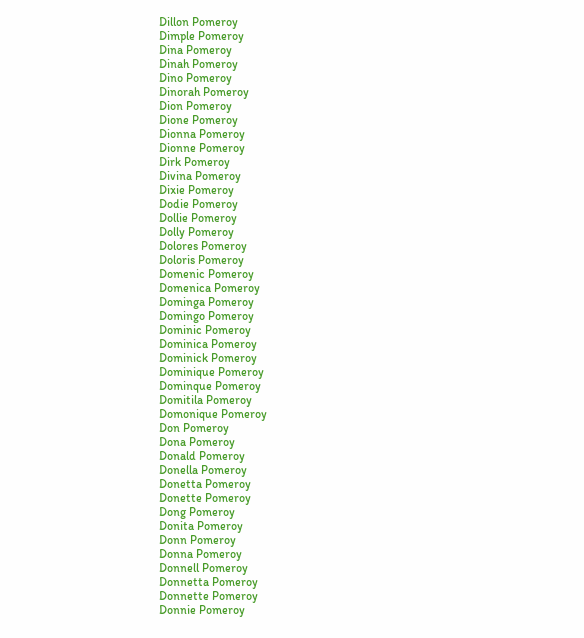Dillon Pomeroy
Dimple Pomeroy
Dina Pomeroy
Dinah Pomeroy
Dino Pomeroy
Dinorah Pomeroy
Dion Pomeroy
Dione Pomeroy
Dionna Pomeroy
Dionne Pomeroy
Dirk Pomeroy
Divina Pomeroy
Dixie Pomeroy
Dodie Pomeroy
Dollie Pomeroy
Dolly Pomeroy
Dolores Pomeroy
Doloris Pomeroy
Domenic Pomeroy
Domenica Pomeroy
Dominga Pomeroy
Domingo Pomeroy
Dominic Pomeroy
Dominica Pomeroy
Dominick Pomeroy
Dominique Pomeroy
Dominque Pomeroy
Domitila Pomeroy
Domonique Pomeroy
Don Pomeroy
Dona Pomeroy
Donald Pomeroy
Donella Pomeroy
Donetta Pomeroy
Donette Pomeroy
Dong Pomeroy
Donita Pomeroy
Donn Pomeroy
Donna Pomeroy
Donnell Pomeroy
Donnetta Pomeroy
Donnette Pomeroy
Donnie Pomeroy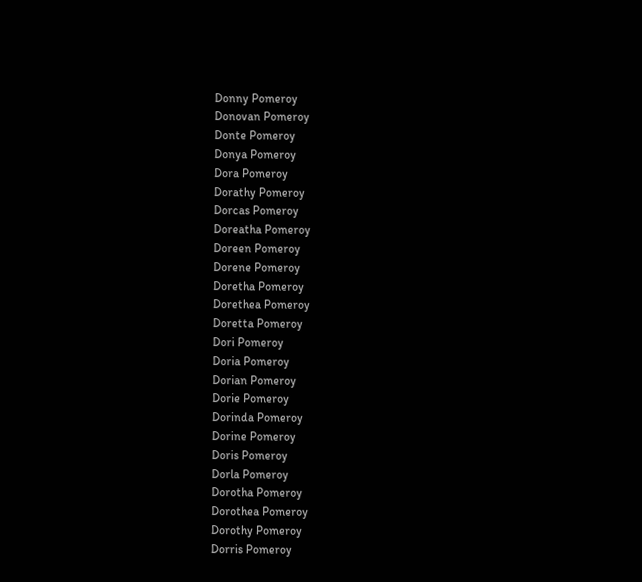Donny Pomeroy
Donovan Pomeroy
Donte Pomeroy
Donya Pomeroy
Dora Pomeroy
Dorathy Pomeroy
Dorcas Pomeroy
Doreatha Pomeroy
Doreen Pomeroy
Dorene Pomeroy
Doretha Pomeroy
Dorethea Pomeroy
Doretta Pomeroy
Dori Pomeroy
Doria Pomeroy
Dorian Pomeroy
Dorie Pomeroy
Dorinda Pomeroy
Dorine Pomeroy
Doris Pomeroy
Dorla Pomeroy
Dorotha Pomeroy
Dorothea Pomeroy
Dorothy Pomeroy
Dorris Pomeroy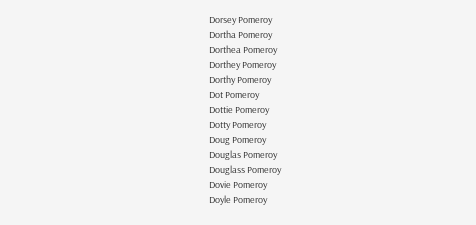Dorsey Pomeroy
Dortha Pomeroy
Dorthea Pomeroy
Dorthey Pomeroy
Dorthy Pomeroy
Dot Pomeroy
Dottie Pomeroy
Dotty Pomeroy
Doug Pomeroy
Douglas Pomeroy
Douglass Pomeroy
Dovie Pomeroy
Doyle Pomeroy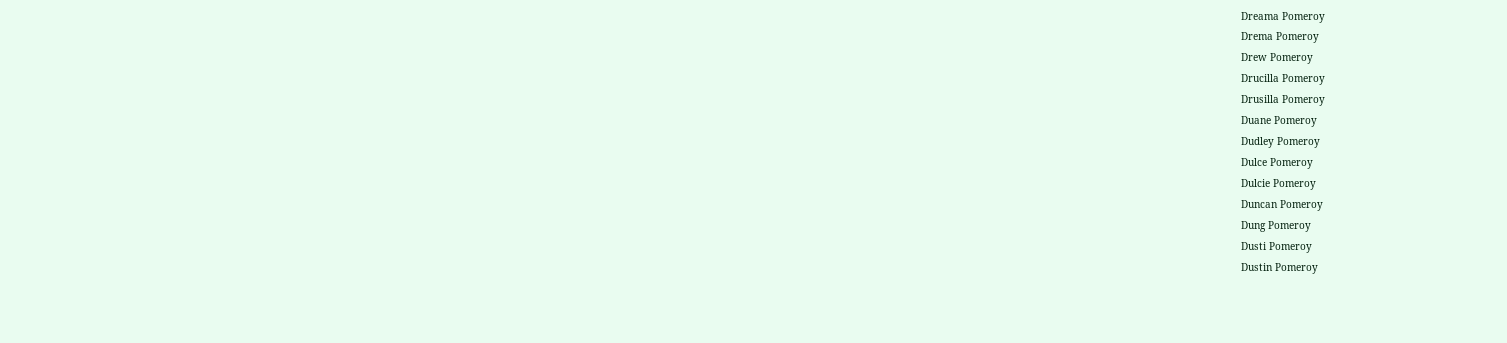Dreama Pomeroy
Drema Pomeroy
Drew Pomeroy
Drucilla Pomeroy
Drusilla Pomeroy
Duane Pomeroy
Dudley Pomeroy
Dulce Pomeroy
Dulcie Pomeroy
Duncan Pomeroy
Dung Pomeroy
Dusti Pomeroy
Dustin Pomeroy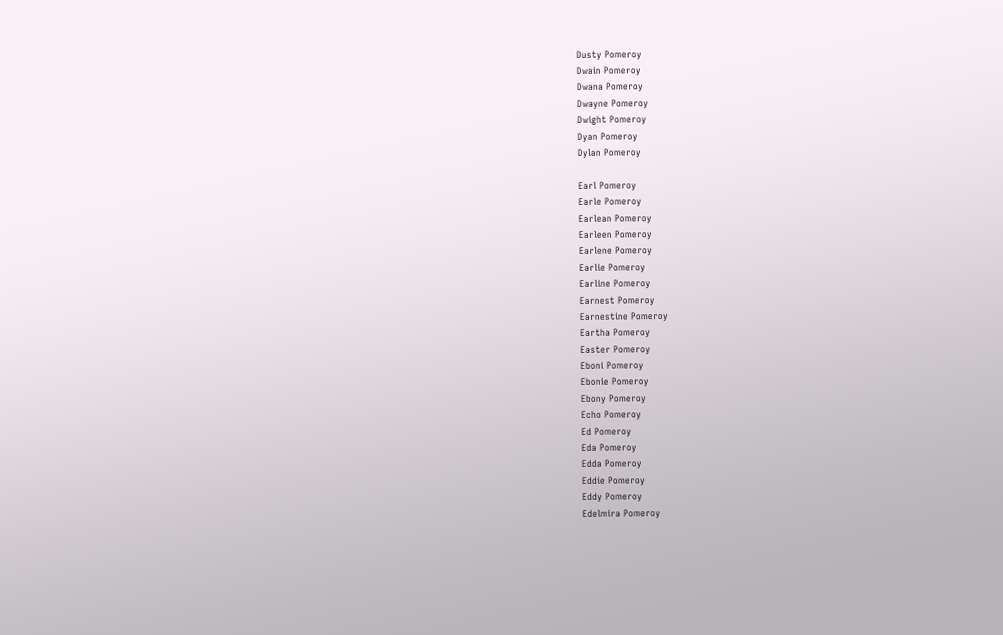Dusty Pomeroy
Dwain Pomeroy
Dwana Pomeroy
Dwayne Pomeroy
Dwight Pomeroy
Dyan Pomeroy
Dylan Pomeroy

Earl Pomeroy
Earle Pomeroy
Earlean Pomeroy
Earleen Pomeroy
Earlene Pomeroy
Earlie Pomeroy
Earline Pomeroy
Earnest Pomeroy
Earnestine Pomeroy
Eartha Pomeroy
Easter Pomeroy
Eboni Pomeroy
Ebonie Pomeroy
Ebony Pomeroy
Echo Pomeroy
Ed Pomeroy
Eda Pomeroy
Edda Pomeroy
Eddie Pomeroy
Eddy Pomeroy
Edelmira Pomeroy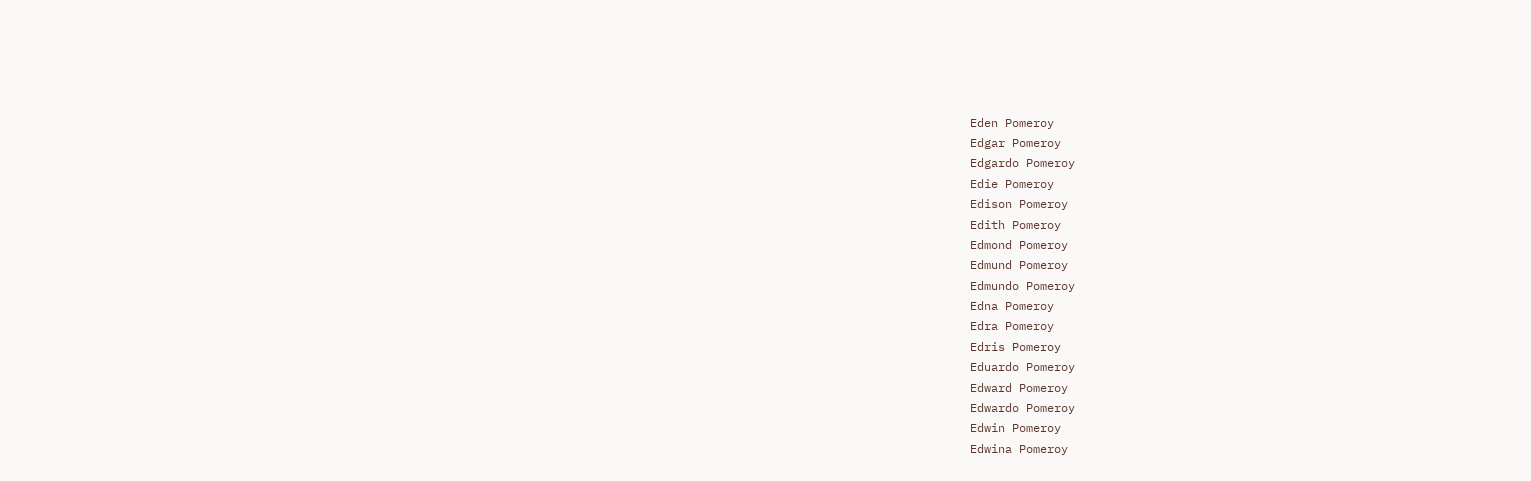Eden Pomeroy
Edgar Pomeroy
Edgardo Pomeroy
Edie Pomeroy
Edison Pomeroy
Edith Pomeroy
Edmond Pomeroy
Edmund Pomeroy
Edmundo Pomeroy
Edna Pomeroy
Edra Pomeroy
Edris Pomeroy
Eduardo Pomeroy
Edward Pomeroy
Edwardo Pomeroy
Edwin Pomeroy
Edwina Pomeroy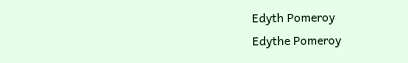Edyth Pomeroy
Edythe Pomeroy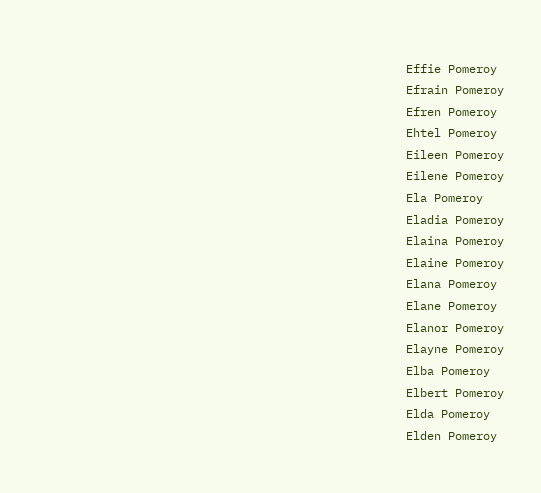Effie Pomeroy
Efrain Pomeroy
Efren Pomeroy
Ehtel Pomeroy
Eileen Pomeroy
Eilene Pomeroy
Ela Pomeroy
Eladia Pomeroy
Elaina Pomeroy
Elaine Pomeroy
Elana Pomeroy
Elane Pomeroy
Elanor Pomeroy
Elayne Pomeroy
Elba Pomeroy
Elbert Pomeroy
Elda Pomeroy
Elden Pomeroy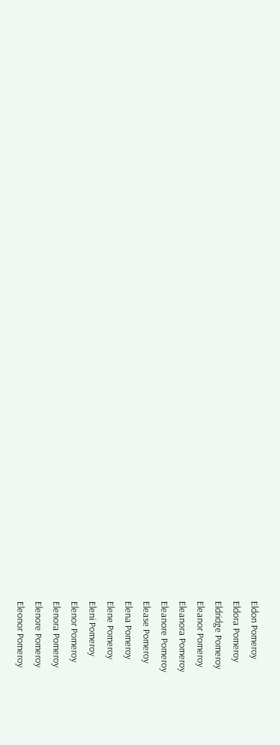Eldon Pomeroy
Eldora Pomeroy
Eldridge Pomeroy
Eleanor Pomeroy
Eleanora Pomeroy
Eleanore Pomeroy
Elease Pomeroy
Elena Pomeroy
Elene Pomeroy
Eleni Pomeroy
Elenor Pomeroy
Elenora Pomeroy
Elenore Pomeroy
Eleonor Pomeroy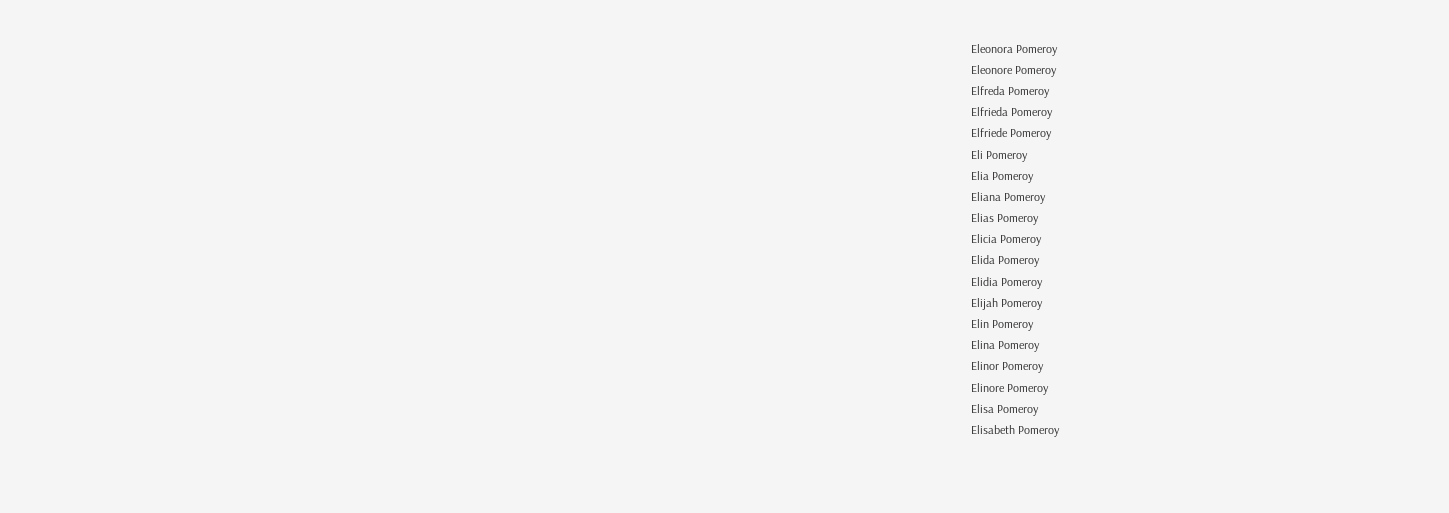Eleonora Pomeroy
Eleonore Pomeroy
Elfreda Pomeroy
Elfrieda Pomeroy
Elfriede Pomeroy
Eli Pomeroy
Elia Pomeroy
Eliana Pomeroy
Elias Pomeroy
Elicia Pomeroy
Elida Pomeroy
Elidia Pomeroy
Elijah Pomeroy
Elin Pomeroy
Elina Pomeroy
Elinor Pomeroy
Elinore Pomeroy
Elisa Pomeroy
Elisabeth Pomeroy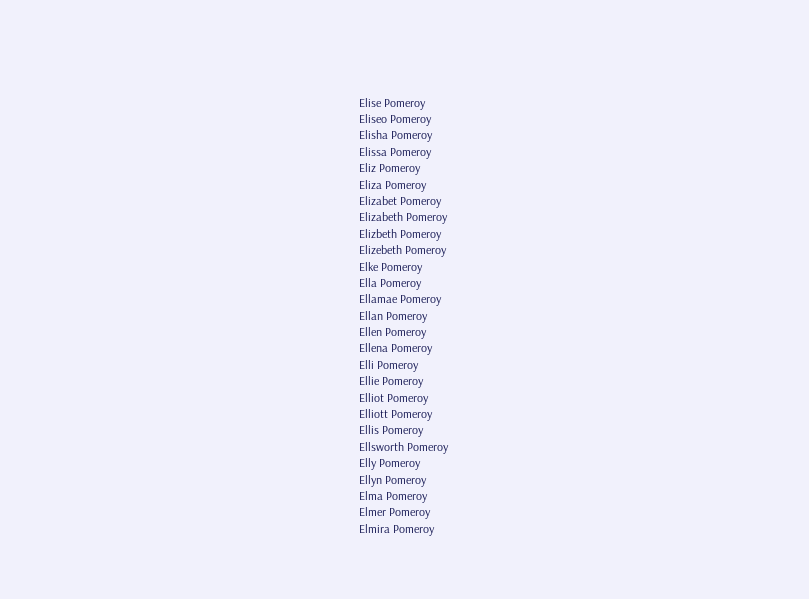Elise Pomeroy
Eliseo Pomeroy
Elisha Pomeroy
Elissa Pomeroy
Eliz Pomeroy
Eliza Pomeroy
Elizabet Pomeroy
Elizabeth Pomeroy
Elizbeth Pomeroy
Elizebeth Pomeroy
Elke Pomeroy
Ella Pomeroy
Ellamae Pomeroy
Ellan Pomeroy
Ellen Pomeroy
Ellena Pomeroy
Elli Pomeroy
Ellie Pomeroy
Elliot Pomeroy
Elliott Pomeroy
Ellis Pomeroy
Ellsworth Pomeroy
Elly Pomeroy
Ellyn Pomeroy
Elma Pomeroy
Elmer Pomeroy
Elmira Pomeroy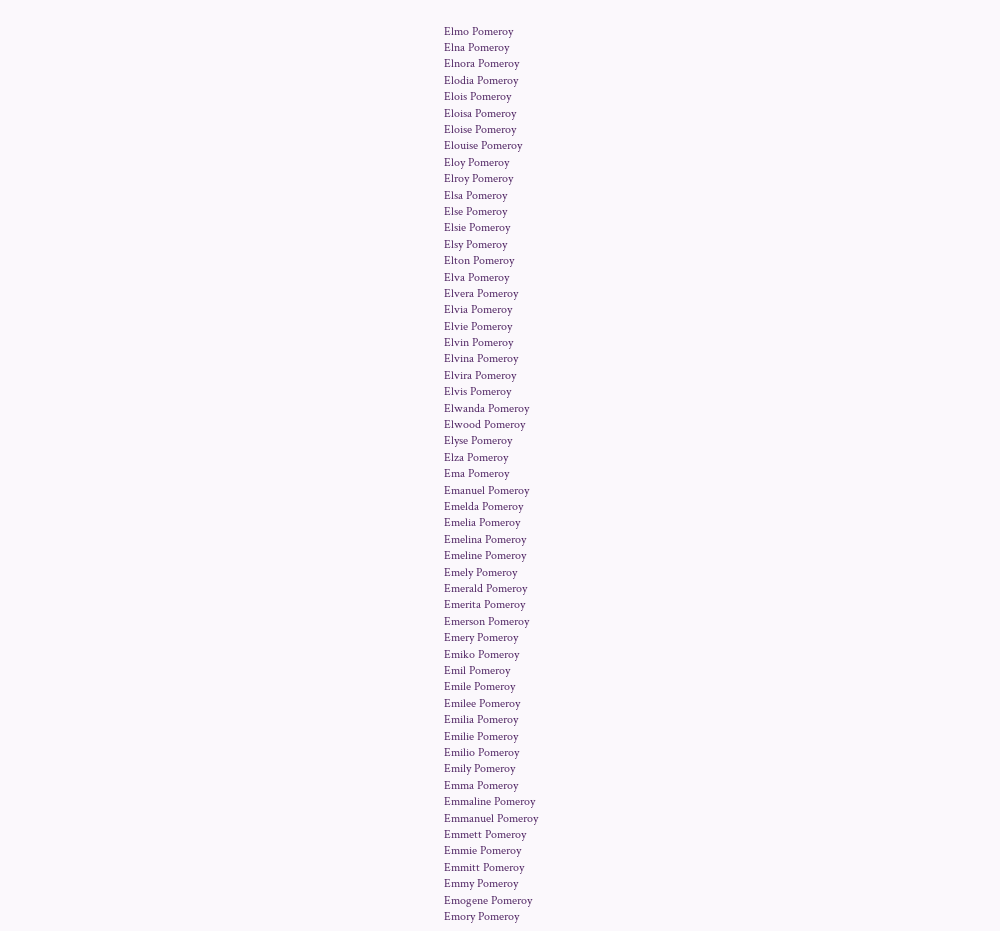Elmo Pomeroy
Elna Pomeroy
Elnora Pomeroy
Elodia Pomeroy
Elois Pomeroy
Eloisa Pomeroy
Eloise Pomeroy
Elouise Pomeroy
Eloy Pomeroy
Elroy Pomeroy
Elsa Pomeroy
Else Pomeroy
Elsie Pomeroy
Elsy Pomeroy
Elton Pomeroy
Elva Pomeroy
Elvera Pomeroy
Elvia Pomeroy
Elvie Pomeroy
Elvin Pomeroy
Elvina Pomeroy
Elvira Pomeroy
Elvis Pomeroy
Elwanda Pomeroy
Elwood Pomeroy
Elyse Pomeroy
Elza Pomeroy
Ema Pomeroy
Emanuel Pomeroy
Emelda Pomeroy
Emelia Pomeroy
Emelina Pomeroy
Emeline Pomeroy
Emely Pomeroy
Emerald Pomeroy
Emerita Pomeroy
Emerson Pomeroy
Emery Pomeroy
Emiko Pomeroy
Emil Pomeroy
Emile Pomeroy
Emilee Pomeroy
Emilia Pomeroy
Emilie Pomeroy
Emilio Pomeroy
Emily Pomeroy
Emma Pomeroy
Emmaline Pomeroy
Emmanuel Pomeroy
Emmett Pomeroy
Emmie Pomeroy
Emmitt Pomeroy
Emmy Pomeroy
Emogene Pomeroy
Emory Pomeroy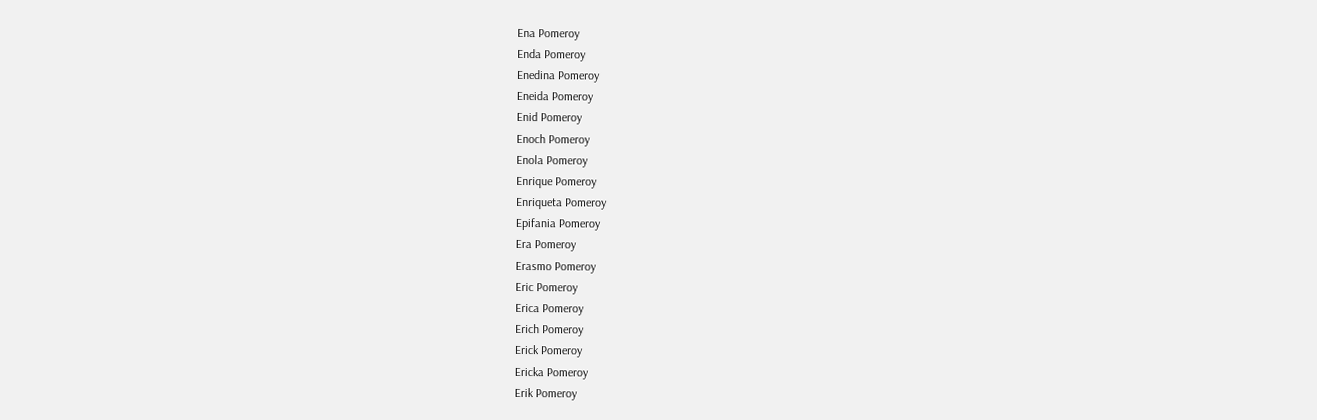Ena Pomeroy
Enda Pomeroy
Enedina Pomeroy
Eneida Pomeroy
Enid Pomeroy
Enoch Pomeroy
Enola Pomeroy
Enrique Pomeroy
Enriqueta Pomeroy
Epifania Pomeroy
Era Pomeroy
Erasmo Pomeroy
Eric Pomeroy
Erica Pomeroy
Erich Pomeroy
Erick Pomeroy
Ericka Pomeroy
Erik Pomeroy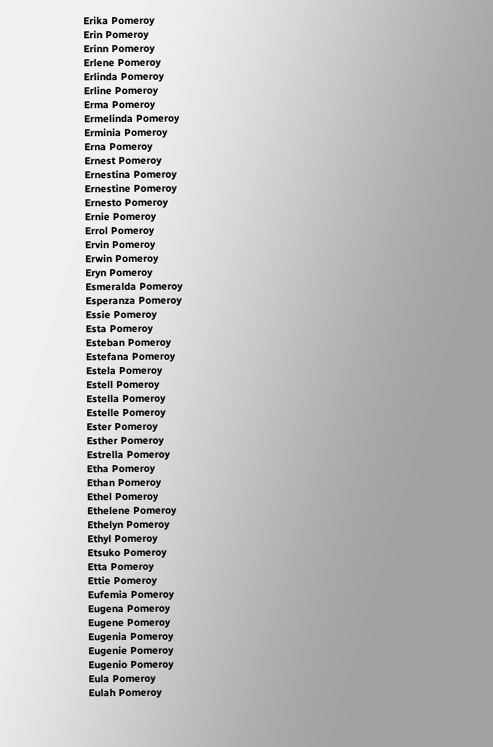Erika Pomeroy
Erin Pomeroy
Erinn Pomeroy
Erlene Pomeroy
Erlinda Pomeroy
Erline Pomeroy
Erma Pomeroy
Ermelinda Pomeroy
Erminia Pomeroy
Erna Pomeroy
Ernest Pomeroy
Ernestina Pomeroy
Ernestine Pomeroy
Ernesto Pomeroy
Ernie Pomeroy
Errol Pomeroy
Ervin Pomeroy
Erwin Pomeroy
Eryn Pomeroy
Esmeralda Pomeroy
Esperanza Pomeroy
Essie Pomeroy
Esta Pomeroy
Esteban Pomeroy
Estefana Pomeroy
Estela Pomeroy
Estell Pomeroy
Estella Pomeroy
Estelle Pomeroy
Ester Pomeroy
Esther Pomeroy
Estrella Pomeroy
Etha Pomeroy
Ethan Pomeroy
Ethel Pomeroy
Ethelene Pomeroy
Ethelyn Pomeroy
Ethyl Pomeroy
Etsuko Pomeroy
Etta Pomeroy
Ettie Pomeroy
Eufemia Pomeroy
Eugena Pomeroy
Eugene Pomeroy
Eugenia Pomeroy
Eugenie Pomeroy
Eugenio Pomeroy
Eula Pomeroy
Eulah Pomeroy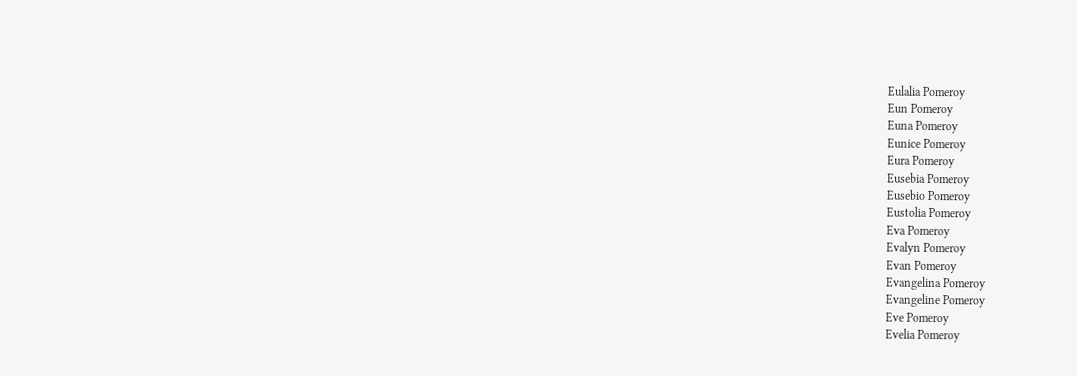Eulalia Pomeroy
Eun Pomeroy
Euna Pomeroy
Eunice Pomeroy
Eura Pomeroy
Eusebia Pomeroy
Eusebio Pomeroy
Eustolia Pomeroy
Eva Pomeroy
Evalyn Pomeroy
Evan Pomeroy
Evangelina Pomeroy
Evangeline Pomeroy
Eve Pomeroy
Evelia Pomeroy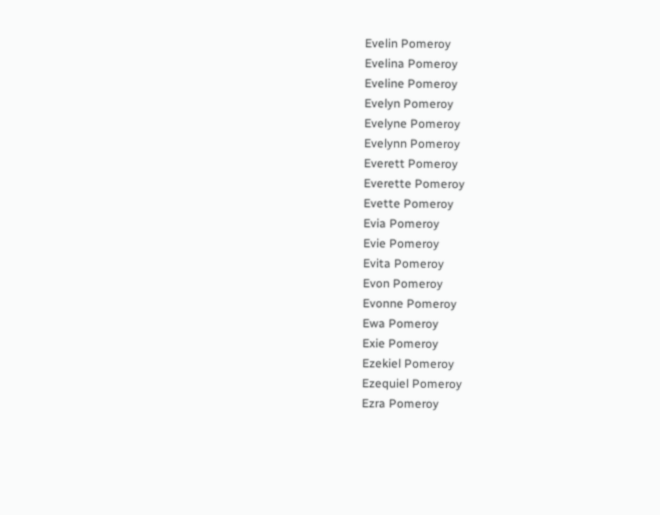Evelin Pomeroy
Evelina Pomeroy
Eveline Pomeroy
Evelyn Pomeroy
Evelyne Pomeroy
Evelynn Pomeroy
Everett Pomeroy
Everette Pomeroy
Evette Pomeroy
Evia Pomeroy
Evie Pomeroy
Evita Pomeroy
Evon Pomeroy
Evonne Pomeroy
Ewa Pomeroy
Exie Pomeroy
Ezekiel Pomeroy
Ezequiel Pomeroy
Ezra Pomeroy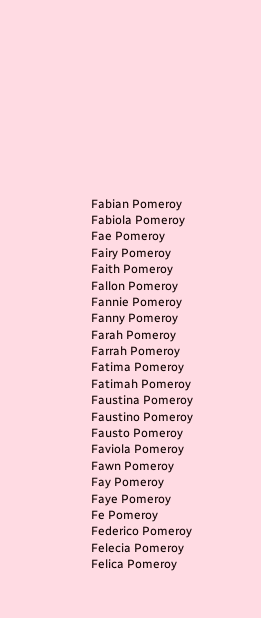Fabian Pomeroy
Fabiola Pomeroy
Fae Pomeroy
Fairy Pomeroy
Faith Pomeroy
Fallon Pomeroy
Fannie Pomeroy
Fanny Pomeroy
Farah Pomeroy
Farrah Pomeroy
Fatima Pomeroy
Fatimah Pomeroy
Faustina Pomeroy
Faustino Pomeroy
Fausto Pomeroy
Faviola Pomeroy
Fawn Pomeroy
Fay Pomeroy
Faye Pomeroy
Fe Pomeroy
Federico Pomeroy
Felecia Pomeroy
Felica Pomeroy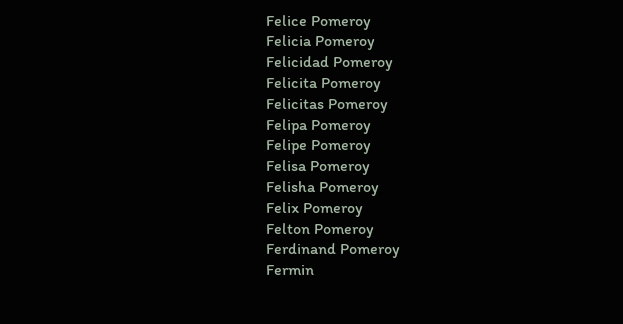Felice Pomeroy
Felicia Pomeroy
Felicidad Pomeroy
Felicita Pomeroy
Felicitas Pomeroy
Felipa Pomeroy
Felipe Pomeroy
Felisa Pomeroy
Felisha Pomeroy
Felix Pomeroy
Felton Pomeroy
Ferdinand Pomeroy
Fermin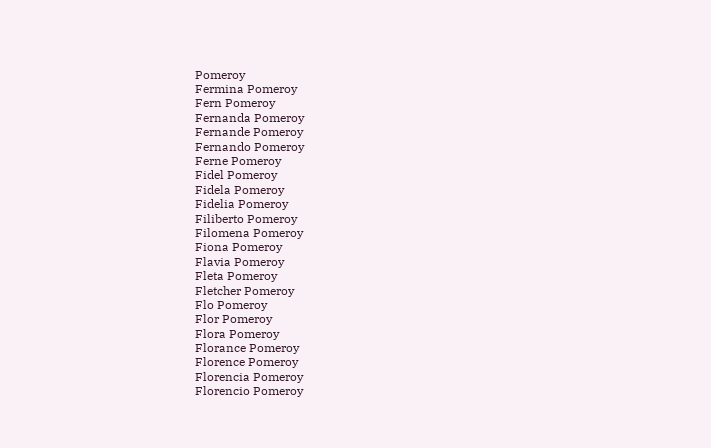Pomeroy
Fermina Pomeroy
Fern Pomeroy
Fernanda Pomeroy
Fernande Pomeroy
Fernando Pomeroy
Ferne Pomeroy
Fidel Pomeroy
Fidela Pomeroy
Fidelia Pomeroy
Filiberto Pomeroy
Filomena Pomeroy
Fiona Pomeroy
Flavia Pomeroy
Fleta Pomeroy
Fletcher Pomeroy
Flo Pomeroy
Flor Pomeroy
Flora Pomeroy
Florance Pomeroy
Florence Pomeroy
Florencia Pomeroy
Florencio Pomeroy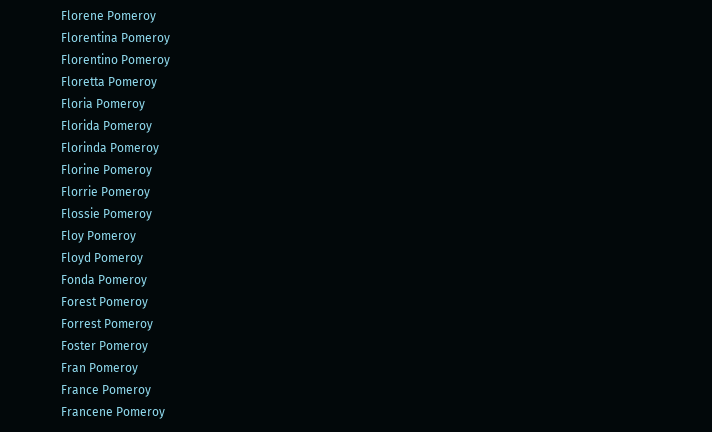Florene Pomeroy
Florentina Pomeroy
Florentino Pomeroy
Floretta Pomeroy
Floria Pomeroy
Florida Pomeroy
Florinda Pomeroy
Florine Pomeroy
Florrie Pomeroy
Flossie Pomeroy
Floy Pomeroy
Floyd Pomeroy
Fonda Pomeroy
Forest Pomeroy
Forrest Pomeroy
Foster Pomeroy
Fran Pomeroy
France Pomeroy
Francene Pomeroy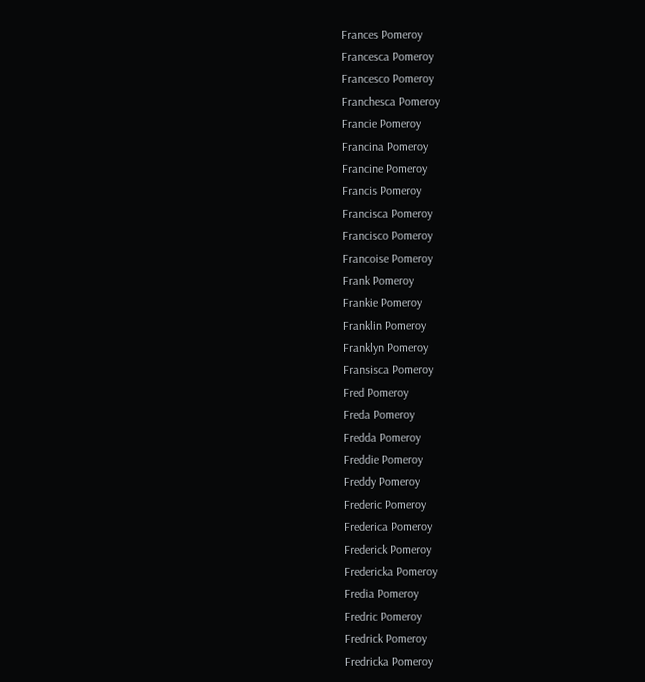Frances Pomeroy
Francesca Pomeroy
Francesco Pomeroy
Franchesca Pomeroy
Francie Pomeroy
Francina Pomeroy
Francine Pomeroy
Francis Pomeroy
Francisca Pomeroy
Francisco Pomeroy
Francoise Pomeroy
Frank Pomeroy
Frankie Pomeroy
Franklin Pomeroy
Franklyn Pomeroy
Fransisca Pomeroy
Fred Pomeroy
Freda Pomeroy
Fredda Pomeroy
Freddie Pomeroy
Freddy Pomeroy
Frederic Pomeroy
Frederica Pomeroy
Frederick Pomeroy
Fredericka Pomeroy
Fredia Pomeroy
Fredric Pomeroy
Fredrick Pomeroy
Fredricka Pomeroy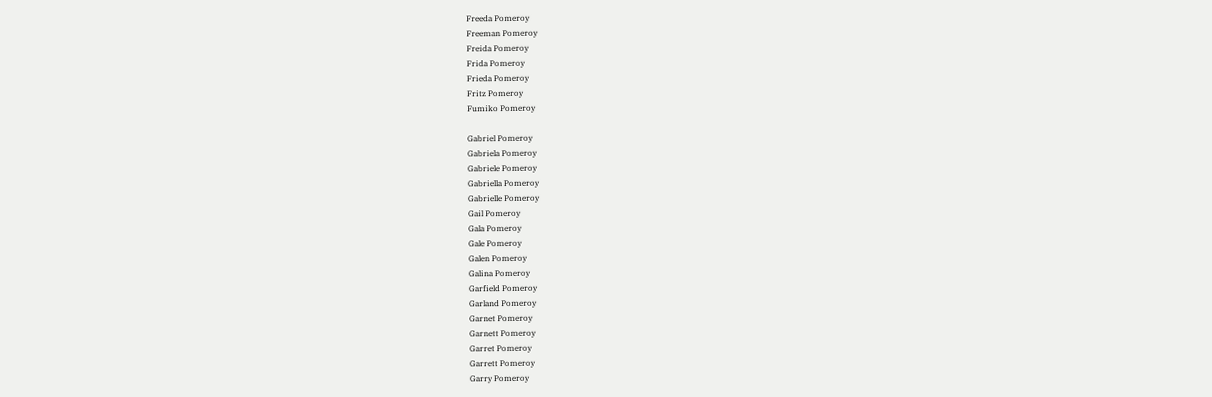Freeda Pomeroy
Freeman Pomeroy
Freida Pomeroy
Frida Pomeroy
Frieda Pomeroy
Fritz Pomeroy
Fumiko Pomeroy

Gabriel Pomeroy
Gabriela Pomeroy
Gabriele Pomeroy
Gabriella Pomeroy
Gabrielle Pomeroy
Gail Pomeroy
Gala Pomeroy
Gale Pomeroy
Galen Pomeroy
Galina Pomeroy
Garfield Pomeroy
Garland Pomeroy
Garnet Pomeroy
Garnett Pomeroy
Garret Pomeroy
Garrett Pomeroy
Garry Pomeroy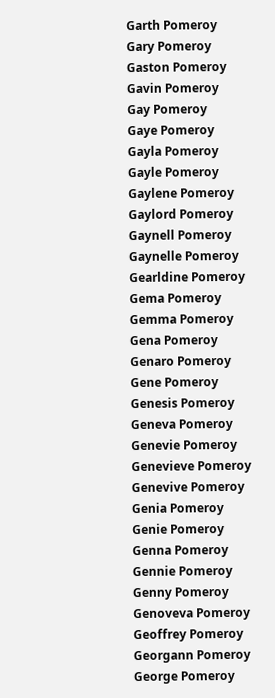Garth Pomeroy
Gary Pomeroy
Gaston Pomeroy
Gavin Pomeroy
Gay Pomeroy
Gaye Pomeroy
Gayla Pomeroy
Gayle Pomeroy
Gaylene Pomeroy
Gaylord Pomeroy
Gaynell Pomeroy
Gaynelle Pomeroy
Gearldine Pomeroy
Gema Pomeroy
Gemma Pomeroy
Gena Pomeroy
Genaro Pomeroy
Gene Pomeroy
Genesis Pomeroy
Geneva Pomeroy
Genevie Pomeroy
Genevieve Pomeroy
Genevive Pomeroy
Genia Pomeroy
Genie Pomeroy
Genna Pomeroy
Gennie Pomeroy
Genny Pomeroy
Genoveva Pomeroy
Geoffrey Pomeroy
Georgann Pomeroy
George Pomeroy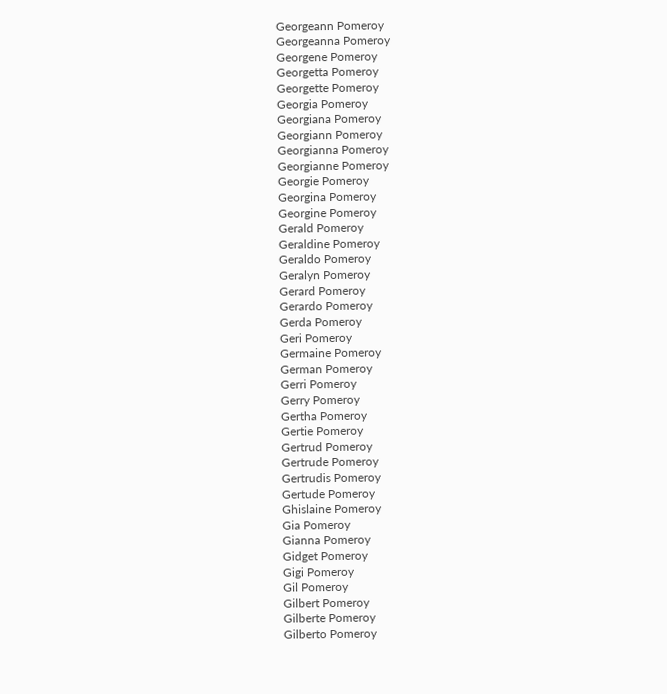Georgeann Pomeroy
Georgeanna Pomeroy
Georgene Pomeroy
Georgetta Pomeroy
Georgette Pomeroy
Georgia Pomeroy
Georgiana Pomeroy
Georgiann Pomeroy
Georgianna Pomeroy
Georgianne Pomeroy
Georgie Pomeroy
Georgina Pomeroy
Georgine Pomeroy
Gerald Pomeroy
Geraldine Pomeroy
Geraldo Pomeroy
Geralyn Pomeroy
Gerard Pomeroy
Gerardo Pomeroy
Gerda Pomeroy
Geri Pomeroy
Germaine Pomeroy
German Pomeroy
Gerri Pomeroy
Gerry Pomeroy
Gertha Pomeroy
Gertie Pomeroy
Gertrud Pomeroy
Gertrude Pomeroy
Gertrudis Pomeroy
Gertude Pomeroy
Ghislaine Pomeroy
Gia Pomeroy
Gianna Pomeroy
Gidget Pomeroy
Gigi Pomeroy
Gil Pomeroy
Gilbert Pomeroy
Gilberte Pomeroy
Gilberto Pomeroy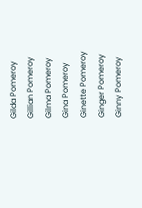Gilda Pomeroy
Gillian Pomeroy
Gilma Pomeroy
Gina Pomeroy
Ginette Pomeroy
Ginger Pomeroy
Ginny Pomeroy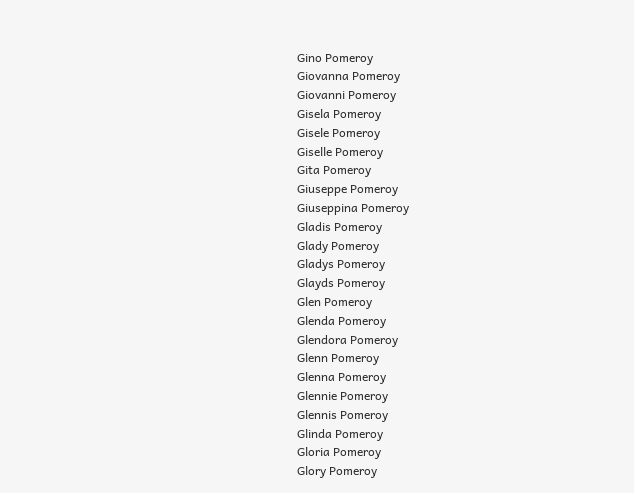Gino Pomeroy
Giovanna Pomeroy
Giovanni Pomeroy
Gisela Pomeroy
Gisele Pomeroy
Giselle Pomeroy
Gita Pomeroy
Giuseppe Pomeroy
Giuseppina Pomeroy
Gladis Pomeroy
Glady Pomeroy
Gladys Pomeroy
Glayds Pomeroy
Glen Pomeroy
Glenda Pomeroy
Glendora Pomeroy
Glenn Pomeroy
Glenna Pomeroy
Glennie Pomeroy
Glennis Pomeroy
Glinda Pomeroy
Gloria Pomeroy
Glory Pomeroy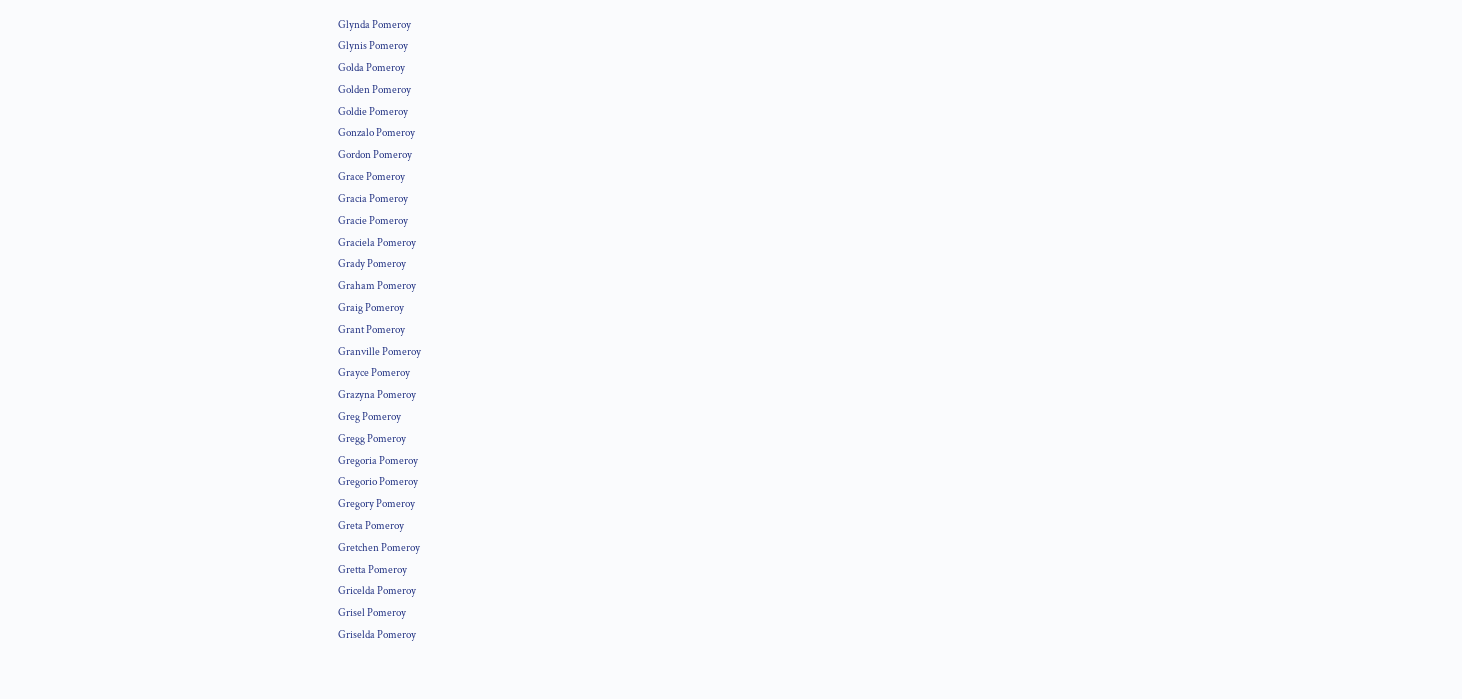Glynda Pomeroy
Glynis Pomeroy
Golda Pomeroy
Golden Pomeroy
Goldie Pomeroy
Gonzalo Pomeroy
Gordon Pomeroy
Grace Pomeroy
Gracia Pomeroy
Gracie Pomeroy
Graciela Pomeroy
Grady Pomeroy
Graham Pomeroy
Graig Pomeroy
Grant Pomeroy
Granville Pomeroy
Grayce Pomeroy
Grazyna Pomeroy
Greg Pomeroy
Gregg Pomeroy
Gregoria Pomeroy
Gregorio Pomeroy
Gregory Pomeroy
Greta Pomeroy
Gretchen Pomeroy
Gretta Pomeroy
Gricelda Pomeroy
Grisel Pomeroy
Griselda Pomeroy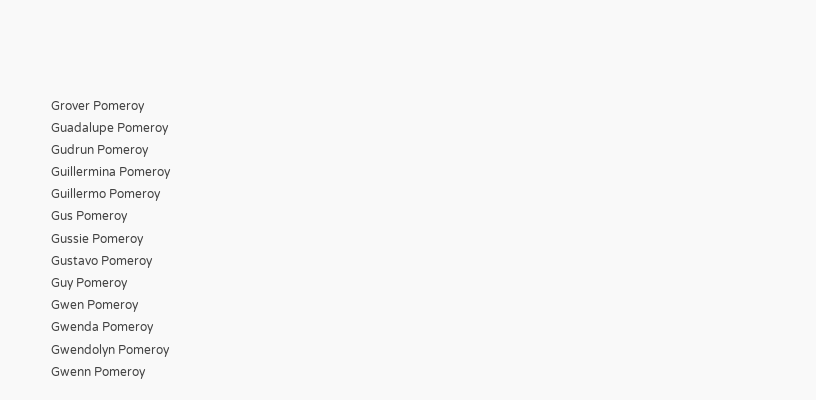Grover Pomeroy
Guadalupe Pomeroy
Gudrun Pomeroy
Guillermina Pomeroy
Guillermo Pomeroy
Gus Pomeroy
Gussie Pomeroy
Gustavo Pomeroy
Guy Pomeroy
Gwen Pomeroy
Gwenda Pomeroy
Gwendolyn Pomeroy
Gwenn Pomeroy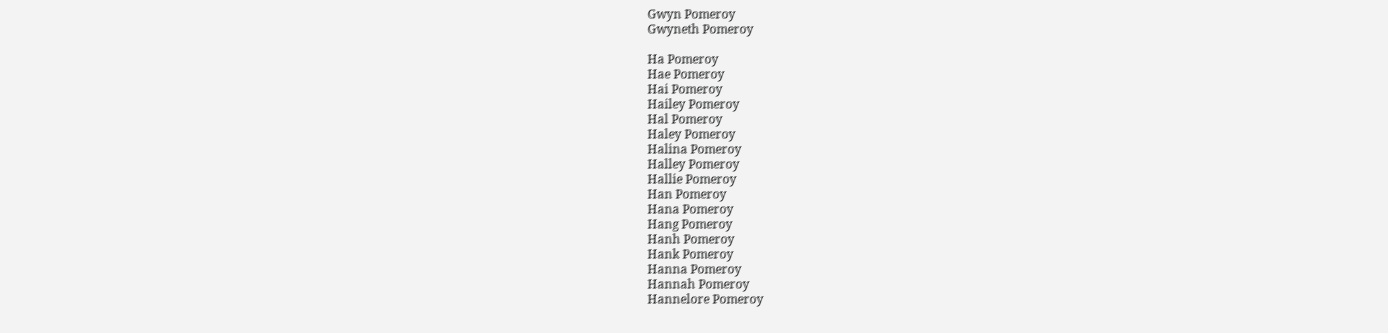Gwyn Pomeroy
Gwyneth Pomeroy

Ha Pomeroy
Hae Pomeroy
Hai Pomeroy
Hailey Pomeroy
Hal Pomeroy
Haley Pomeroy
Halina Pomeroy
Halley Pomeroy
Hallie Pomeroy
Han Pomeroy
Hana Pomeroy
Hang Pomeroy
Hanh Pomeroy
Hank Pomeroy
Hanna Pomeroy
Hannah Pomeroy
Hannelore Pomeroy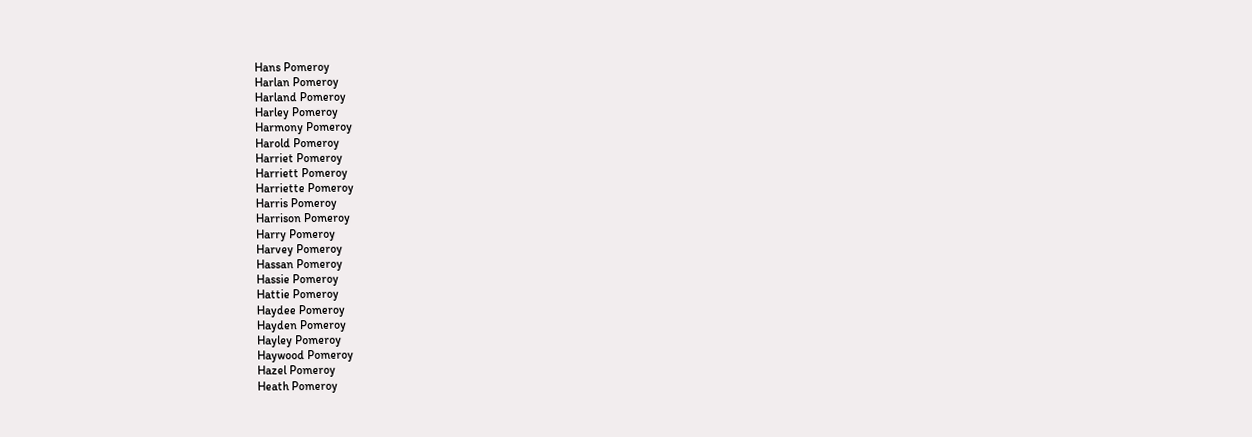Hans Pomeroy
Harlan Pomeroy
Harland Pomeroy
Harley Pomeroy
Harmony Pomeroy
Harold Pomeroy
Harriet Pomeroy
Harriett Pomeroy
Harriette Pomeroy
Harris Pomeroy
Harrison Pomeroy
Harry Pomeroy
Harvey Pomeroy
Hassan Pomeroy
Hassie Pomeroy
Hattie Pomeroy
Haydee Pomeroy
Hayden Pomeroy
Hayley Pomeroy
Haywood Pomeroy
Hazel Pomeroy
Heath Pomeroy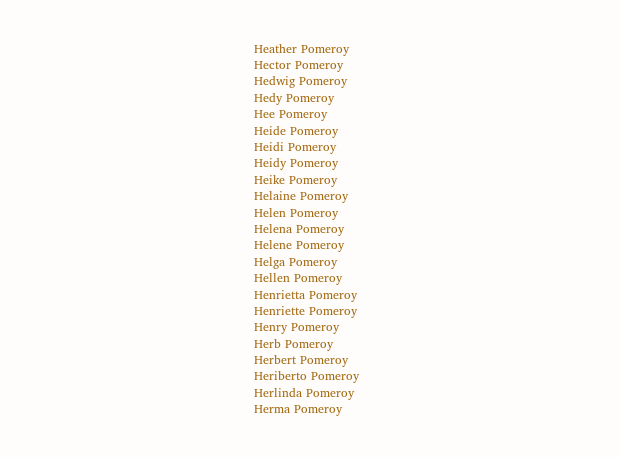Heather Pomeroy
Hector Pomeroy
Hedwig Pomeroy
Hedy Pomeroy
Hee Pomeroy
Heide Pomeroy
Heidi Pomeroy
Heidy Pomeroy
Heike Pomeroy
Helaine Pomeroy
Helen Pomeroy
Helena Pomeroy
Helene Pomeroy
Helga Pomeroy
Hellen Pomeroy
Henrietta Pomeroy
Henriette Pomeroy
Henry Pomeroy
Herb Pomeroy
Herbert Pomeroy
Heriberto Pomeroy
Herlinda Pomeroy
Herma Pomeroy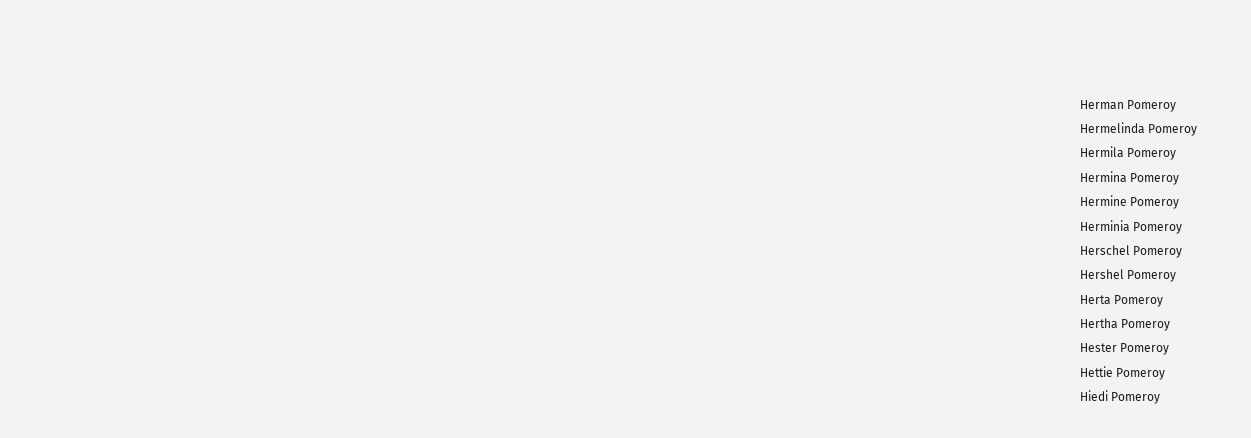Herman Pomeroy
Hermelinda Pomeroy
Hermila Pomeroy
Hermina Pomeroy
Hermine Pomeroy
Herminia Pomeroy
Herschel Pomeroy
Hershel Pomeroy
Herta Pomeroy
Hertha Pomeroy
Hester Pomeroy
Hettie Pomeroy
Hiedi Pomeroy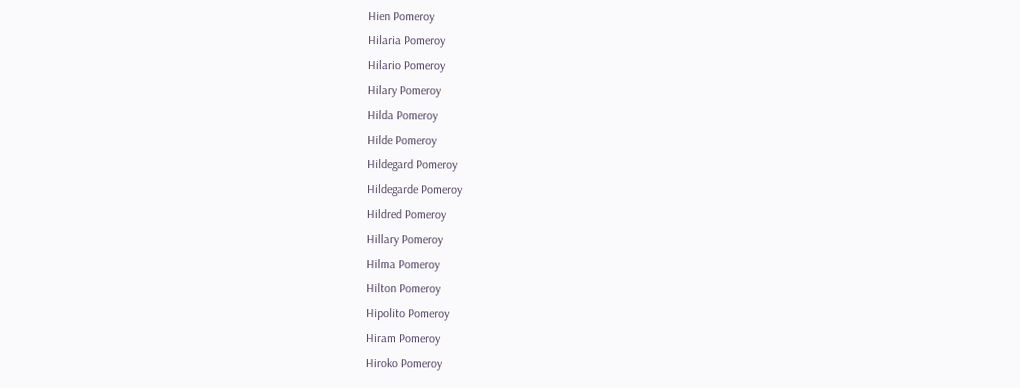Hien Pomeroy
Hilaria Pomeroy
Hilario Pomeroy
Hilary Pomeroy
Hilda Pomeroy
Hilde Pomeroy
Hildegard Pomeroy
Hildegarde Pomeroy
Hildred Pomeroy
Hillary Pomeroy
Hilma Pomeroy
Hilton Pomeroy
Hipolito Pomeroy
Hiram Pomeroy
Hiroko Pomeroy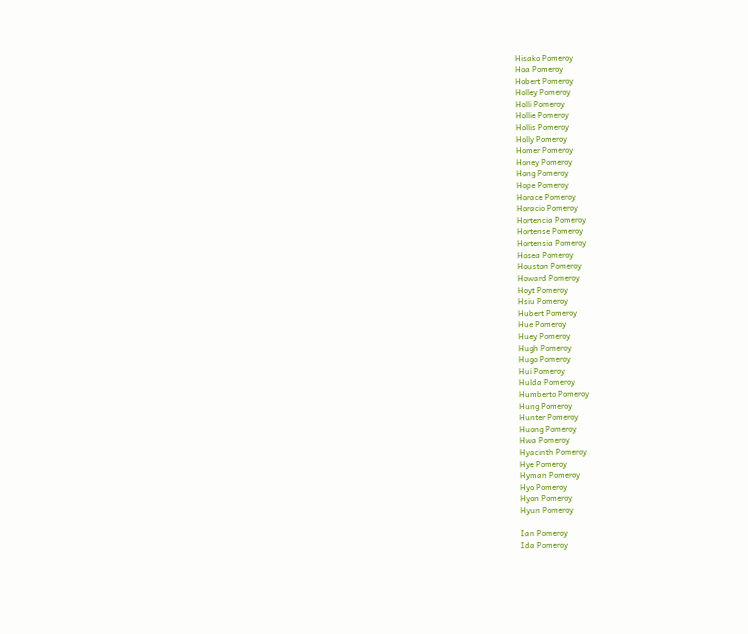Hisako Pomeroy
Hoa Pomeroy
Hobert Pomeroy
Holley Pomeroy
Holli Pomeroy
Hollie Pomeroy
Hollis Pomeroy
Holly Pomeroy
Homer Pomeroy
Honey Pomeroy
Hong Pomeroy
Hope Pomeroy
Horace Pomeroy
Horacio Pomeroy
Hortencia Pomeroy
Hortense Pomeroy
Hortensia Pomeroy
Hosea Pomeroy
Houston Pomeroy
Howard Pomeroy
Hoyt Pomeroy
Hsiu Pomeroy
Hubert Pomeroy
Hue Pomeroy
Huey Pomeroy
Hugh Pomeroy
Hugo Pomeroy
Hui Pomeroy
Hulda Pomeroy
Humberto Pomeroy
Hung Pomeroy
Hunter Pomeroy
Huong Pomeroy
Hwa Pomeroy
Hyacinth Pomeroy
Hye Pomeroy
Hyman Pomeroy
Hyo Pomeroy
Hyon Pomeroy
Hyun Pomeroy

Ian Pomeroy
Ida Pomeroy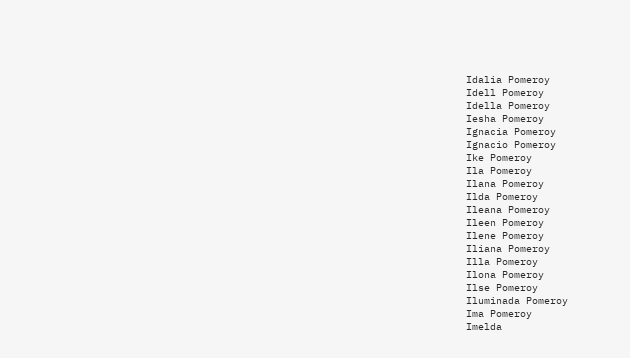Idalia Pomeroy
Idell Pomeroy
Idella Pomeroy
Iesha Pomeroy
Ignacia Pomeroy
Ignacio Pomeroy
Ike Pomeroy
Ila Pomeroy
Ilana Pomeroy
Ilda Pomeroy
Ileana Pomeroy
Ileen Pomeroy
Ilene Pomeroy
Iliana Pomeroy
Illa Pomeroy
Ilona Pomeroy
Ilse Pomeroy
Iluminada Pomeroy
Ima Pomeroy
Imelda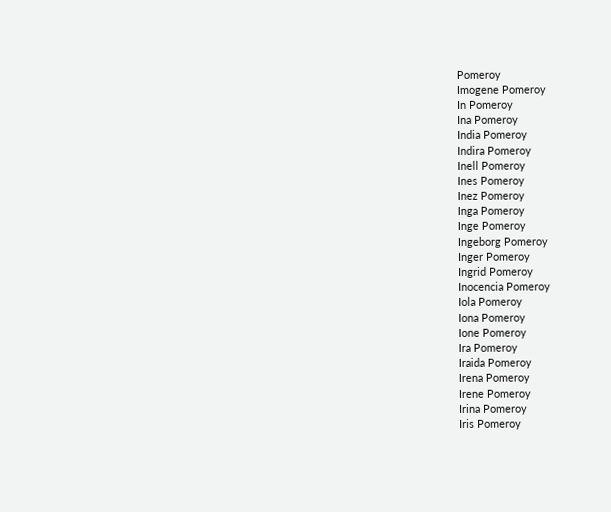Pomeroy
Imogene Pomeroy
In Pomeroy
Ina Pomeroy
India Pomeroy
Indira Pomeroy
Inell Pomeroy
Ines Pomeroy
Inez Pomeroy
Inga Pomeroy
Inge Pomeroy
Ingeborg Pomeroy
Inger Pomeroy
Ingrid Pomeroy
Inocencia Pomeroy
Iola Pomeroy
Iona Pomeroy
Ione Pomeroy
Ira Pomeroy
Iraida Pomeroy
Irena Pomeroy
Irene Pomeroy
Irina Pomeroy
Iris Pomeroy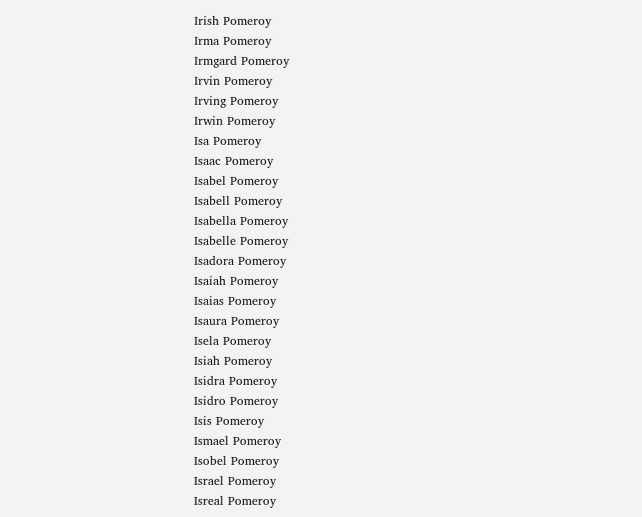Irish Pomeroy
Irma Pomeroy
Irmgard Pomeroy
Irvin Pomeroy
Irving Pomeroy
Irwin Pomeroy
Isa Pomeroy
Isaac Pomeroy
Isabel Pomeroy
Isabell Pomeroy
Isabella Pomeroy
Isabelle Pomeroy
Isadora Pomeroy
Isaiah Pomeroy
Isaias Pomeroy
Isaura Pomeroy
Isela Pomeroy
Isiah Pomeroy
Isidra Pomeroy
Isidro Pomeroy
Isis Pomeroy
Ismael Pomeroy
Isobel Pomeroy
Israel Pomeroy
Isreal Pomeroy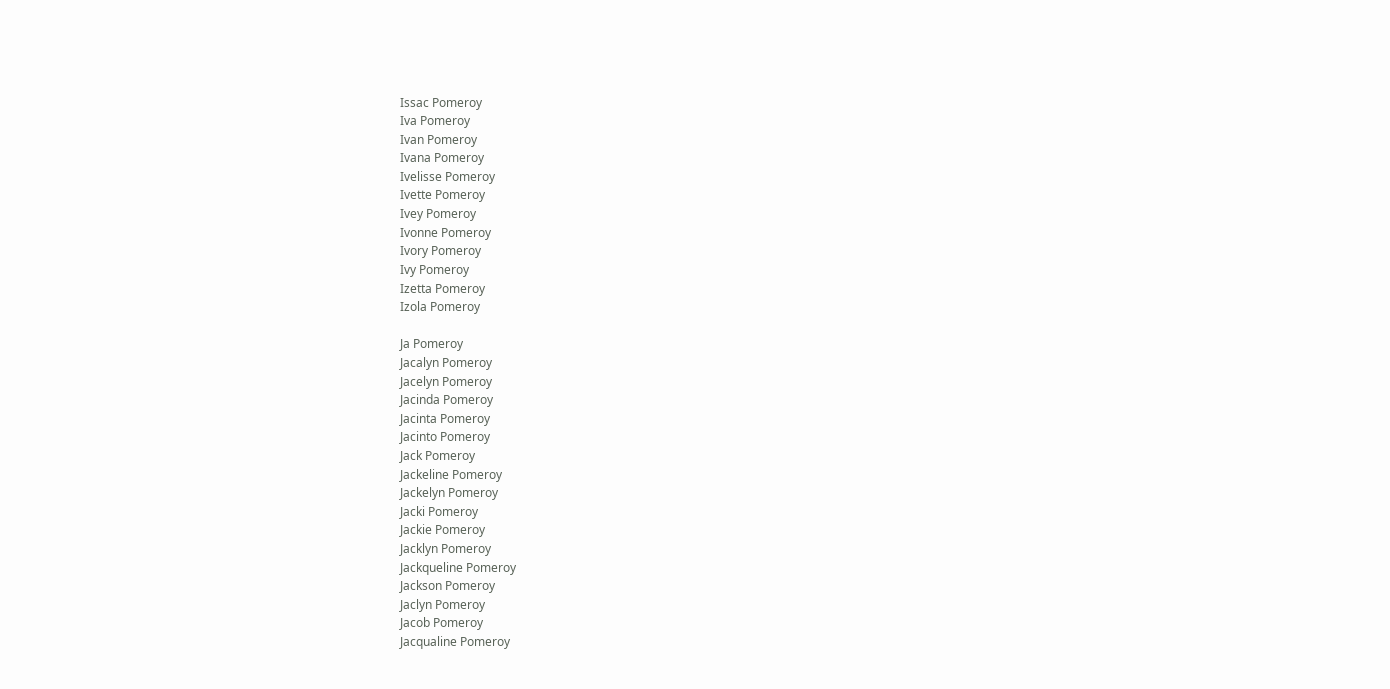Issac Pomeroy
Iva Pomeroy
Ivan Pomeroy
Ivana Pomeroy
Ivelisse Pomeroy
Ivette Pomeroy
Ivey Pomeroy
Ivonne Pomeroy
Ivory Pomeroy
Ivy Pomeroy
Izetta Pomeroy
Izola Pomeroy

Ja Pomeroy
Jacalyn Pomeroy
Jacelyn Pomeroy
Jacinda Pomeroy
Jacinta Pomeroy
Jacinto Pomeroy
Jack Pomeroy
Jackeline Pomeroy
Jackelyn Pomeroy
Jacki Pomeroy
Jackie Pomeroy
Jacklyn Pomeroy
Jackqueline Pomeroy
Jackson Pomeroy
Jaclyn Pomeroy
Jacob Pomeroy
Jacqualine Pomeroy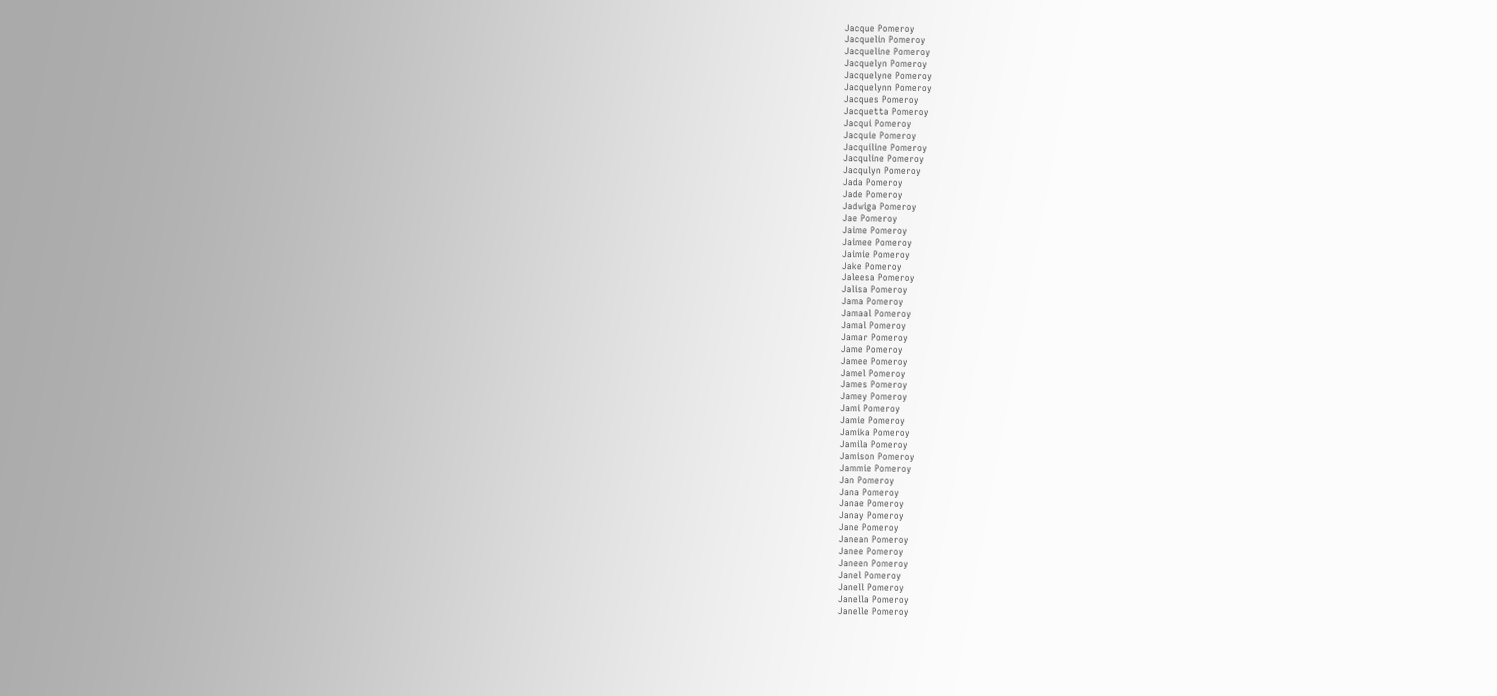Jacque Pomeroy
Jacquelin Pomeroy
Jacqueline Pomeroy
Jacquelyn Pomeroy
Jacquelyne Pomeroy
Jacquelynn Pomeroy
Jacques Pomeroy
Jacquetta Pomeroy
Jacqui Pomeroy
Jacquie Pomeroy
Jacquiline Pomeroy
Jacquline Pomeroy
Jacqulyn Pomeroy
Jada Pomeroy
Jade Pomeroy
Jadwiga Pomeroy
Jae Pomeroy
Jaime Pomeroy
Jaimee Pomeroy
Jaimie Pomeroy
Jake Pomeroy
Jaleesa Pomeroy
Jalisa Pomeroy
Jama Pomeroy
Jamaal Pomeroy
Jamal Pomeroy
Jamar Pomeroy
Jame Pomeroy
Jamee Pomeroy
Jamel Pomeroy
James Pomeroy
Jamey Pomeroy
Jami Pomeroy
Jamie Pomeroy
Jamika Pomeroy
Jamila Pomeroy
Jamison Pomeroy
Jammie Pomeroy
Jan Pomeroy
Jana Pomeroy
Janae Pomeroy
Janay Pomeroy
Jane Pomeroy
Janean Pomeroy
Janee Pomeroy
Janeen Pomeroy
Janel Pomeroy
Janell Pomeroy
Janella Pomeroy
Janelle Pomeroy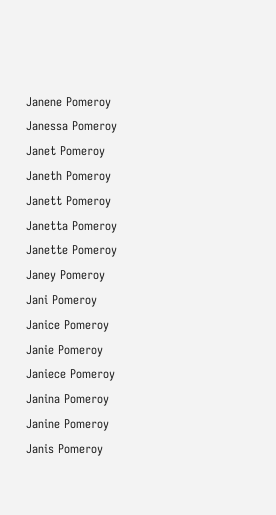Janene Pomeroy
Janessa Pomeroy
Janet Pomeroy
Janeth Pomeroy
Janett Pomeroy
Janetta Pomeroy
Janette Pomeroy
Janey Pomeroy
Jani Pomeroy
Janice Pomeroy
Janie Pomeroy
Janiece Pomeroy
Janina Pomeroy
Janine Pomeroy
Janis Pomeroy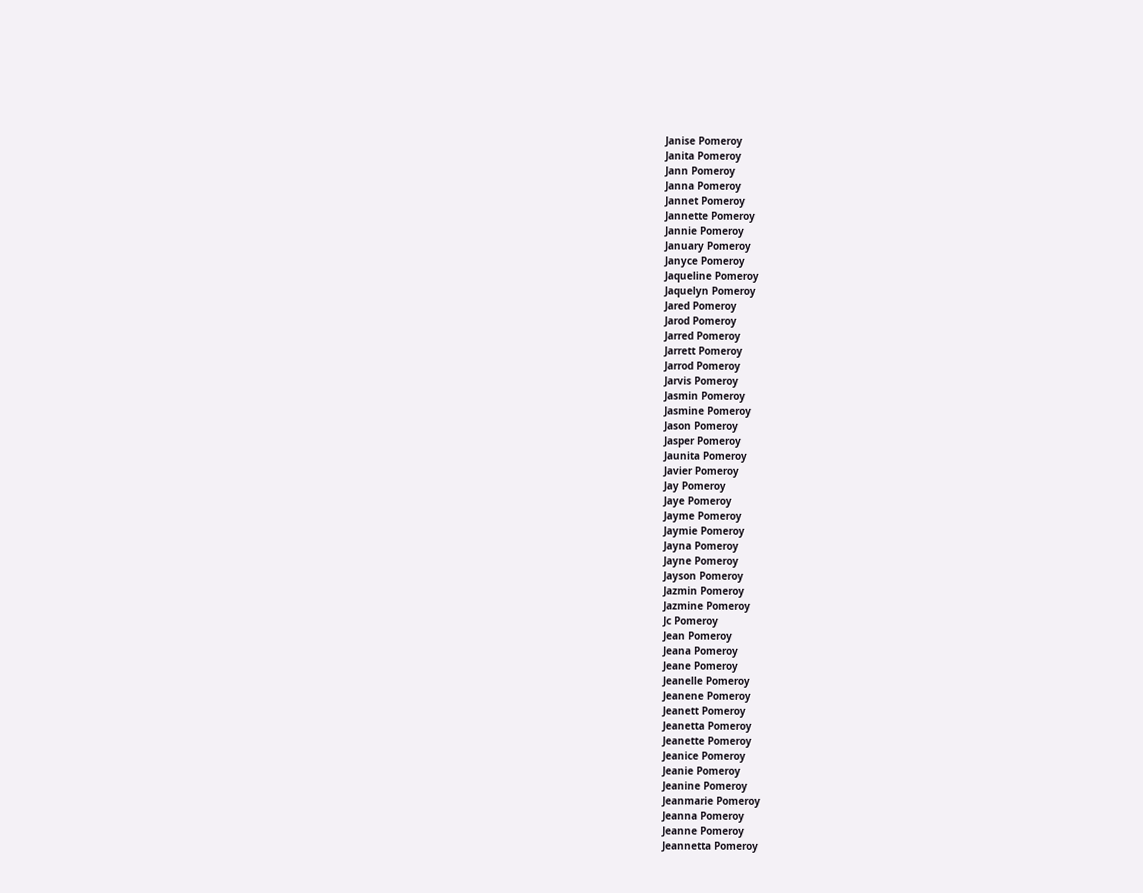Janise Pomeroy
Janita Pomeroy
Jann Pomeroy
Janna Pomeroy
Jannet Pomeroy
Jannette Pomeroy
Jannie Pomeroy
January Pomeroy
Janyce Pomeroy
Jaqueline Pomeroy
Jaquelyn Pomeroy
Jared Pomeroy
Jarod Pomeroy
Jarred Pomeroy
Jarrett Pomeroy
Jarrod Pomeroy
Jarvis Pomeroy
Jasmin Pomeroy
Jasmine Pomeroy
Jason Pomeroy
Jasper Pomeroy
Jaunita Pomeroy
Javier Pomeroy
Jay Pomeroy
Jaye Pomeroy
Jayme Pomeroy
Jaymie Pomeroy
Jayna Pomeroy
Jayne Pomeroy
Jayson Pomeroy
Jazmin Pomeroy
Jazmine Pomeroy
Jc Pomeroy
Jean Pomeroy
Jeana Pomeroy
Jeane Pomeroy
Jeanelle Pomeroy
Jeanene Pomeroy
Jeanett Pomeroy
Jeanetta Pomeroy
Jeanette Pomeroy
Jeanice Pomeroy
Jeanie Pomeroy
Jeanine Pomeroy
Jeanmarie Pomeroy
Jeanna Pomeroy
Jeanne Pomeroy
Jeannetta Pomeroy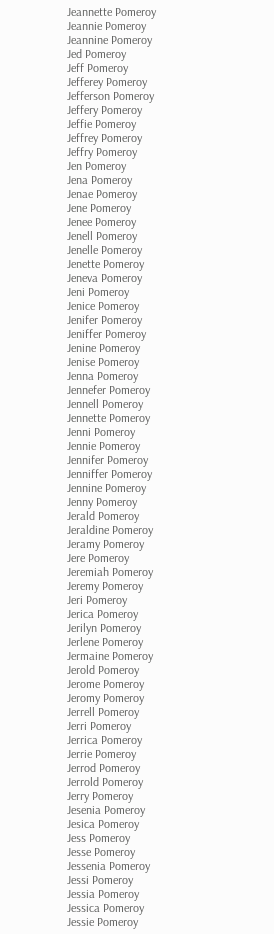Jeannette Pomeroy
Jeannie Pomeroy
Jeannine Pomeroy
Jed Pomeroy
Jeff Pomeroy
Jefferey Pomeroy
Jefferson Pomeroy
Jeffery Pomeroy
Jeffie Pomeroy
Jeffrey Pomeroy
Jeffry Pomeroy
Jen Pomeroy
Jena Pomeroy
Jenae Pomeroy
Jene Pomeroy
Jenee Pomeroy
Jenell Pomeroy
Jenelle Pomeroy
Jenette Pomeroy
Jeneva Pomeroy
Jeni Pomeroy
Jenice Pomeroy
Jenifer Pomeroy
Jeniffer Pomeroy
Jenine Pomeroy
Jenise Pomeroy
Jenna Pomeroy
Jennefer Pomeroy
Jennell Pomeroy
Jennette Pomeroy
Jenni Pomeroy
Jennie Pomeroy
Jennifer Pomeroy
Jenniffer Pomeroy
Jennine Pomeroy
Jenny Pomeroy
Jerald Pomeroy
Jeraldine Pomeroy
Jeramy Pomeroy
Jere Pomeroy
Jeremiah Pomeroy
Jeremy Pomeroy
Jeri Pomeroy
Jerica Pomeroy
Jerilyn Pomeroy
Jerlene Pomeroy
Jermaine Pomeroy
Jerold Pomeroy
Jerome Pomeroy
Jeromy Pomeroy
Jerrell Pomeroy
Jerri Pomeroy
Jerrica Pomeroy
Jerrie Pomeroy
Jerrod Pomeroy
Jerrold Pomeroy
Jerry Pomeroy
Jesenia Pomeroy
Jesica Pomeroy
Jess Pomeroy
Jesse Pomeroy
Jessenia Pomeroy
Jessi Pomeroy
Jessia Pomeroy
Jessica Pomeroy
Jessie Pomeroy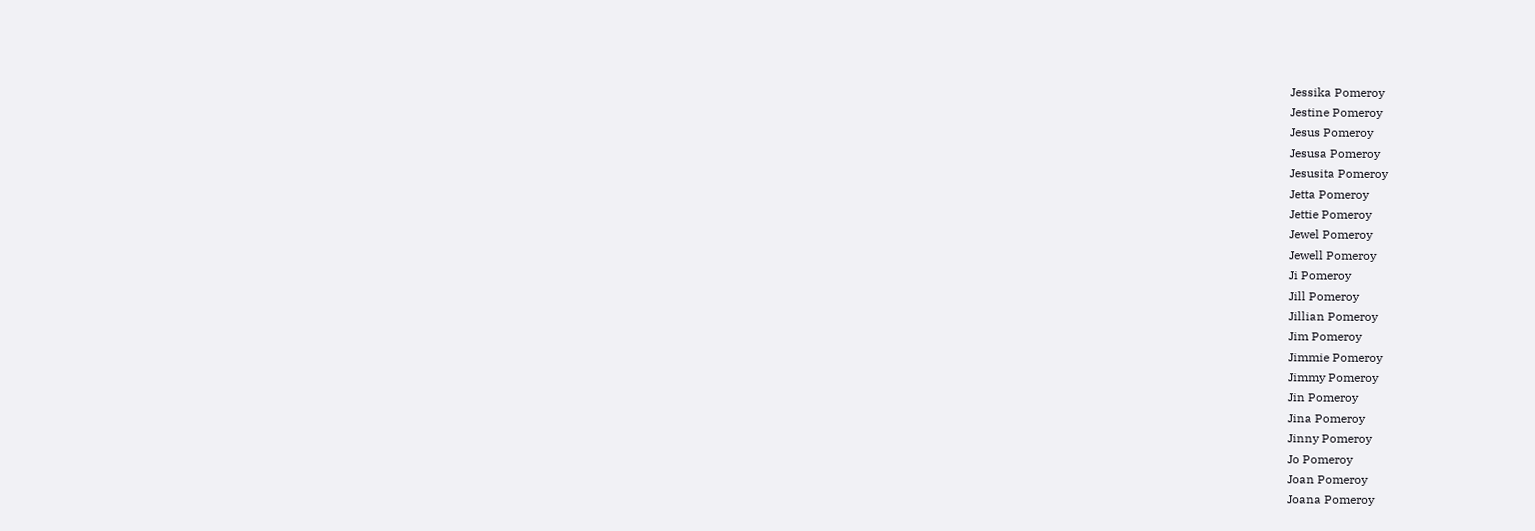Jessika Pomeroy
Jestine Pomeroy
Jesus Pomeroy
Jesusa Pomeroy
Jesusita Pomeroy
Jetta Pomeroy
Jettie Pomeroy
Jewel Pomeroy
Jewell Pomeroy
Ji Pomeroy
Jill Pomeroy
Jillian Pomeroy
Jim Pomeroy
Jimmie Pomeroy
Jimmy Pomeroy
Jin Pomeroy
Jina Pomeroy
Jinny Pomeroy
Jo Pomeroy
Joan Pomeroy
Joana Pomeroy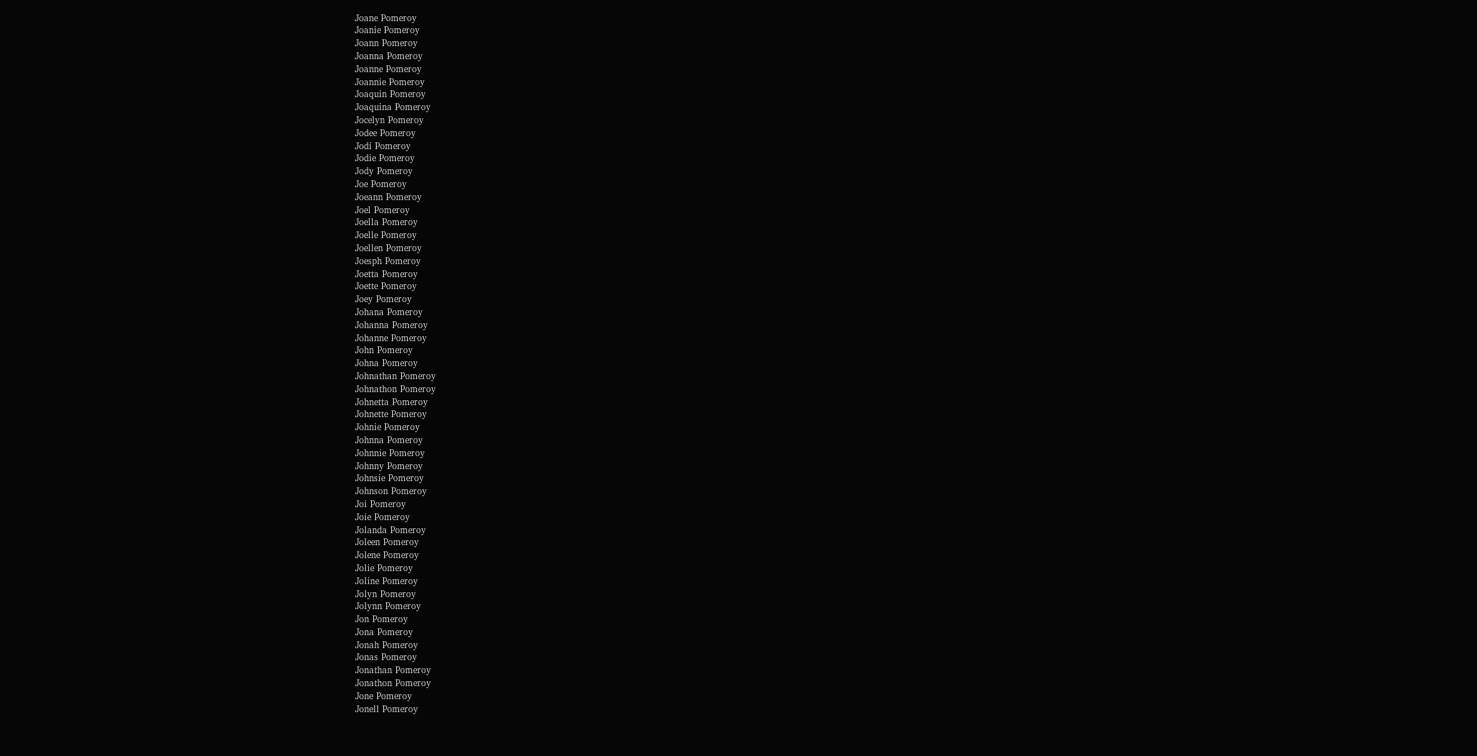Joane Pomeroy
Joanie Pomeroy
Joann Pomeroy
Joanna Pomeroy
Joanne Pomeroy
Joannie Pomeroy
Joaquin Pomeroy
Joaquina Pomeroy
Jocelyn Pomeroy
Jodee Pomeroy
Jodi Pomeroy
Jodie Pomeroy
Jody Pomeroy
Joe Pomeroy
Joeann Pomeroy
Joel Pomeroy
Joella Pomeroy
Joelle Pomeroy
Joellen Pomeroy
Joesph Pomeroy
Joetta Pomeroy
Joette Pomeroy
Joey Pomeroy
Johana Pomeroy
Johanna Pomeroy
Johanne Pomeroy
John Pomeroy
Johna Pomeroy
Johnathan Pomeroy
Johnathon Pomeroy
Johnetta Pomeroy
Johnette Pomeroy
Johnie Pomeroy
Johnna Pomeroy
Johnnie Pomeroy
Johnny Pomeroy
Johnsie Pomeroy
Johnson Pomeroy
Joi Pomeroy
Joie Pomeroy
Jolanda Pomeroy
Joleen Pomeroy
Jolene Pomeroy
Jolie Pomeroy
Joline Pomeroy
Jolyn Pomeroy
Jolynn Pomeroy
Jon Pomeroy
Jona Pomeroy
Jonah Pomeroy
Jonas Pomeroy
Jonathan Pomeroy
Jonathon Pomeroy
Jone Pomeroy
Jonell Pomeroy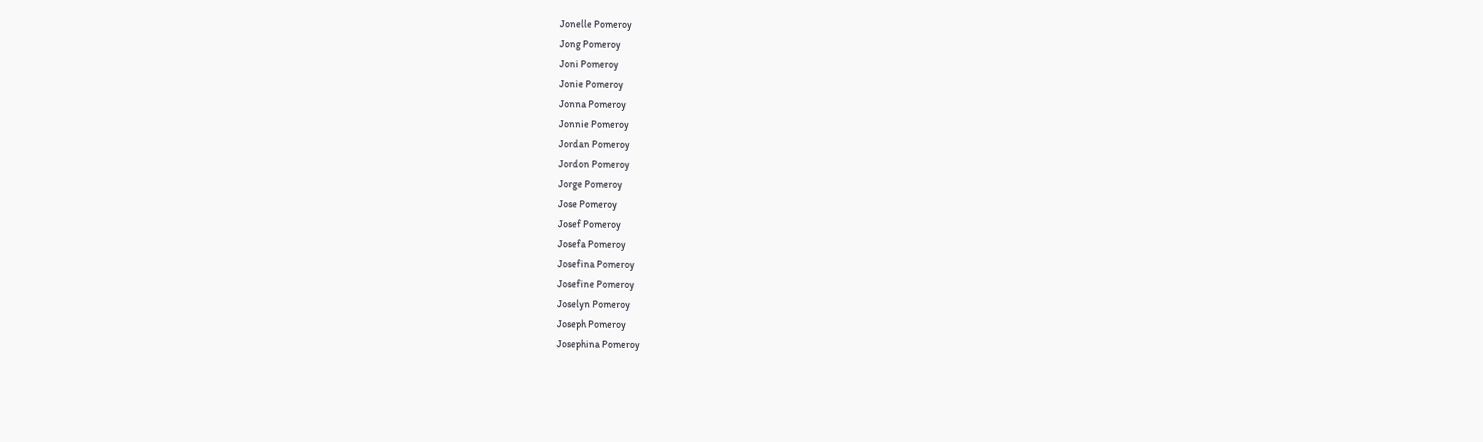Jonelle Pomeroy
Jong Pomeroy
Joni Pomeroy
Jonie Pomeroy
Jonna Pomeroy
Jonnie Pomeroy
Jordan Pomeroy
Jordon Pomeroy
Jorge Pomeroy
Jose Pomeroy
Josef Pomeroy
Josefa Pomeroy
Josefina Pomeroy
Josefine Pomeroy
Joselyn Pomeroy
Joseph Pomeroy
Josephina Pomeroy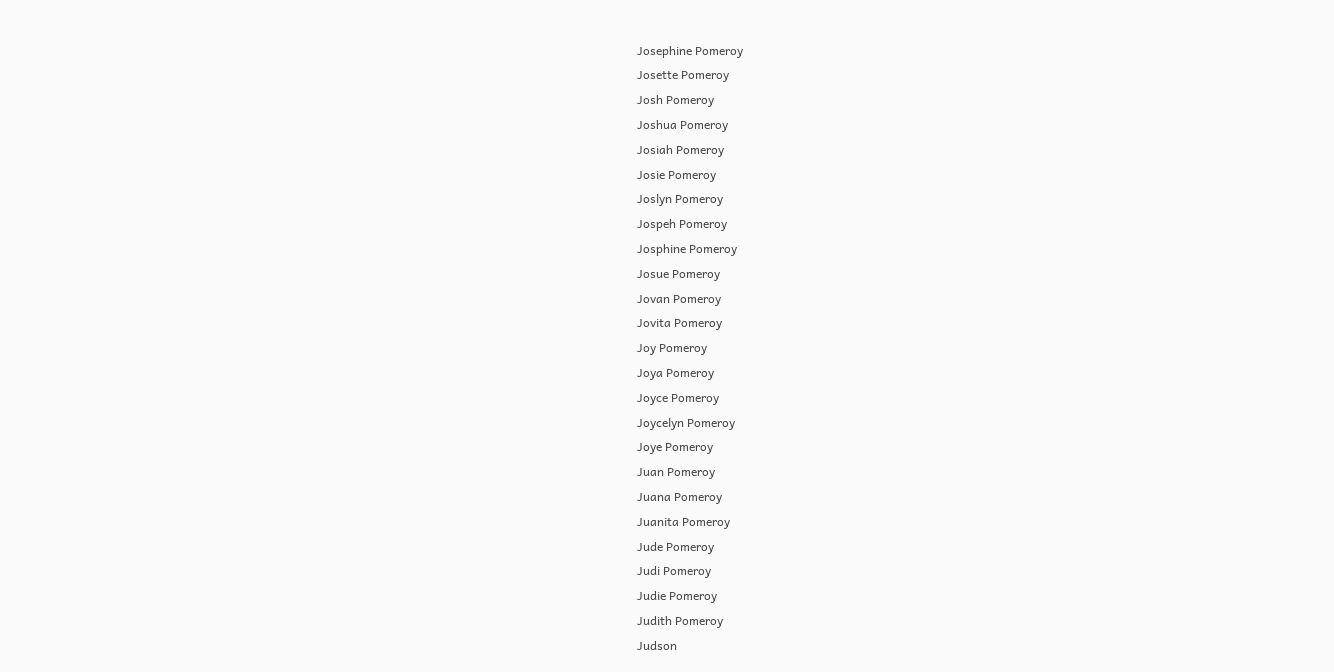Josephine Pomeroy
Josette Pomeroy
Josh Pomeroy
Joshua Pomeroy
Josiah Pomeroy
Josie Pomeroy
Joslyn Pomeroy
Jospeh Pomeroy
Josphine Pomeroy
Josue Pomeroy
Jovan Pomeroy
Jovita Pomeroy
Joy Pomeroy
Joya Pomeroy
Joyce Pomeroy
Joycelyn Pomeroy
Joye Pomeroy
Juan Pomeroy
Juana Pomeroy
Juanita Pomeroy
Jude Pomeroy
Judi Pomeroy
Judie Pomeroy
Judith Pomeroy
Judson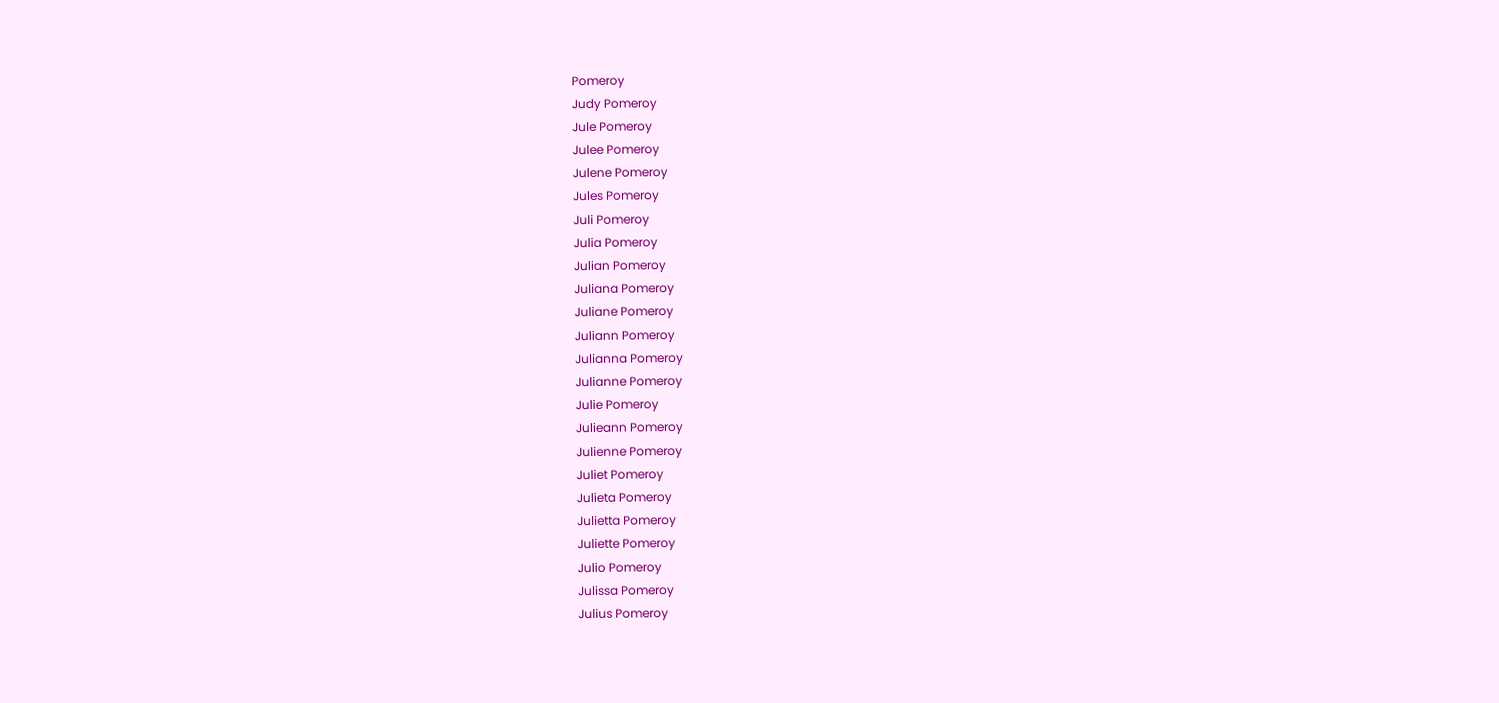Pomeroy
Judy Pomeroy
Jule Pomeroy
Julee Pomeroy
Julene Pomeroy
Jules Pomeroy
Juli Pomeroy
Julia Pomeroy
Julian Pomeroy
Juliana Pomeroy
Juliane Pomeroy
Juliann Pomeroy
Julianna Pomeroy
Julianne Pomeroy
Julie Pomeroy
Julieann Pomeroy
Julienne Pomeroy
Juliet Pomeroy
Julieta Pomeroy
Julietta Pomeroy
Juliette Pomeroy
Julio Pomeroy
Julissa Pomeroy
Julius Pomeroy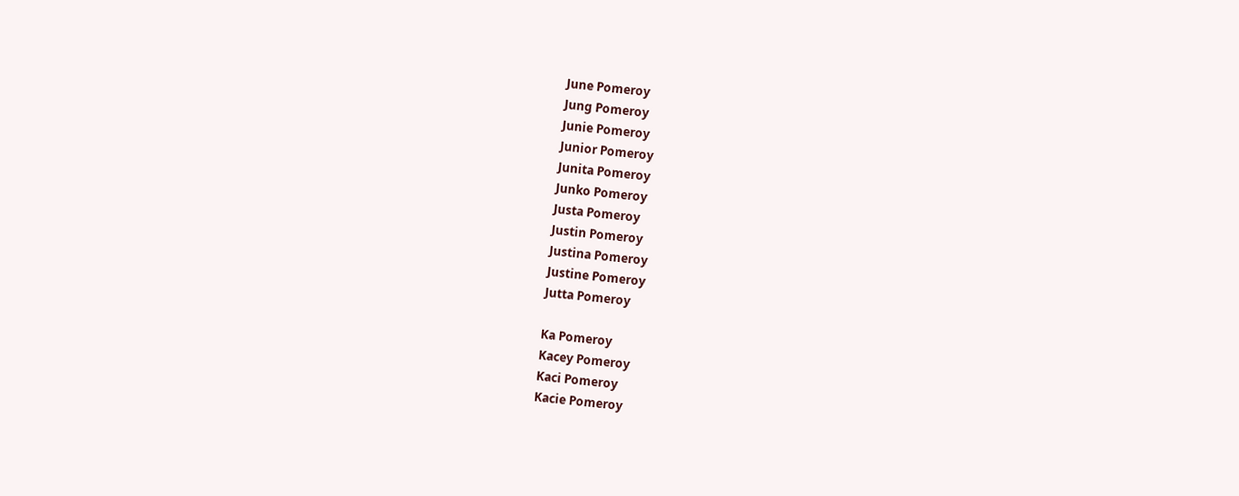June Pomeroy
Jung Pomeroy
Junie Pomeroy
Junior Pomeroy
Junita Pomeroy
Junko Pomeroy
Justa Pomeroy
Justin Pomeroy
Justina Pomeroy
Justine Pomeroy
Jutta Pomeroy

Ka Pomeroy
Kacey Pomeroy
Kaci Pomeroy
Kacie Pomeroy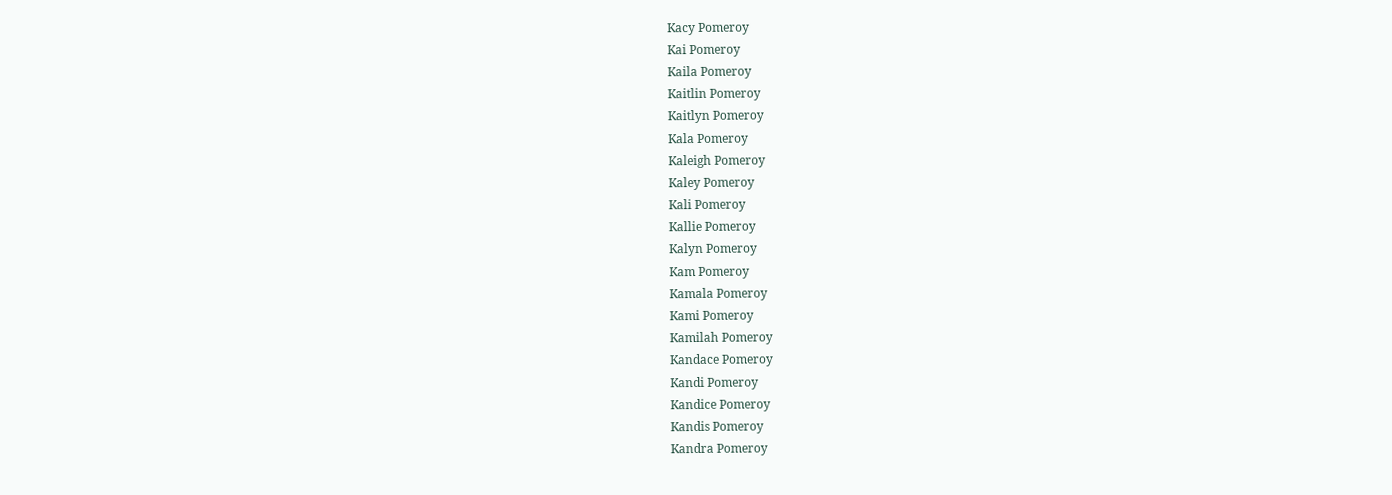Kacy Pomeroy
Kai Pomeroy
Kaila Pomeroy
Kaitlin Pomeroy
Kaitlyn Pomeroy
Kala Pomeroy
Kaleigh Pomeroy
Kaley Pomeroy
Kali Pomeroy
Kallie Pomeroy
Kalyn Pomeroy
Kam Pomeroy
Kamala Pomeroy
Kami Pomeroy
Kamilah Pomeroy
Kandace Pomeroy
Kandi Pomeroy
Kandice Pomeroy
Kandis Pomeroy
Kandra Pomeroy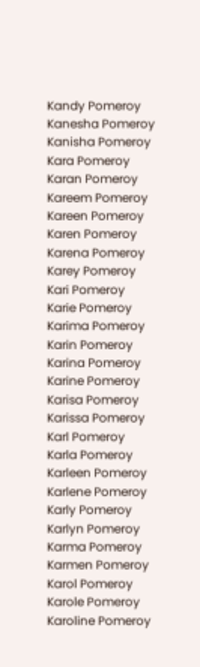Kandy Pomeroy
Kanesha Pomeroy
Kanisha Pomeroy
Kara Pomeroy
Karan Pomeroy
Kareem Pomeroy
Kareen Pomeroy
Karen Pomeroy
Karena Pomeroy
Karey Pomeroy
Kari Pomeroy
Karie Pomeroy
Karima Pomeroy
Karin Pomeroy
Karina Pomeroy
Karine Pomeroy
Karisa Pomeroy
Karissa Pomeroy
Karl Pomeroy
Karla Pomeroy
Karleen Pomeroy
Karlene Pomeroy
Karly Pomeroy
Karlyn Pomeroy
Karma Pomeroy
Karmen Pomeroy
Karol Pomeroy
Karole Pomeroy
Karoline Pomeroy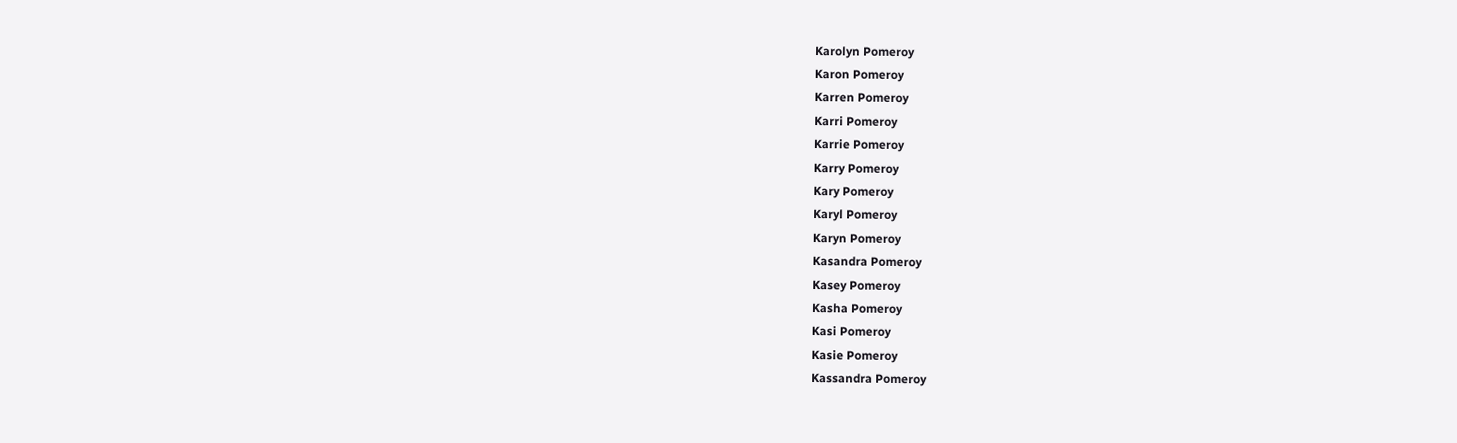Karolyn Pomeroy
Karon Pomeroy
Karren Pomeroy
Karri Pomeroy
Karrie Pomeroy
Karry Pomeroy
Kary Pomeroy
Karyl Pomeroy
Karyn Pomeroy
Kasandra Pomeroy
Kasey Pomeroy
Kasha Pomeroy
Kasi Pomeroy
Kasie Pomeroy
Kassandra Pomeroy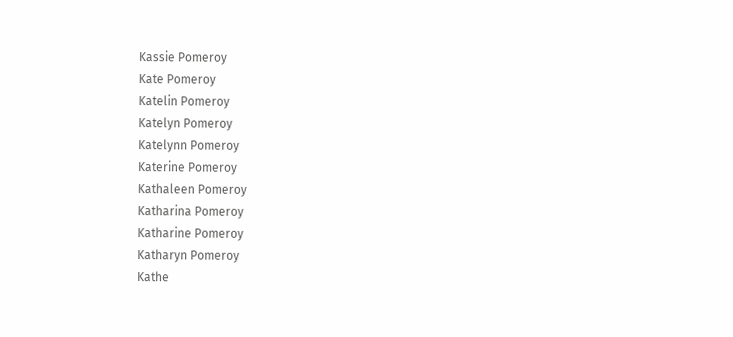Kassie Pomeroy
Kate Pomeroy
Katelin Pomeroy
Katelyn Pomeroy
Katelynn Pomeroy
Katerine Pomeroy
Kathaleen Pomeroy
Katharina Pomeroy
Katharine Pomeroy
Katharyn Pomeroy
Kathe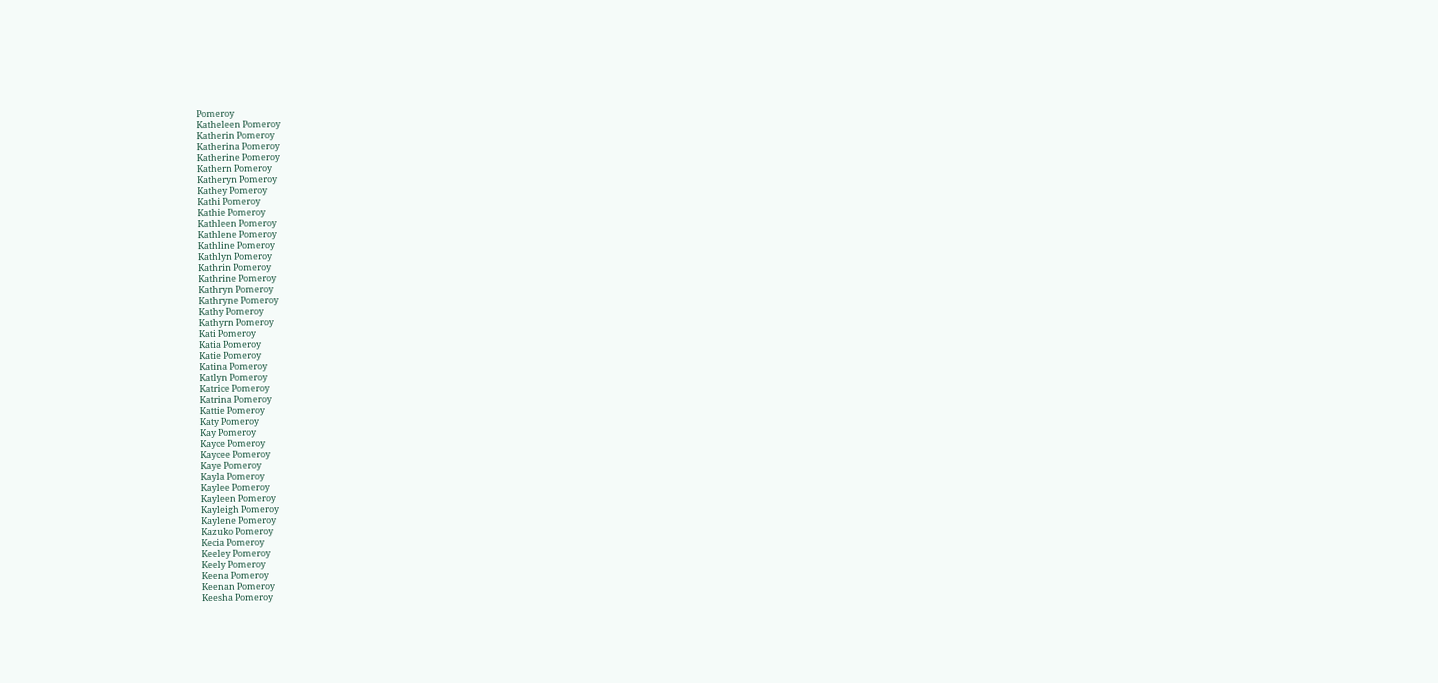Pomeroy
Katheleen Pomeroy
Katherin Pomeroy
Katherina Pomeroy
Katherine Pomeroy
Kathern Pomeroy
Katheryn Pomeroy
Kathey Pomeroy
Kathi Pomeroy
Kathie Pomeroy
Kathleen Pomeroy
Kathlene Pomeroy
Kathline Pomeroy
Kathlyn Pomeroy
Kathrin Pomeroy
Kathrine Pomeroy
Kathryn Pomeroy
Kathryne Pomeroy
Kathy Pomeroy
Kathyrn Pomeroy
Kati Pomeroy
Katia Pomeroy
Katie Pomeroy
Katina Pomeroy
Katlyn Pomeroy
Katrice Pomeroy
Katrina Pomeroy
Kattie Pomeroy
Katy Pomeroy
Kay Pomeroy
Kayce Pomeroy
Kaycee Pomeroy
Kaye Pomeroy
Kayla Pomeroy
Kaylee Pomeroy
Kayleen Pomeroy
Kayleigh Pomeroy
Kaylene Pomeroy
Kazuko Pomeroy
Kecia Pomeroy
Keeley Pomeroy
Keely Pomeroy
Keena Pomeroy
Keenan Pomeroy
Keesha Pomeroy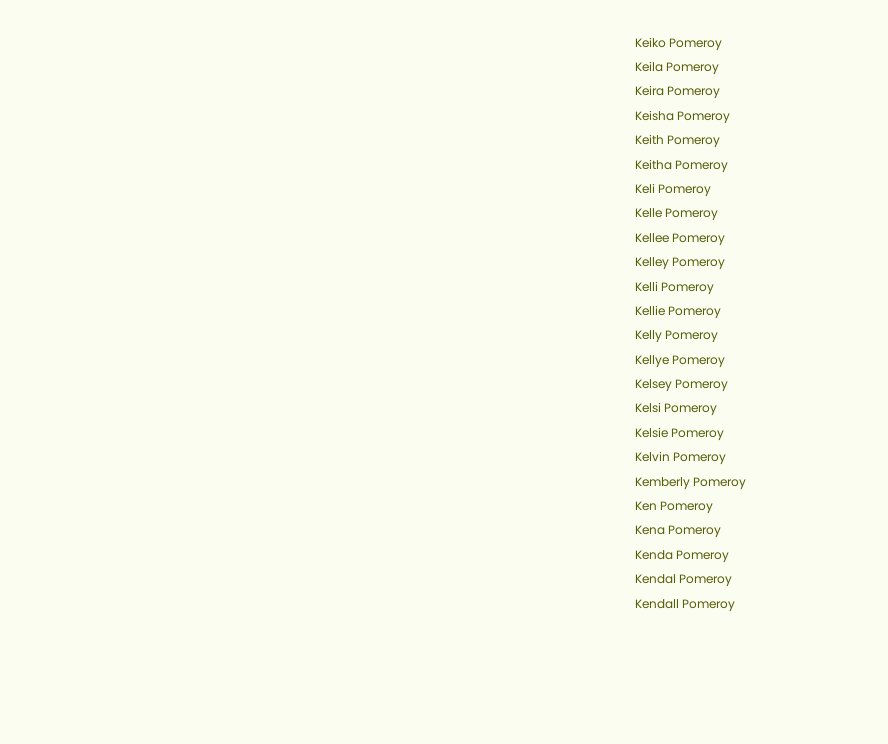Keiko Pomeroy
Keila Pomeroy
Keira Pomeroy
Keisha Pomeroy
Keith Pomeroy
Keitha Pomeroy
Keli Pomeroy
Kelle Pomeroy
Kellee Pomeroy
Kelley Pomeroy
Kelli Pomeroy
Kellie Pomeroy
Kelly Pomeroy
Kellye Pomeroy
Kelsey Pomeroy
Kelsi Pomeroy
Kelsie Pomeroy
Kelvin Pomeroy
Kemberly Pomeroy
Ken Pomeroy
Kena Pomeroy
Kenda Pomeroy
Kendal Pomeroy
Kendall Pomeroy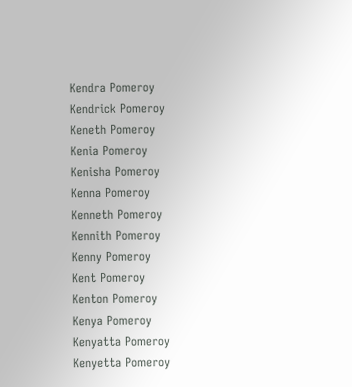Kendra Pomeroy
Kendrick Pomeroy
Keneth Pomeroy
Kenia Pomeroy
Kenisha Pomeroy
Kenna Pomeroy
Kenneth Pomeroy
Kennith Pomeroy
Kenny Pomeroy
Kent Pomeroy
Kenton Pomeroy
Kenya Pomeroy
Kenyatta Pomeroy
Kenyetta Pomeroy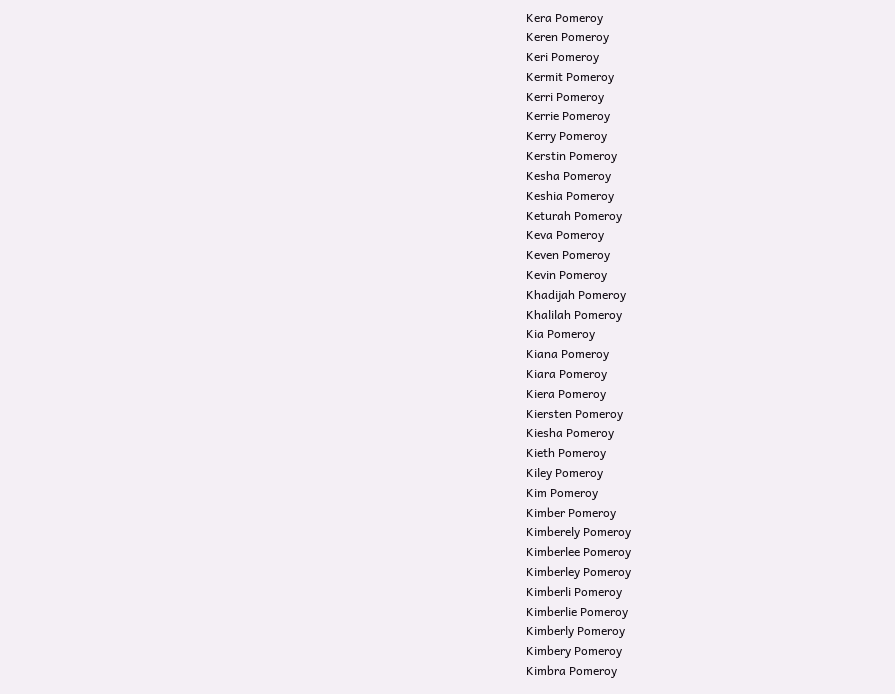Kera Pomeroy
Keren Pomeroy
Keri Pomeroy
Kermit Pomeroy
Kerri Pomeroy
Kerrie Pomeroy
Kerry Pomeroy
Kerstin Pomeroy
Kesha Pomeroy
Keshia Pomeroy
Keturah Pomeroy
Keva Pomeroy
Keven Pomeroy
Kevin Pomeroy
Khadijah Pomeroy
Khalilah Pomeroy
Kia Pomeroy
Kiana Pomeroy
Kiara Pomeroy
Kiera Pomeroy
Kiersten Pomeroy
Kiesha Pomeroy
Kieth Pomeroy
Kiley Pomeroy
Kim Pomeroy
Kimber Pomeroy
Kimberely Pomeroy
Kimberlee Pomeroy
Kimberley Pomeroy
Kimberli Pomeroy
Kimberlie Pomeroy
Kimberly Pomeroy
Kimbery Pomeroy
Kimbra Pomeroy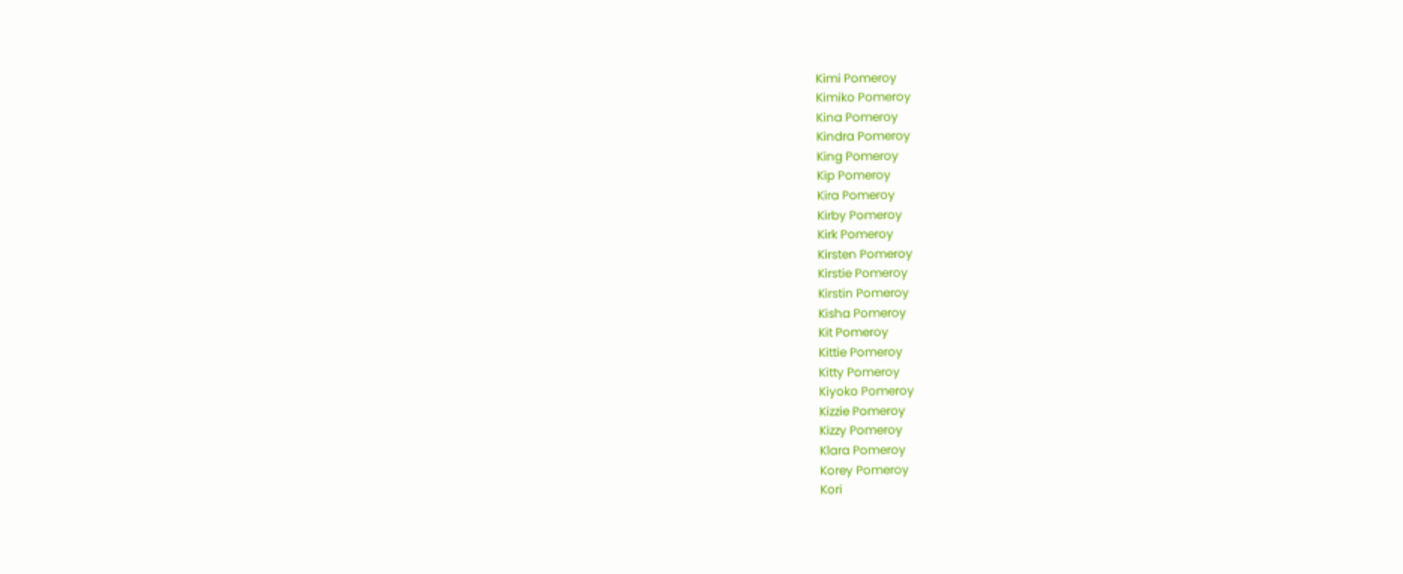Kimi Pomeroy
Kimiko Pomeroy
Kina Pomeroy
Kindra Pomeroy
King Pomeroy
Kip Pomeroy
Kira Pomeroy
Kirby Pomeroy
Kirk Pomeroy
Kirsten Pomeroy
Kirstie Pomeroy
Kirstin Pomeroy
Kisha Pomeroy
Kit Pomeroy
Kittie Pomeroy
Kitty Pomeroy
Kiyoko Pomeroy
Kizzie Pomeroy
Kizzy Pomeroy
Klara Pomeroy
Korey Pomeroy
Kori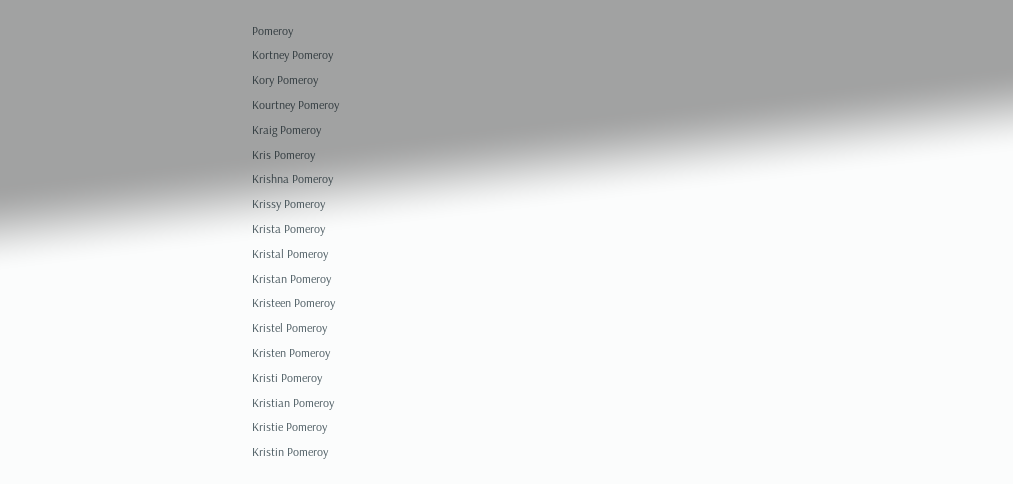Pomeroy
Kortney Pomeroy
Kory Pomeroy
Kourtney Pomeroy
Kraig Pomeroy
Kris Pomeroy
Krishna Pomeroy
Krissy Pomeroy
Krista Pomeroy
Kristal Pomeroy
Kristan Pomeroy
Kristeen Pomeroy
Kristel Pomeroy
Kristen Pomeroy
Kristi Pomeroy
Kristian Pomeroy
Kristie Pomeroy
Kristin Pomeroy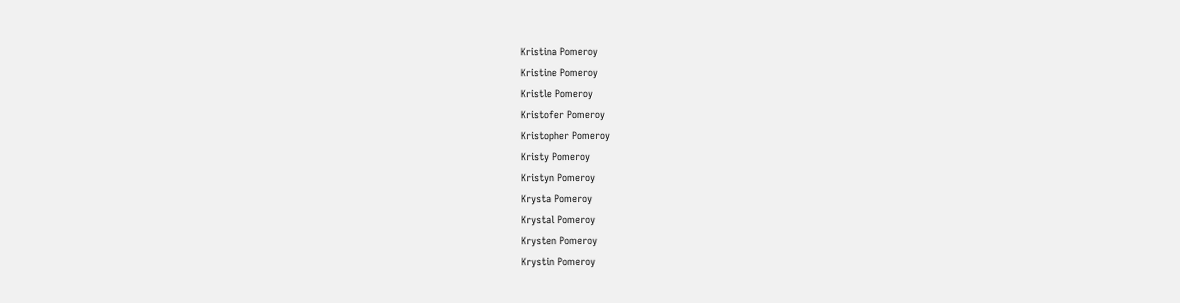Kristina Pomeroy
Kristine Pomeroy
Kristle Pomeroy
Kristofer Pomeroy
Kristopher Pomeroy
Kristy Pomeroy
Kristyn Pomeroy
Krysta Pomeroy
Krystal Pomeroy
Krysten Pomeroy
Krystin Pomeroy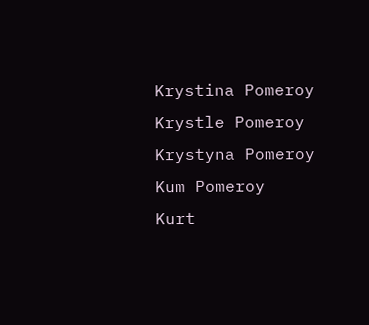Krystina Pomeroy
Krystle Pomeroy
Krystyna Pomeroy
Kum Pomeroy
Kurt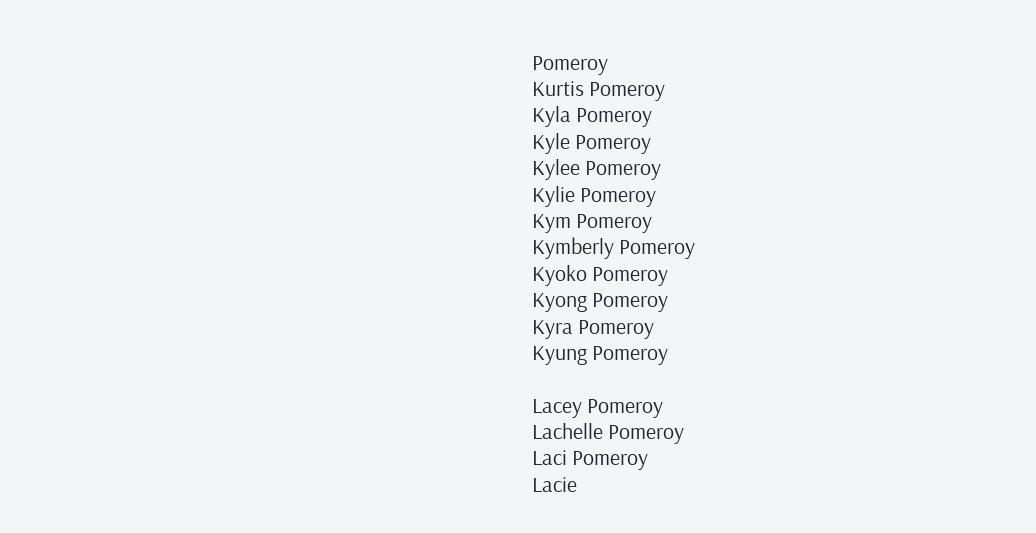Pomeroy
Kurtis Pomeroy
Kyla Pomeroy
Kyle Pomeroy
Kylee Pomeroy
Kylie Pomeroy
Kym Pomeroy
Kymberly Pomeroy
Kyoko Pomeroy
Kyong Pomeroy
Kyra Pomeroy
Kyung Pomeroy

Lacey Pomeroy
Lachelle Pomeroy
Laci Pomeroy
Lacie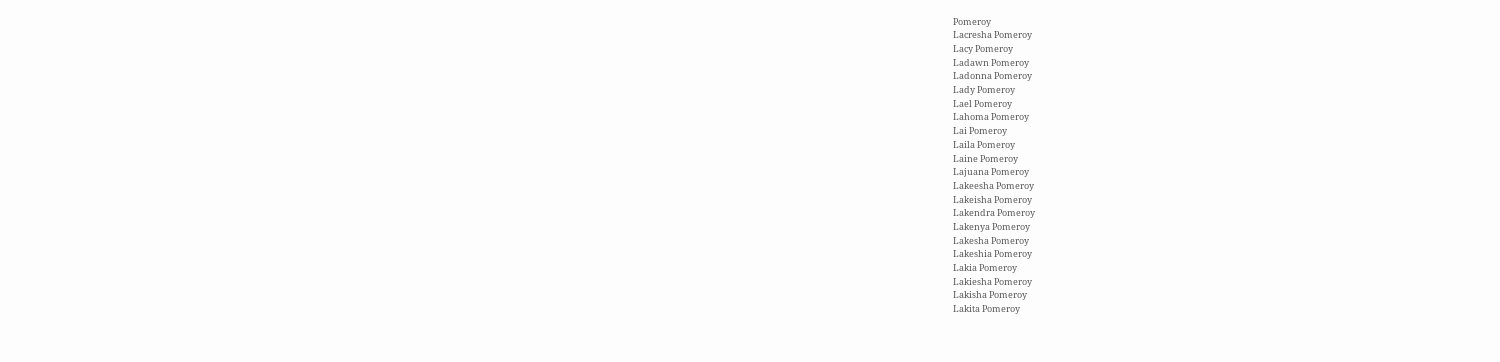Pomeroy
Lacresha Pomeroy
Lacy Pomeroy
Ladawn Pomeroy
Ladonna Pomeroy
Lady Pomeroy
Lael Pomeroy
Lahoma Pomeroy
Lai Pomeroy
Laila Pomeroy
Laine Pomeroy
Lajuana Pomeroy
Lakeesha Pomeroy
Lakeisha Pomeroy
Lakendra Pomeroy
Lakenya Pomeroy
Lakesha Pomeroy
Lakeshia Pomeroy
Lakia Pomeroy
Lakiesha Pomeroy
Lakisha Pomeroy
Lakita Pomeroy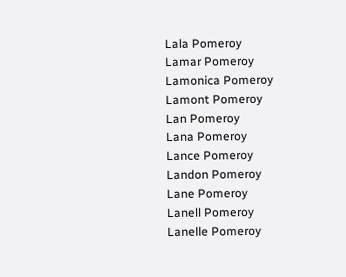Lala Pomeroy
Lamar Pomeroy
Lamonica Pomeroy
Lamont Pomeroy
Lan Pomeroy
Lana Pomeroy
Lance Pomeroy
Landon Pomeroy
Lane Pomeroy
Lanell Pomeroy
Lanelle Pomeroy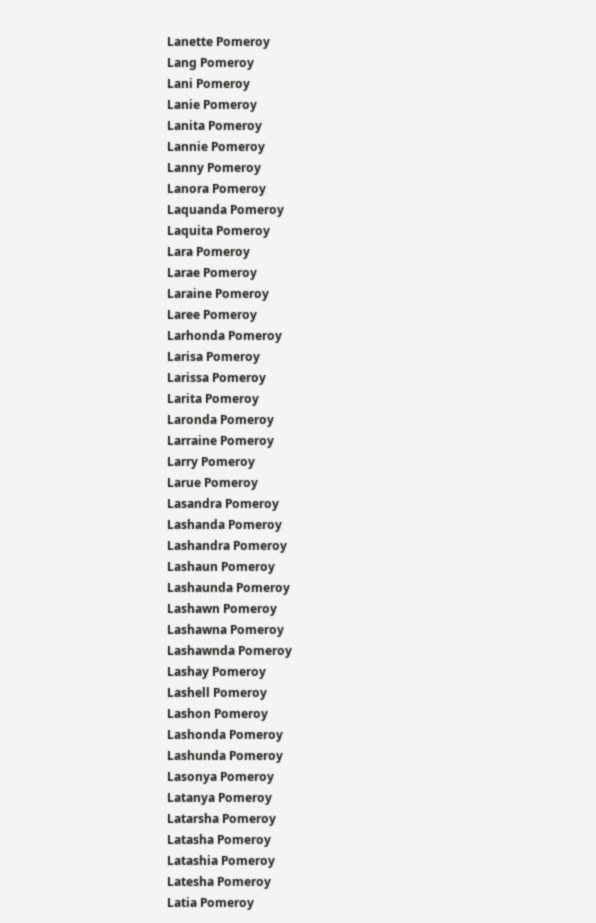Lanette Pomeroy
Lang Pomeroy
Lani Pomeroy
Lanie Pomeroy
Lanita Pomeroy
Lannie Pomeroy
Lanny Pomeroy
Lanora Pomeroy
Laquanda Pomeroy
Laquita Pomeroy
Lara Pomeroy
Larae Pomeroy
Laraine Pomeroy
Laree Pomeroy
Larhonda Pomeroy
Larisa Pomeroy
Larissa Pomeroy
Larita Pomeroy
Laronda Pomeroy
Larraine Pomeroy
Larry Pomeroy
Larue Pomeroy
Lasandra Pomeroy
Lashanda Pomeroy
Lashandra Pomeroy
Lashaun Pomeroy
Lashaunda Pomeroy
Lashawn Pomeroy
Lashawna Pomeroy
Lashawnda Pomeroy
Lashay Pomeroy
Lashell Pomeroy
Lashon Pomeroy
Lashonda Pomeroy
Lashunda Pomeroy
Lasonya Pomeroy
Latanya Pomeroy
Latarsha Pomeroy
Latasha Pomeroy
Latashia Pomeroy
Latesha Pomeroy
Latia Pomeroy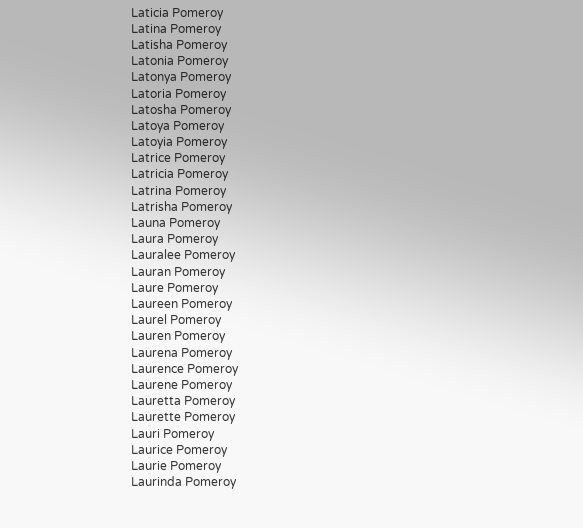Laticia Pomeroy
Latina Pomeroy
Latisha Pomeroy
Latonia Pomeroy
Latonya Pomeroy
Latoria Pomeroy
Latosha Pomeroy
Latoya Pomeroy
Latoyia Pomeroy
Latrice Pomeroy
Latricia Pomeroy
Latrina Pomeroy
Latrisha Pomeroy
Launa Pomeroy
Laura Pomeroy
Lauralee Pomeroy
Lauran Pomeroy
Laure Pomeroy
Laureen Pomeroy
Laurel Pomeroy
Lauren Pomeroy
Laurena Pomeroy
Laurence Pomeroy
Laurene Pomeroy
Lauretta Pomeroy
Laurette Pomeroy
Lauri Pomeroy
Laurice Pomeroy
Laurie Pomeroy
Laurinda Pomeroy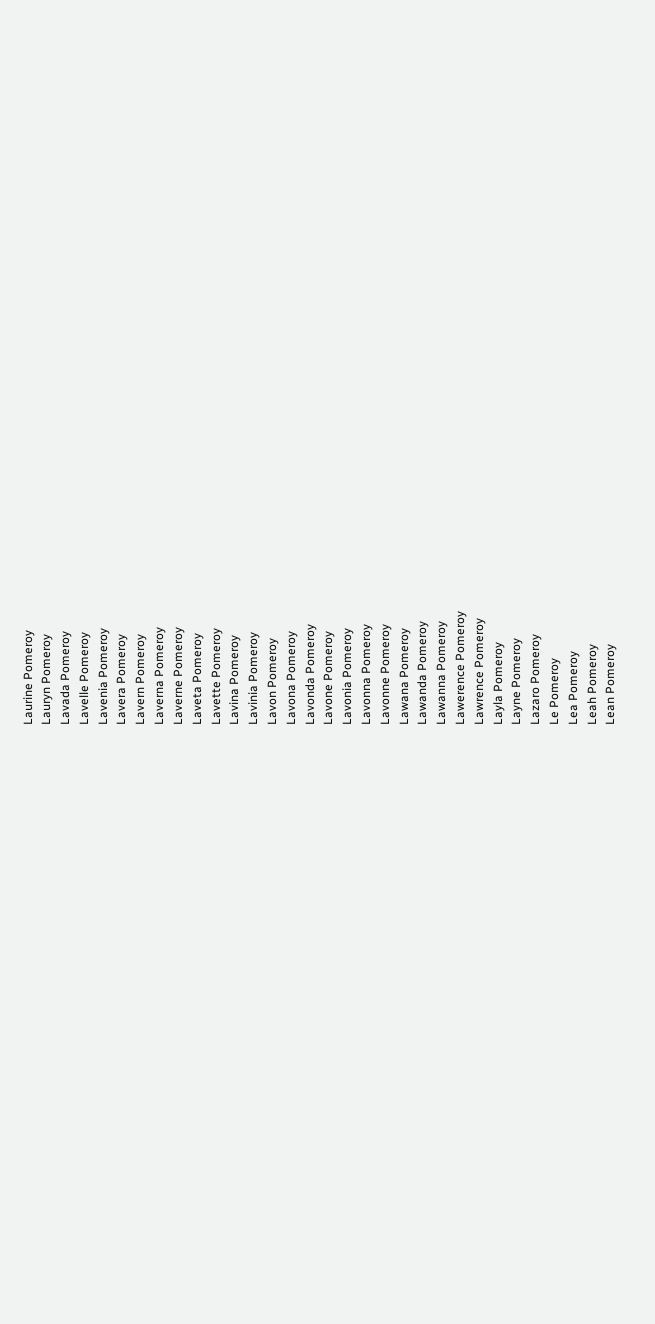Laurine Pomeroy
Lauryn Pomeroy
Lavada Pomeroy
Lavelle Pomeroy
Lavenia Pomeroy
Lavera Pomeroy
Lavern Pomeroy
Laverna Pomeroy
Laverne Pomeroy
Laveta Pomeroy
Lavette Pomeroy
Lavina Pomeroy
Lavinia Pomeroy
Lavon Pomeroy
Lavona Pomeroy
Lavonda Pomeroy
Lavone Pomeroy
Lavonia Pomeroy
Lavonna Pomeroy
Lavonne Pomeroy
Lawana Pomeroy
Lawanda Pomeroy
Lawanna Pomeroy
Lawerence Pomeroy
Lawrence Pomeroy
Layla Pomeroy
Layne Pomeroy
Lazaro Pomeroy
Le Pomeroy
Lea Pomeroy
Leah Pomeroy
Lean Pomeroy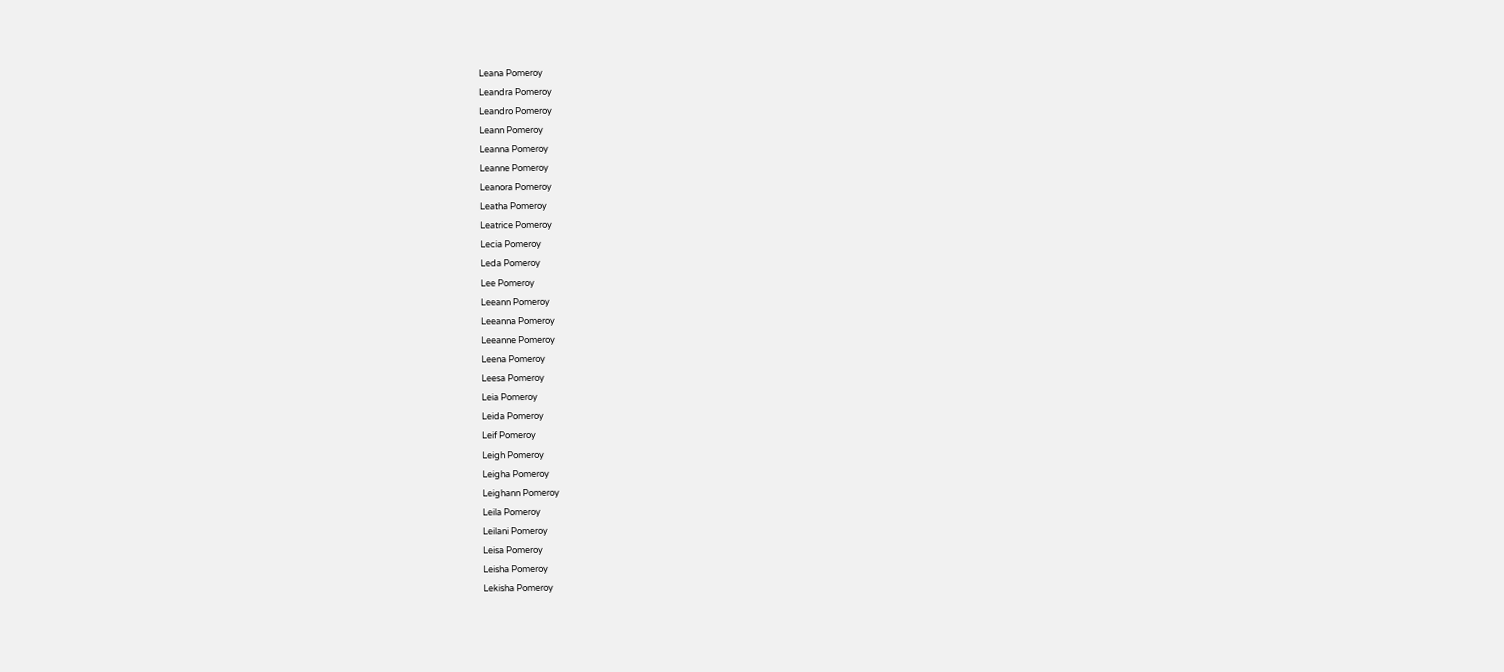Leana Pomeroy
Leandra Pomeroy
Leandro Pomeroy
Leann Pomeroy
Leanna Pomeroy
Leanne Pomeroy
Leanora Pomeroy
Leatha Pomeroy
Leatrice Pomeroy
Lecia Pomeroy
Leda Pomeroy
Lee Pomeroy
Leeann Pomeroy
Leeanna Pomeroy
Leeanne Pomeroy
Leena Pomeroy
Leesa Pomeroy
Leia Pomeroy
Leida Pomeroy
Leif Pomeroy
Leigh Pomeroy
Leigha Pomeroy
Leighann Pomeroy
Leila Pomeroy
Leilani Pomeroy
Leisa Pomeroy
Leisha Pomeroy
Lekisha Pomeroy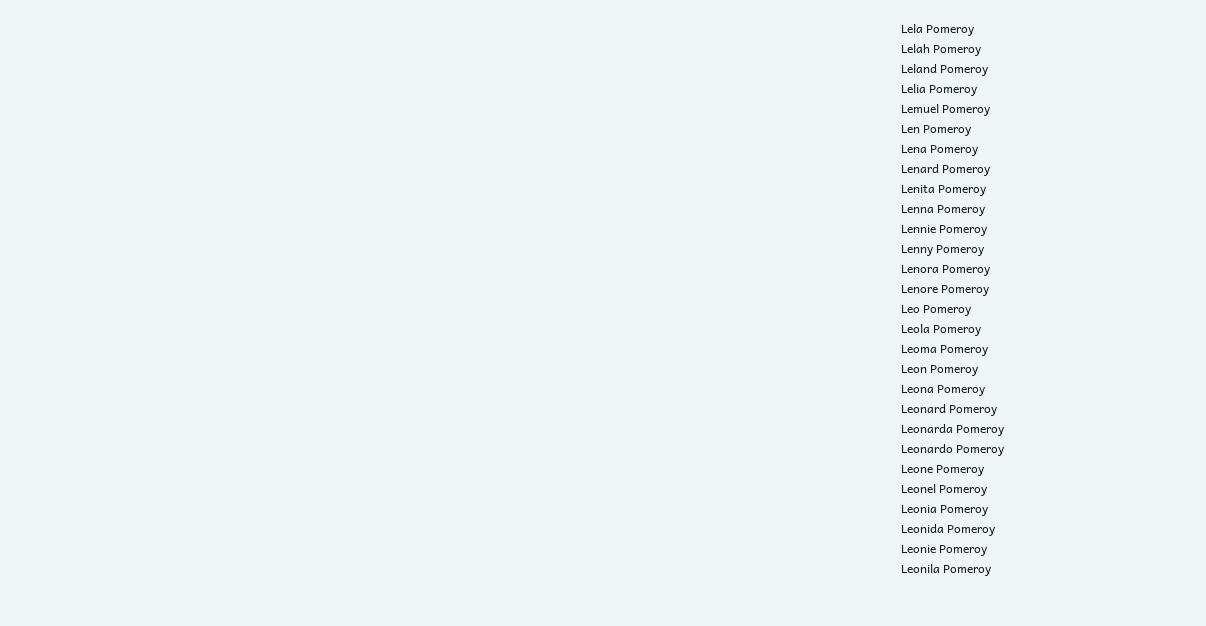Lela Pomeroy
Lelah Pomeroy
Leland Pomeroy
Lelia Pomeroy
Lemuel Pomeroy
Len Pomeroy
Lena Pomeroy
Lenard Pomeroy
Lenita Pomeroy
Lenna Pomeroy
Lennie Pomeroy
Lenny Pomeroy
Lenora Pomeroy
Lenore Pomeroy
Leo Pomeroy
Leola Pomeroy
Leoma Pomeroy
Leon Pomeroy
Leona Pomeroy
Leonard Pomeroy
Leonarda Pomeroy
Leonardo Pomeroy
Leone Pomeroy
Leonel Pomeroy
Leonia Pomeroy
Leonida Pomeroy
Leonie Pomeroy
Leonila Pomeroy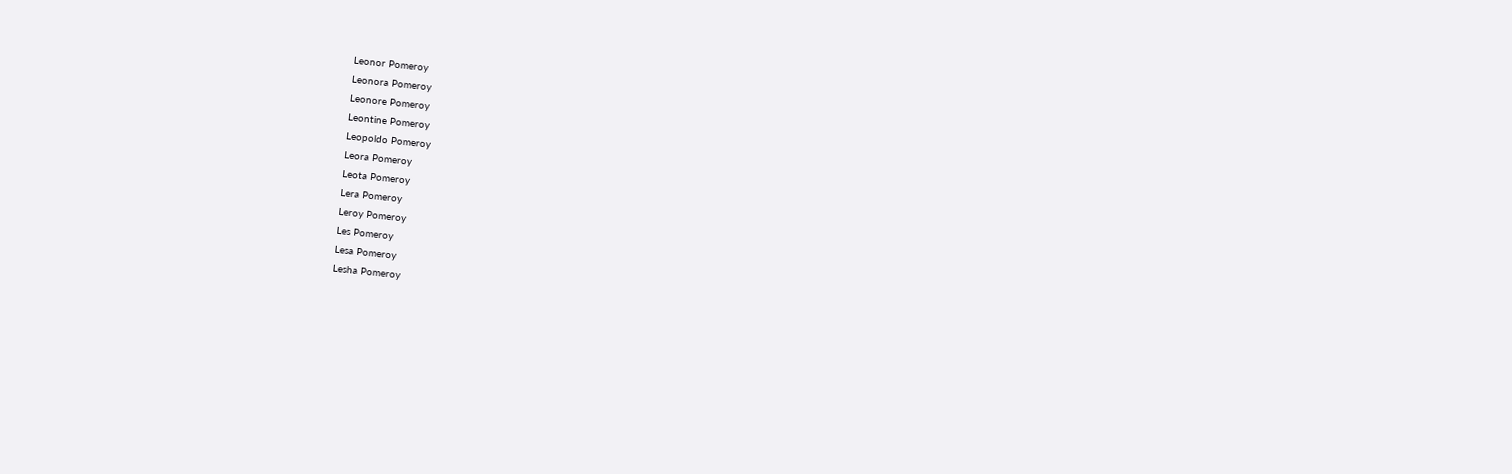Leonor Pomeroy
Leonora Pomeroy
Leonore Pomeroy
Leontine Pomeroy
Leopoldo Pomeroy
Leora Pomeroy
Leota Pomeroy
Lera Pomeroy
Leroy Pomeroy
Les Pomeroy
Lesa Pomeroy
Lesha Pomeroy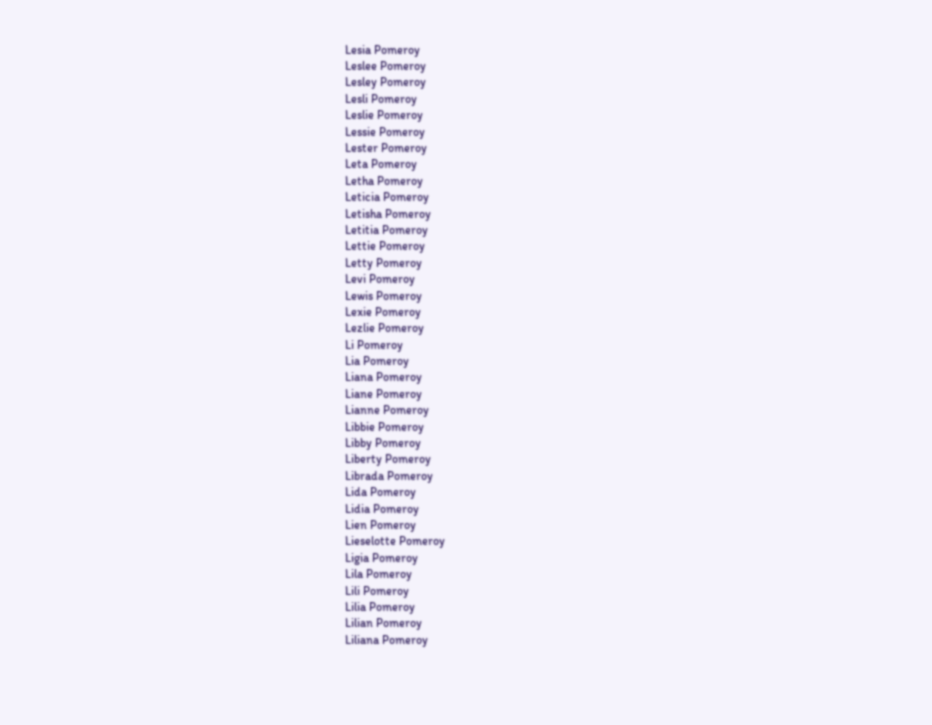Lesia Pomeroy
Leslee Pomeroy
Lesley Pomeroy
Lesli Pomeroy
Leslie Pomeroy
Lessie Pomeroy
Lester Pomeroy
Leta Pomeroy
Letha Pomeroy
Leticia Pomeroy
Letisha Pomeroy
Letitia Pomeroy
Lettie Pomeroy
Letty Pomeroy
Levi Pomeroy
Lewis Pomeroy
Lexie Pomeroy
Lezlie Pomeroy
Li Pomeroy
Lia Pomeroy
Liana Pomeroy
Liane Pomeroy
Lianne Pomeroy
Libbie Pomeroy
Libby Pomeroy
Liberty Pomeroy
Librada Pomeroy
Lida Pomeroy
Lidia Pomeroy
Lien Pomeroy
Lieselotte Pomeroy
Ligia Pomeroy
Lila Pomeroy
Lili Pomeroy
Lilia Pomeroy
Lilian Pomeroy
Liliana Pomeroy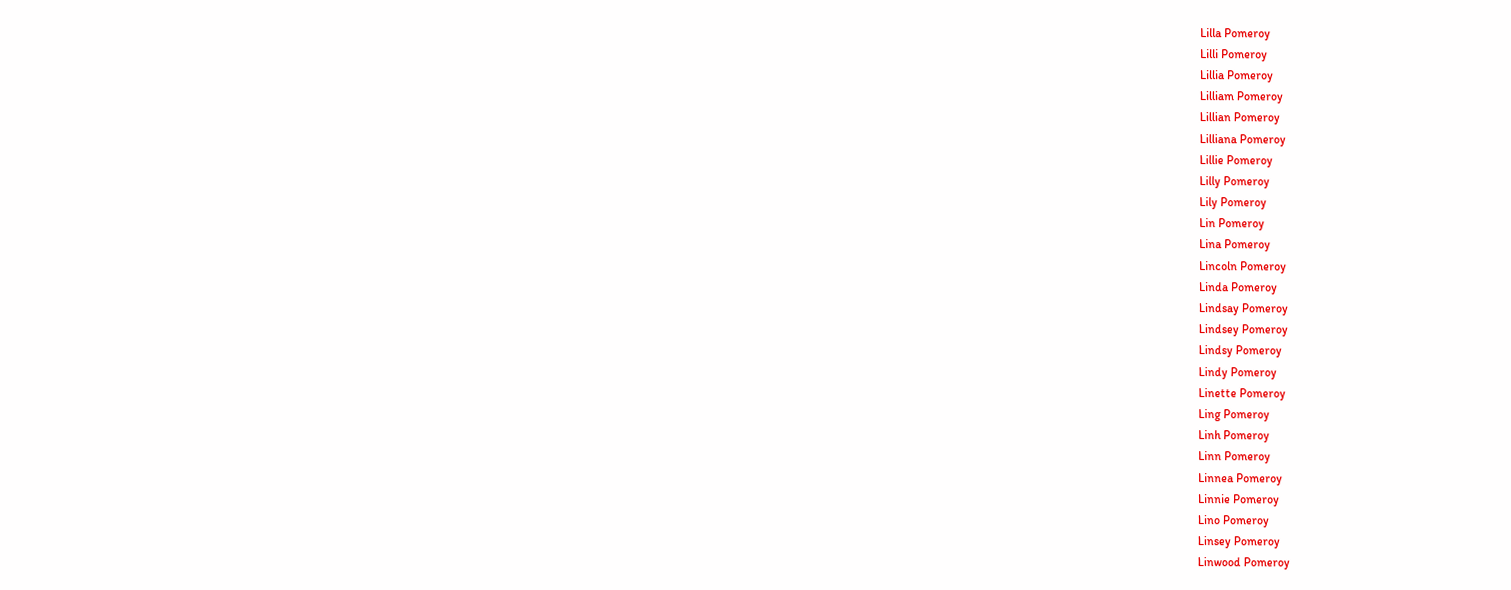Lilla Pomeroy
Lilli Pomeroy
Lillia Pomeroy
Lilliam Pomeroy
Lillian Pomeroy
Lilliana Pomeroy
Lillie Pomeroy
Lilly Pomeroy
Lily Pomeroy
Lin Pomeroy
Lina Pomeroy
Lincoln Pomeroy
Linda Pomeroy
Lindsay Pomeroy
Lindsey Pomeroy
Lindsy Pomeroy
Lindy Pomeroy
Linette Pomeroy
Ling Pomeroy
Linh Pomeroy
Linn Pomeroy
Linnea Pomeroy
Linnie Pomeroy
Lino Pomeroy
Linsey Pomeroy
Linwood Pomeroy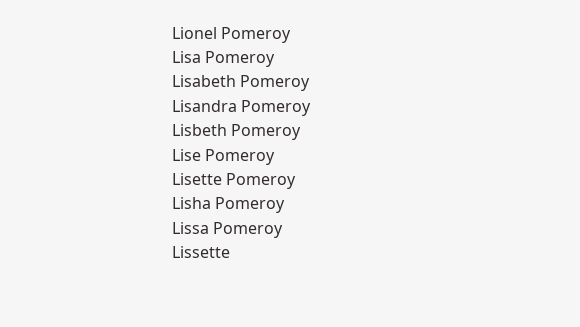Lionel Pomeroy
Lisa Pomeroy
Lisabeth Pomeroy
Lisandra Pomeroy
Lisbeth Pomeroy
Lise Pomeroy
Lisette Pomeroy
Lisha Pomeroy
Lissa Pomeroy
Lissette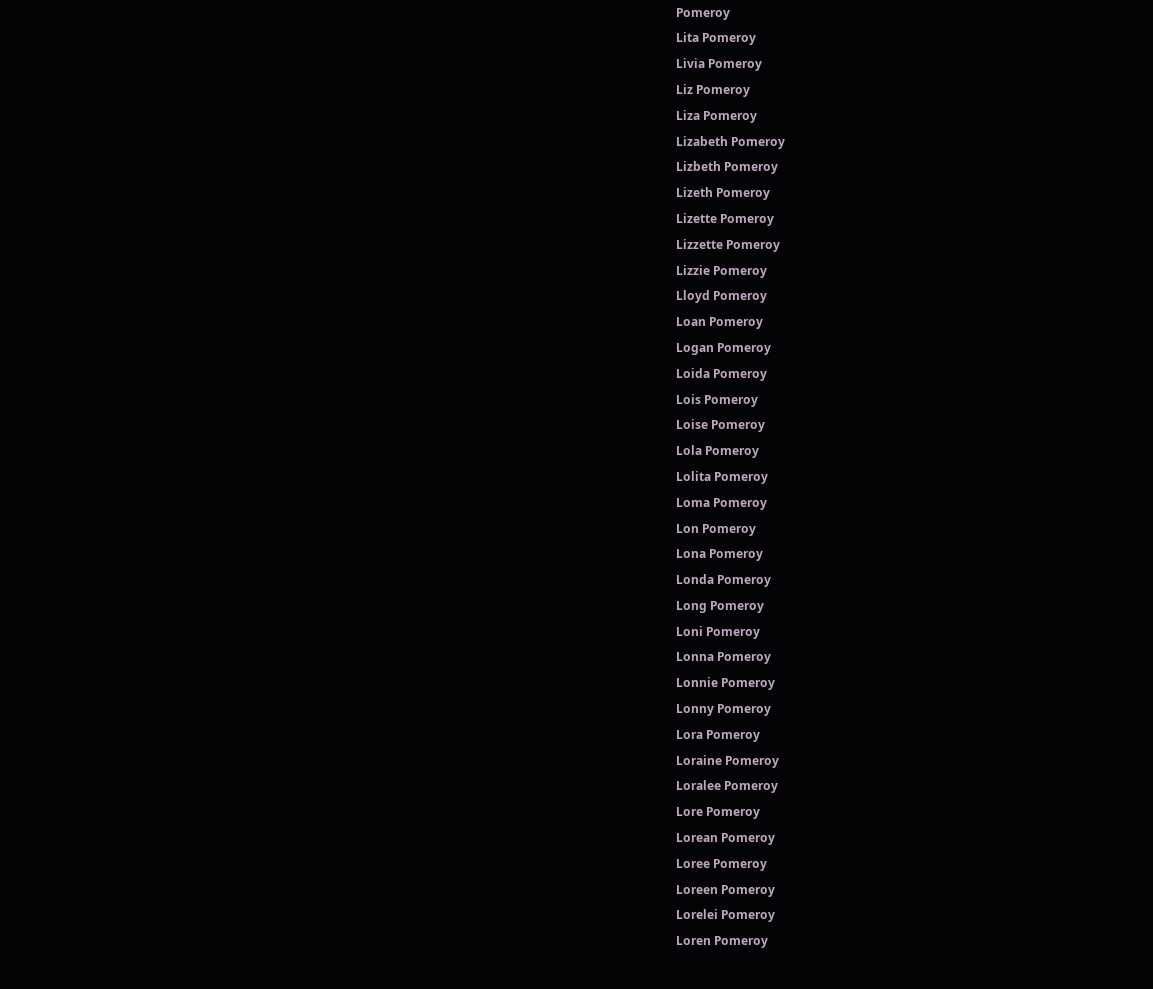Pomeroy
Lita Pomeroy
Livia Pomeroy
Liz Pomeroy
Liza Pomeroy
Lizabeth Pomeroy
Lizbeth Pomeroy
Lizeth Pomeroy
Lizette Pomeroy
Lizzette Pomeroy
Lizzie Pomeroy
Lloyd Pomeroy
Loan Pomeroy
Logan Pomeroy
Loida Pomeroy
Lois Pomeroy
Loise Pomeroy
Lola Pomeroy
Lolita Pomeroy
Loma Pomeroy
Lon Pomeroy
Lona Pomeroy
Londa Pomeroy
Long Pomeroy
Loni Pomeroy
Lonna Pomeroy
Lonnie Pomeroy
Lonny Pomeroy
Lora Pomeroy
Loraine Pomeroy
Loralee Pomeroy
Lore Pomeroy
Lorean Pomeroy
Loree Pomeroy
Loreen Pomeroy
Lorelei Pomeroy
Loren Pomeroy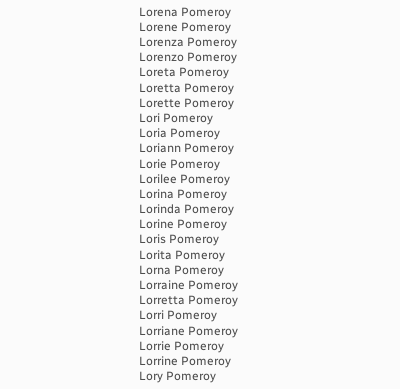Lorena Pomeroy
Lorene Pomeroy
Lorenza Pomeroy
Lorenzo Pomeroy
Loreta Pomeroy
Loretta Pomeroy
Lorette Pomeroy
Lori Pomeroy
Loria Pomeroy
Loriann Pomeroy
Lorie Pomeroy
Lorilee Pomeroy
Lorina Pomeroy
Lorinda Pomeroy
Lorine Pomeroy
Loris Pomeroy
Lorita Pomeroy
Lorna Pomeroy
Lorraine Pomeroy
Lorretta Pomeroy
Lorri Pomeroy
Lorriane Pomeroy
Lorrie Pomeroy
Lorrine Pomeroy
Lory Pomeroy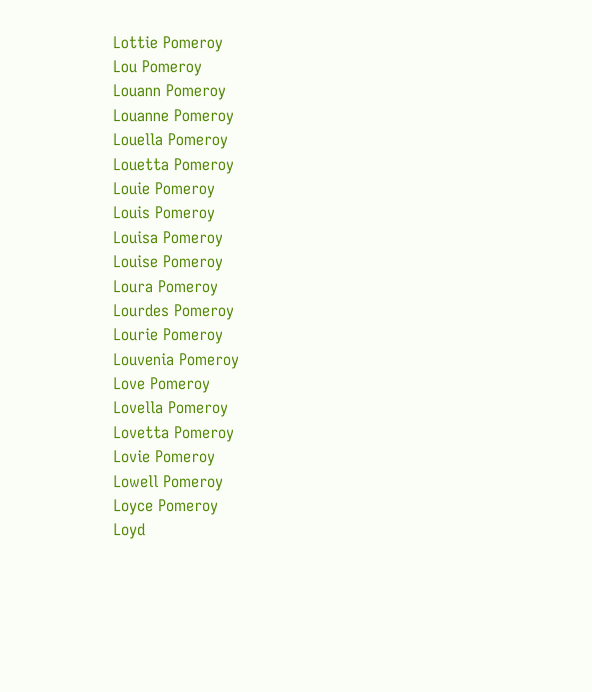Lottie Pomeroy
Lou Pomeroy
Louann Pomeroy
Louanne Pomeroy
Louella Pomeroy
Louetta Pomeroy
Louie Pomeroy
Louis Pomeroy
Louisa Pomeroy
Louise Pomeroy
Loura Pomeroy
Lourdes Pomeroy
Lourie Pomeroy
Louvenia Pomeroy
Love Pomeroy
Lovella Pomeroy
Lovetta Pomeroy
Lovie Pomeroy
Lowell Pomeroy
Loyce Pomeroy
Loyd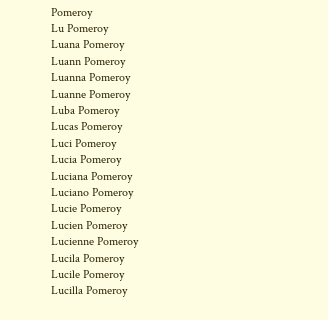Pomeroy
Lu Pomeroy
Luana Pomeroy
Luann Pomeroy
Luanna Pomeroy
Luanne Pomeroy
Luba Pomeroy
Lucas Pomeroy
Luci Pomeroy
Lucia Pomeroy
Luciana Pomeroy
Luciano Pomeroy
Lucie Pomeroy
Lucien Pomeroy
Lucienne Pomeroy
Lucila Pomeroy
Lucile Pomeroy
Lucilla Pomeroy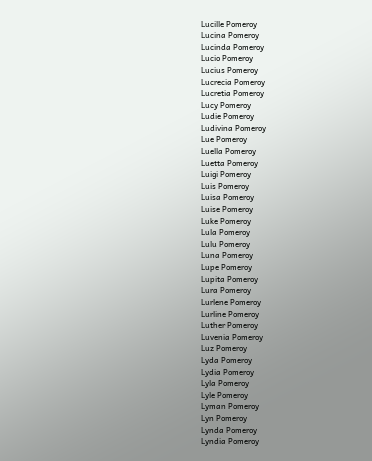Lucille Pomeroy
Lucina Pomeroy
Lucinda Pomeroy
Lucio Pomeroy
Lucius Pomeroy
Lucrecia Pomeroy
Lucretia Pomeroy
Lucy Pomeroy
Ludie Pomeroy
Ludivina Pomeroy
Lue Pomeroy
Luella Pomeroy
Luetta Pomeroy
Luigi Pomeroy
Luis Pomeroy
Luisa Pomeroy
Luise Pomeroy
Luke Pomeroy
Lula Pomeroy
Lulu Pomeroy
Luna Pomeroy
Lupe Pomeroy
Lupita Pomeroy
Lura Pomeroy
Lurlene Pomeroy
Lurline Pomeroy
Luther Pomeroy
Luvenia Pomeroy
Luz Pomeroy
Lyda Pomeroy
Lydia Pomeroy
Lyla Pomeroy
Lyle Pomeroy
Lyman Pomeroy
Lyn Pomeroy
Lynda Pomeroy
Lyndia Pomeroy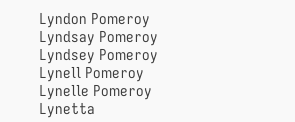Lyndon Pomeroy
Lyndsay Pomeroy
Lyndsey Pomeroy
Lynell Pomeroy
Lynelle Pomeroy
Lynetta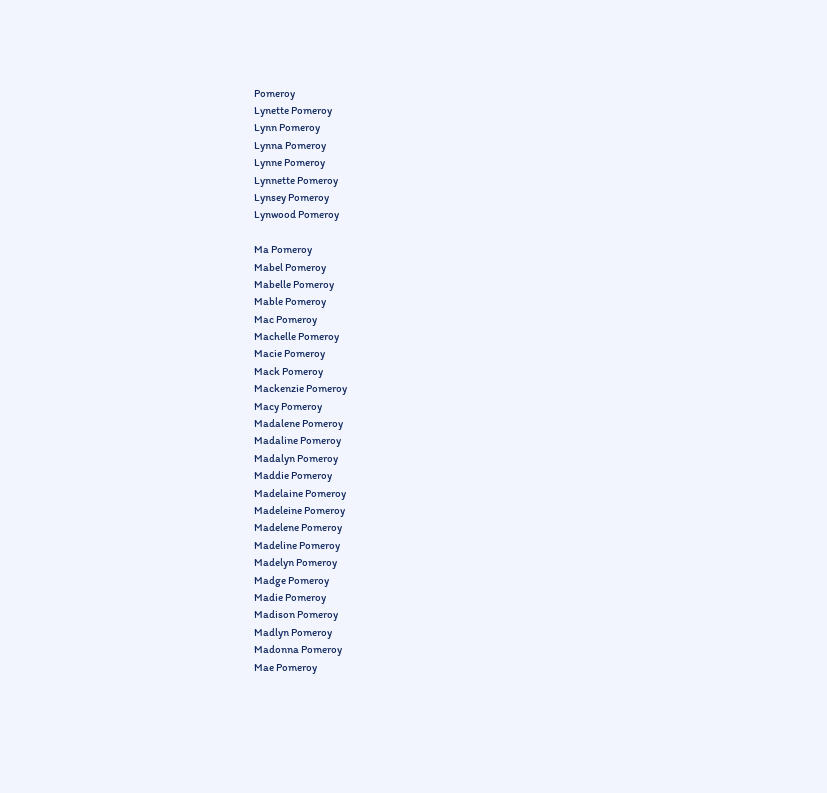Pomeroy
Lynette Pomeroy
Lynn Pomeroy
Lynna Pomeroy
Lynne Pomeroy
Lynnette Pomeroy
Lynsey Pomeroy
Lynwood Pomeroy

Ma Pomeroy
Mabel Pomeroy
Mabelle Pomeroy
Mable Pomeroy
Mac Pomeroy
Machelle Pomeroy
Macie Pomeroy
Mack Pomeroy
Mackenzie Pomeroy
Macy Pomeroy
Madalene Pomeroy
Madaline Pomeroy
Madalyn Pomeroy
Maddie Pomeroy
Madelaine Pomeroy
Madeleine Pomeroy
Madelene Pomeroy
Madeline Pomeroy
Madelyn Pomeroy
Madge Pomeroy
Madie Pomeroy
Madison Pomeroy
Madlyn Pomeroy
Madonna Pomeroy
Mae Pomeroy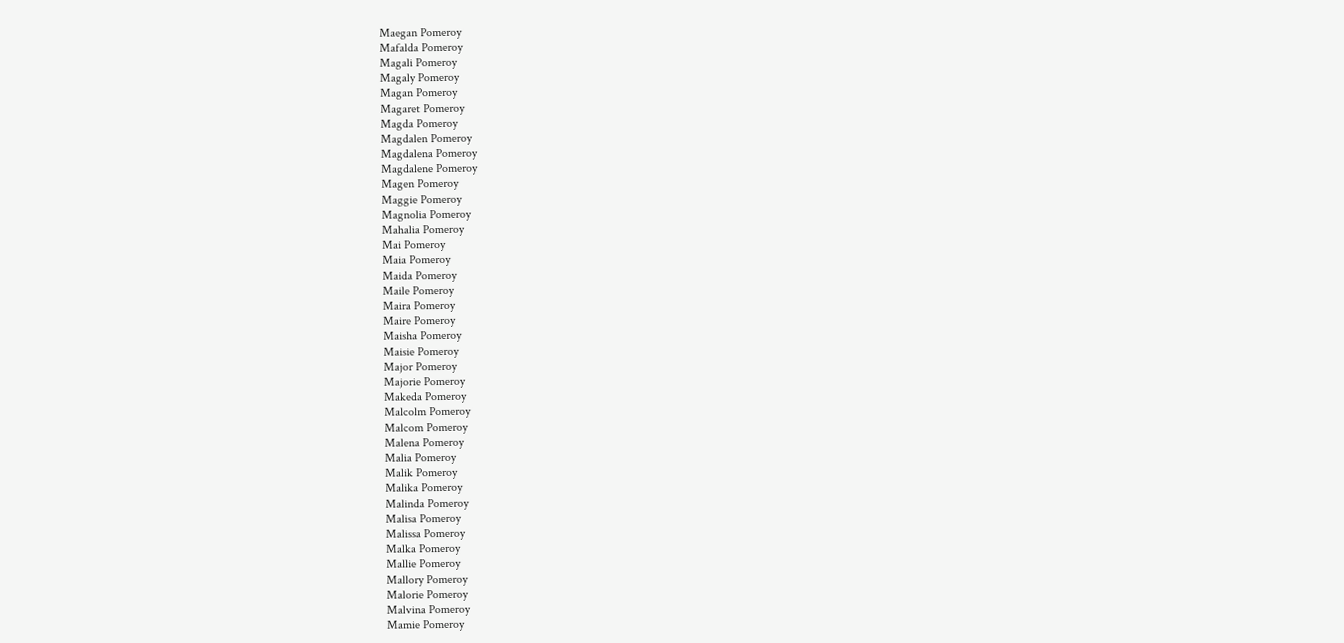Maegan Pomeroy
Mafalda Pomeroy
Magali Pomeroy
Magaly Pomeroy
Magan Pomeroy
Magaret Pomeroy
Magda Pomeroy
Magdalen Pomeroy
Magdalena Pomeroy
Magdalene Pomeroy
Magen Pomeroy
Maggie Pomeroy
Magnolia Pomeroy
Mahalia Pomeroy
Mai Pomeroy
Maia Pomeroy
Maida Pomeroy
Maile Pomeroy
Maira Pomeroy
Maire Pomeroy
Maisha Pomeroy
Maisie Pomeroy
Major Pomeroy
Majorie Pomeroy
Makeda Pomeroy
Malcolm Pomeroy
Malcom Pomeroy
Malena Pomeroy
Malia Pomeroy
Malik Pomeroy
Malika Pomeroy
Malinda Pomeroy
Malisa Pomeroy
Malissa Pomeroy
Malka Pomeroy
Mallie Pomeroy
Mallory Pomeroy
Malorie Pomeroy
Malvina Pomeroy
Mamie Pomeroy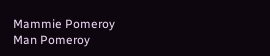Mammie Pomeroy
Man Pomeroy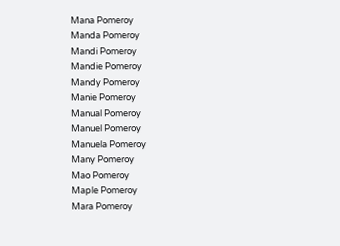Mana Pomeroy
Manda Pomeroy
Mandi Pomeroy
Mandie Pomeroy
Mandy Pomeroy
Manie Pomeroy
Manual Pomeroy
Manuel Pomeroy
Manuela Pomeroy
Many Pomeroy
Mao Pomeroy
Maple Pomeroy
Mara Pomeroy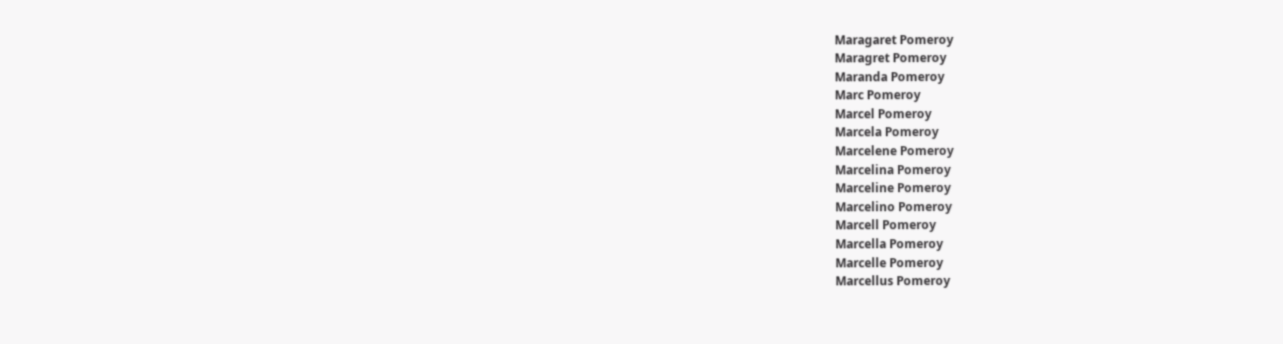Maragaret Pomeroy
Maragret Pomeroy
Maranda Pomeroy
Marc Pomeroy
Marcel Pomeroy
Marcela Pomeroy
Marcelene Pomeroy
Marcelina Pomeroy
Marceline Pomeroy
Marcelino Pomeroy
Marcell Pomeroy
Marcella Pomeroy
Marcelle Pomeroy
Marcellus Pomeroy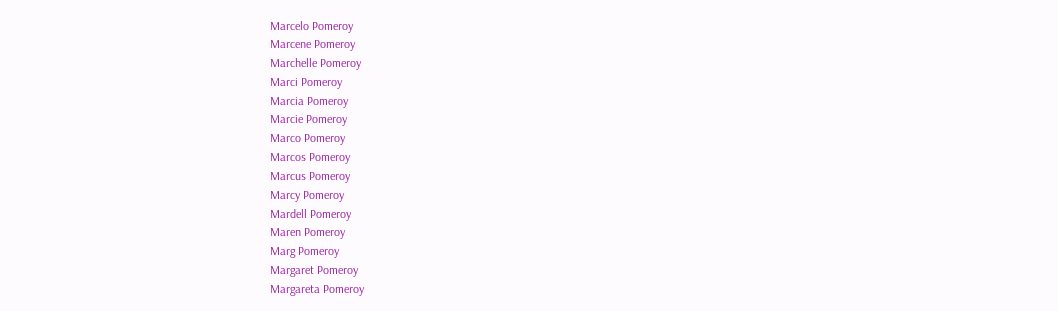Marcelo Pomeroy
Marcene Pomeroy
Marchelle Pomeroy
Marci Pomeroy
Marcia Pomeroy
Marcie Pomeroy
Marco Pomeroy
Marcos Pomeroy
Marcus Pomeroy
Marcy Pomeroy
Mardell Pomeroy
Maren Pomeroy
Marg Pomeroy
Margaret Pomeroy
Margareta Pomeroy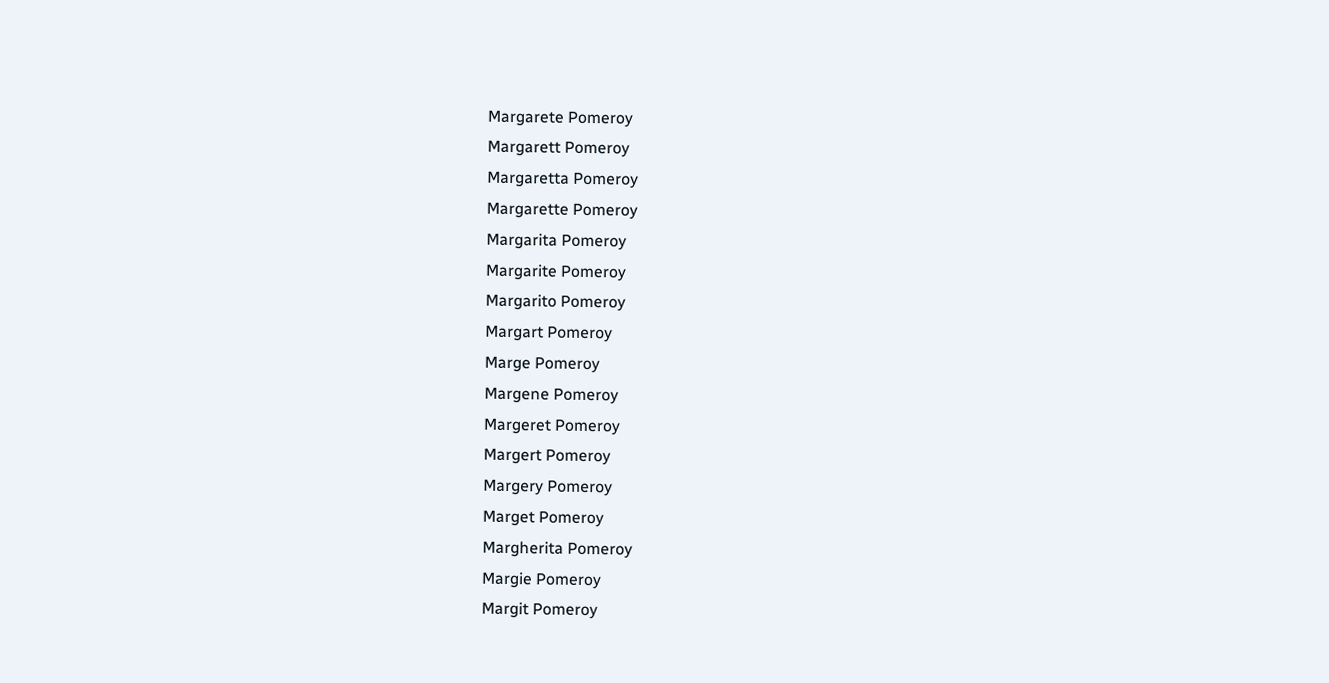Margarete Pomeroy
Margarett Pomeroy
Margaretta Pomeroy
Margarette Pomeroy
Margarita Pomeroy
Margarite Pomeroy
Margarito Pomeroy
Margart Pomeroy
Marge Pomeroy
Margene Pomeroy
Margeret Pomeroy
Margert Pomeroy
Margery Pomeroy
Marget Pomeroy
Margherita Pomeroy
Margie Pomeroy
Margit Pomeroy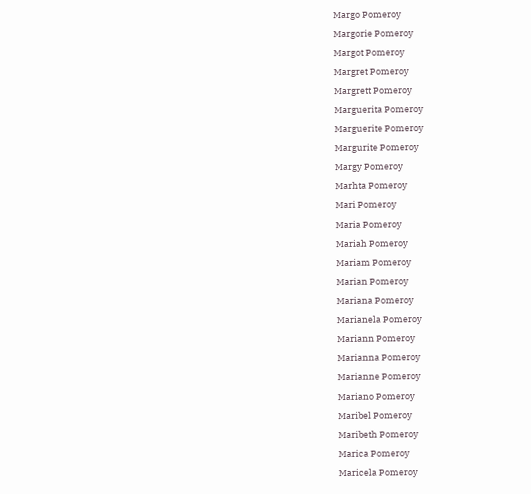Margo Pomeroy
Margorie Pomeroy
Margot Pomeroy
Margret Pomeroy
Margrett Pomeroy
Marguerita Pomeroy
Marguerite Pomeroy
Margurite Pomeroy
Margy Pomeroy
Marhta Pomeroy
Mari Pomeroy
Maria Pomeroy
Mariah Pomeroy
Mariam Pomeroy
Marian Pomeroy
Mariana Pomeroy
Marianela Pomeroy
Mariann Pomeroy
Marianna Pomeroy
Marianne Pomeroy
Mariano Pomeroy
Maribel Pomeroy
Maribeth Pomeroy
Marica Pomeroy
Maricela Pomeroy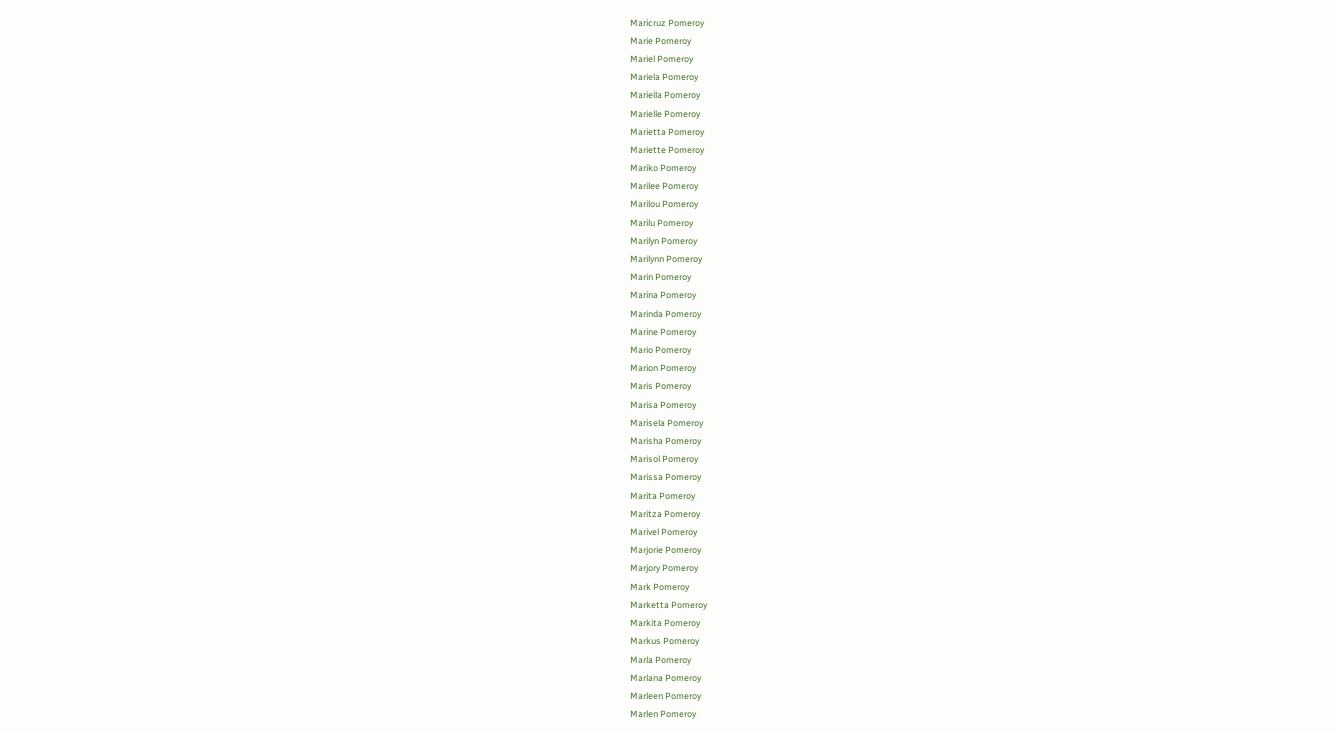Maricruz Pomeroy
Marie Pomeroy
Mariel Pomeroy
Mariela Pomeroy
Mariella Pomeroy
Marielle Pomeroy
Marietta Pomeroy
Mariette Pomeroy
Mariko Pomeroy
Marilee Pomeroy
Marilou Pomeroy
Marilu Pomeroy
Marilyn Pomeroy
Marilynn Pomeroy
Marin Pomeroy
Marina Pomeroy
Marinda Pomeroy
Marine Pomeroy
Mario Pomeroy
Marion Pomeroy
Maris Pomeroy
Marisa Pomeroy
Marisela Pomeroy
Marisha Pomeroy
Marisol Pomeroy
Marissa Pomeroy
Marita Pomeroy
Maritza Pomeroy
Marivel Pomeroy
Marjorie Pomeroy
Marjory Pomeroy
Mark Pomeroy
Marketta Pomeroy
Markita Pomeroy
Markus Pomeroy
Marla Pomeroy
Marlana Pomeroy
Marleen Pomeroy
Marlen Pomeroy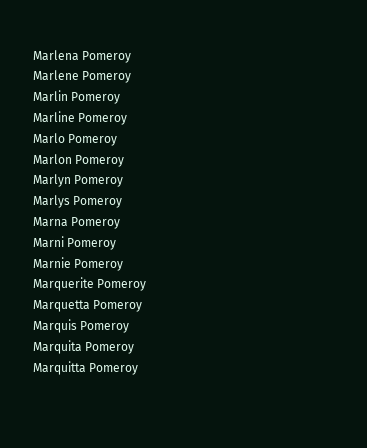Marlena Pomeroy
Marlene Pomeroy
Marlin Pomeroy
Marline Pomeroy
Marlo Pomeroy
Marlon Pomeroy
Marlyn Pomeroy
Marlys Pomeroy
Marna Pomeroy
Marni Pomeroy
Marnie Pomeroy
Marquerite Pomeroy
Marquetta Pomeroy
Marquis Pomeroy
Marquita Pomeroy
Marquitta Pomeroy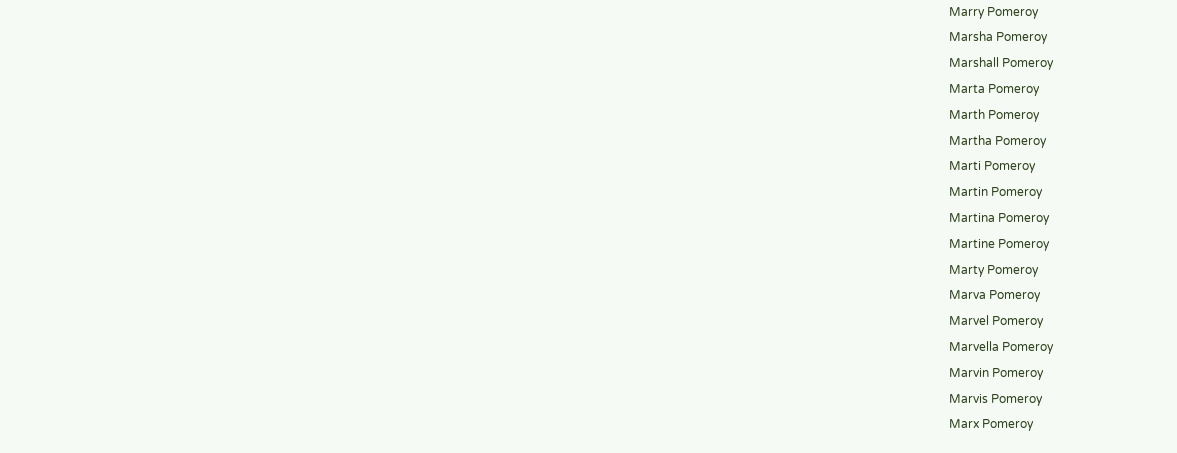Marry Pomeroy
Marsha Pomeroy
Marshall Pomeroy
Marta Pomeroy
Marth Pomeroy
Martha Pomeroy
Marti Pomeroy
Martin Pomeroy
Martina Pomeroy
Martine Pomeroy
Marty Pomeroy
Marva Pomeroy
Marvel Pomeroy
Marvella Pomeroy
Marvin Pomeroy
Marvis Pomeroy
Marx Pomeroy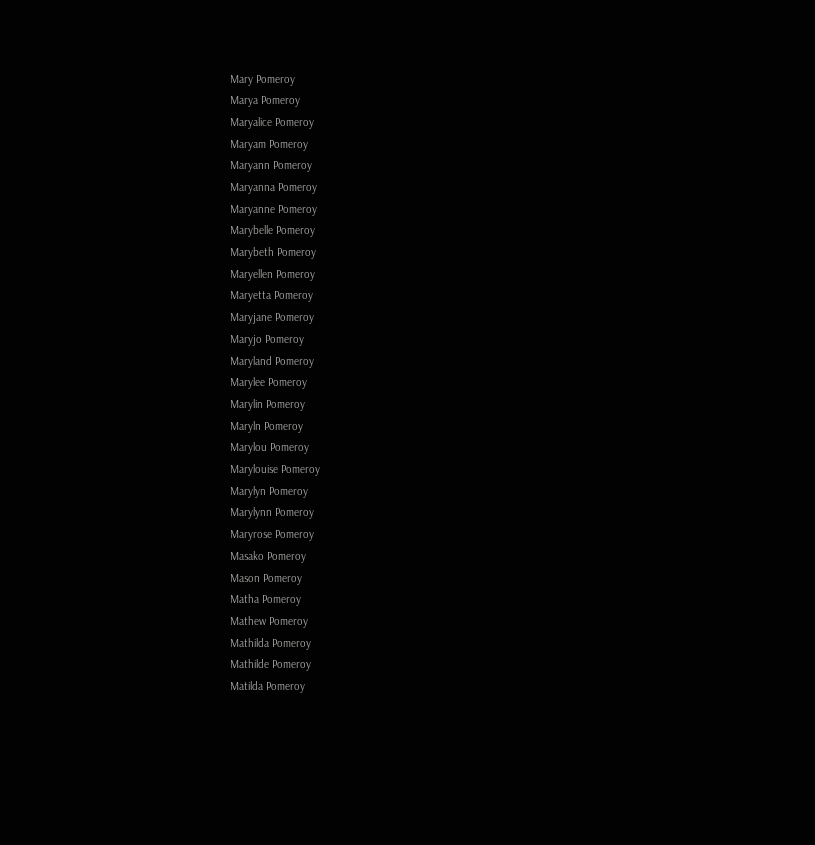Mary Pomeroy
Marya Pomeroy
Maryalice Pomeroy
Maryam Pomeroy
Maryann Pomeroy
Maryanna Pomeroy
Maryanne Pomeroy
Marybelle Pomeroy
Marybeth Pomeroy
Maryellen Pomeroy
Maryetta Pomeroy
Maryjane Pomeroy
Maryjo Pomeroy
Maryland Pomeroy
Marylee Pomeroy
Marylin Pomeroy
Maryln Pomeroy
Marylou Pomeroy
Marylouise Pomeroy
Marylyn Pomeroy
Marylynn Pomeroy
Maryrose Pomeroy
Masako Pomeroy
Mason Pomeroy
Matha Pomeroy
Mathew Pomeroy
Mathilda Pomeroy
Mathilde Pomeroy
Matilda Pomeroy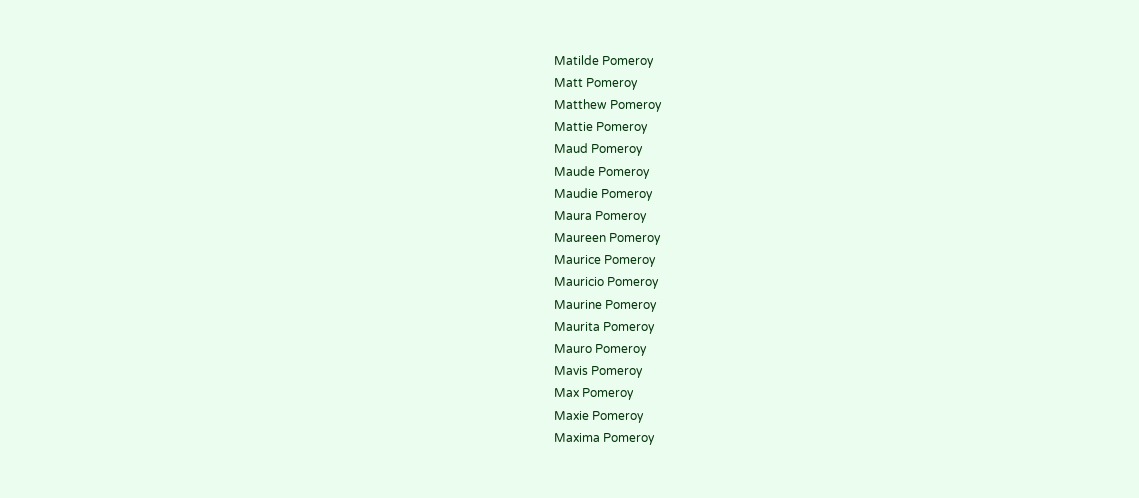Matilde Pomeroy
Matt Pomeroy
Matthew Pomeroy
Mattie Pomeroy
Maud Pomeroy
Maude Pomeroy
Maudie Pomeroy
Maura Pomeroy
Maureen Pomeroy
Maurice Pomeroy
Mauricio Pomeroy
Maurine Pomeroy
Maurita Pomeroy
Mauro Pomeroy
Mavis Pomeroy
Max Pomeroy
Maxie Pomeroy
Maxima Pomeroy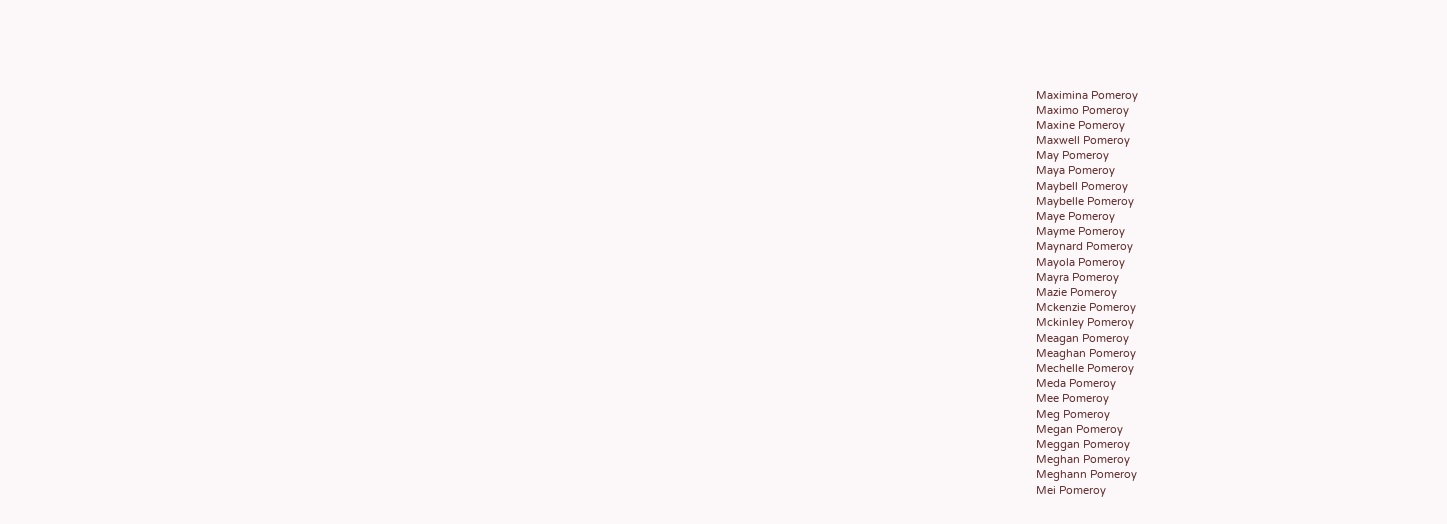Maximina Pomeroy
Maximo Pomeroy
Maxine Pomeroy
Maxwell Pomeroy
May Pomeroy
Maya Pomeroy
Maybell Pomeroy
Maybelle Pomeroy
Maye Pomeroy
Mayme Pomeroy
Maynard Pomeroy
Mayola Pomeroy
Mayra Pomeroy
Mazie Pomeroy
Mckenzie Pomeroy
Mckinley Pomeroy
Meagan Pomeroy
Meaghan Pomeroy
Mechelle Pomeroy
Meda Pomeroy
Mee Pomeroy
Meg Pomeroy
Megan Pomeroy
Meggan Pomeroy
Meghan Pomeroy
Meghann Pomeroy
Mei Pomeroy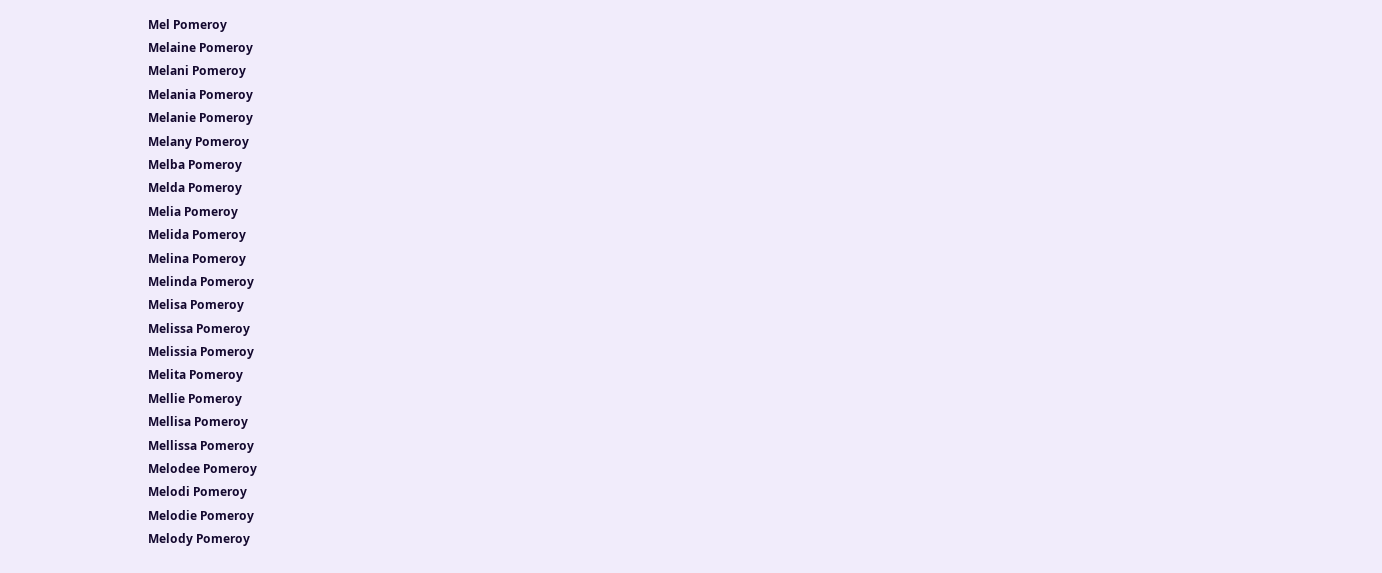Mel Pomeroy
Melaine Pomeroy
Melani Pomeroy
Melania Pomeroy
Melanie Pomeroy
Melany Pomeroy
Melba Pomeroy
Melda Pomeroy
Melia Pomeroy
Melida Pomeroy
Melina Pomeroy
Melinda Pomeroy
Melisa Pomeroy
Melissa Pomeroy
Melissia Pomeroy
Melita Pomeroy
Mellie Pomeroy
Mellisa Pomeroy
Mellissa Pomeroy
Melodee Pomeroy
Melodi Pomeroy
Melodie Pomeroy
Melody Pomeroy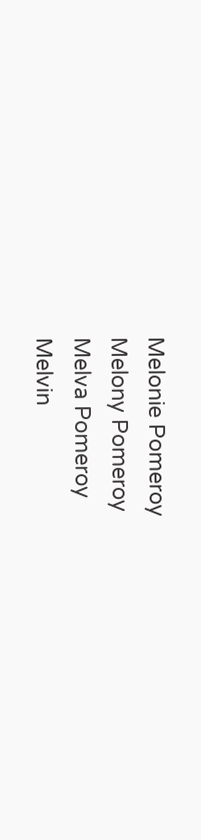Melonie Pomeroy
Melony Pomeroy
Melva Pomeroy
Melvin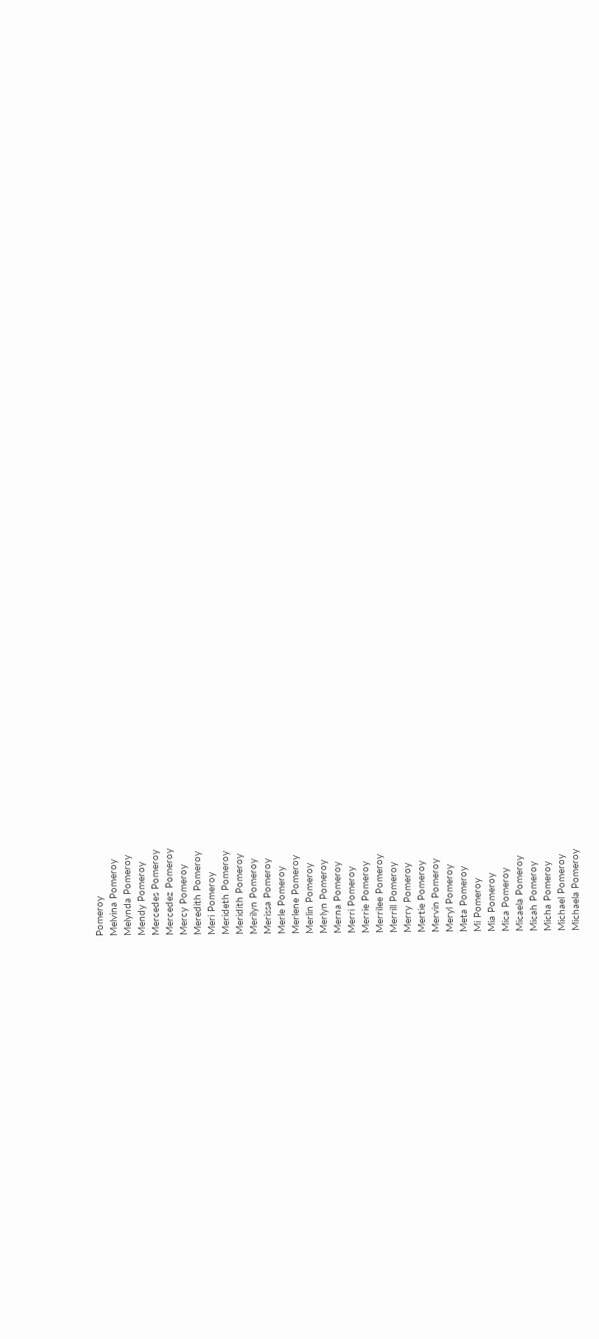Pomeroy
Melvina Pomeroy
Melynda Pomeroy
Mendy Pomeroy
Mercedes Pomeroy
Mercedez Pomeroy
Mercy Pomeroy
Meredith Pomeroy
Meri Pomeroy
Merideth Pomeroy
Meridith Pomeroy
Merilyn Pomeroy
Merissa Pomeroy
Merle Pomeroy
Merlene Pomeroy
Merlin Pomeroy
Merlyn Pomeroy
Merna Pomeroy
Merri Pomeroy
Merrie Pomeroy
Merrilee Pomeroy
Merrill Pomeroy
Merry Pomeroy
Mertie Pomeroy
Mervin Pomeroy
Meryl Pomeroy
Meta Pomeroy
Mi Pomeroy
Mia Pomeroy
Mica Pomeroy
Micaela Pomeroy
Micah Pomeroy
Micha Pomeroy
Michael Pomeroy
Michaela Pomeroy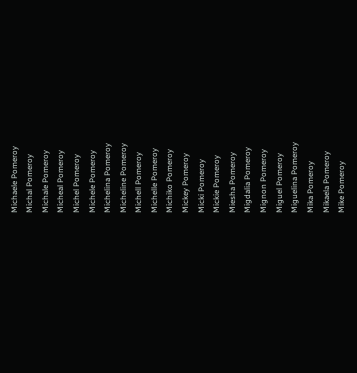Michaele Pomeroy
Michal Pomeroy
Michale Pomeroy
Micheal Pomeroy
Michel Pomeroy
Michele Pomeroy
Michelina Pomeroy
Micheline Pomeroy
Michell Pomeroy
Michelle Pomeroy
Michiko Pomeroy
Mickey Pomeroy
Micki Pomeroy
Mickie Pomeroy
Miesha Pomeroy
Migdalia Pomeroy
Mignon Pomeroy
Miguel Pomeroy
Miguelina Pomeroy
Mika Pomeroy
Mikaela Pomeroy
Mike Pomeroy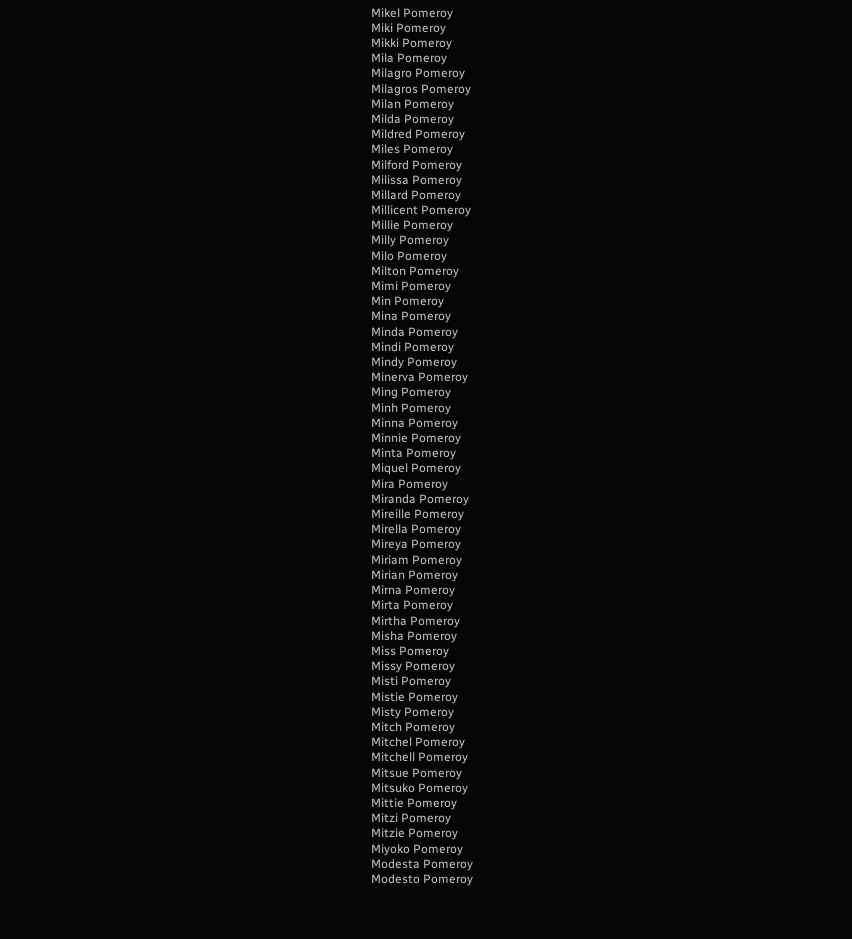Mikel Pomeroy
Miki Pomeroy
Mikki Pomeroy
Mila Pomeroy
Milagro Pomeroy
Milagros Pomeroy
Milan Pomeroy
Milda Pomeroy
Mildred Pomeroy
Miles Pomeroy
Milford Pomeroy
Milissa Pomeroy
Millard Pomeroy
Millicent Pomeroy
Millie Pomeroy
Milly Pomeroy
Milo Pomeroy
Milton Pomeroy
Mimi Pomeroy
Min Pomeroy
Mina Pomeroy
Minda Pomeroy
Mindi Pomeroy
Mindy Pomeroy
Minerva Pomeroy
Ming Pomeroy
Minh Pomeroy
Minna Pomeroy
Minnie Pomeroy
Minta Pomeroy
Miquel Pomeroy
Mira Pomeroy
Miranda Pomeroy
Mireille Pomeroy
Mirella Pomeroy
Mireya Pomeroy
Miriam Pomeroy
Mirian Pomeroy
Mirna Pomeroy
Mirta Pomeroy
Mirtha Pomeroy
Misha Pomeroy
Miss Pomeroy
Missy Pomeroy
Misti Pomeroy
Mistie Pomeroy
Misty Pomeroy
Mitch Pomeroy
Mitchel Pomeroy
Mitchell Pomeroy
Mitsue Pomeroy
Mitsuko Pomeroy
Mittie Pomeroy
Mitzi Pomeroy
Mitzie Pomeroy
Miyoko Pomeroy
Modesta Pomeroy
Modesto Pomeroy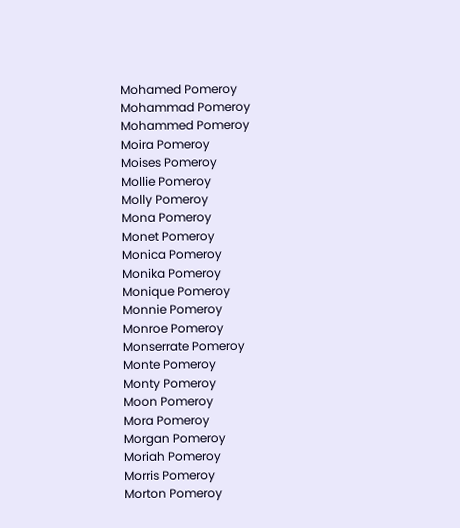Mohamed Pomeroy
Mohammad Pomeroy
Mohammed Pomeroy
Moira Pomeroy
Moises Pomeroy
Mollie Pomeroy
Molly Pomeroy
Mona Pomeroy
Monet Pomeroy
Monica Pomeroy
Monika Pomeroy
Monique Pomeroy
Monnie Pomeroy
Monroe Pomeroy
Monserrate Pomeroy
Monte Pomeroy
Monty Pomeroy
Moon Pomeroy
Mora Pomeroy
Morgan Pomeroy
Moriah Pomeroy
Morris Pomeroy
Morton Pomeroy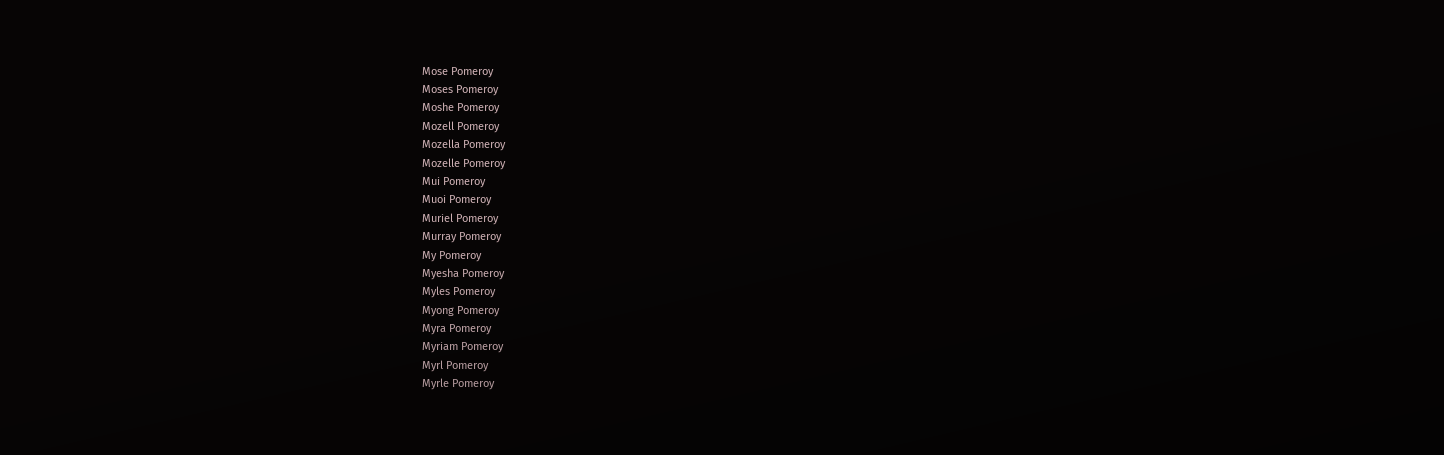Mose Pomeroy
Moses Pomeroy
Moshe Pomeroy
Mozell Pomeroy
Mozella Pomeroy
Mozelle Pomeroy
Mui Pomeroy
Muoi Pomeroy
Muriel Pomeroy
Murray Pomeroy
My Pomeroy
Myesha Pomeroy
Myles Pomeroy
Myong Pomeroy
Myra Pomeroy
Myriam Pomeroy
Myrl Pomeroy
Myrle Pomeroy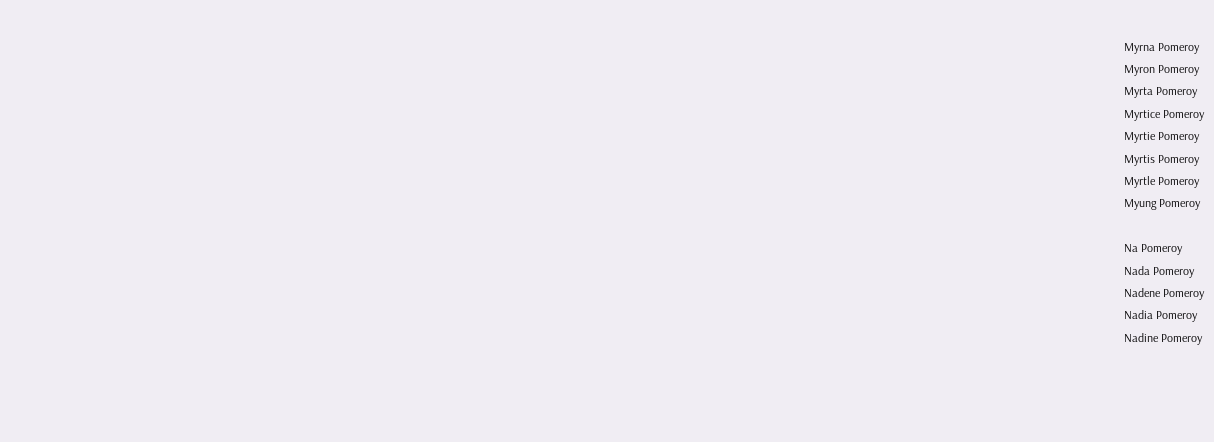Myrna Pomeroy
Myron Pomeroy
Myrta Pomeroy
Myrtice Pomeroy
Myrtie Pomeroy
Myrtis Pomeroy
Myrtle Pomeroy
Myung Pomeroy

Na Pomeroy
Nada Pomeroy
Nadene Pomeroy
Nadia Pomeroy
Nadine Pomeroy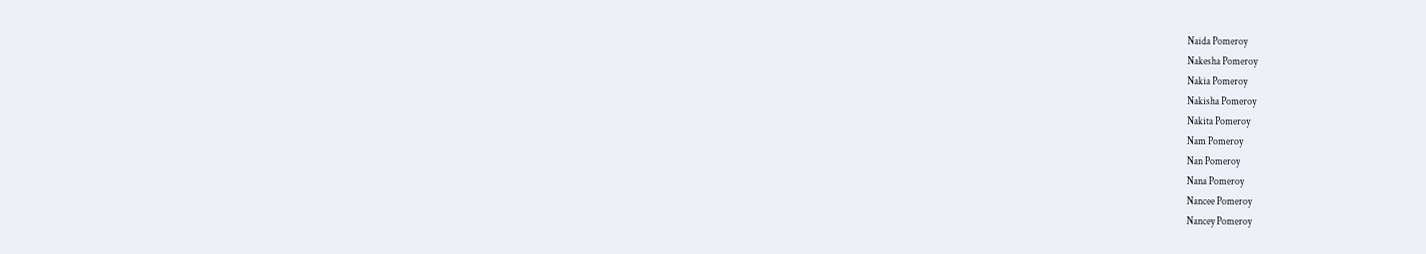Naida Pomeroy
Nakesha Pomeroy
Nakia Pomeroy
Nakisha Pomeroy
Nakita Pomeroy
Nam Pomeroy
Nan Pomeroy
Nana Pomeroy
Nancee Pomeroy
Nancey Pomeroy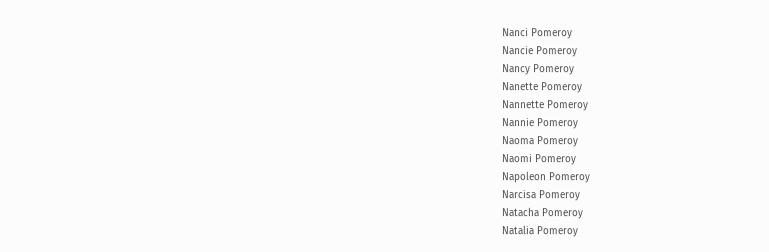Nanci Pomeroy
Nancie Pomeroy
Nancy Pomeroy
Nanette Pomeroy
Nannette Pomeroy
Nannie Pomeroy
Naoma Pomeroy
Naomi Pomeroy
Napoleon Pomeroy
Narcisa Pomeroy
Natacha Pomeroy
Natalia Pomeroy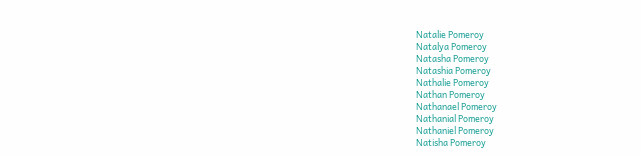Natalie Pomeroy
Natalya Pomeroy
Natasha Pomeroy
Natashia Pomeroy
Nathalie Pomeroy
Nathan Pomeroy
Nathanael Pomeroy
Nathanial Pomeroy
Nathaniel Pomeroy
Natisha Pomeroy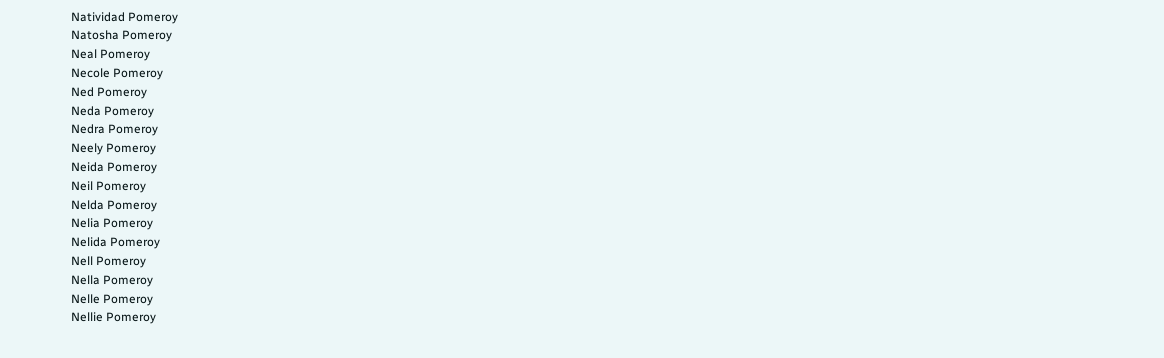Natividad Pomeroy
Natosha Pomeroy
Neal Pomeroy
Necole Pomeroy
Ned Pomeroy
Neda Pomeroy
Nedra Pomeroy
Neely Pomeroy
Neida Pomeroy
Neil Pomeroy
Nelda Pomeroy
Nelia Pomeroy
Nelida Pomeroy
Nell Pomeroy
Nella Pomeroy
Nelle Pomeroy
Nellie Pomeroy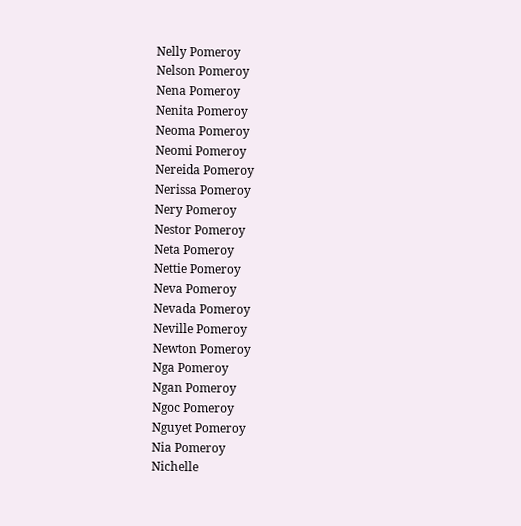Nelly Pomeroy
Nelson Pomeroy
Nena Pomeroy
Nenita Pomeroy
Neoma Pomeroy
Neomi Pomeroy
Nereida Pomeroy
Nerissa Pomeroy
Nery Pomeroy
Nestor Pomeroy
Neta Pomeroy
Nettie Pomeroy
Neva Pomeroy
Nevada Pomeroy
Neville Pomeroy
Newton Pomeroy
Nga Pomeroy
Ngan Pomeroy
Ngoc Pomeroy
Nguyet Pomeroy
Nia Pomeroy
Nichelle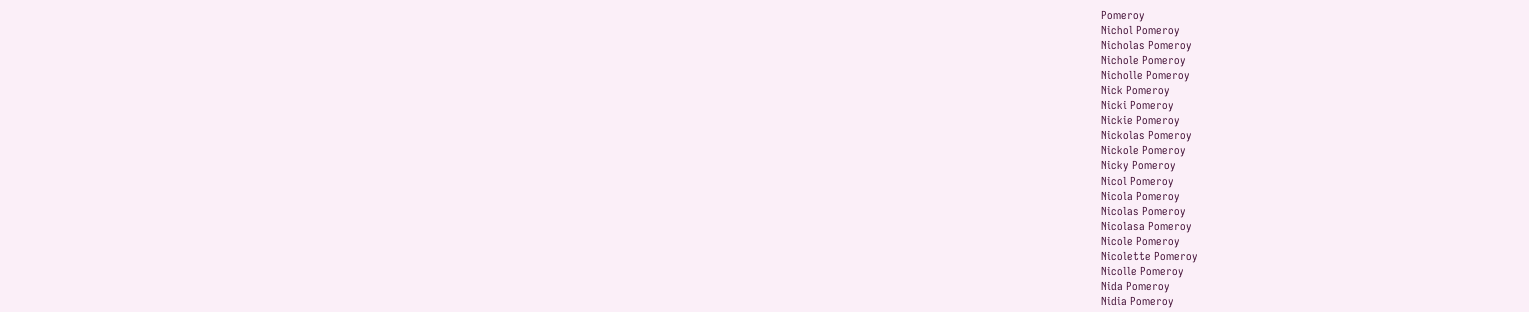Pomeroy
Nichol Pomeroy
Nicholas Pomeroy
Nichole Pomeroy
Nicholle Pomeroy
Nick Pomeroy
Nicki Pomeroy
Nickie Pomeroy
Nickolas Pomeroy
Nickole Pomeroy
Nicky Pomeroy
Nicol Pomeroy
Nicola Pomeroy
Nicolas Pomeroy
Nicolasa Pomeroy
Nicole Pomeroy
Nicolette Pomeroy
Nicolle Pomeroy
Nida Pomeroy
Nidia Pomeroy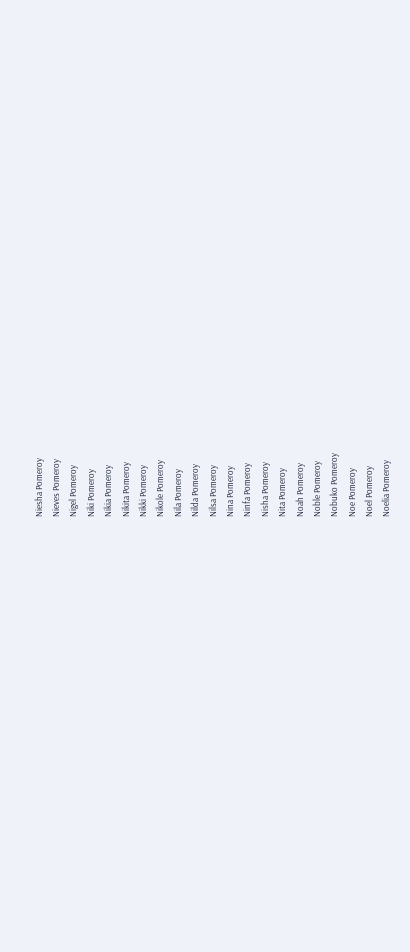Niesha Pomeroy
Nieves Pomeroy
Nigel Pomeroy
Niki Pomeroy
Nikia Pomeroy
Nikita Pomeroy
Nikki Pomeroy
Nikole Pomeroy
Nila Pomeroy
Nilda Pomeroy
Nilsa Pomeroy
Nina Pomeroy
Ninfa Pomeroy
Nisha Pomeroy
Nita Pomeroy
Noah Pomeroy
Noble Pomeroy
Nobuko Pomeroy
Noe Pomeroy
Noel Pomeroy
Noelia Pomeroy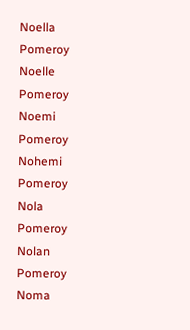Noella Pomeroy
Noelle Pomeroy
Noemi Pomeroy
Nohemi Pomeroy
Nola Pomeroy
Nolan Pomeroy
Noma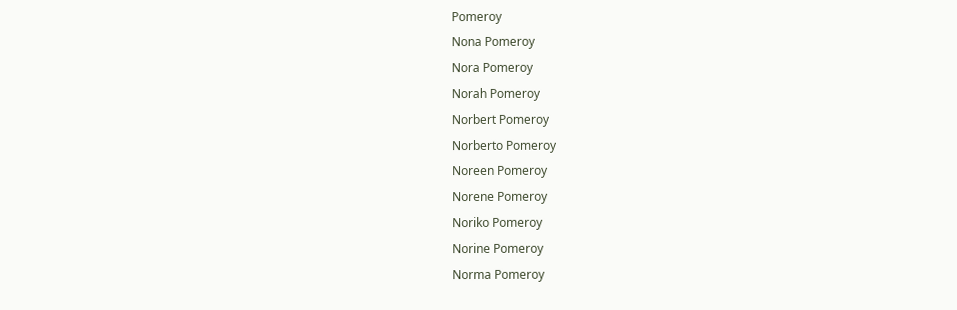Pomeroy
Nona Pomeroy
Nora Pomeroy
Norah Pomeroy
Norbert Pomeroy
Norberto Pomeroy
Noreen Pomeroy
Norene Pomeroy
Noriko Pomeroy
Norine Pomeroy
Norma Pomeroy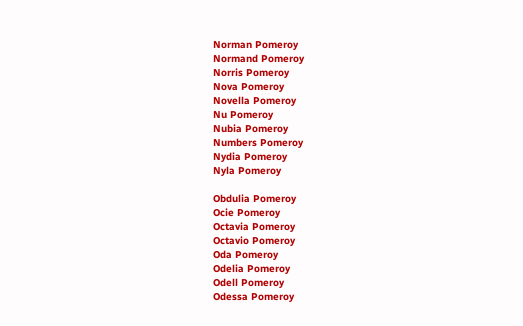Norman Pomeroy
Normand Pomeroy
Norris Pomeroy
Nova Pomeroy
Novella Pomeroy
Nu Pomeroy
Nubia Pomeroy
Numbers Pomeroy
Nydia Pomeroy
Nyla Pomeroy

Obdulia Pomeroy
Ocie Pomeroy
Octavia Pomeroy
Octavio Pomeroy
Oda Pomeroy
Odelia Pomeroy
Odell Pomeroy
Odessa Pomeroy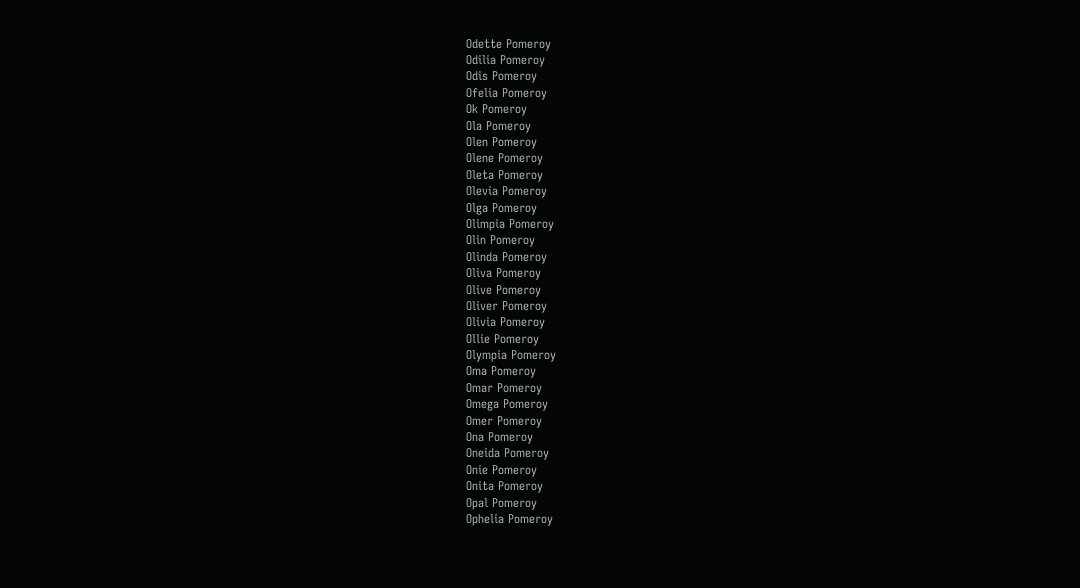Odette Pomeroy
Odilia Pomeroy
Odis Pomeroy
Ofelia Pomeroy
Ok Pomeroy
Ola Pomeroy
Olen Pomeroy
Olene Pomeroy
Oleta Pomeroy
Olevia Pomeroy
Olga Pomeroy
Olimpia Pomeroy
Olin Pomeroy
Olinda Pomeroy
Oliva Pomeroy
Olive Pomeroy
Oliver Pomeroy
Olivia Pomeroy
Ollie Pomeroy
Olympia Pomeroy
Oma Pomeroy
Omar Pomeroy
Omega Pomeroy
Omer Pomeroy
Ona Pomeroy
Oneida Pomeroy
Onie Pomeroy
Onita Pomeroy
Opal Pomeroy
Ophelia Pomeroy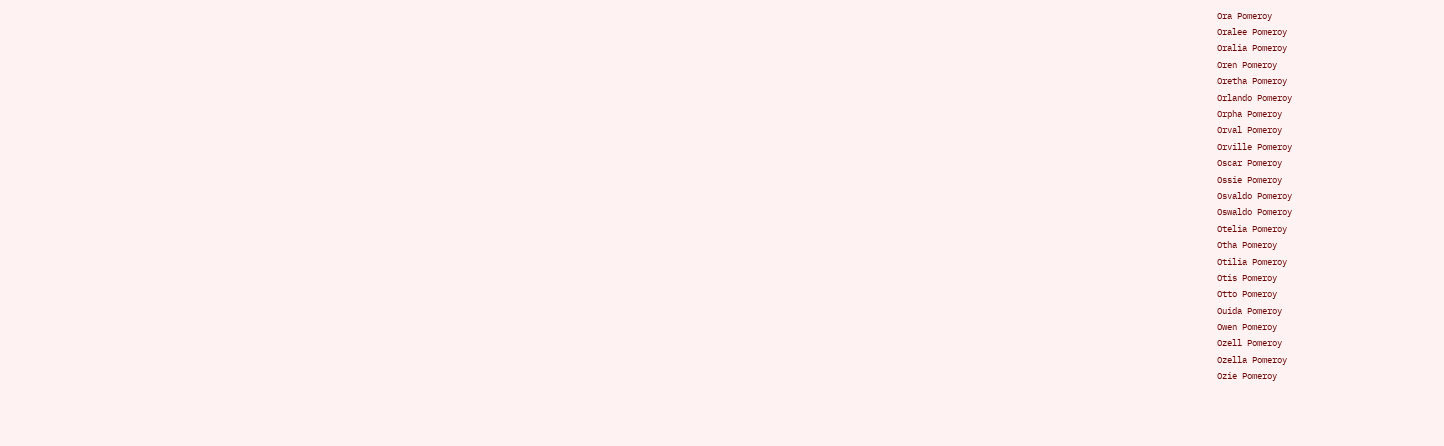Ora Pomeroy
Oralee Pomeroy
Oralia Pomeroy
Oren Pomeroy
Oretha Pomeroy
Orlando Pomeroy
Orpha Pomeroy
Orval Pomeroy
Orville Pomeroy
Oscar Pomeroy
Ossie Pomeroy
Osvaldo Pomeroy
Oswaldo Pomeroy
Otelia Pomeroy
Otha Pomeroy
Otilia Pomeroy
Otis Pomeroy
Otto Pomeroy
Ouida Pomeroy
Owen Pomeroy
Ozell Pomeroy
Ozella Pomeroy
Ozie Pomeroy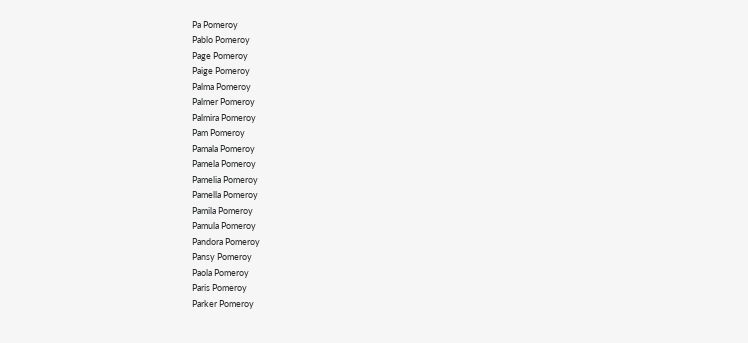Pa Pomeroy
Pablo Pomeroy
Page Pomeroy
Paige Pomeroy
Palma Pomeroy
Palmer Pomeroy
Palmira Pomeroy
Pam Pomeroy
Pamala Pomeroy
Pamela Pomeroy
Pamelia Pomeroy
Pamella Pomeroy
Pamila Pomeroy
Pamula Pomeroy
Pandora Pomeroy
Pansy Pomeroy
Paola Pomeroy
Paris Pomeroy
Parker Pomeroy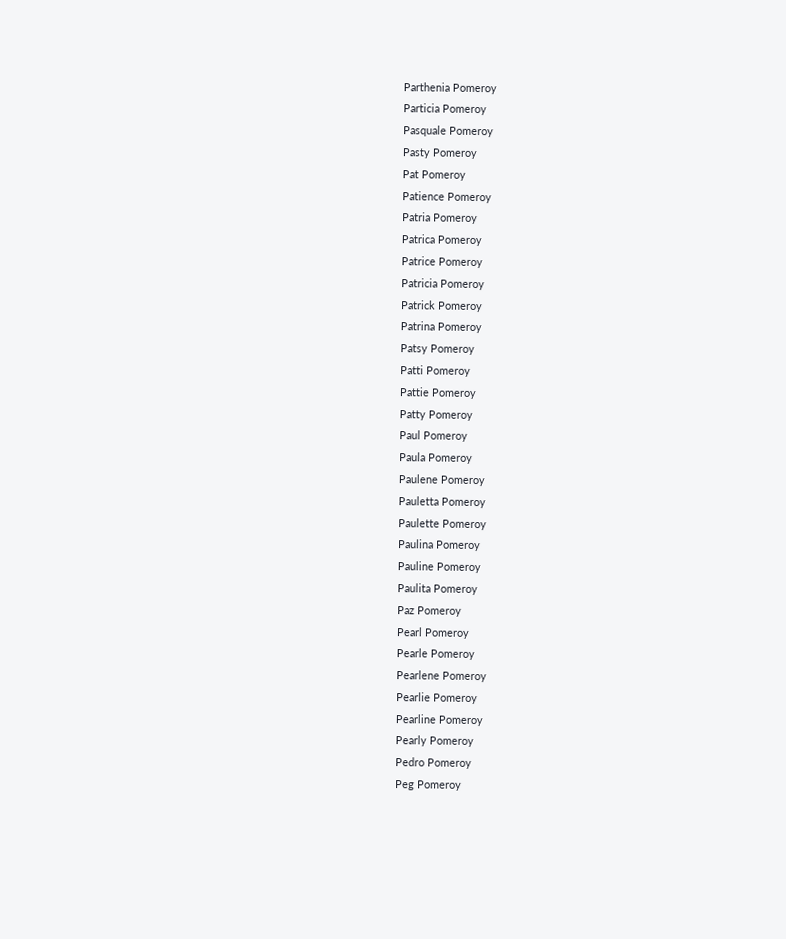Parthenia Pomeroy
Particia Pomeroy
Pasquale Pomeroy
Pasty Pomeroy
Pat Pomeroy
Patience Pomeroy
Patria Pomeroy
Patrica Pomeroy
Patrice Pomeroy
Patricia Pomeroy
Patrick Pomeroy
Patrina Pomeroy
Patsy Pomeroy
Patti Pomeroy
Pattie Pomeroy
Patty Pomeroy
Paul Pomeroy
Paula Pomeroy
Paulene Pomeroy
Pauletta Pomeroy
Paulette Pomeroy
Paulina Pomeroy
Pauline Pomeroy
Paulita Pomeroy
Paz Pomeroy
Pearl Pomeroy
Pearle Pomeroy
Pearlene Pomeroy
Pearlie Pomeroy
Pearline Pomeroy
Pearly Pomeroy
Pedro Pomeroy
Peg Pomeroy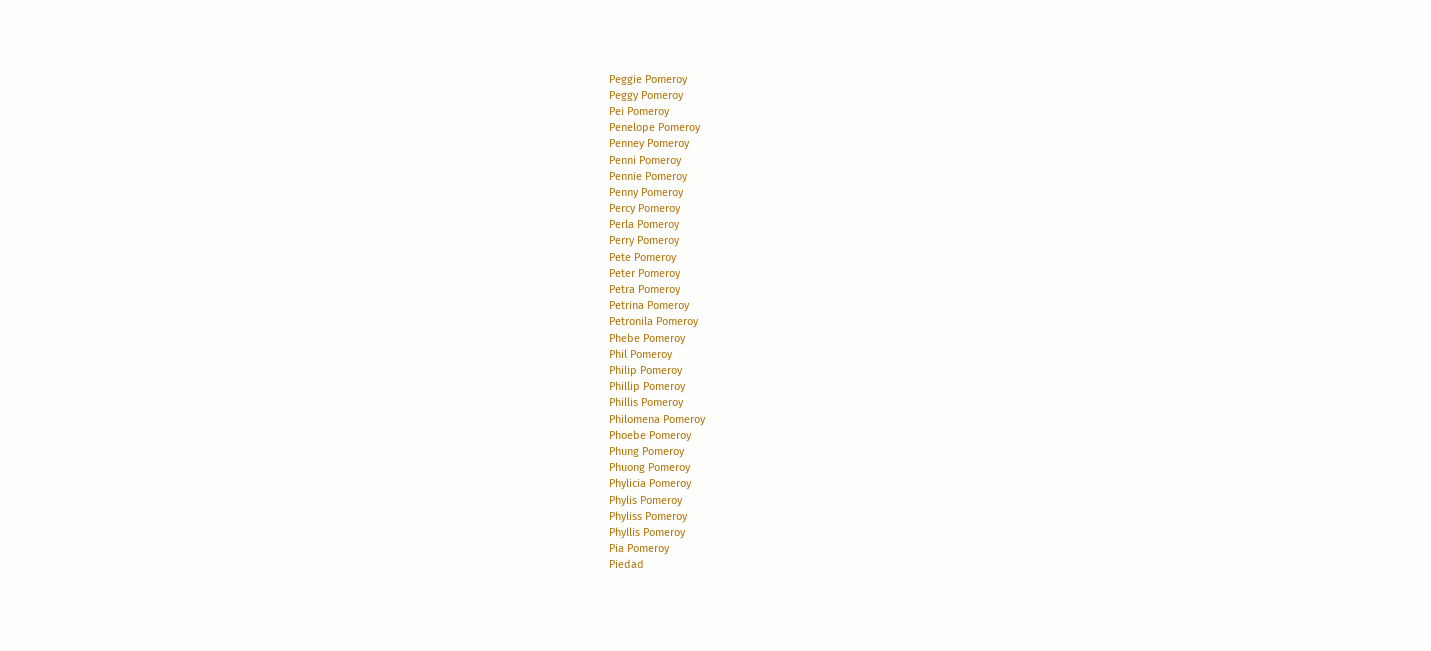Peggie Pomeroy
Peggy Pomeroy
Pei Pomeroy
Penelope Pomeroy
Penney Pomeroy
Penni Pomeroy
Pennie Pomeroy
Penny Pomeroy
Percy Pomeroy
Perla Pomeroy
Perry Pomeroy
Pete Pomeroy
Peter Pomeroy
Petra Pomeroy
Petrina Pomeroy
Petronila Pomeroy
Phebe Pomeroy
Phil Pomeroy
Philip Pomeroy
Phillip Pomeroy
Phillis Pomeroy
Philomena Pomeroy
Phoebe Pomeroy
Phung Pomeroy
Phuong Pomeroy
Phylicia Pomeroy
Phylis Pomeroy
Phyliss Pomeroy
Phyllis Pomeroy
Pia Pomeroy
Piedad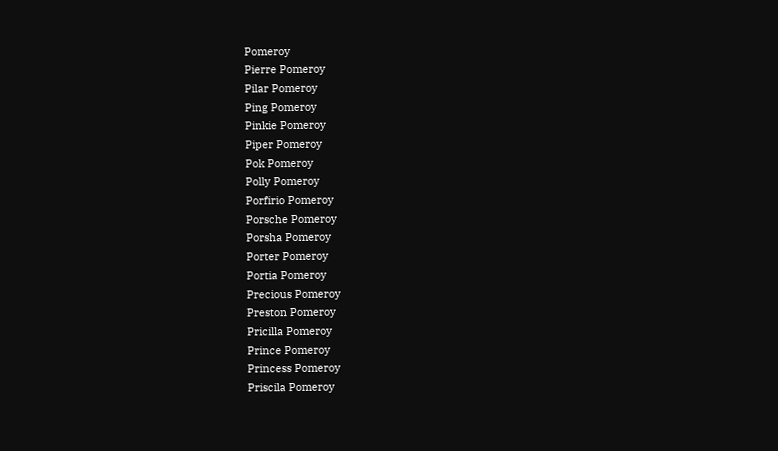Pomeroy
Pierre Pomeroy
Pilar Pomeroy
Ping Pomeroy
Pinkie Pomeroy
Piper Pomeroy
Pok Pomeroy
Polly Pomeroy
Porfirio Pomeroy
Porsche Pomeroy
Porsha Pomeroy
Porter Pomeroy
Portia Pomeroy
Precious Pomeroy
Preston Pomeroy
Pricilla Pomeroy
Prince Pomeroy
Princess Pomeroy
Priscila Pomeroy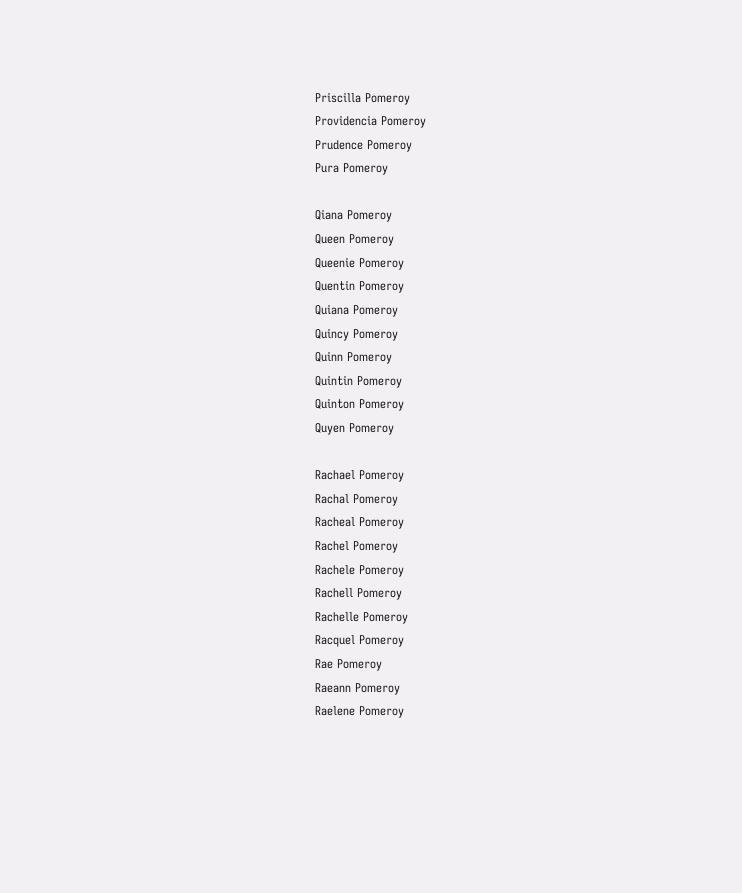Priscilla Pomeroy
Providencia Pomeroy
Prudence Pomeroy
Pura Pomeroy

Qiana Pomeroy
Queen Pomeroy
Queenie Pomeroy
Quentin Pomeroy
Quiana Pomeroy
Quincy Pomeroy
Quinn Pomeroy
Quintin Pomeroy
Quinton Pomeroy
Quyen Pomeroy

Rachael Pomeroy
Rachal Pomeroy
Racheal Pomeroy
Rachel Pomeroy
Rachele Pomeroy
Rachell Pomeroy
Rachelle Pomeroy
Racquel Pomeroy
Rae Pomeroy
Raeann Pomeroy
Raelene Pomeroy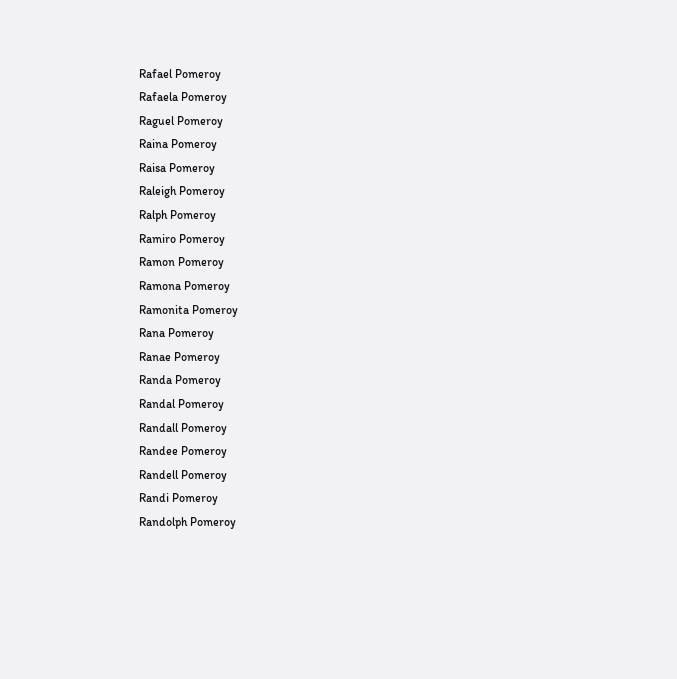Rafael Pomeroy
Rafaela Pomeroy
Raguel Pomeroy
Raina Pomeroy
Raisa Pomeroy
Raleigh Pomeroy
Ralph Pomeroy
Ramiro Pomeroy
Ramon Pomeroy
Ramona Pomeroy
Ramonita Pomeroy
Rana Pomeroy
Ranae Pomeroy
Randa Pomeroy
Randal Pomeroy
Randall Pomeroy
Randee Pomeroy
Randell Pomeroy
Randi Pomeroy
Randolph Pomeroy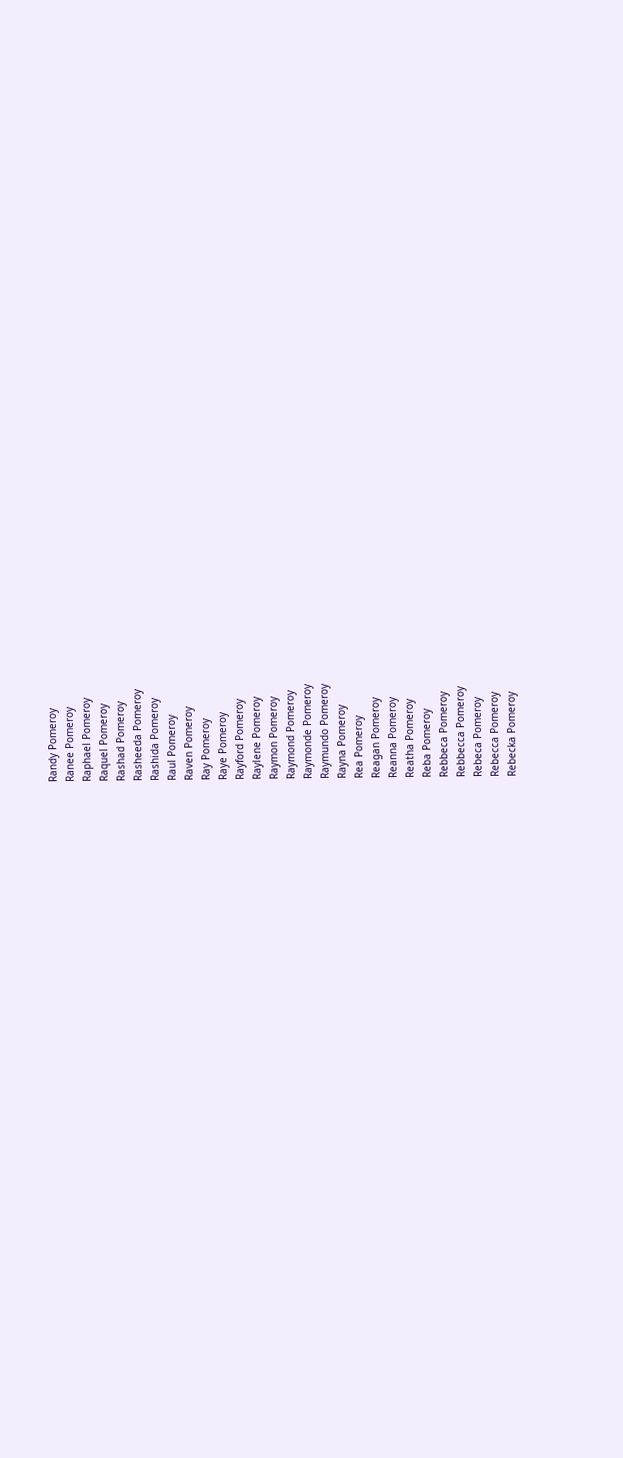Randy Pomeroy
Ranee Pomeroy
Raphael Pomeroy
Raquel Pomeroy
Rashad Pomeroy
Rasheeda Pomeroy
Rashida Pomeroy
Raul Pomeroy
Raven Pomeroy
Ray Pomeroy
Raye Pomeroy
Rayford Pomeroy
Raylene Pomeroy
Raymon Pomeroy
Raymond Pomeroy
Raymonde Pomeroy
Raymundo Pomeroy
Rayna Pomeroy
Rea Pomeroy
Reagan Pomeroy
Reanna Pomeroy
Reatha Pomeroy
Reba Pomeroy
Rebbeca Pomeroy
Rebbecca Pomeroy
Rebeca Pomeroy
Rebecca Pomeroy
Rebecka Pomeroy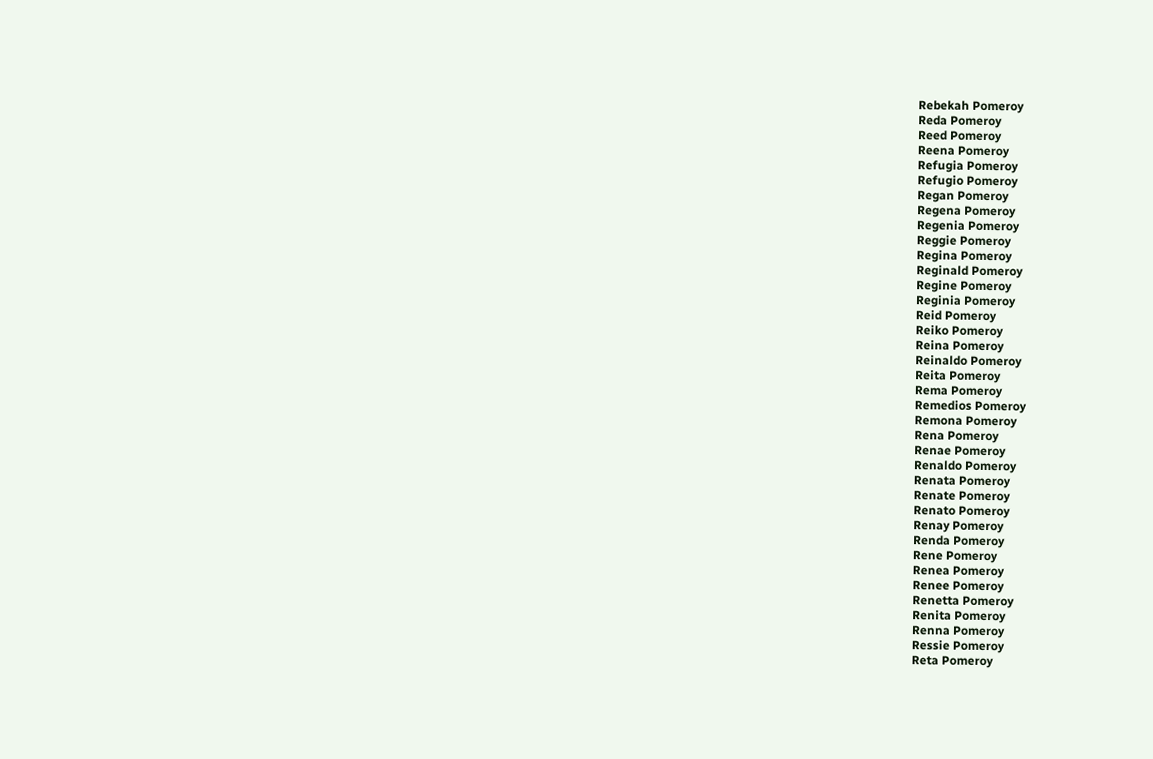Rebekah Pomeroy
Reda Pomeroy
Reed Pomeroy
Reena Pomeroy
Refugia Pomeroy
Refugio Pomeroy
Regan Pomeroy
Regena Pomeroy
Regenia Pomeroy
Reggie Pomeroy
Regina Pomeroy
Reginald Pomeroy
Regine Pomeroy
Reginia Pomeroy
Reid Pomeroy
Reiko Pomeroy
Reina Pomeroy
Reinaldo Pomeroy
Reita Pomeroy
Rema Pomeroy
Remedios Pomeroy
Remona Pomeroy
Rena Pomeroy
Renae Pomeroy
Renaldo Pomeroy
Renata Pomeroy
Renate Pomeroy
Renato Pomeroy
Renay Pomeroy
Renda Pomeroy
Rene Pomeroy
Renea Pomeroy
Renee Pomeroy
Renetta Pomeroy
Renita Pomeroy
Renna Pomeroy
Ressie Pomeroy
Reta Pomeroy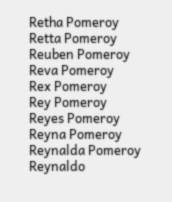Retha Pomeroy
Retta Pomeroy
Reuben Pomeroy
Reva Pomeroy
Rex Pomeroy
Rey Pomeroy
Reyes Pomeroy
Reyna Pomeroy
Reynalda Pomeroy
Reynaldo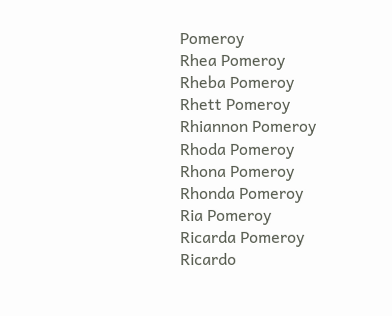Pomeroy
Rhea Pomeroy
Rheba Pomeroy
Rhett Pomeroy
Rhiannon Pomeroy
Rhoda Pomeroy
Rhona Pomeroy
Rhonda Pomeroy
Ria Pomeroy
Ricarda Pomeroy
Ricardo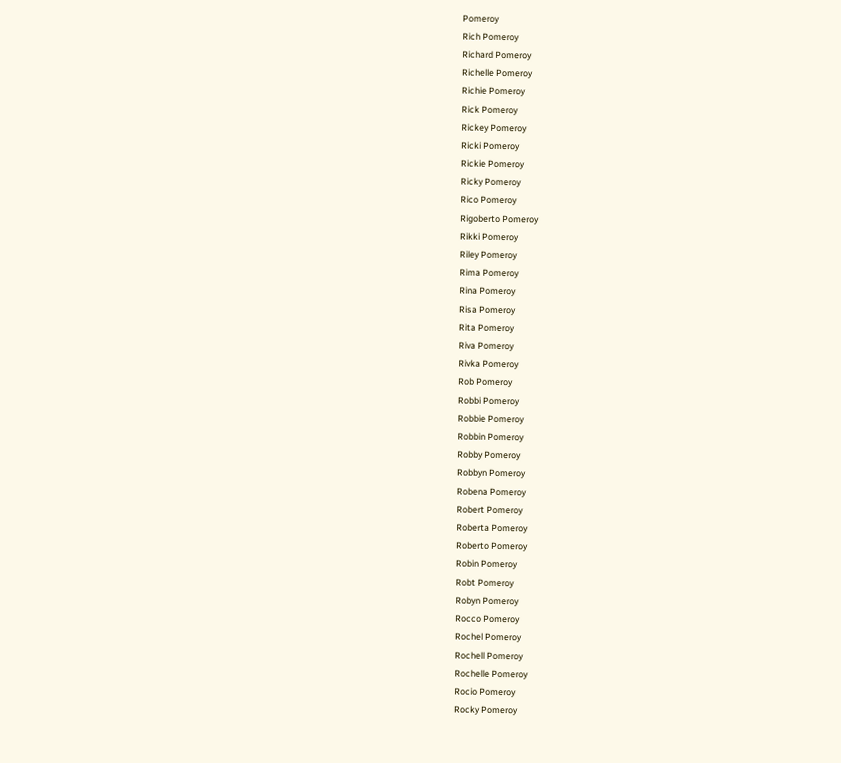Pomeroy
Rich Pomeroy
Richard Pomeroy
Richelle Pomeroy
Richie Pomeroy
Rick Pomeroy
Rickey Pomeroy
Ricki Pomeroy
Rickie Pomeroy
Ricky Pomeroy
Rico Pomeroy
Rigoberto Pomeroy
Rikki Pomeroy
Riley Pomeroy
Rima Pomeroy
Rina Pomeroy
Risa Pomeroy
Rita Pomeroy
Riva Pomeroy
Rivka Pomeroy
Rob Pomeroy
Robbi Pomeroy
Robbie Pomeroy
Robbin Pomeroy
Robby Pomeroy
Robbyn Pomeroy
Robena Pomeroy
Robert Pomeroy
Roberta Pomeroy
Roberto Pomeroy
Robin Pomeroy
Robt Pomeroy
Robyn Pomeroy
Rocco Pomeroy
Rochel Pomeroy
Rochell Pomeroy
Rochelle Pomeroy
Rocio Pomeroy
Rocky Pomeroy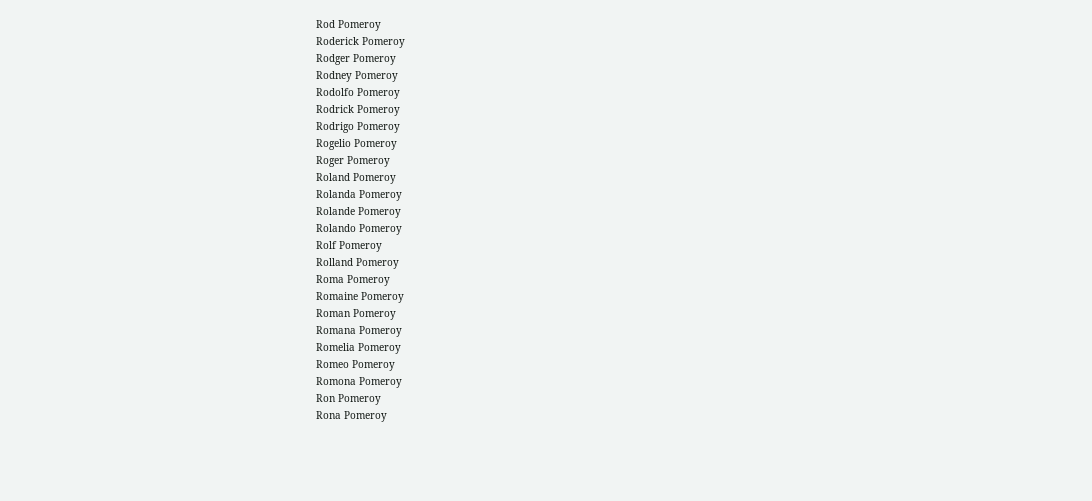Rod Pomeroy
Roderick Pomeroy
Rodger Pomeroy
Rodney Pomeroy
Rodolfo Pomeroy
Rodrick Pomeroy
Rodrigo Pomeroy
Rogelio Pomeroy
Roger Pomeroy
Roland Pomeroy
Rolanda Pomeroy
Rolande Pomeroy
Rolando Pomeroy
Rolf Pomeroy
Rolland Pomeroy
Roma Pomeroy
Romaine Pomeroy
Roman Pomeroy
Romana Pomeroy
Romelia Pomeroy
Romeo Pomeroy
Romona Pomeroy
Ron Pomeroy
Rona Pomeroy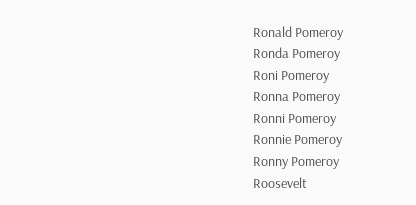Ronald Pomeroy
Ronda Pomeroy
Roni Pomeroy
Ronna Pomeroy
Ronni Pomeroy
Ronnie Pomeroy
Ronny Pomeroy
Roosevelt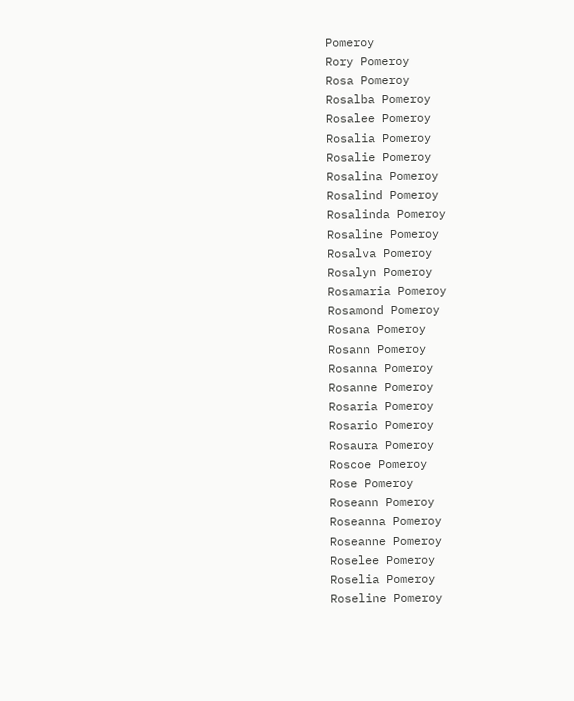Pomeroy
Rory Pomeroy
Rosa Pomeroy
Rosalba Pomeroy
Rosalee Pomeroy
Rosalia Pomeroy
Rosalie Pomeroy
Rosalina Pomeroy
Rosalind Pomeroy
Rosalinda Pomeroy
Rosaline Pomeroy
Rosalva Pomeroy
Rosalyn Pomeroy
Rosamaria Pomeroy
Rosamond Pomeroy
Rosana Pomeroy
Rosann Pomeroy
Rosanna Pomeroy
Rosanne Pomeroy
Rosaria Pomeroy
Rosario Pomeroy
Rosaura Pomeroy
Roscoe Pomeroy
Rose Pomeroy
Roseann Pomeroy
Roseanna Pomeroy
Roseanne Pomeroy
Roselee Pomeroy
Roselia Pomeroy
Roseline Pomeroy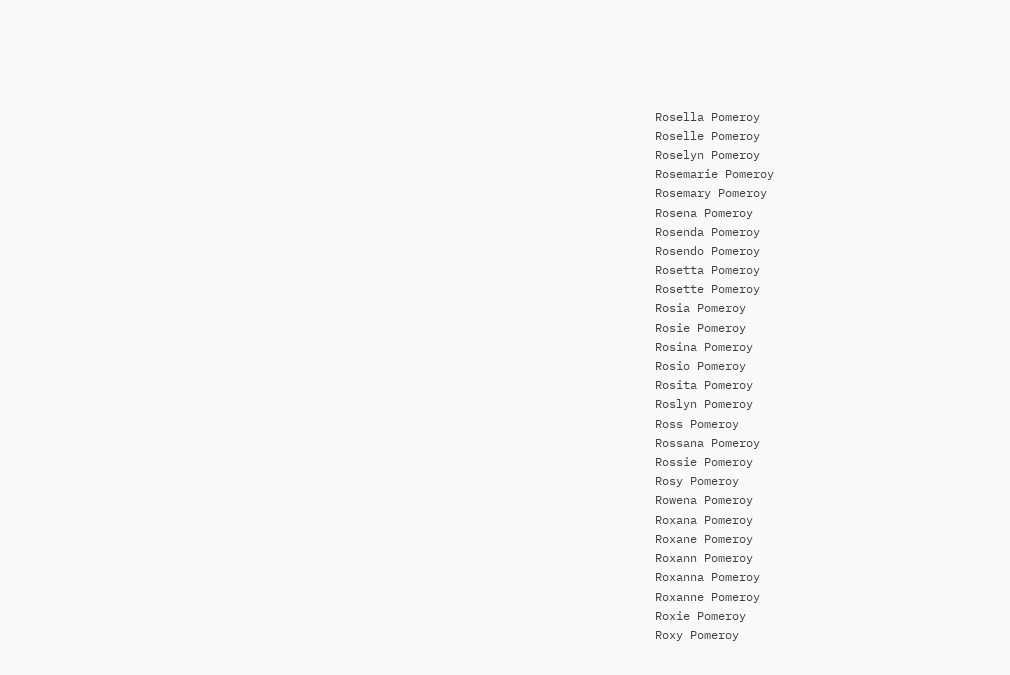Rosella Pomeroy
Roselle Pomeroy
Roselyn Pomeroy
Rosemarie Pomeroy
Rosemary Pomeroy
Rosena Pomeroy
Rosenda Pomeroy
Rosendo Pomeroy
Rosetta Pomeroy
Rosette Pomeroy
Rosia Pomeroy
Rosie Pomeroy
Rosina Pomeroy
Rosio Pomeroy
Rosita Pomeroy
Roslyn Pomeroy
Ross Pomeroy
Rossana Pomeroy
Rossie Pomeroy
Rosy Pomeroy
Rowena Pomeroy
Roxana Pomeroy
Roxane Pomeroy
Roxann Pomeroy
Roxanna Pomeroy
Roxanne Pomeroy
Roxie Pomeroy
Roxy Pomeroy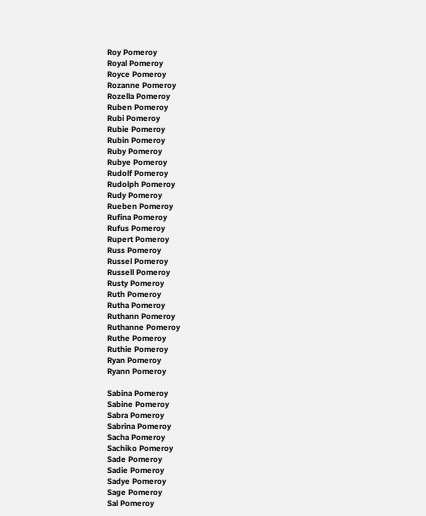Roy Pomeroy
Royal Pomeroy
Royce Pomeroy
Rozanne Pomeroy
Rozella Pomeroy
Ruben Pomeroy
Rubi Pomeroy
Rubie Pomeroy
Rubin Pomeroy
Ruby Pomeroy
Rubye Pomeroy
Rudolf Pomeroy
Rudolph Pomeroy
Rudy Pomeroy
Rueben Pomeroy
Rufina Pomeroy
Rufus Pomeroy
Rupert Pomeroy
Russ Pomeroy
Russel Pomeroy
Russell Pomeroy
Rusty Pomeroy
Ruth Pomeroy
Rutha Pomeroy
Ruthann Pomeroy
Ruthanne Pomeroy
Ruthe Pomeroy
Ruthie Pomeroy
Ryan Pomeroy
Ryann Pomeroy

Sabina Pomeroy
Sabine Pomeroy
Sabra Pomeroy
Sabrina Pomeroy
Sacha Pomeroy
Sachiko Pomeroy
Sade Pomeroy
Sadie Pomeroy
Sadye Pomeroy
Sage Pomeroy
Sal Pomeroy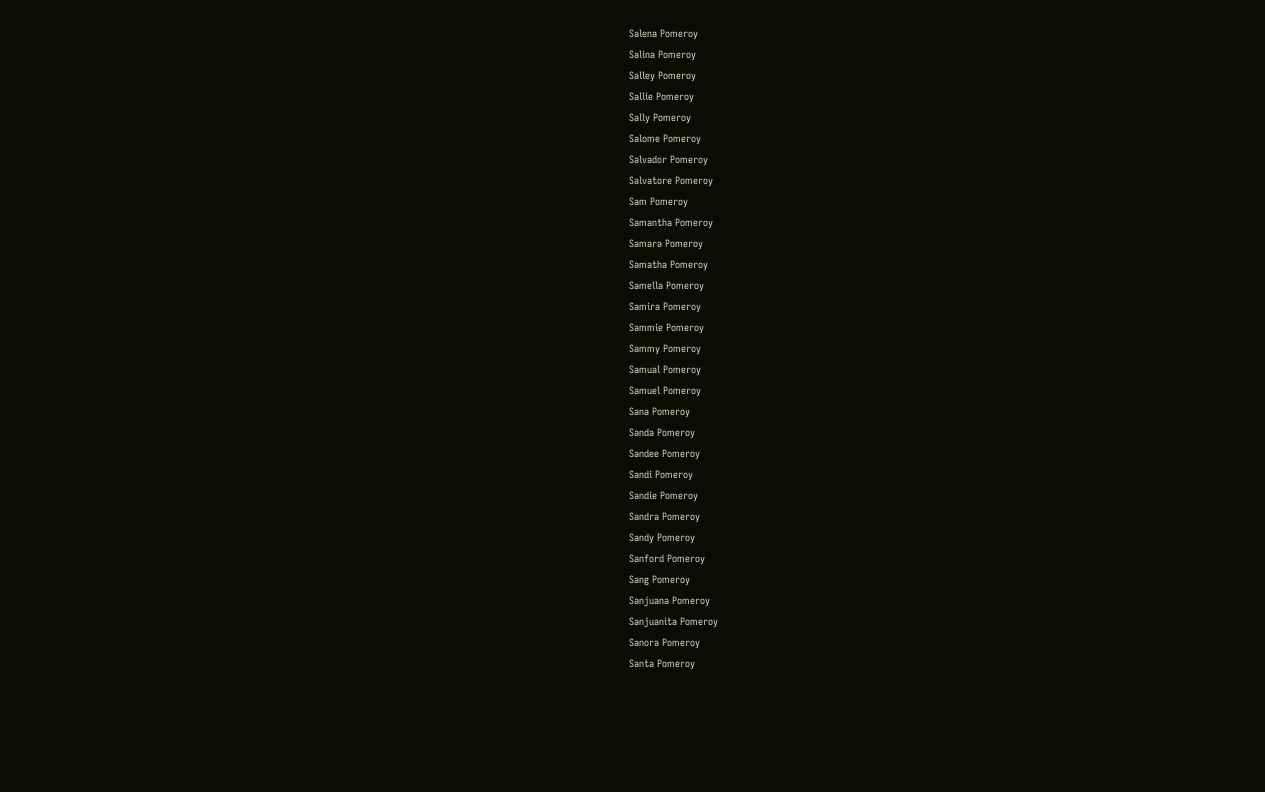Salena Pomeroy
Salina Pomeroy
Salley Pomeroy
Sallie Pomeroy
Sally Pomeroy
Salome Pomeroy
Salvador Pomeroy
Salvatore Pomeroy
Sam Pomeroy
Samantha Pomeroy
Samara Pomeroy
Samatha Pomeroy
Samella Pomeroy
Samira Pomeroy
Sammie Pomeroy
Sammy Pomeroy
Samual Pomeroy
Samuel Pomeroy
Sana Pomeroy
Sanda Pomeroy
Sandee Pomeroy
Sandi Pomeroy
Sandie Pomeroy
Sandra Pomeroy
Sandy Pomeroy
Sanford Pomeroy
Sang Pomeroy
Sanjuana Pomeroy
Sanjuanita Pomeroy
Sanora Pomeroy
Santa Pomeroy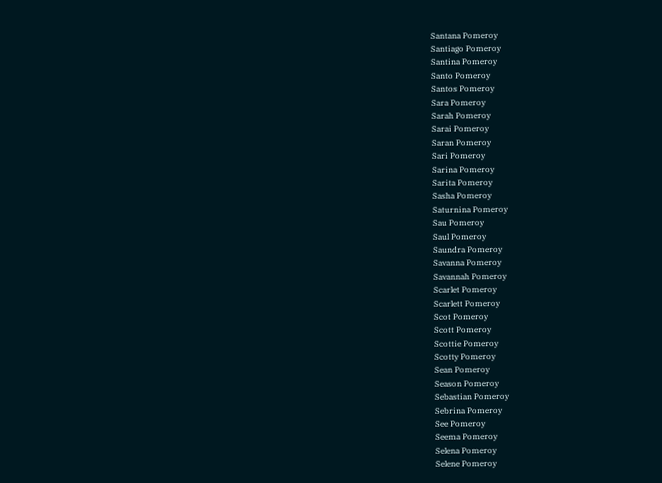Santana Pomeroy
Santiago Pomeroy
Santina Pomeroy
Santo Pomeroy
Santos Pomeroy
Sara Pomeroy
Sarah Pomeroy
Sarai Pomeroy
Saran Pomeroy
Sari Pomeroy
Sarina Pomeroy
Sarita Pomeroy
Sasha Pomeroy
Saturnina Pomeroy
Sau Pomeroy
Saul Pomeroy
Saundra Pomeroy
Savanna Pomeroy
Savannah Pomeroy
Scarlet Pomeroy
Scarlett Pomeroy
Scot Pomeroy
Scott Pomeroy
Scottie Pomeroy
Scotty Pomeroy
Sean Pomeroy
Season Pomeroy
Sebastian Pomeroy
Sebrina Pomeroy
See Pomeroy
Seema Pomeroy
Selena Pomeroy
Selene Pomeroy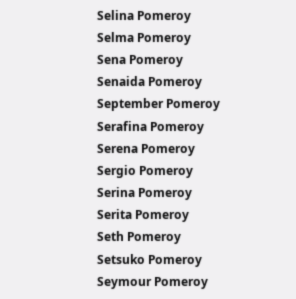Selina Pomeroy
Selma Pomeroy
Sena Pomeroy
Senaida Pomeroy
September Pomeroy
Serafina Pomeroy
Serena Pomeroy
Sergio Pomeroy
Serina Pomeroy
Serita Pomeroy
Seth Pomeroy
Setsuko Pomeroy
Seymour Pomeroy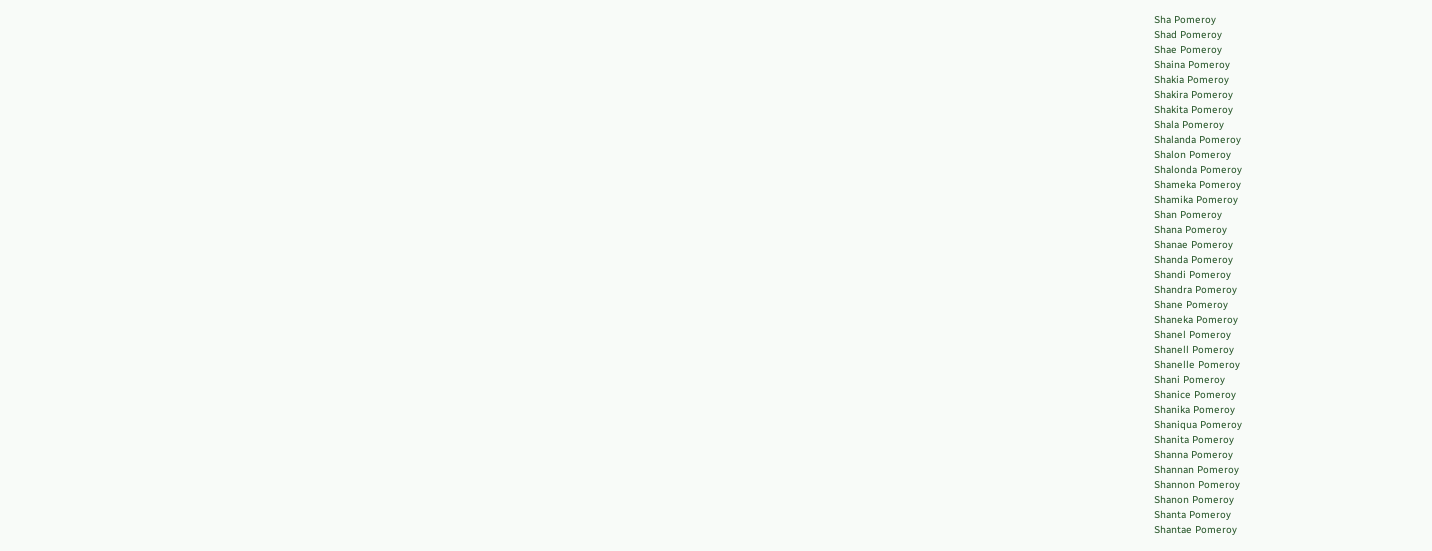Sha Pomeroy
Shad Pomeroy
Shae Pomeroy
Shaina Pomeroy
Shakia Pomeroy
Shakira Pomeroy
Shakita Pomeroy
Shala Pomeroy
Shalanda Pomeroy
Shalon Pomeroy
Shalonda Pomeroy
Shameka Pomeroy
Shamika Pomeroy
Shan Pomeroy
Shana Pomeroy
Shanae Pomeroy
Shanda Pomeroy
Shandi Pomeroy
Shandra Pomeroy
Shane Pomeroy
Shaneka Pomeroy
Shanel Pomeroy
Shanell Pomeroy
Shanelle Pomeroy
Shani Pomeroy
Shanice Pomeroy
Shanika Pomeroy
Shaniqua Pomeroy
Shanita Pomeroy
Shanna Pomeroy
Shannan Pomeroy
Shannon Pomeroy
Shanon Pomeroy
Shanta Pomeroy
Shantae Pomeroy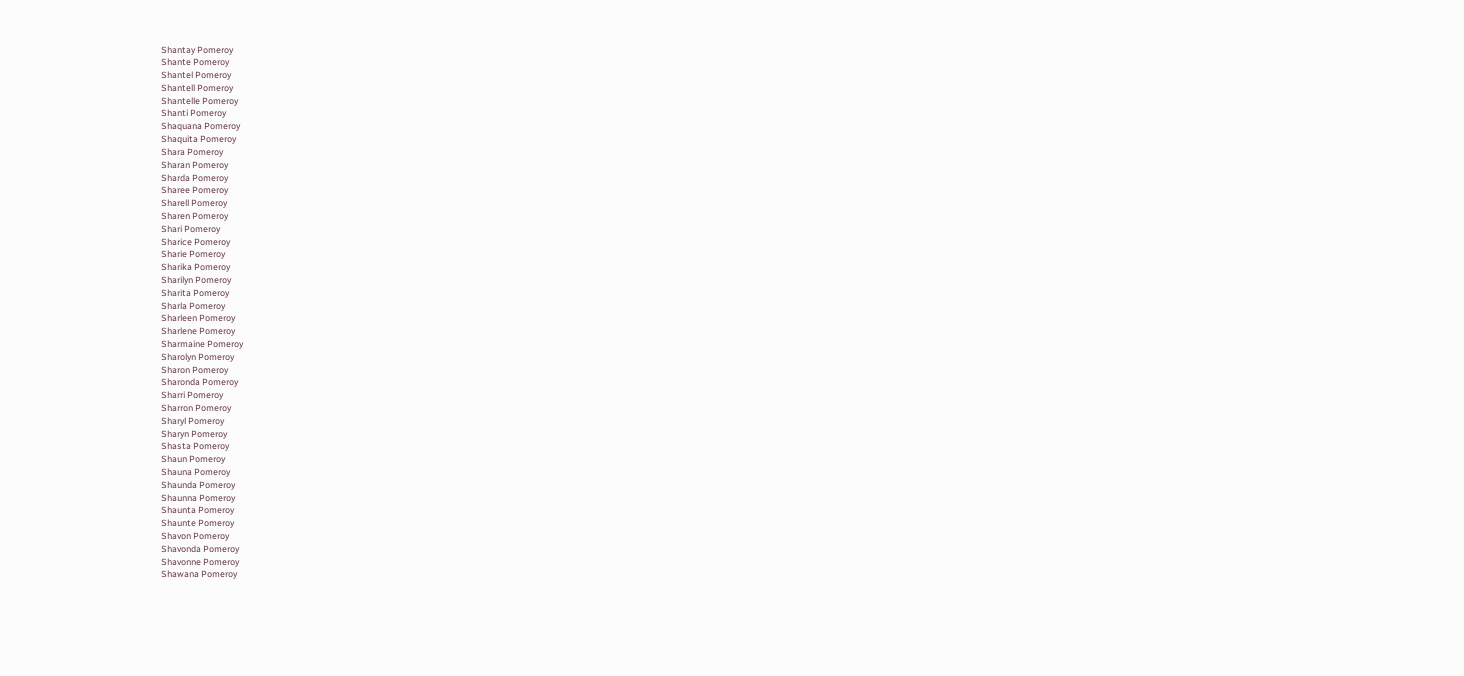Shantay Pomeroy
Shante Pomeroy
Shantel Pomeroy
Shantell Pomeroy
Shantelle Pomeroy
Shanti Pomeroy
Shaquana Pomeroy
Shaquita Pomeroy
Shara Pomeroy
Sharan Pomeroy
Sharda Pomeroy
Sharee Pomeroy
Sharell Pomeroy
Sharen Pomeroy
Shari Pomeroy
Sharice Pomeroy
Sharie Pomeroy
Sharika Pomeroy
Sharilyn Pomeroy
Sharita Pomeroy
Sharla Pomeroy
Sharleen Pomeroy
Sharlene Pomeroy
Sharmaine Pomeroy
Sharolyn Pomeroy
Sharon Pomeroy
Sharonda Pomeroy
Sharri Pomeroy
Sharron Pomeroy
Sharyl Pomeroy
Sharyn Pomeroy
Shasta Pomeroy
Shaun Pomeroy
Shauna Pomeroy
Shaunda Pomeroy
Shaunna Pomeroy
Shaunta Pomeroy
Shaunte Pomeroy
Shavon Pomeroy
Shavonda Pomeroy
Shavonne Pomeroy
Shawana Pomeroy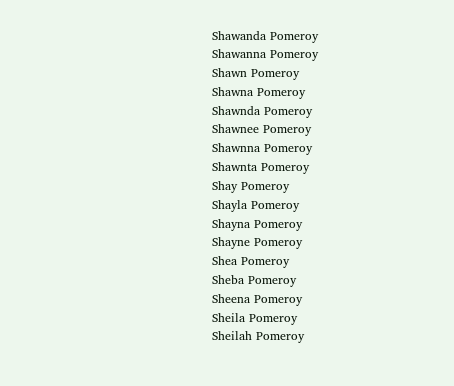Shawanda Pomeroy
Shawanna Pomeroy
Shawn Pomeroy
Shawna Pomeroy
Shawnda Pomeroy
Shawnee Pomeroy
Shawnna Pomeroy
Shawnta Pomeroy
Shay Pomeroy
Shayla Pomeroy
Shayna Pomeroy
Shayne Pomeroy
Shea Pomeroy
Sheba Pomeroy
Sheena Pomeroy
Sheila Pomeroy
Sheilah Pomeroy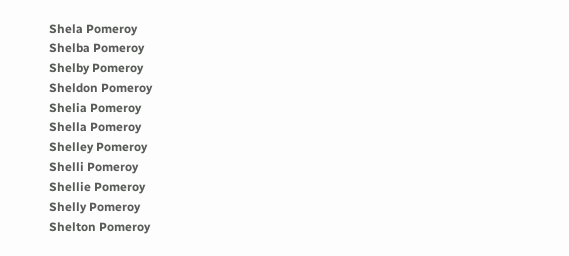Shela Pomeroy
Shelba Pomeroy
Shelby Pomeroy
Sheldon Pomeroy
Shelia Pomeroy
Shella Pomeroy
Shelley Pomeroy
Shelli Pomeroy
Shellie Pomeroy
Shelly Pomeroy
Shelton Pomeroy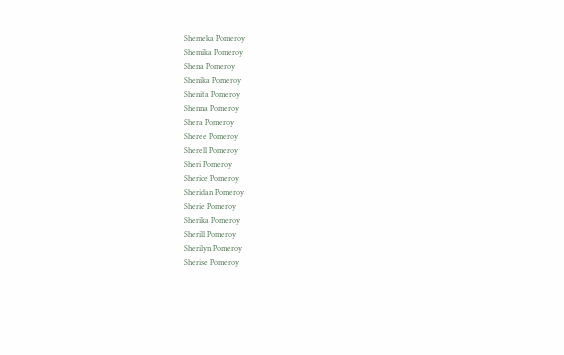Shemeka Pomeroy
Shemika Pomeroy
Shena Pomeroy
Shenika Pomeroy
Shenita Pomeroy
Shenna Pomeroy
Shera Pomeroy
Sheree Pomeroy
Sherell Pomeroy
Sheri Pomeroy
Sherice Pomeroy
Sheridan Pomeroy
Sherie Pomeroy
Sherika Pomeroy
Sherill Pomeroy
Sherilyn Pomeroy
Sherise Pomeroy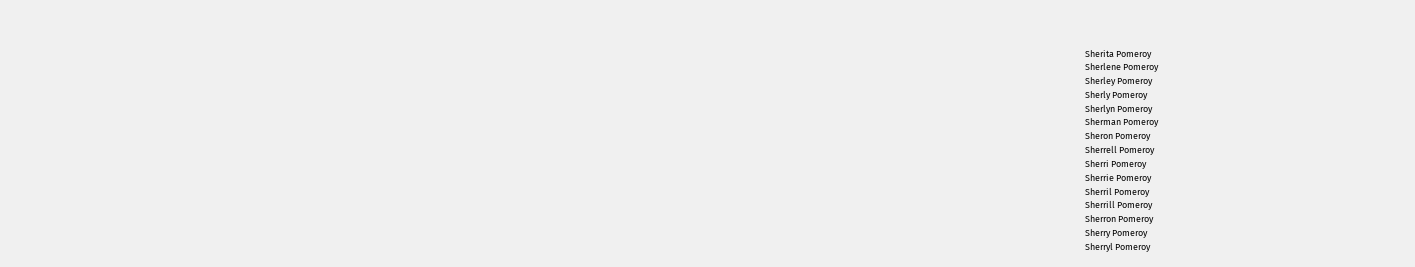Sherita Pomeroy
Sherlene Pomeroy
Sherley Pomeroy
Sherly Pomeroy
Sherlyn Pomeroy
Sherman Pomeroy
Sheron Pomeroy
Sherrell Pomeroy
Sherri Pomeroy
Sherrie Pomeroy
Sherril Pomeroy
Sherrill Pomeroy
Sherron Pomeroy
Sherry Pomeroy
Sherryl Pomeroy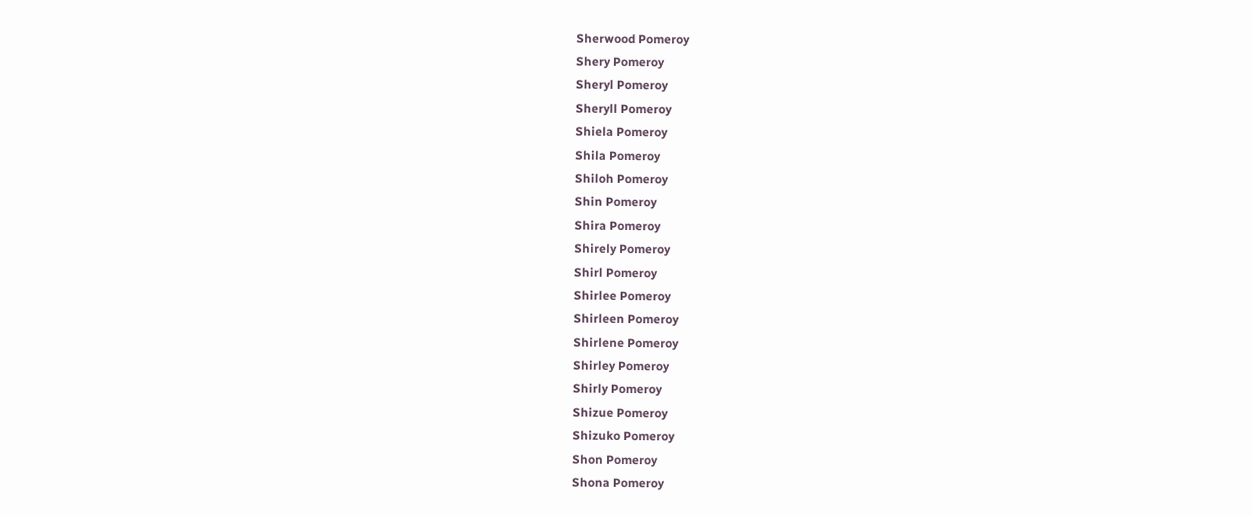Sherwood Pomeroy
Shery Pomeroy
Sheryl Pomeroy
Sheryll Pomeroy
Shiela Pomeroy
Shila Pomeroy
Shiloh Pomeroy
Shin Pomeroy
Shira Pomeroy
Shirely Pomeroy
Shirl Pomeroy
Shirlee Pomeroy
Shirleen Pomeroy
Shirlene Pomeroy
Shirley Pomeroy
Shirly Pomeroy
Shizue Pomeroy
Shizuko Pomeroy
Shon Pomeroy
Shona Pomeroy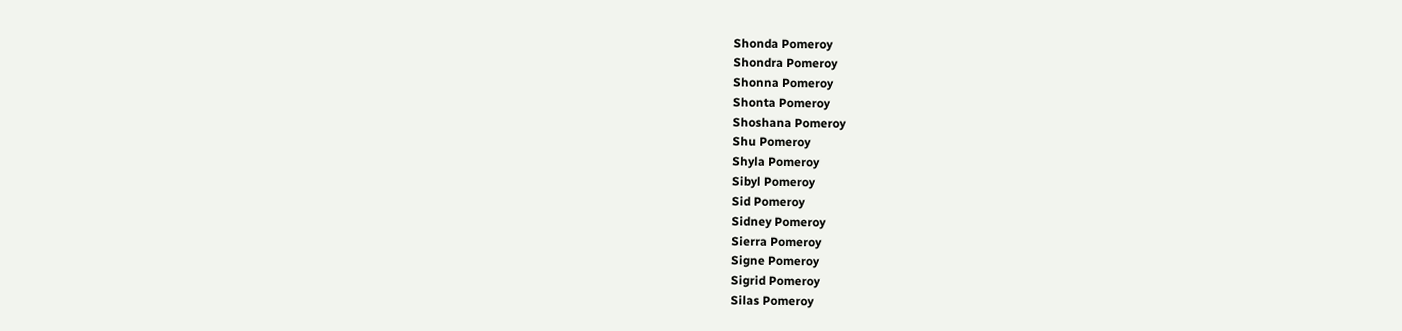Shonda Pomeroy
Shondra Pomeroy
Shonna Pomeroy
Shonta Pomeroy
Shoshana Pomeroy
Shu Pomeroy
Shyla Pomeroy
Sibyl Pomeroy
Sid Pomeroy
Sidney Pomeroy
Sierra Pomeroy
Signe Pomeroy
Sigrid Pomeroy
Silas Pomeroy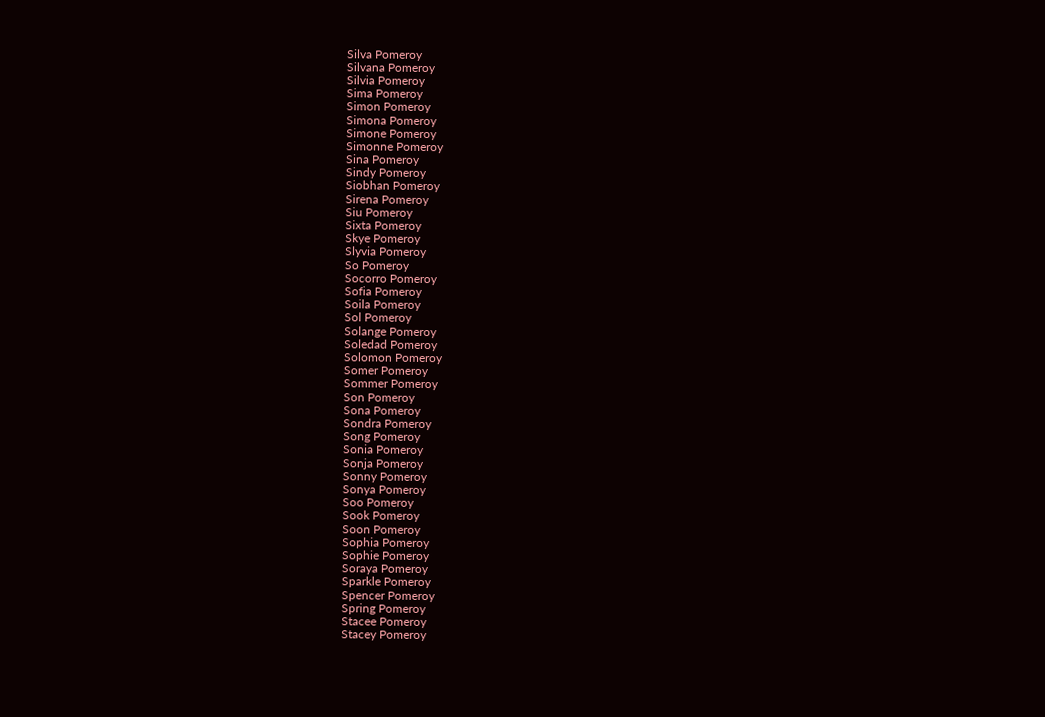Silva Pomeroy
Silvana Pomeroy
Silvia Pomeroy
Sima Pomeroy
Simon Pomeroy
Simona Pomeroy
Simone Pomeroy
Simonne Pomeroy
Sina Pomeroy
Sindy Pomeroy
Siobhan Pomeroy
Sirena Pomeroy
Siu Pomeroy
Sixta Pomeroy
Skye Pomeroy
Slyvia Pomeroy
So Pomeroy
Socorro Pomeroy
Sofia Pomeroy
Soila Pomeroy
Sol Pomeroy
Solange Pomeroy
Soledad Pomeroy
Solomon Pomeroy
Somer Pomeroy
Sommer Pomeroy
Son Pomeroy
Sona Pomeroy
Sondra Pomeroy
Song Pomeroy
Sonia Pomeroy
Sonja Pomeroy
Sonny Pomeroy
Sonya Pomeroy
Soo Pomeroy
Sook Pomeroy
Soon Pomeroy
Sophia Pomeroy
Sophie Pomeroy
Soraya Pomeroy
Sparkle Pomeroy
Spencer Pomeroy
Spring Pomeroy
Stacee Pomeroy
Stacey Pomeroy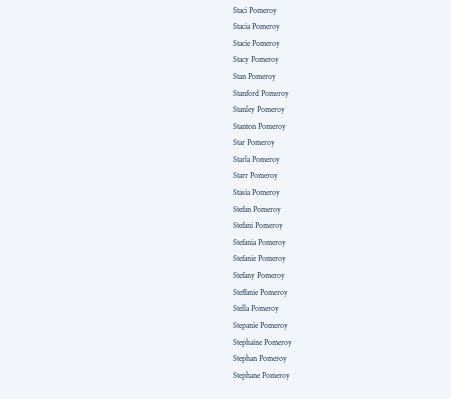Staci Pomeroy
Stacia Pomeroy
Stacie Pomeroy
Stacy Pomeroy
Stan Pomeroy
Stanford Pomeroy
Stanley Pomeroy
Stanton Pomeroy
Star Pomeroy
Starla Pomeroy
Starr Pomeroy
Stasia Pomeroy
Stefan Pomeroy
Stefani Pomeroy
Stefania Pomeroy
Stefanie Pomeroy
Stefany Pomeroy
Steffanie Pomeroy
Stella Pomeroy
Stepanie Pomeroy
Stephaine Pomeroy
Stephan Pomeroy
Stephane Pomeroy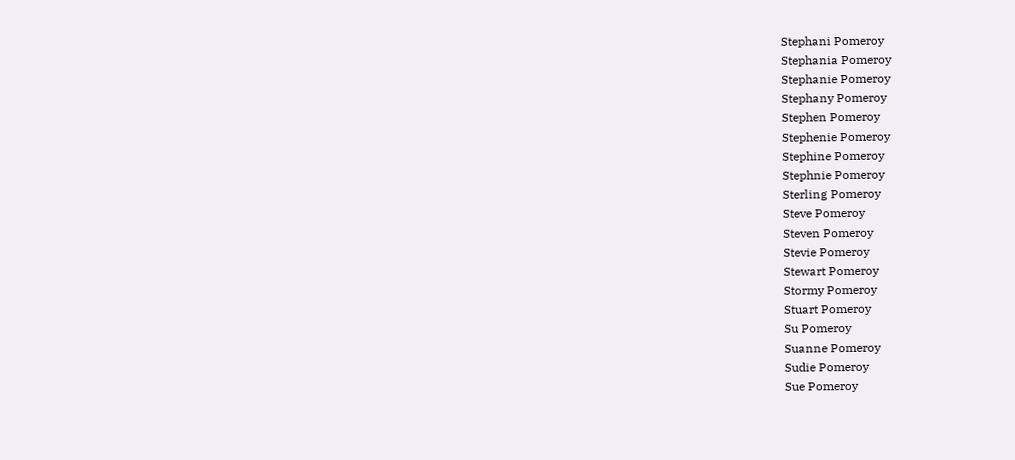Stephani Pomeroy
Stephania Pomeroy
Stephanie Pomeroy
Stephany Pomeroy
Stephen Pomeroy
Stephenie Pomeroy
Stephine Pomeroy
Stephnie Pomeroy
Sterling Pomeroy
Steve Pomeroy
Steven Pomeroy
Stevie Pomeroy
Stewart Pomeroy
Stormy Pomeroy
Stuart Pomeroy
Su Pomeroy
Suanne Pomeroy
Sudie Pomeroy
Sue Pomeroy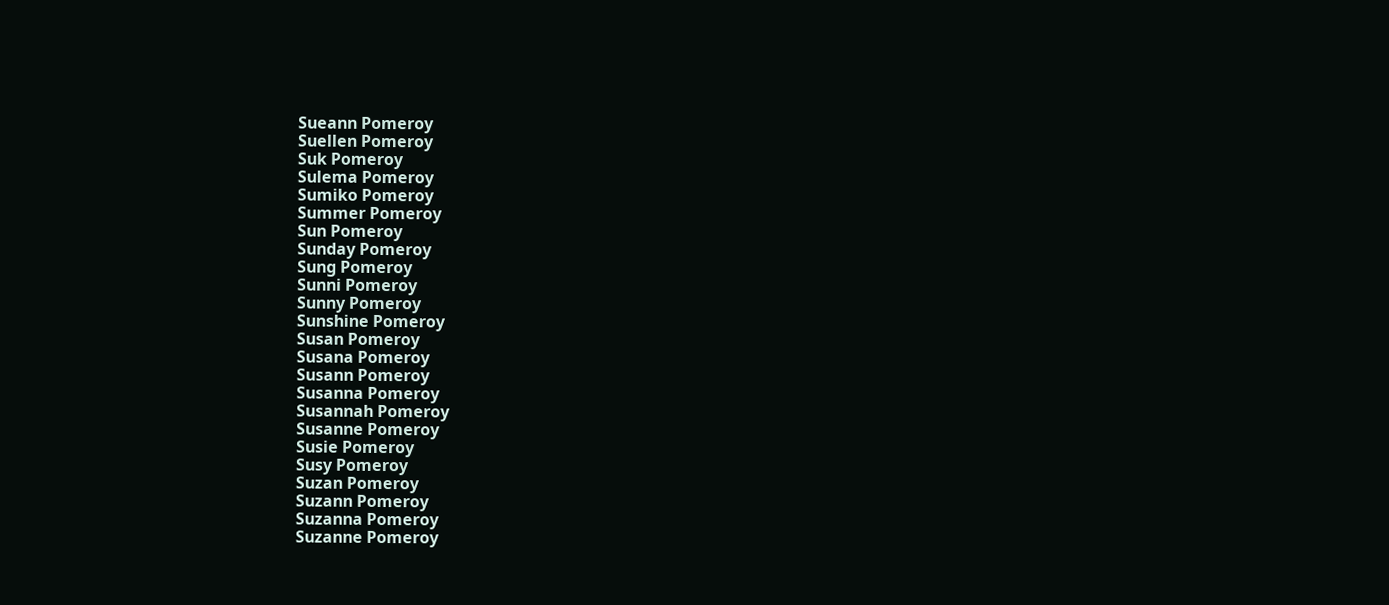Sueann Pomeroy
Suellen Pomeroy
Suk Pomeroy
Sulema Pomeroy
Sumiko Pomeroy
Summer Pomeroy
Sun Pomeroy
Sunday Pomeroy
Sung Pomeroy
Sunni Pomeroy
Sunny Pomeroy
Sunshine Pomeroy
Susan Pomeroy
Susana Pomeroy
Susann Pomeroy
Susanna Pomeroy
Susannah Pomeroy
Susanne Pomeroy
Susie Pomeroy
Susy Pomeroy
Suzan Pomeroy
Suzann Pomeroy
Suzanna Pomeroy
Suzanne Pomeroy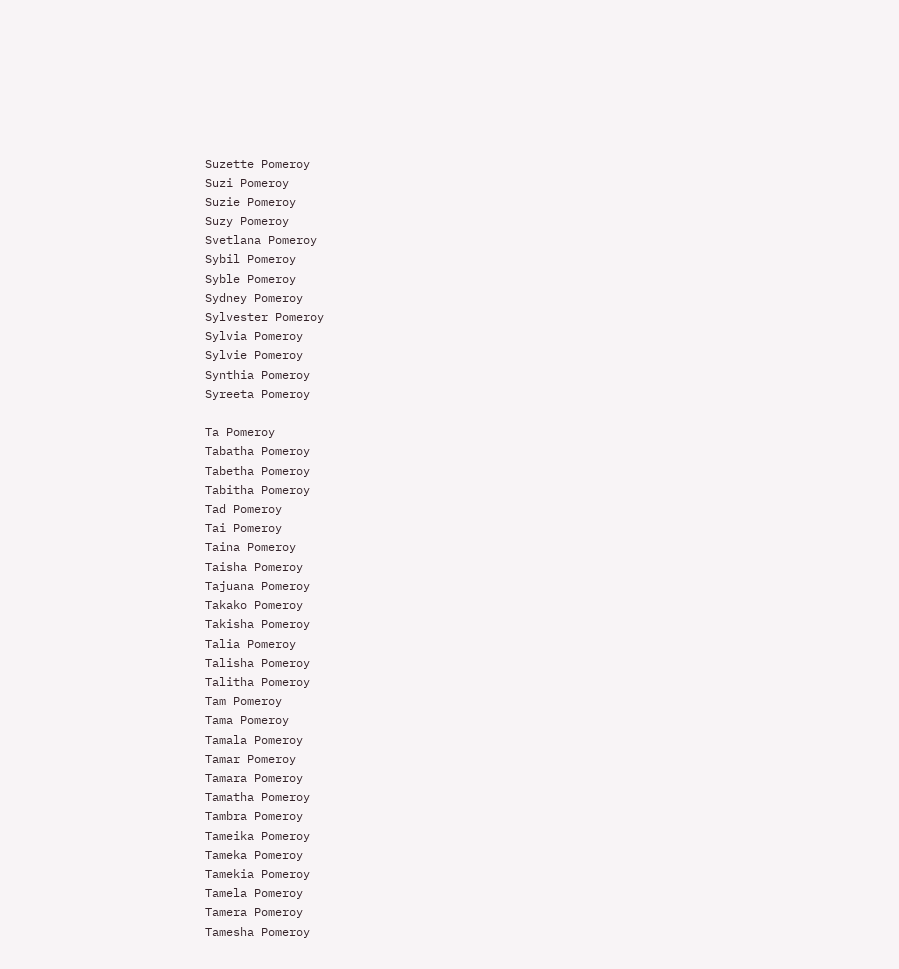Suzette Pomeroy
Suzi Pomeroy
Suzie Pomeroy
Suzy Pomeroy
Svetlana Pomeroy
Sybil Pomeroy
Syble Pomeroy
Sydney Pomeroy
Sylvester Pomeroy
Sylvia Pomeroy
Sylvie Pomeroy
Synthia Pomeroy
Syreeta Pomeroy

Ta Pomeroy
Tabatha Pomeroy
Tabetha Pomeroy
Tabitha Pomeroy
Tad Pomeroy
Tai Pomeroy
Taina Pomeroy
Taisha Pomeroy
Tajuana Pomeroy
Takako Pomeroy
Takisha Pomeroy
Talia Pomeroy
Talisha Pomeroy
Talitha Pomeroy
Tam Pomeroy
Tama Pomeroy
Tamala Pomeroy
Tamar Pomeroy
Tamara Pomeroy
Tamatha Pomeroy
Tambra Pomeroy
Tameika Pomeroy
Tameka Pomeroy
Tamekia Pomeroy
Tamela Pomeroy
Tamera Pomeroy
Tamesha Pomeroy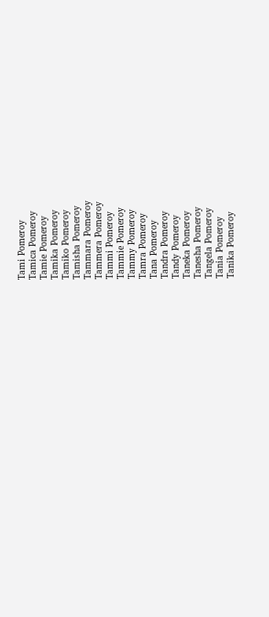Tami Pomeroy
Tamica Pomeroy
Tamie Pomeroy
Tamika Pomeroy
Tamiko Pomeroy
Tamisha Pomeroy
Tammara Pomeroy
Tammera Pomeroy
Tammi Pomeroy
Tammie Pomeroy
Tammy Pomeroy
Tamra Pomeroy
Tana Pomeroy
Tandra Pomeroy
Tandy Pomeroy
Taneka Pomeroy
Tanesha Pomeroy
Tangela Pomeroy
Tania Pomeroy
Tanika Pomeroy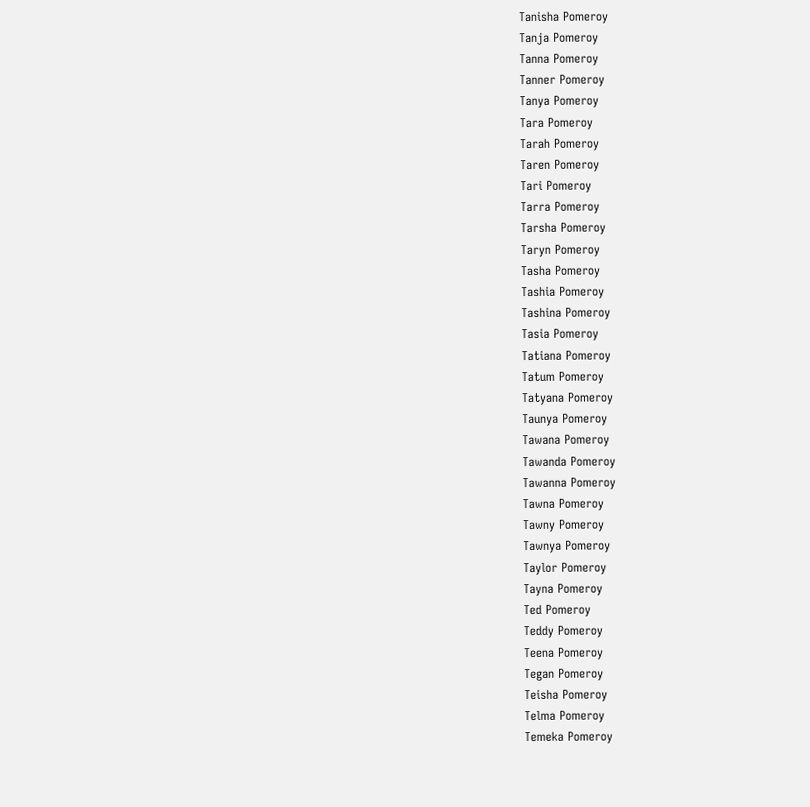Tanisha Pomeroy
Tanja Pomeroy
Tanna Pomeroy
Tanner Pomeroy
Tanya Pomeroy
Tara Pomeroy
Tarah Pomeroy
Taren Pomeroy
Tari Pomeroy
Tarra Pomeroy
Tarsha Pomeroy
Taryn Pomeroy
Tasha Pomeroy
Tashia Pomeroy
Tashina Pomeroy
Tasia Pomeroy
Tatiana Pomeroy
Tatum Pomeroy
Tatyana Pomeroy
Taunya Pomeroy
Tawana Pomeroy
Tawanda Pomeroy
Tawanna Pomeroy
Tawna Pomeroy
Tawny Pomeroy
Tawnya Pomeroy
Taylor Pomeroy
Tayna Pomeroy
Ted Pomeroy
Teddy Pomeroy
Teena Pomeroy
Tegan Pomeroy
Teisha Pomeroy
Telma Pomeroy
Temeka Pomeroy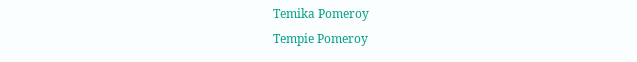Temika Pomeroy
Tempie Pomeroy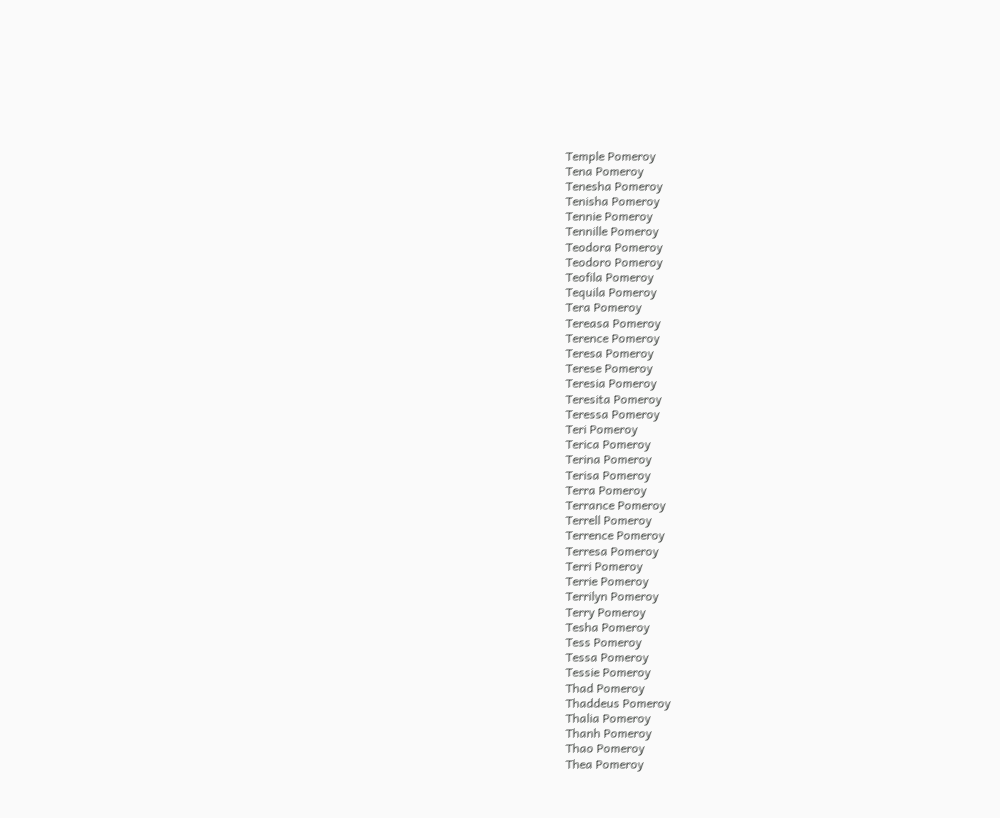Temple Pomeroy
Tena Pomeroy
Tenesha Pomeroy
Tenisha Pomeroy
Tennie Pomeroy
Tennille Pomeroy
Teodora Pomeroy
Teodoro Pomeroy
Teofila Pomeroy
Tequila Pomeroy
Tera Pomeroy
Tereasa Pomeroy
Terence Pomeroy
Teresa Pomeroy
Terese Pomeroy
Teresia Pomeroy
Teresita Pomeroy
Teressa Pomeroy
Teri Pomeroy
Terica Pomeroy
Terina Pomeroy
Terisa Pomeroy
Terra Pomeroy
Terrance Pomeroy
Terrell Pomeroy
Terrence Pomeroy
Terresa Pomeroy
Terri Pomeroy
Terrie Pomeroy
Terrilyn Pomeroy
Terry Pomeroy
Tesha Pomeroy
Tess Pomeroy
Tessa Pomeroy
Tessie Pomeroy
Thad Pomeroy
Thaddeus Pomeroy
Thalia Pomeroy
Thanh Pomeroy
Thao Pomeroy
Thea Pomeroy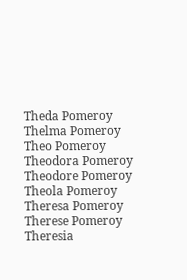Theda Pomeroy
Thelma Pomeroy
Theo Pomeroy
Theodora Pomeroy
Theodore Pomeroy
Theola Pomeroy
Theresa Pomeroy
Therese Pomeroy
Theresia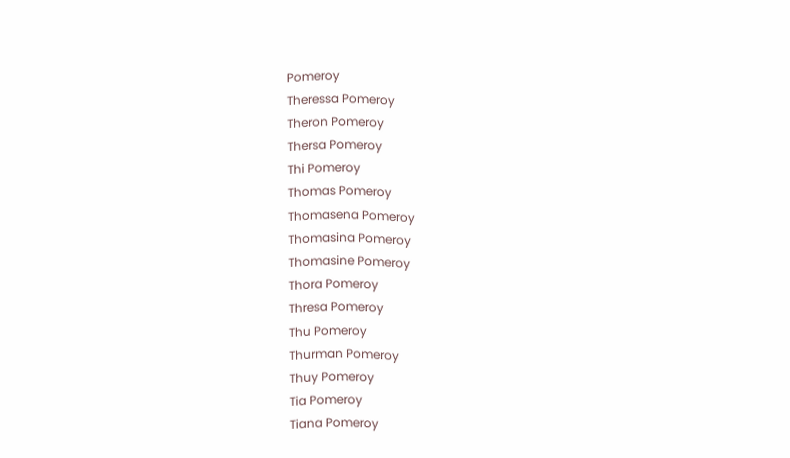Pomeroy
Theressa Pomeroy
Theron Pomeroy
Thersa Pomeroy
Thi Pomeroy
Thomas Pomeroy
Thomasena Pomeroy
Thomasina Pomeroy
Thomasine Pomeroy
Thora Pomeroy
Thresa Pomeroy
Thu Pomeroy
Thurman Pomeroy
Thuy Pomeroy
Tia Pomeroy
Tiana Pomeroy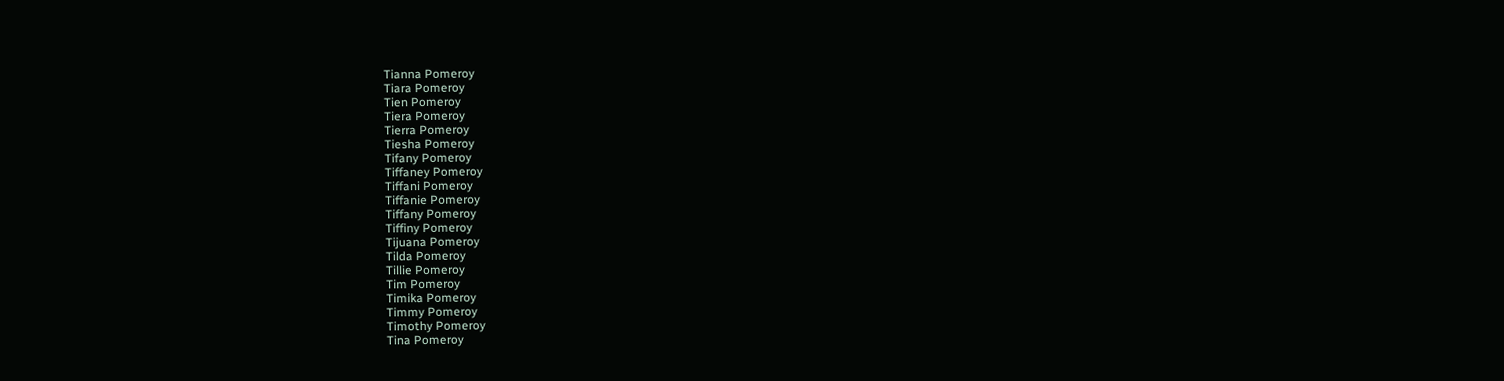Tianna Pomeroy
Tiara Pomeroy
Tien Pomeroy
Tiera Pomeroy
Tierra Pomeroy
Tiesha Pomeroy
Tifany Pomeroy
Tiffaney Pomeroy
Tiffani Pomeroy
Tiffanie Pomeroy
Tiffany Pomeroy
Tiffiny Pomeroy
Tijuana Pomeroy
Tilda Pomeroy
Tillie Pomeroy
Tim Pomeroy
Timika Pomeroy
Timmy Pomeroy
Timothy Pomeroy
Tina Pomeroy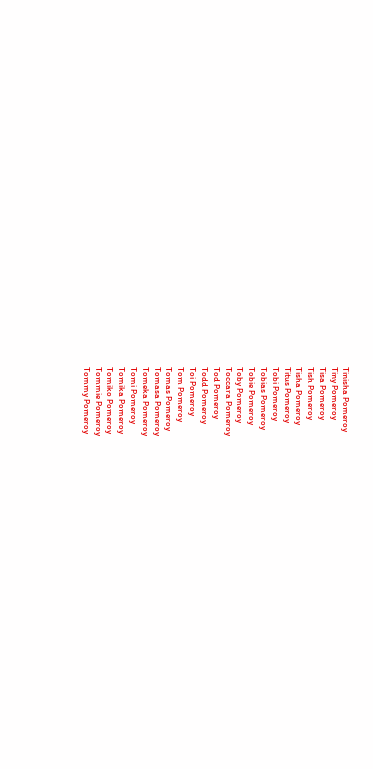Tinisha Pomeroy
Tiny Pomeroy
Tisa Pomeroy
Tish Pomeroy
Tisha Pomeroy
Titus Pomeroy
Tobi Pomeroy
Tobias Pomeroy
Tobie Pomeroy
Toby Pomeroy
Toccara Pomeroy
Tod Pomeroy
Todd Pomeroy
Toi Pomeroy
Tom Pomeroy
Tomas Pomeroy
Tomasa Pomeroy
Tomeka Pomeroy
Tomi Pomeroy
Tomika Pomeroy
Tomiko Pomeroy
Tommie Pomeroy
Tommy Pomeroy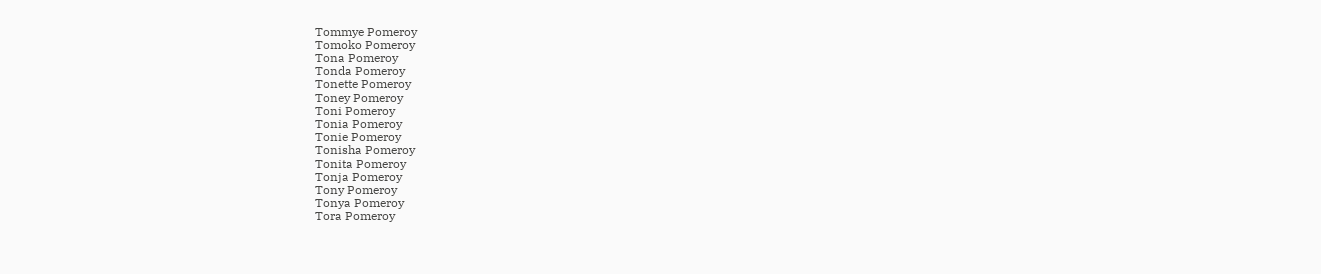Tommye Pomeroy
Tomoko Pomeroy
Tona Pomeroy
Tonda Pomeroy
Tonette Pomeroy
Toney Pomeroy
Toni Pomeroy
Tonia Pomeroy
Tonie Pomeroy
Tonisha Pomeroy
Tonita Pomeroy
Tonja Pomeroy
Tony Pomeroy
Tonya Pomeroy
Tora Pomeroy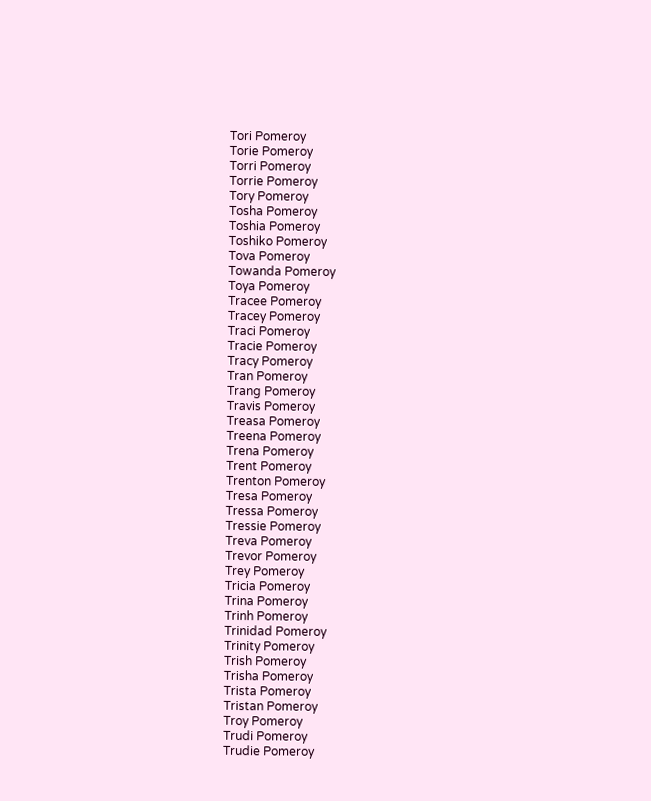Tori Pomeroy
Torie Pomeroy
Torri Pomeroy
Torrie Pomeroy
Tory Pomeroy
Tosha Pomeroy
Toshia Pomeroy
Toshiko Pomeroy
Tova Pomeroy
Towanda Pomeroy
Toya Pomeroy
Tracee Pomeroy
Tracey Pomeroy
Traci Pomeroy
Tracie Pomeroy
Tracy Pomeroy
Tran Pomeroy
Trang Pomeroy
Travis Pomeroy
Treasa Pomeroy
Treena Pomeroy
Trena Pomeroy
Trent Pomeroy
Trenton Pomeroy
Tresa Pomeroy
Tressa Pomeroy
Tressie Pomeroy
Treva Pomeroy
Trevor Pomeroy
Trey Pomeroy
Tricia Pomeroy
Trina Pomeroy
Trinh Pomeroy
Trinidad Pomeroy
Trinity Pomeroy
Trish Pomeroy
Trisha Pomeroy
Trista Pomeroy
Tristan Pomeroy
Troy Pomeroy
Trudi Pomeroy
Trudie Pomeroy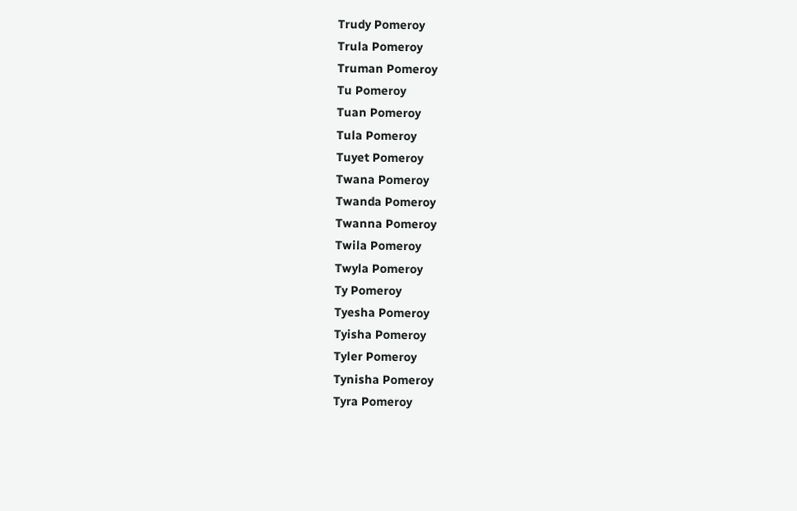Trudy Pomeroy
Trula Pomeroy
Truman Pomeroy
Tu Pomeroy
Tuan Pomeroy
Tula Pomeroy
Tuyet Pomeroy
Twana Pomeroy
Twanda Pomeroy
Twanna Pomeroy
Twila Pomeroy
Twyla Pomeroy
Ty Pomeroy
Tyesha Pomeroy
Tyisha Pomeroy
Tyler Pomeroy
Tynisha Pomeroy
Tyra Pomeroy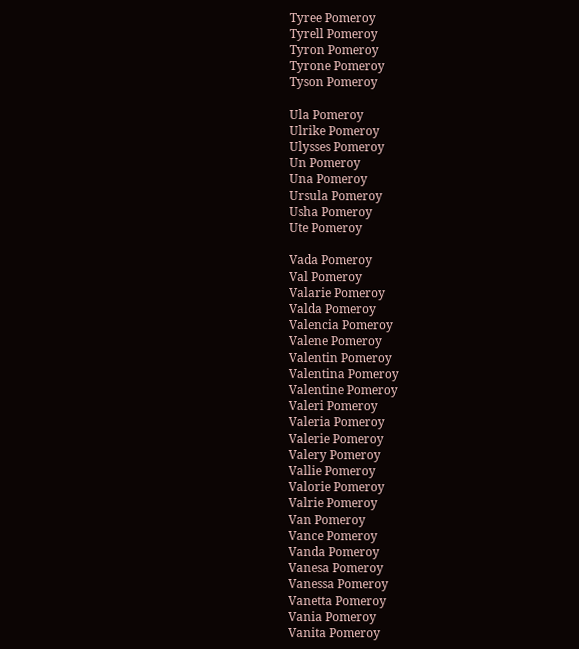Tyree Pomeroy
Tyrell Pomeroy
Tyron Pomeroy
Tyrone Pomeroy
Tyson Pomeroy

Ula Pomeroy
Ulrike Pomeroy
Ulysses Pomeroy
Un Pomeroy
Una Pomeroy
Ursula Pomeroy
Usha Pomeroy
Ute Pomeroy

Vada Pomeroy
Val Pomeroy
Valarie Pomeroy
Valda Pomeroy
Valencia Pomeroy
Valene Pomeroy
Valentin Pomeroy
Valentina Pomeroy
Valentine Pomeroy
Valeri Pomeroy
Valeria Pomeroy
Valerie Pomeroy
Valery Pomeroy
Vallie Pomeroy
Valorie Pomeroy
Valrie Pomeroy
Van Pomeroy
Vance Pomeroy
Vanda Pomeroy
Vanesa Pomeroy
Vanessa Pomeroy
Vanetta Pomeroy
Vania Pomeroy
Vanita Pomeroy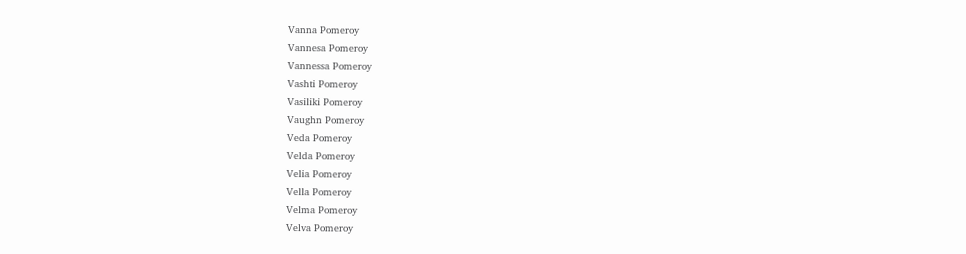Vanna Pomeroy
Vannesa Pomeroy
Vannessa Pomeroy
Vashti Pomeroy
Vasiliki Pomeroy
Vaughn Pomeroy
Veda Pomeroy
Velda Pomeroy
Velia Pomeroy
Vella Pomeroy
Velma Pomeroy
Velva Pomeroy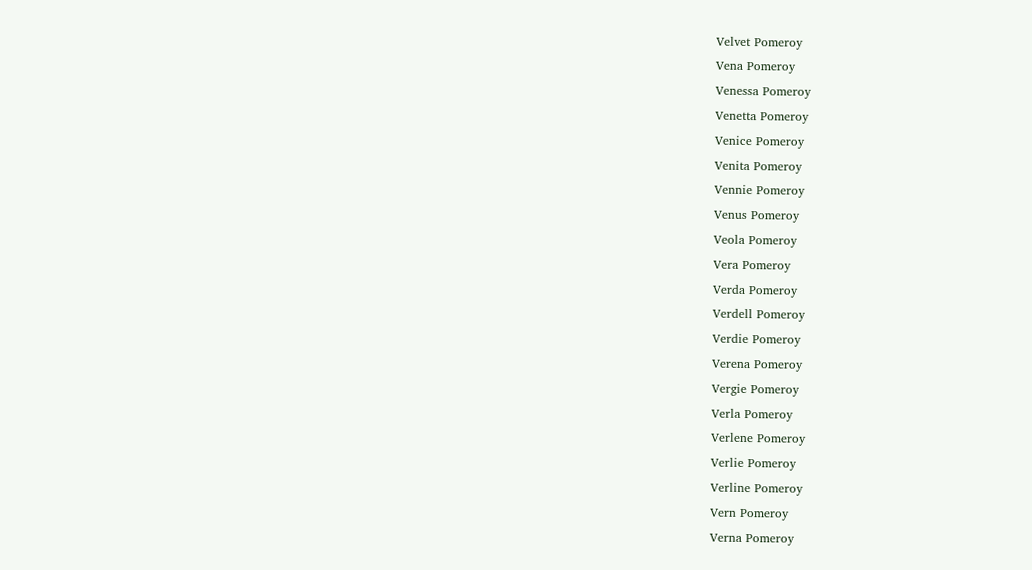Velvet Pomeroy
Vena Pomeroy
Venessa Pomeroy
Venetta Pomeroy
Venice Pomeroy
Venita Pomeroy
Vennie Pomeroy
Venus Pomeroy
Veola Pomeroy
Vera Pomeroy
Verda Pomeroy
Verdell Pomeroy
Verdie Pomeroy
Verena Pomeroy
Vergie Pomeroy
Verla Pomeroy
Verlene Pomeroy
Verlie Pomeroy
Verline Pomeroy
Vern Pomeroy
Verna Pomeroy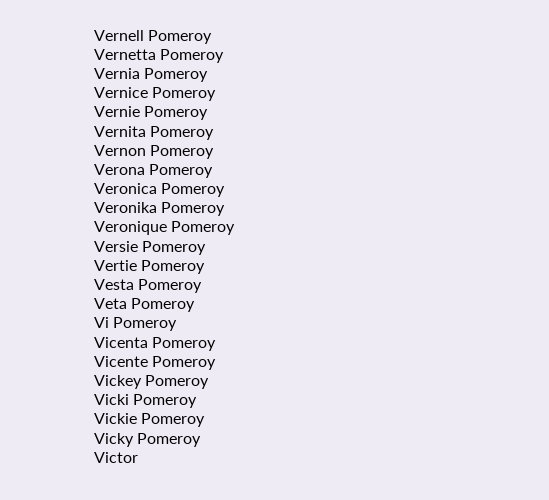Vernell Pomeroy
Vernetta Pomeroy
Vernia Pomeroy
Vernice Pomeroy
Vernie Pomeroy
Vernita Pomeroy
Vernon Pomeroy
Verona Pomeroy
Veronica Pomeroy
Veronika Pomeroy
Veronique Pomeroy
Versie Pomeroy
Vertie Pomeroy
Vesta Pomeroy
Veta Pomeroy
Vi Pomeroy
Vicenta Pomeroy
Vicente Pomeroy
Vickey Pomeroy
Vicki Pomeroy
Vickie Pomeroy
Vicky Pomeroy
Victor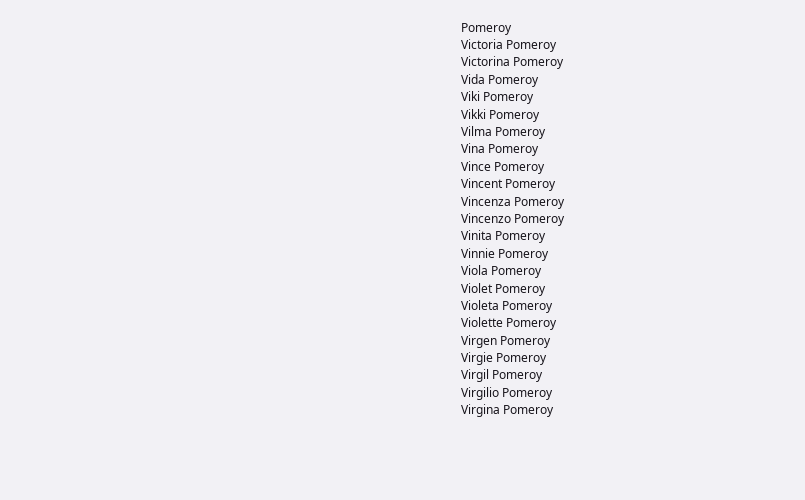Pomeroy
Victoria Pomeroy
Victorina Pomeroy
Vida Pomeroy
Viki Pomeroy
Vikki Pomeroy
Vilma Pomeroy
Vina Pomeroy
Vince Pomeroy
Vincent Pomeroy
Vincenza Pomeroy
Vincenzo Pomeroy
Vinita Pomeroy
Vinnie Pomeroy
Viola Pomeroy
Violet Pomeroy
Violeta Pomeroy
Violette Pomeroy
Virgen Pomeroy
Virgie Pomeroy
Virgil Pomeroy
Virgilio Pomeroy
Virgina Pomeroy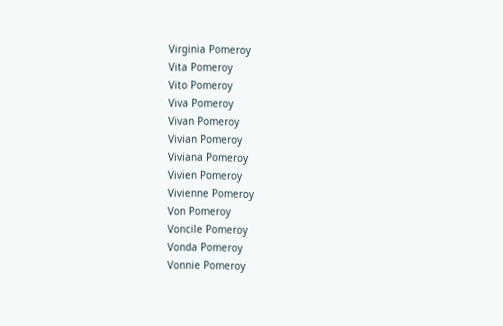Virginia Pomeroy
Vita Pomeroy
Vito Pomeroy
Viva Pomeroy
Vivan Pomeroy
Vivian Pomeroy
Viviana Pomeroy
Vivien Pomeroy
Vivienne Pomeroy
Von Pomeroy
Voncile Pomeroy
Vonda Pomeroy
Vonnie Pomeroy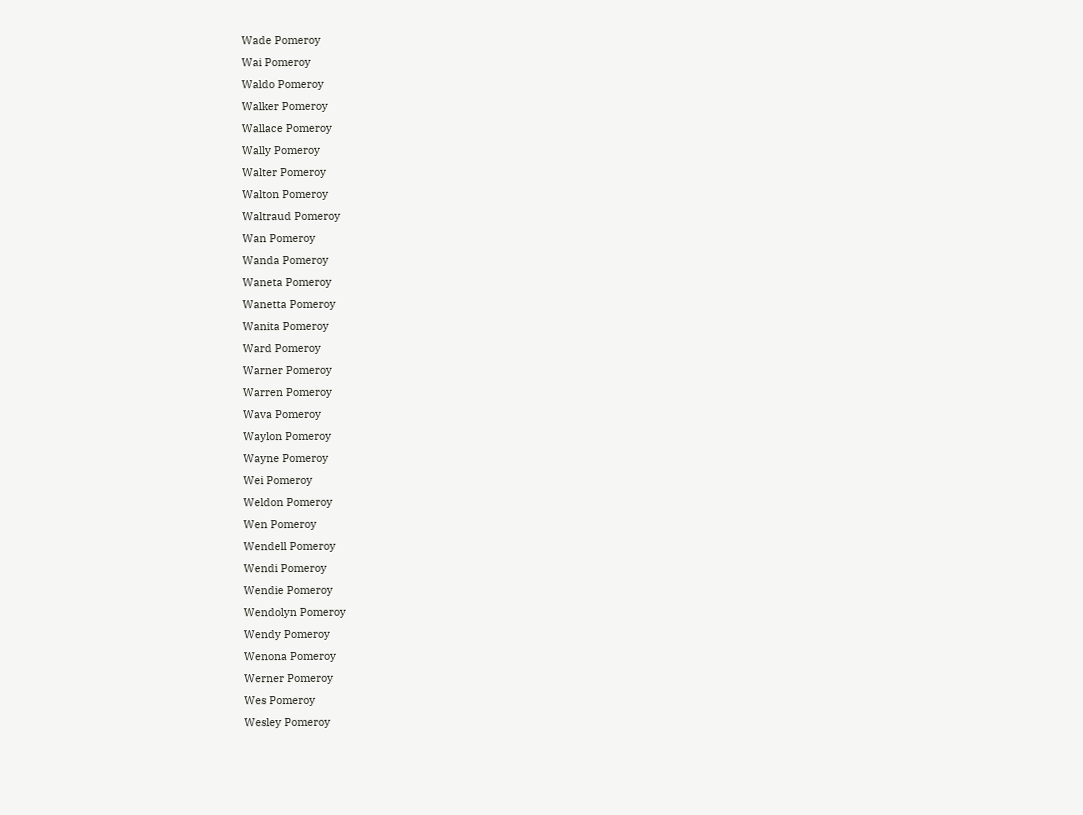Wade Pomeroy
Wai Pomeroy
Waldo Pomeroy
Walker Pomeroy
Wallace Pomeroy
Wally Pomeroy
Walter Pomeroy
Walton Pomeroy
Waltraud Pomeroy
Wan Pomeroy
Wanda Pomeroy
Waneta Pomeroy
Wanetta Pomeroy
Wanita Pomeroy
Ward Pomeroy
Warner Pomeroy
Warren Pomeroy
Wava Pomeroy
Waylon Pomeroy
Wayne Pomeroy
Wei Pomeroy
Weldon Pomeroy
Wen Pomeroy
Wendell Pomeroy
Wendi Pomeroy
Wendie Pomeroy
Wendolyn Pomeroy
Wendy Pomeroy
Wenona Pomeroy
Werner Pomeroy
Wes Pomeroy
Wesley Pomeroy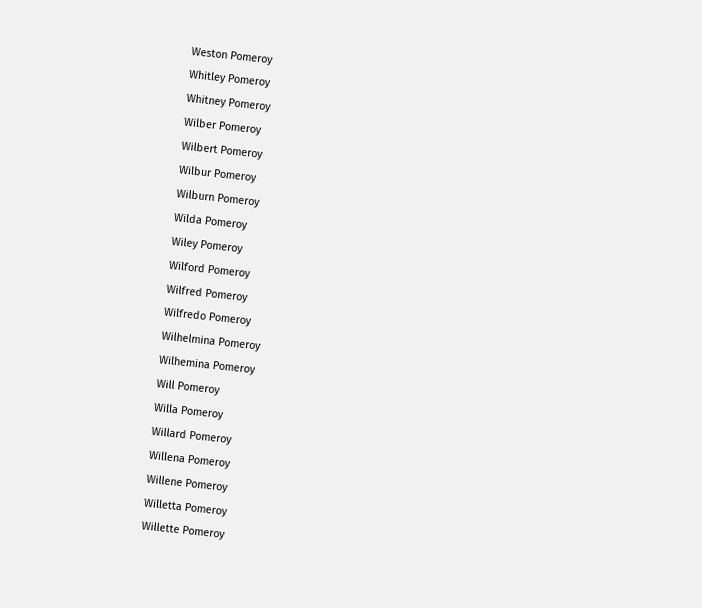Weston Pomeroy
Whitley Pomeroy
Whitney Pomeroy
Wilber Pomeroy
Wilbert Pomeroy
Wilbur Pomeroy
Wilburn Pomeroy
Wilda Pomeroy
Wiley Pomeroy
Wilford Pomeroy
Wilfred Pomeroy
Wilfredo Pomeroy
Wilhelmina Pomeroy
Wilhemina Pomeroy
Will Pomeroy
Willa Pomeroy
Willard Pomeroy
Willena Pomeroy
Willene Pomeroy
Willetta Pomeroy
Willette Pomeroy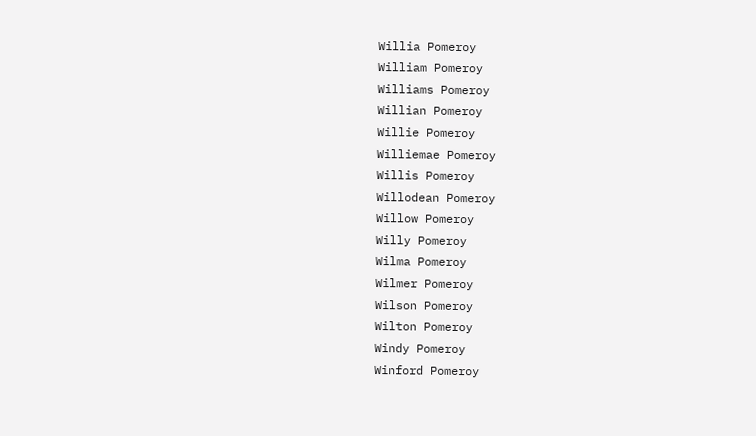Willia Pomeroy
William Pomeroy
Williams Pomeroy
Willian Pomeroy
Willie Pomeroy
Williemae Pomeroy
Willis Pomeroy
Willodean Pomeroy
Willow Pomeroy
Willy Pomeroy
Wilma Pomeroy
Wilmer Pomeroy
Wilson Pomeroy
Wilton Pomeroy
Windy Pomeroy
Winford Pomeroy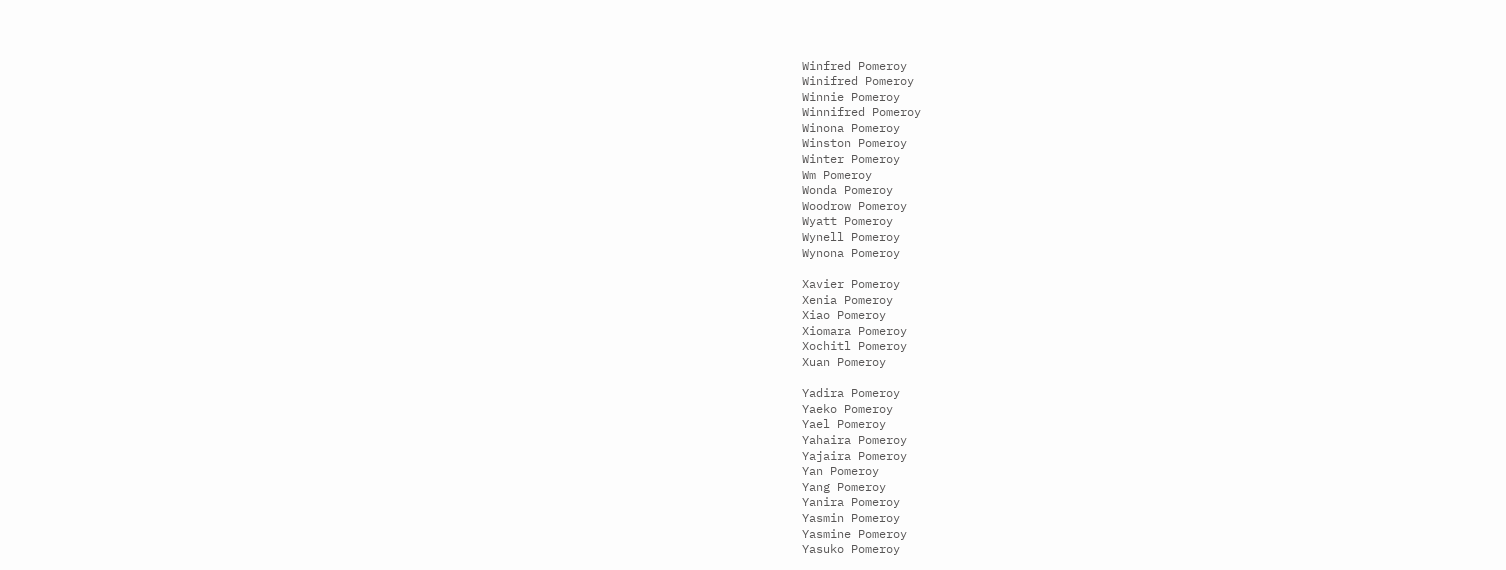Winfred Pomeroy
Winifred Pomeroy
Winnie Pomeroy
Winnifred Pomeroy
Winona Pomeroy
Winston Pomeroy
Winter Pomeroy
Wm Pomeroy
Wonda Pomeroy
Woodrow Pomeroy
Wyatt Pomeroy
Wynell Pomeroy
Wynona Pomeroy

Xavier Pomeroy
Xenia Pomeroy
Xiao Pomeroy
Xiomara Pomeroy
Xochitl Pomeroy
Xuan Pomeroy

Yadira Pomeroy
Yaeko Pomeroy
Yael Pomeroy
Yahaira Pomeroy
Yajaira Pomeroy
Yan Pomeroy
Yang Pomeroy
Yanira Pomeroy
Yasmin Pomeroy
Yasmine Pomeroy
Yasuko Pomeroy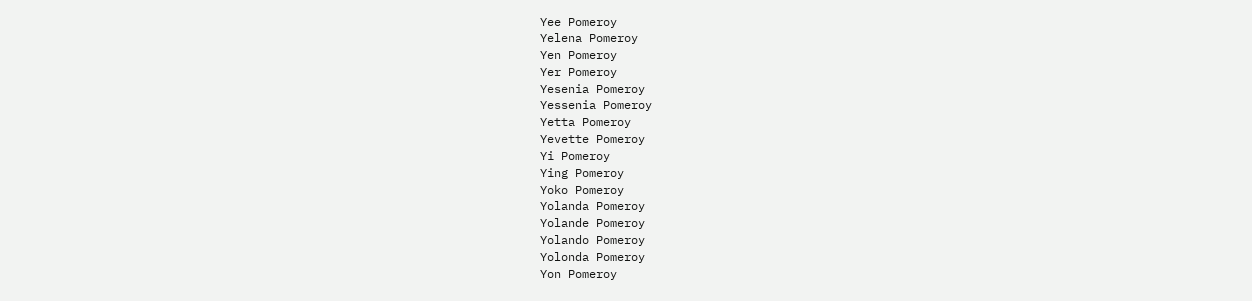Yee Pomeroy
Yelena Pomeroy
Yen Pomeroy
Yer Pomeroy
Yesenia Pomeroy
Yessenia Pomeroy
Yetta Pomeroy
Yevette Pomeroy
Yi Pomeroy
Ying Pomeroy
Yoko Pomeroy
Yolanda Pomeroy
Yolande Pomeroy
Yolando Pomeroy
Yolonda Pomeroy
Yon Pomeroy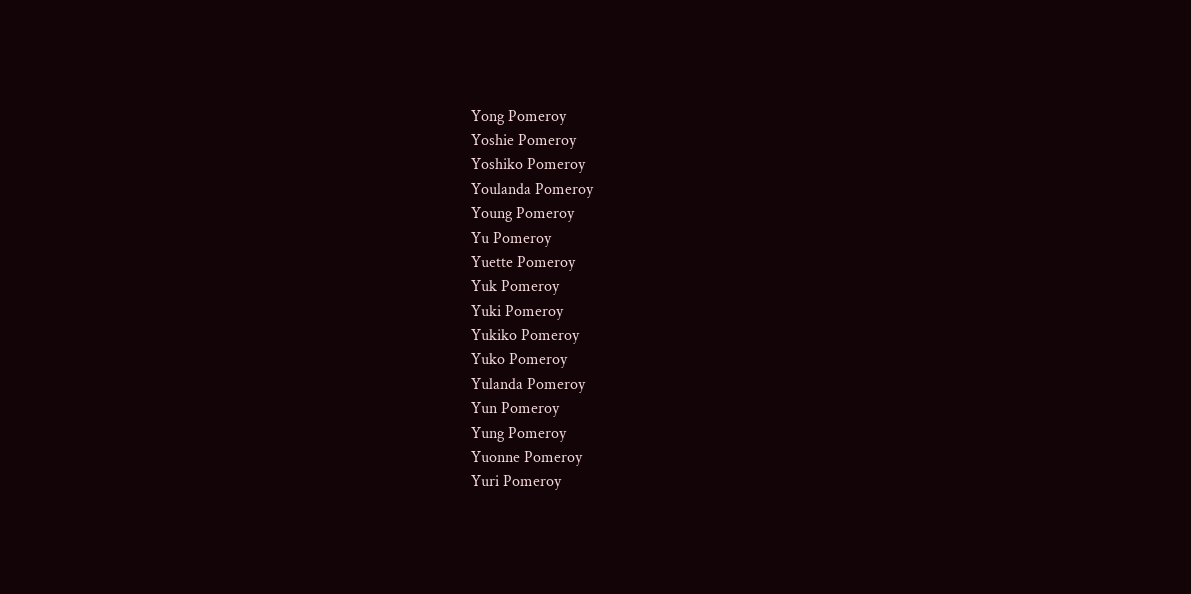Yong Pomeroy
Yoshie Pomeroy
Yoshiko Pomeroy
Youlanda Pomeroy
Young Pomeroy
Yu Pomeroy
Yuette Pomeroy
Yuk Pomeroy
Yuki Pomeroy
Yukiko Pomeroy
Yuko Pomeroy
Yulanda Pomeroy
Yun Pomeroy
Yung Pomeroy
Yuonne Pomeroy
Yuri Pomeroy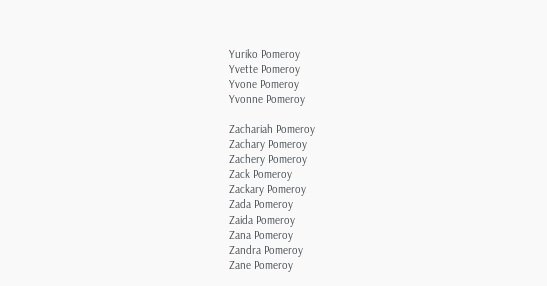Yuriko Pomeroy
Yvette Pomeroy
Yvone Pomeroy
Yvonne Pomeroy

Zachariah Pomeroy
Zachary Pomeroy
Zachery Pomeroy
Zack Pomeroy
Zackary Pomeroy
Zada Pomeroy
Zaida Pomeroy
Zana Pomeroy
Zandra Pomeroy
Zane Pomeroy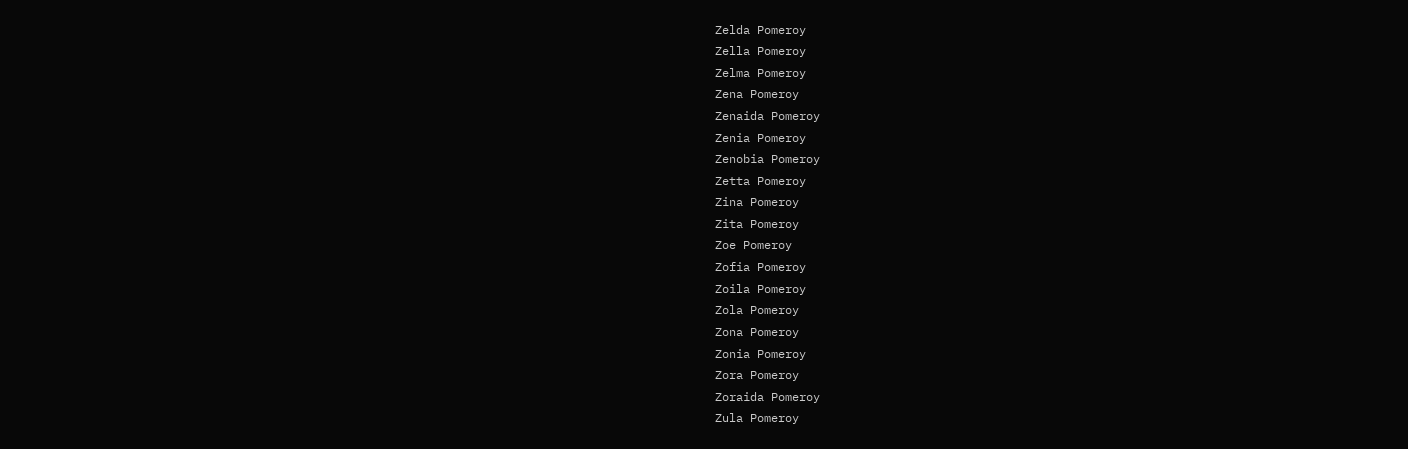Zelda Pomeroy
Zella Pomeroy
Zelma Pomeroy
Zena Pomeroy
Zenaida Pomeroy
Zenia Pomeroy
Zenobia Pomeroy
Zetta Pomeroy
Zina Pomeroy
Zita Pomeroy
Zoe Pomeroy
Zofia Pomeroy
Zoila Pomeroy
Zola Pomeroy
Zona Pomeroy
Zonia Pomeroy
Zora Pomeroy
Zoraida Pomeroy
Zula Pomeroy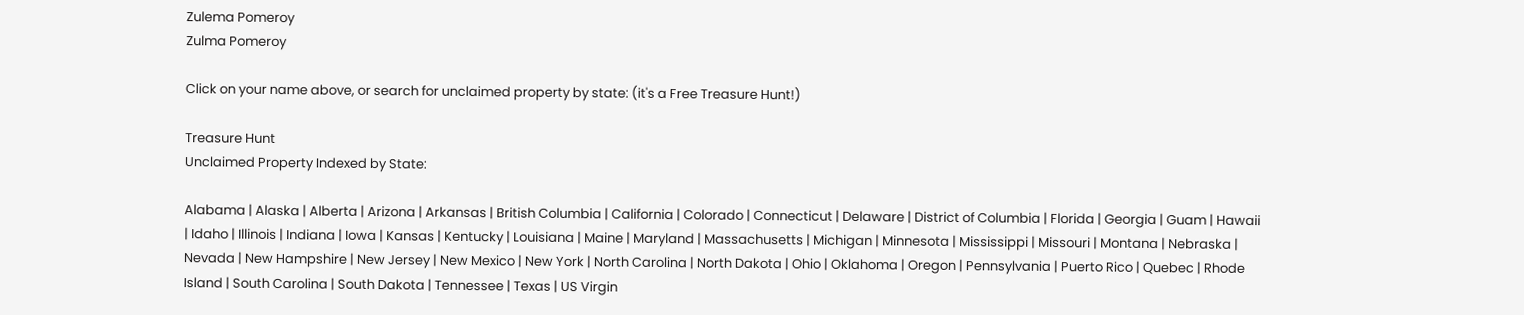Zulema Pomeroy
Zulma Pomeroy

Click on your name above, or search for unclaimed property by state: (it's a Free Treasure Hunt!)

Treasure Hunt
Unclaimed Property Indexed by State:

Alabama | Alaska | Alberta | Arizona | Arkansas | British Columbia | California | Colorado | Connecticut | Delaware | District of Columbia | Florida | Georgia | Guam | Hawaii | Idaho | Illinois | Indiana | Iowa | Kansas | Kentucky | Louisiana | Maine | Maryland | Massachusetts | Michigan | Minnesota | Mississippi | Missouri | Montana | Nebraska | Nevada | New Hampshire | New Jersey | New Mexico | New York | North Carolina | North Dakota | Ohio | Oklahoma | Oregon | Pennsylvania | Puerto Rico | Quebec | Rhode Island | South Carolina | South Dakota | Tennessee | Texas | US Virgin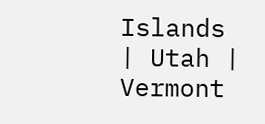Islands | Utah | Vermont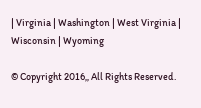| Virginia | Washington | West Virginia | Wisconsin | Wyoming

© Copyright 2016,, All Rights Reserved.